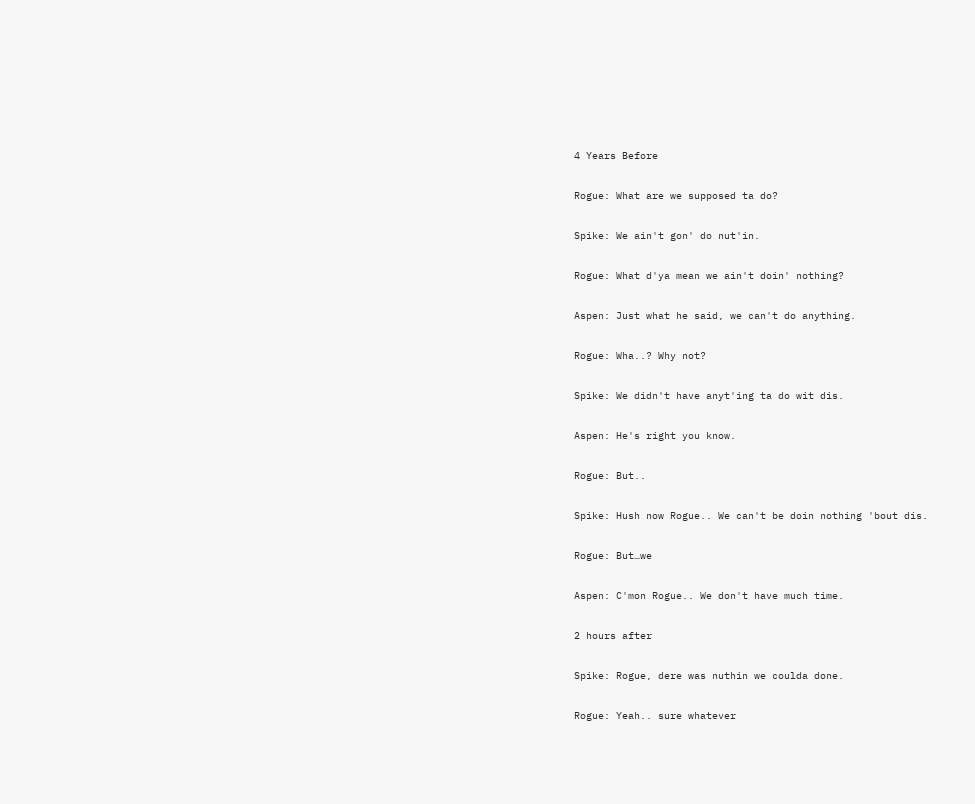4 Years Before

Rogue: What are we supposed ta do?

Spike: We ain't gon' do nut'in.

Rogue: What d'ya mean we ain't doin' nothing?

Aspen: Just what he said, we can't do anything.

Rogue: Wha..? Why not?

Spike: We didn't have anyt'ing ta do wit dis.

Aspen: He's right you know.

Rogue: But..

Spike: Hush now Rogue.. We can't be doin nothing 'bout dis.

Rogue: But…we

Aspen: C'mon Rogue.. We don't have much time.

2 hours after

Spike: Rogue, dere was nuthin we coulda done.

Rogue: Yeah.. sure whatever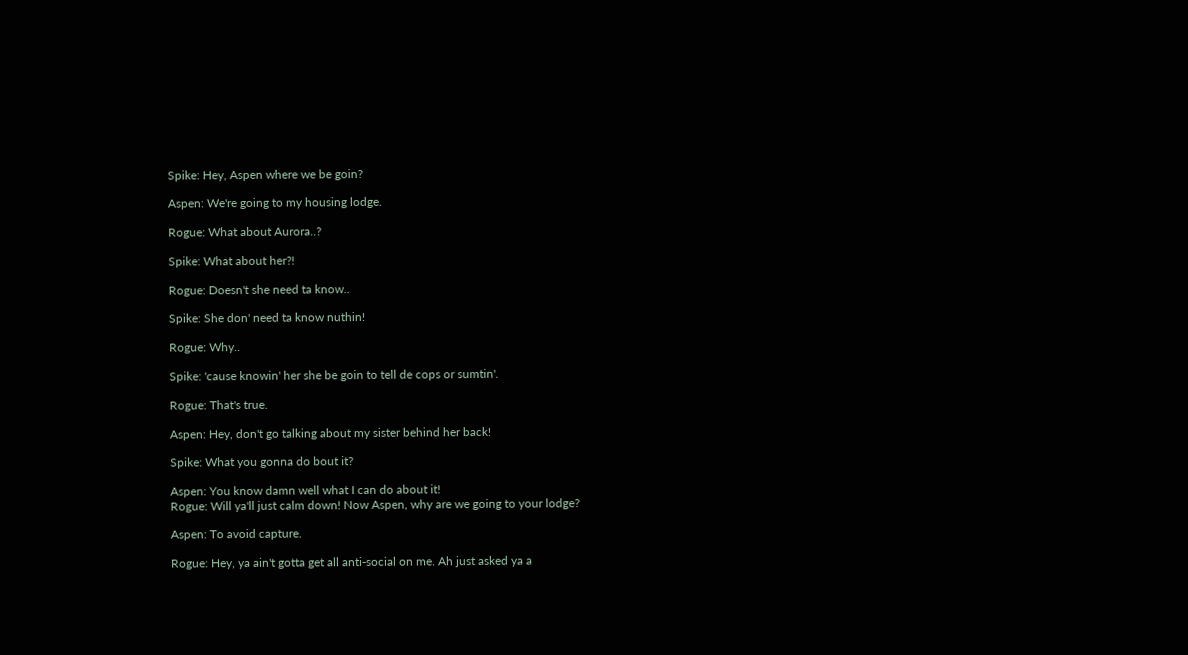Spike: Hey, Aspen where we be goin?

Aspen: We're going to my housing lodge.

Rogue: What about Aurora..?

Spike: What about her?!

Rogue: Doesn't she need ta know..

Spike: She don' need ta know nuthin!

Rogue: Why..

Spike: 'cause knowin' her she be goin to tell de cops or sumtin'.

Rogue: That's true.

Aspen: Hey, don't go talking about my sister behind her back!

Spike: What you gonna do bout it?

Aspen: You know damn well what I can do about it!
Rogue: Will ya'll just calm down! Now Aspen, why are we going to your lodge?

Aspen: To avoid capture.

Rogue: Hey, ya ain't gotta get all anti-social on me. Ah just asked ya a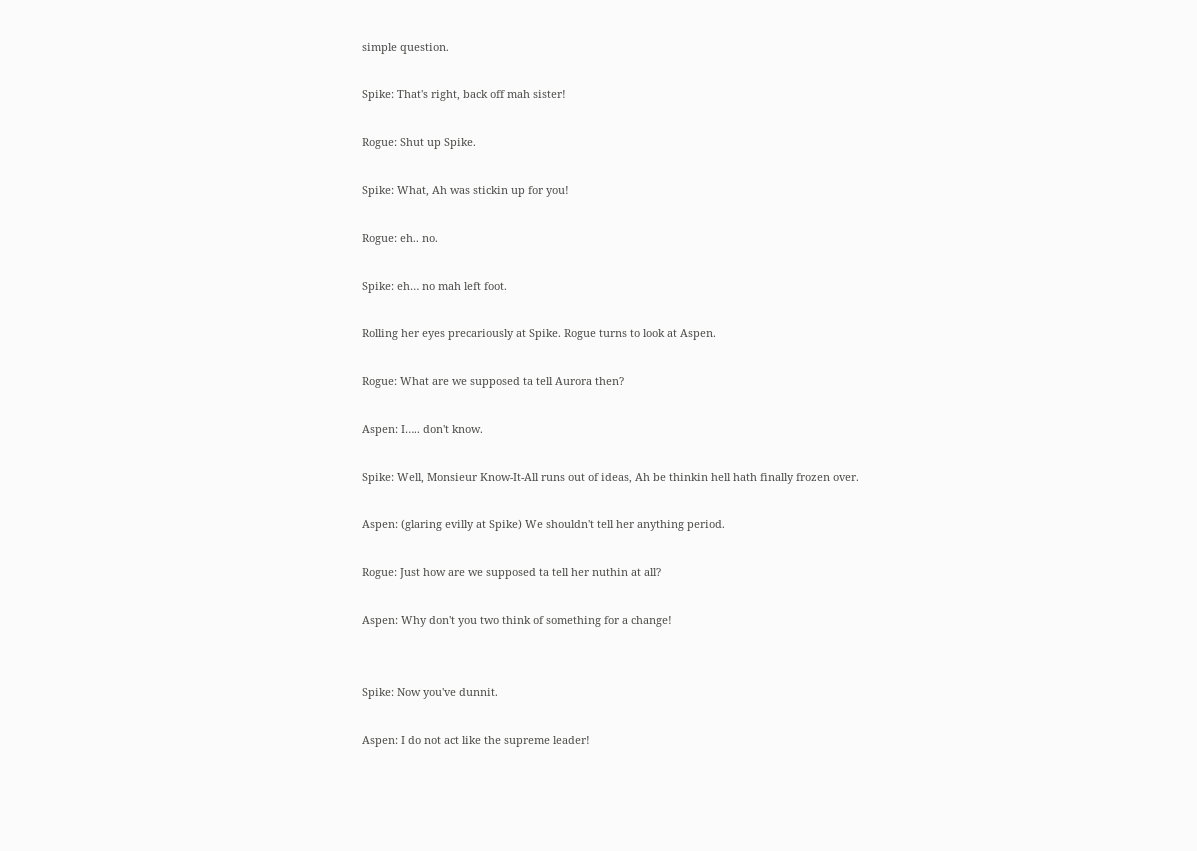simple question.

Spike: That's right, back off mah sister!

Rogue: Shut up Spike.

Spike: What, Ah was stickin up for you!

Rogue: eh.. no.

Spike: eh… no mah left foot.

Rolling her eyes precariously at Spike. Rogue turns to look at Aspen.

Rogue: What are we supposed ta tell Aurora then?

Aspen: I….. don't know.

Spike: Well, Monsieur Know-It-All runs out of ideas, Ah be thinkin hell hath finally frozen over.

Aspen: (glaring evilly at Spike) We shouldn't tell her anything period.

Rogue: Just how are we supposed ta tell her nuthin at all?

Aspen: Why don't you two think of something for a change!


Spike: Now you've dunnit.

Aspen: I do not act like the supreme leader!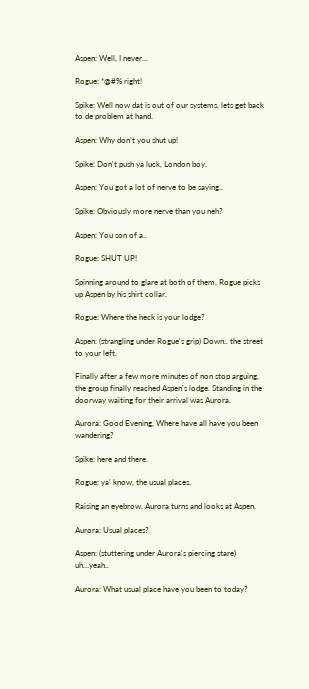Aspen: Well, I never…

Rogue: *@#% right!

Spike: Well now dat is out of our systems, lets get back to de problem at hand.

Aspen: Why don't you shut up!

Spike: Don't push ya luck, London boy.

Aspen: You got a lot of nerve to be saying..

Spike: Obviously more nerve than you neh?

Aspen: You son of a..

Rogue: SHUT UP!

Spinning around to glare at both of them, Rogue picks up Aspen by his shirt collar.

Rogue: Where the heck is your lodge?

Aspen: (strangling under Rogue's grip) Down.. the street to your left.

Finally after a few more minutes of non stop arguing, the group finally reached Aspen's lodge. Standing in the doorway waiting for their arrival was Aurora.

Aurora: Good Evening, Where have all have you been wandering?

Spike: here and there.

Rogue: ya' know, the usual places.

Raising an eyebrow, Aurora turns and looks at Aspen.

Aurora: Usual places?

Aspen: (stuttering under Aurora's piercing stare) uh…yeah..

Aurora: What usual place have you been to today?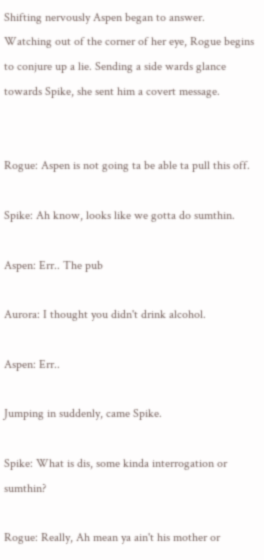Shifting nervously Aspen began to answer. Watching out of the corner of her eye, Rogue begins to conjure up a lie. Sending a side wards glance towards Spike, she sent him a covert message.


Rogue: Aspen is not going ta be able ta pull this off.

Spike: Ah know, looks like we gotta do sumthin.

Aspen: Err.. The pub

Aurora: I thought you didn't drink alcohol.

Aspen: Err..

Jumping in suddenly, came Spike.

Spike: What is dis, some kinda interrogation or sumthin?

Rogue: Really, Ah mean ya ain't his mother or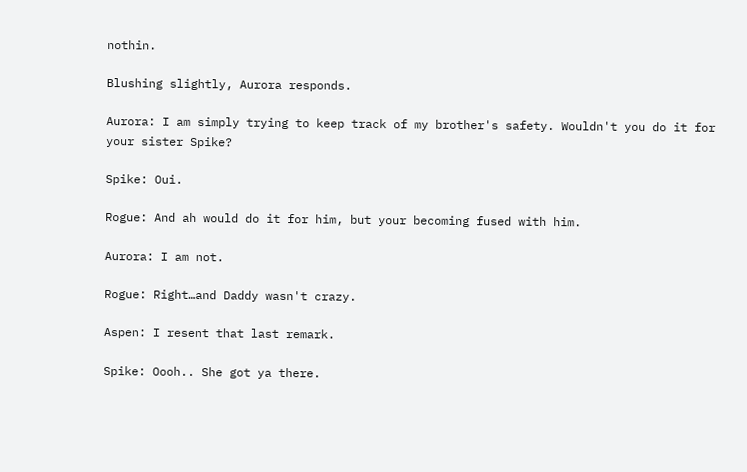nothin.

Blushing slightly, Aurora responds.

Aurora: I am simply trying to keep track of my brother's safety. Wouldn't you do it for your sister Spike?

Spike: Oui.

Rogue: And ah would do it for him, but your becoming fused with him.

Aurora: I am not.

Rogue: Right…and Daddy wasn't crazy.

Aspen: I resent that last remark.

Spike: Oooh.. She got ya there.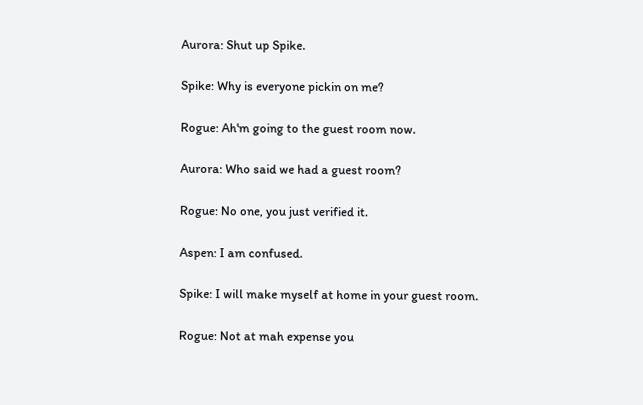Aurora: Shut up Spike.

Spike: Why is everyone pickin on me?

Rogue: Ah'm going to the guest room now.

Aurora: Who said we had a guest room?

Rogue: No one, you just verified it.

Aspen: I am confused.

Spike: I will make myself at home in your guest room.

Rogue: Not at mah expense you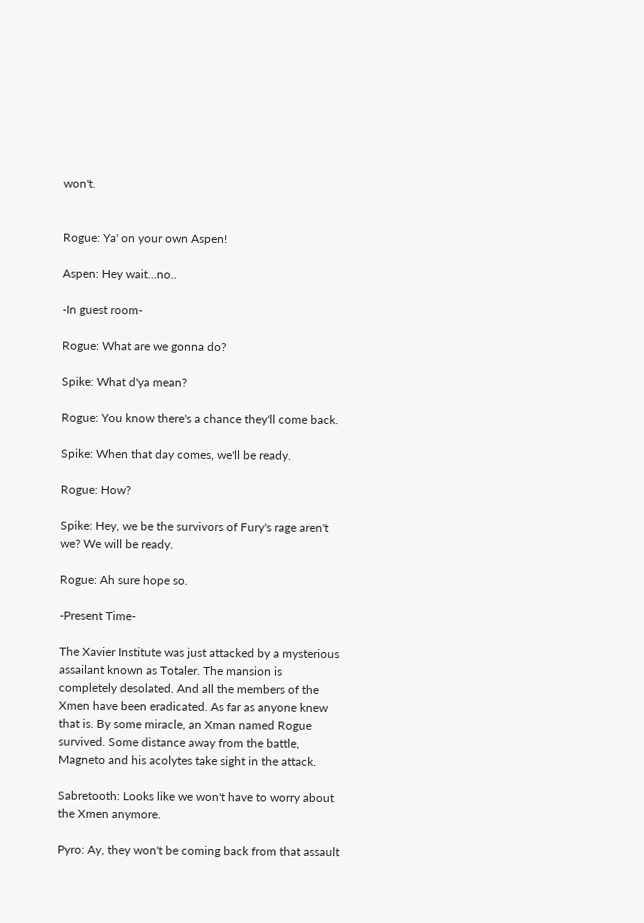won't.


Rogue: Ya' on your own Aspen!

Aspen: Hey wait…no..

-In guest room-

Rogue: What are we gonna do?

Spike: What d'ya mean?

Rogue: You know there's a chance they'll come back.

Spike: When that day comes, we'll be ready.

Rogue: How?

Spike: Hey, we be the survivors of Fury's rage aren't we? We will be ready.

Rogue: Ah sure hope so.

-Present Time-

The Xavier Institute was just attacked by a mysterious assailant known as Totaler. The mansion is completely desolated. And all the members of the Xmen have been eradicated. As far as anyone knew that is. By some miracle, an Xman named Rogue survived. Some distance away from the battle, Magneto and his acolytes take sight in the attack.

Sabretooth: Looks like we won't have to worry about the Xmen anymore.

Pyro: Ay, they won't be coming back from that assault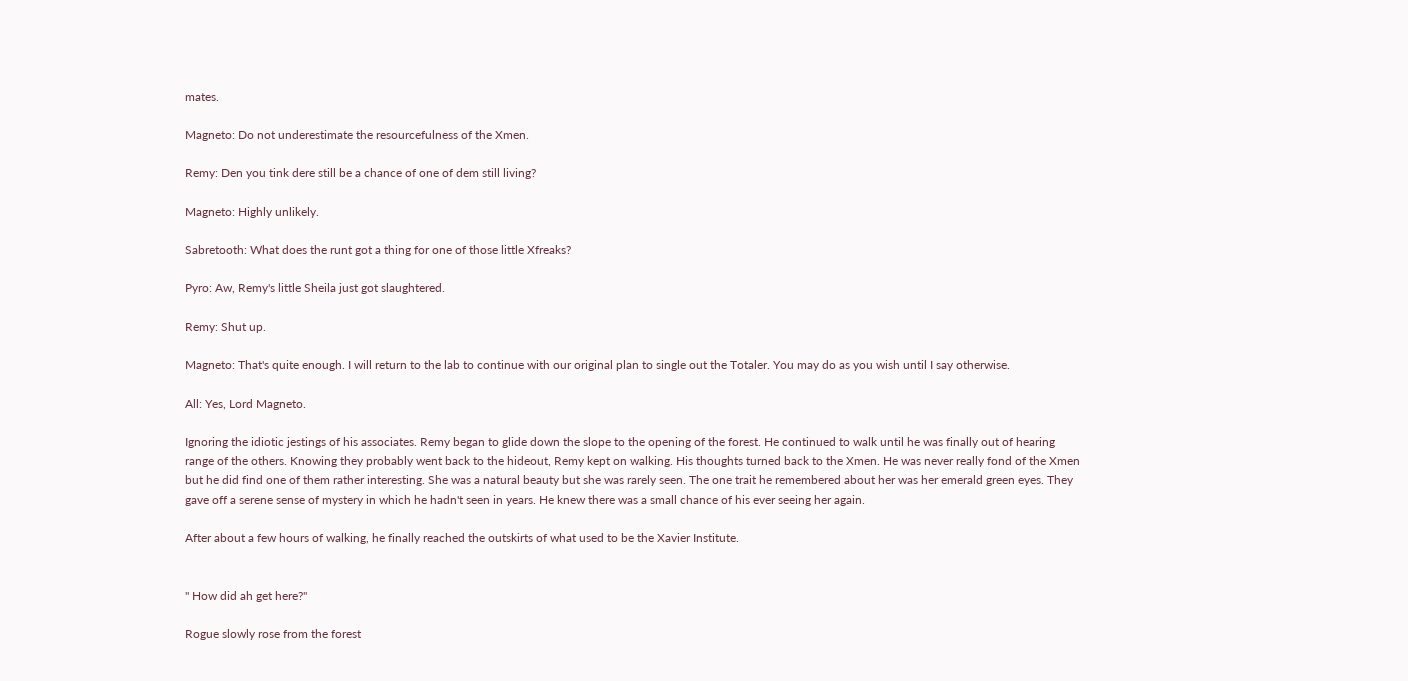mates.

Magneto: Do not underestimate the resourcefulness of the Xmen.

Remy: Den you tink dere still be a chance of one of dem still living?

Magneto: Highly unlikely.

Sabretooth: What does the runt got a thing for one of those little Xfreaks?

Pyro: Aw, Remy's little Sheila just got slaughtered.

Remy: Shut up.

Magneto: That's quite enough. I will return to the lab to continue with our original plan to single out the Totaler. You may do as you wish until I say otherwise.

All: Yes, Lord Magneto.

Ignoring the idiotic jestings of his associates. Remy began to glide down the slope to the opening of the forest. He continued to walk until he was finally out of hearing range of the others. Knowing they probably went back to the hideout, Remy kept on walking. His thoughts turned back to the Xmen. He was never really fond of the Xmen but he did find one of them rather interesting. She was a natural beauty but she was rarely seen. The one trait he remembered about her was her emerald green eyes. They gave off a serene sense of mystery in which he hadn't seen in years. He knew there was a small chance of his ever seeing her again.

After about a few hours of walking, he finally reached the outskirts of what used to be the Xavier Institute.


" How did ah get here?"

Rogue slowly rose from the forest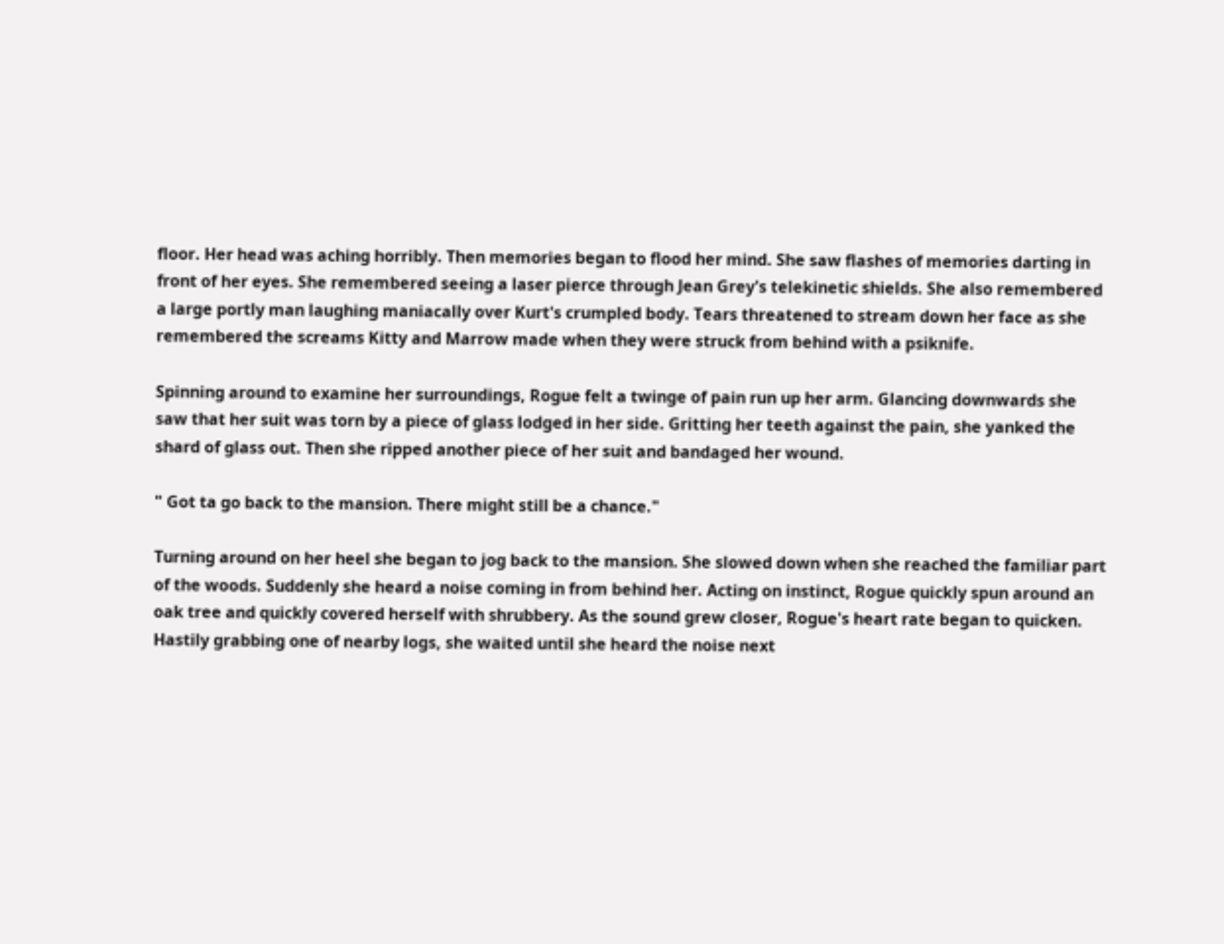floor. Her head was aching horribly. Then memories began to flood her mind. She saw flashes of memories darting in front of her eyes. She remembered seeing a laser pierce through Jean Grey's telekinetic shields. She also remembered a large portly man laughing maniacally over Kurt's crumpled body. Tears threatened to stream down her face as she remembered the screams Kitty and Marrow made when they were struck from behind with a psiknife.

Spinning around to examine her surroundings, Rogue felt a twinge of pain run up her arm. Glancing downwards she saw that her suit was torn by a piece of glass lodged in her side. Gritting her teeth against the pain, she yanked the shard of glass out. Then she ripped another piece of her suit and bandaged her wound.

" Got ta go back to the mansion. There might still be a chance."

Turning around on her heel she began to jog back to the mansion. She slowed down when she reached the familiar part of the woods. Suddenly she heard a noise coming in from behind her. Acting on instinct, Rogue quickly spun around an oak tree and quickly covered herself with shrubbery. As the sound grew closer, Rogue's heart rate began to quicken. Hastily grabbing one of nearby logs, she waited until she heard the noise next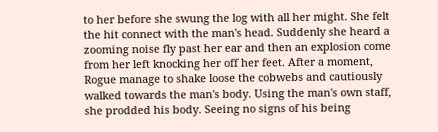to her before she swung the log with all her might. She felt the hit connect with the man's head. Suddenly she heard a zooming noise fly past her ear and then an explosion come from her left knocking her off her feet. After a moment, Rogue manage to shake loose the cobwebs and cautiously walked towards the man's body. Using the man's own staff, she prodded his body. Seeing no signs of his being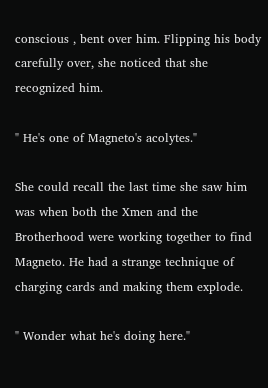conscious , bent over him. Flipping his body carefully over, she noticed that she recognized him.

" He's one of Magneto's acolytes."

She could recall the last time she saw him was when both the Xmen and the Brotherhood were working together to find Magneto. He had a strange technique of charging cards and making them explode.

" Wonder what he's doing here."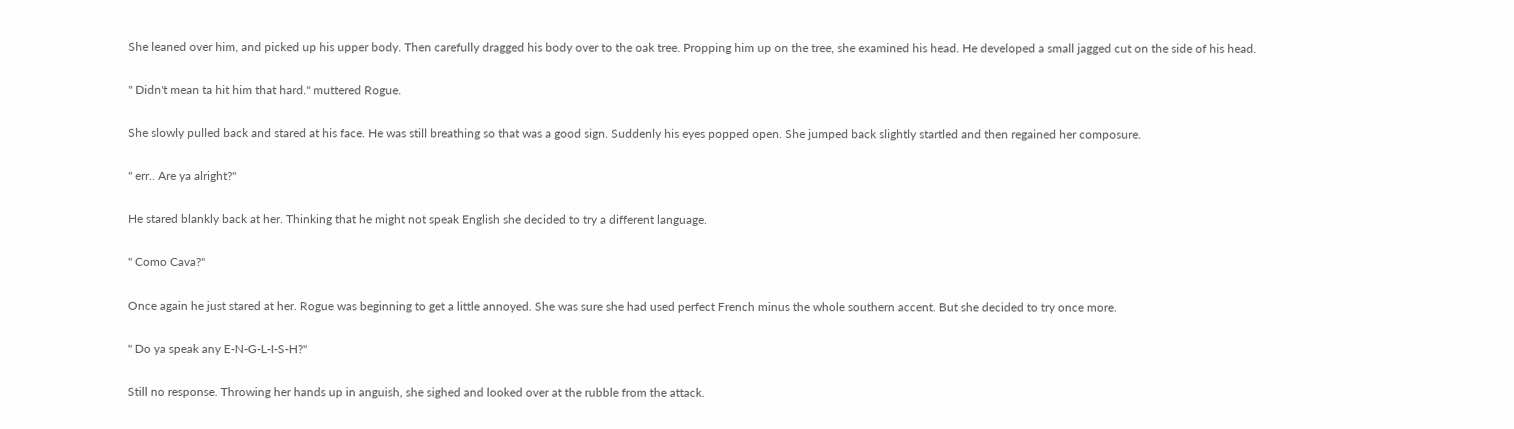She leaned over him, and picked up his upper body. Then carefully dragged his body over to the oak tree. Propping him up on the tree, she examined his head. He developed a small jagged cut on the side of his head.

" Didn't mean ta hit him that hard." muttered Rogue.

She slowly pulled back and stared at his face. He was still breathing so that was a good sign. Suddenly his eyes popped open. She jumped back slightly startled and then regained her composure.

" err.. Are ya alright?"

He stared blankly back at her. Thinking that he might not speak English she decided to try a different language.

" Como Cava?"

Once again he just stared at her. Rogue was beginning to get a little annoyed. She was sure she had used perfect French minus the whole southern accent. But she decided to try once more.

" Do ya speak any E-N-G-L-I-S-H?"

Still no response. Throwing her hands up in anguish, she sighed and looked over at the rubble from the attack.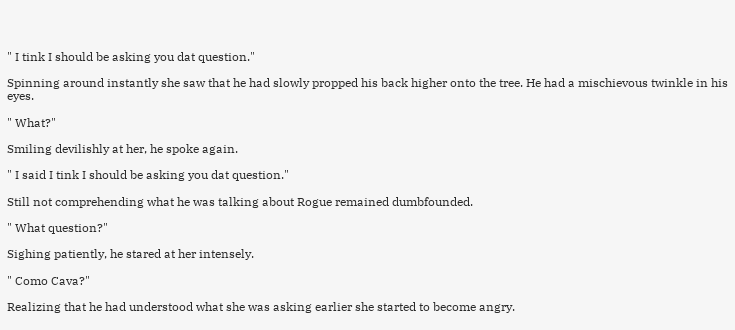" I tink I should be asking you dat question."

Spinning around instantly she saw that he had slowly propped his back higher onto the tree. He had a mischievous twinkle in his eyes.

" What?"

Smiling devilishly at her, he spoke again.

" I said I tink I should be asking you dat question."

Still not comprehending what he was talking about Rogue remained dumbfounded.

" What question?"

Sighing patiently, he stared at her intensely.

" Como Cava?"

Realizing that he had understood what she was asking earlier she started to become angry.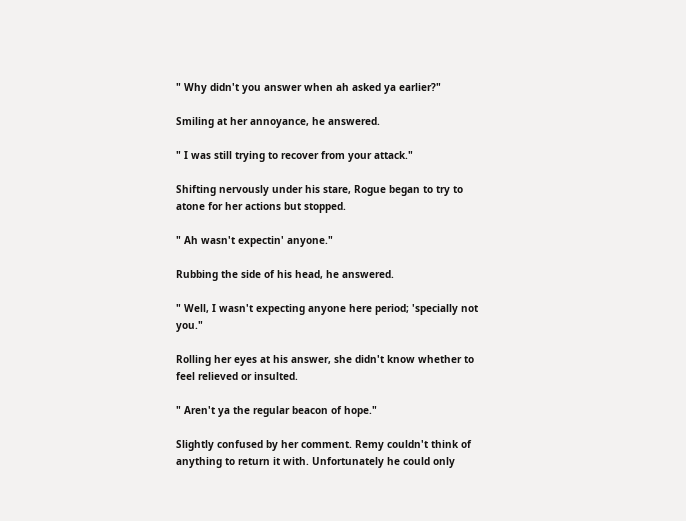" Why didn't you answer when ah asked ya earlier?"

Smiling at her annoyance, he answered.

" I was still trying to recover from your attack."

Shifting nervously under his stare, Rogue began to try to atone for her actions but stopped.

" Ah wasn't expectin' anyone."

Rubbing the side of his head, he answered.

" Well, I wasn't expecting anyone here period; 'specially not you."

Rolling her eyes at his answer, she didn't know whether to feel relieved or insulted.

" Aren't ya the regular beacon of hope."

Slightly confused by her comment. Remy couldn't think of anything to return it with. Unfortunately he could only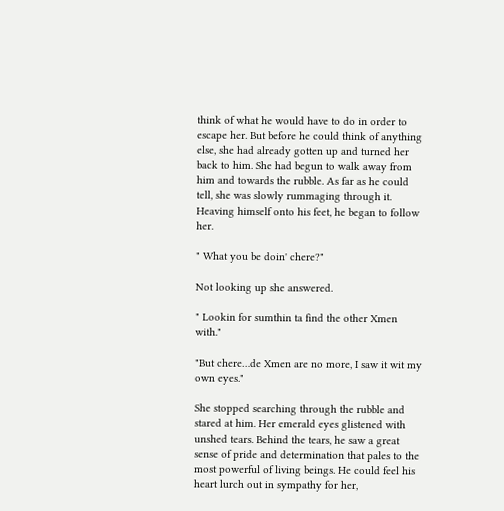think of what he would have to do in order to escape her. But before he could think of anything else, she had already gotten up and turned her back to him. She had begun to walk away from him and towards the rubble. As far as he could tell, she was slowly rummaging through it. Heaving himself onto his feet, he began to follow her.

" What you be doin' chere?"

Not looking up she answered.

" Lookin for sumthin ta find the other Xmen with."

"But chere…de Xmen are no more, I saw it wit my own eyes."

She stopped searching through the rubble and stared at him. Her emerald eyes glistened with unshed tears. Behind the tears, he saw a great sense of pride and determination that pales to the most powerful of living beings. He could feel his heart lurch out in sympathy for her,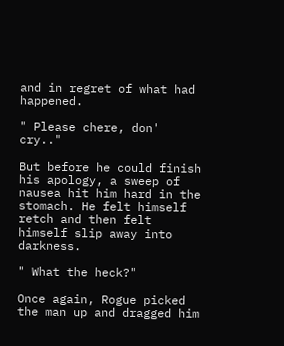and in regret of what had happened.

" Please chere, don' cry.."

But before he could finish his apology, a sweep of nausea hit him hard in the stomach. He felt himself retch and then felt himself slip away into darkness.

" What the heck?"

Once again, Rogue picked the man up and dragged him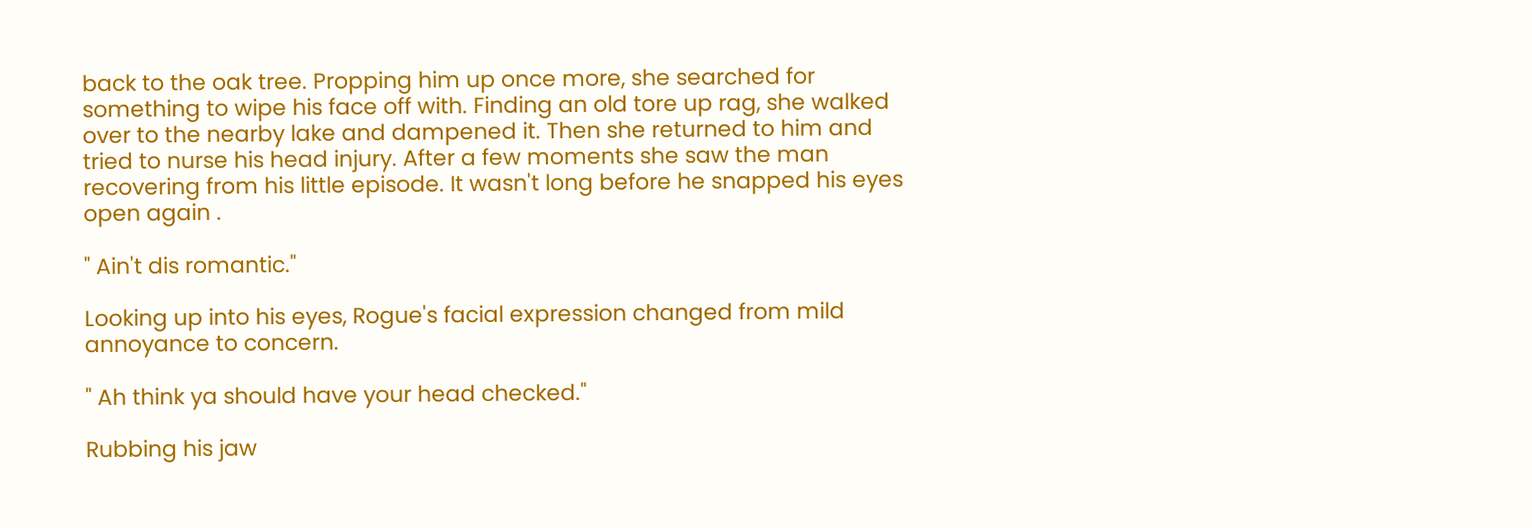back to the oak tree. Propping him up once more, she searched for something to wipe his face off with. Finding an old tore up rag, she walked over to the nearby lake and dampened it. Then she returned to him and tried to nurse his head injury. After a few moments she saw the man recovering from his little episode. It wasn't long before he snapped his eyes open again .

" Ain't dis romantic."

Looking up into his eyes, Rogue's facial expression changed from mild annoyance to concern.

" Ah think ya should have your head checked."

Rubbing his jaw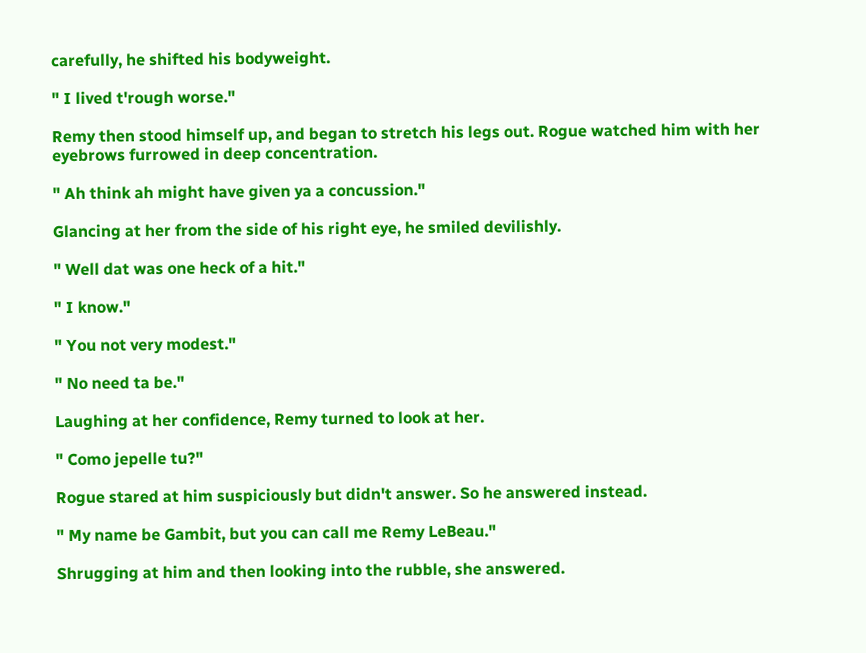carefully, he shifted his bodyweight.

" I lived t'rough worse."

Remy then stood himself up, and began to stretch his legs out. Rogue watched him with her eyebrows furrowed in deep concentration.

" Ah think ah might have given ya a concussion."

Glancing at her from the side of his right eye, he smiled devilishly.

" Well dat was one heck of a hit."

" I know."

" You not very modest."

" No need ta be."

Laughing at her confidence, Remy turned to look at her.

" Como jepelle tu?"

Rogue stared at him suspiciously but didn't answer. So he answered instead.

" My name be Gambit, but you can call me Remy LeBeau."

Shrugging at him and then looking into the rubble, she answered.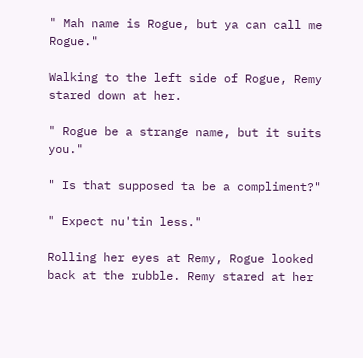" Mah name is Rogue, but ya can call me Rogue."

Walking to the left side of Rogue, Remy stared down at her.

" Rogue be a strange name, but it suits you."

" Is that supposed ta be a compliment?"

" Expect nu'tin less."

Rolling her eyes at Remy, Rogue looked back at the rubble. Remy stared at her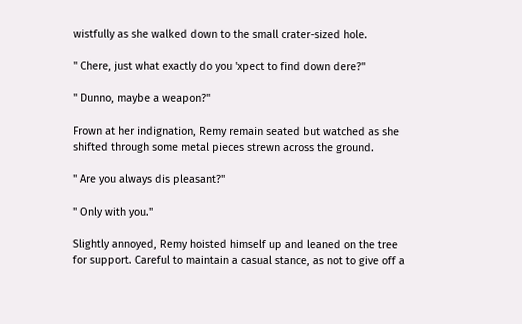wistfully as she walked down to the small crater-sized hole.

" Chere, just what exactly do you 'xpect to find down dere?"

" Dunno, maybe a weapon?"

Frown at her indignation, Remy remain seated but watched as she shifted through some metal pieces strewn across the ground.

" Are you always dis pleasant?"

" Only with you."

Slightly annoyed, Remy hoisted himself up and leaned on the tree for support. Careful to maintain a casual stance, as not to give off a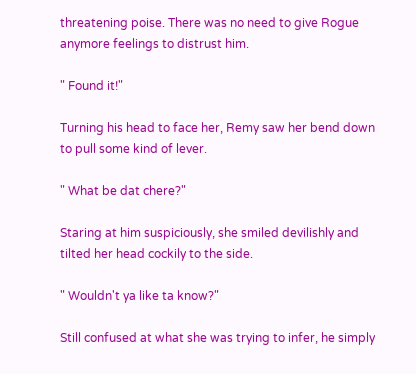threatening poise. There was no need to give Rogue anymore feelings to distrust him.

" Found it!"

Turning his head to face her, Remy saw her bend down to pull some kind of lever.

" What be dat chere?"

Staring at him suspiciously, she smiled devilishly and tilted her head cockily to the side.

" Wouldn't ya like ta know?"

Still confused at what she was trying to infer, he simply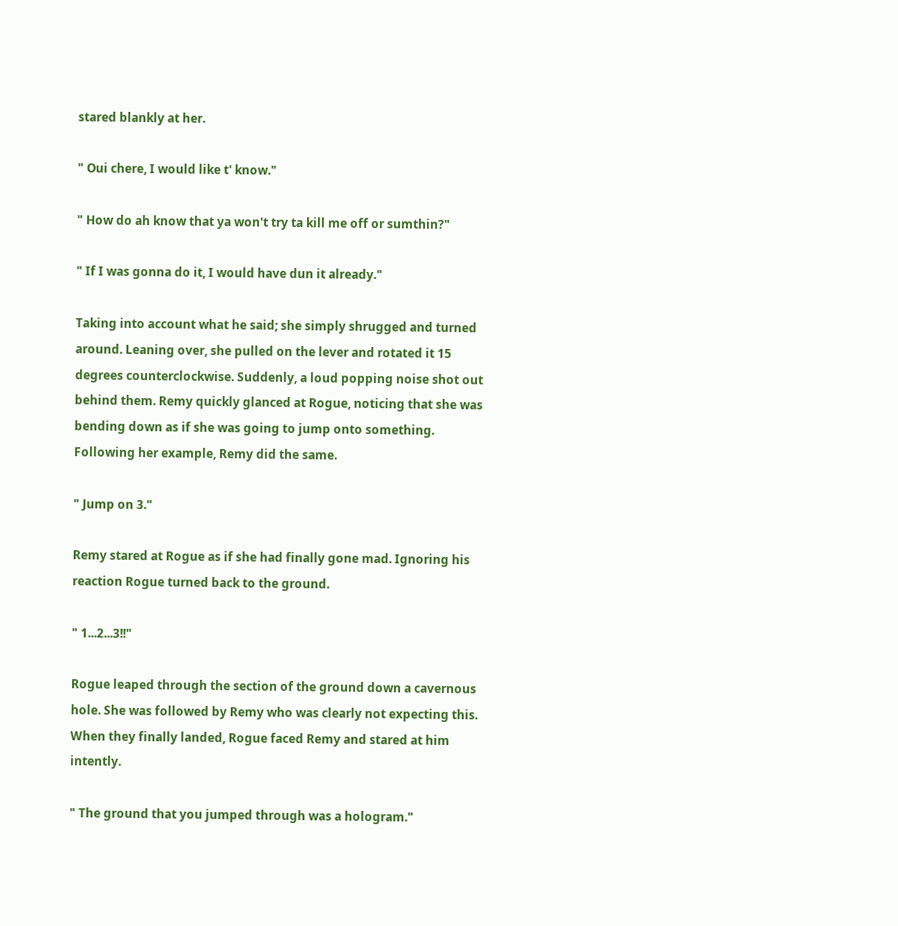stared blankly at her.

" Oui chere, I would like t' know."

" How do ah know that ya won't try ta kill me off or sumthin?"

" If I was gonna do it, I would have dun it already."

Taking into account what he said; she simply shrugged and turned around. Leaning over, she pulled on the lever and rotated it 15 degrees counterclockwise. Suddenly, a loud popping noise shot out behind them. Remy quickly glanced at Rogue, noticing that she was bending down as if she was going to jump onto something. Following her example, Remy did the same.

" Jump on 3."

Remy stared at Rogue as if she had finally gone mad. Ignoring his reaction Rogue turned back to the ground.

" 1...2...3!!"

Rogue leaped through the section of the ground down a cavernous hole. She was followed by Remy who was clearly not expecting this. When they finally landed, Rogue faced Remy and stared at him intently.

" The ground that you jumped through was a hologram."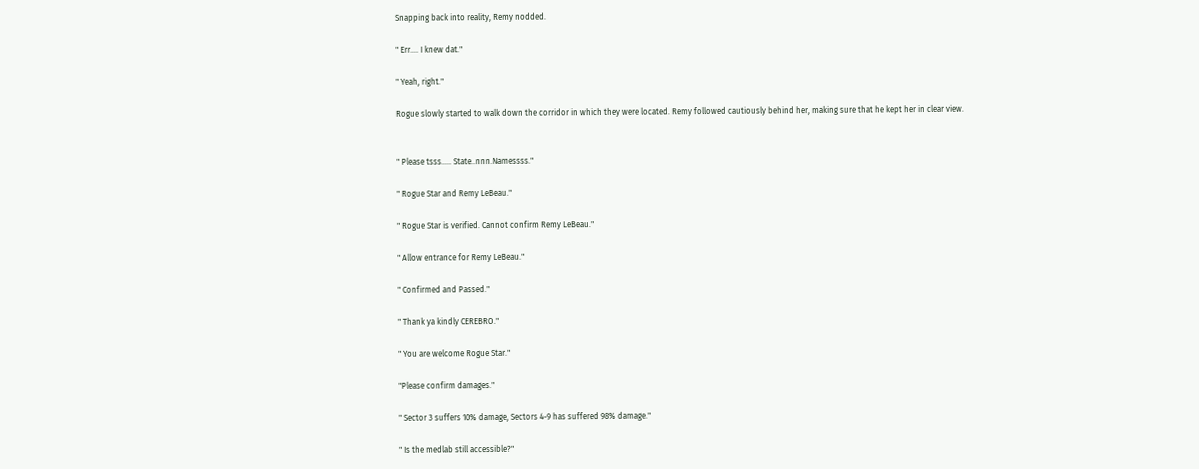Snapping back into reality, Remy nodded.

" Err…. I knew dat."

" Yeah, right."

Rogue slowly started to walk down the corridor in which they were located. Remy followed cautiously behind her, making sure that he kept her in clear view.


" Please tsss….. State..nnn.Namessss."

" Rogue Star and Remy LeBeau."

" Rogue Star is verified. Cannot confirm Remy LeBeau."

" Allow entrance for Remy LeBeau."

" Confirmed and Passed."

" Thank ya kindly CEREBRO."

" You are welcome Rogue Star."

"Please confirm damages."

" Sector 3 suffers 10% damage, Sectors 4-9 has suffered 98% damage."

" Is the medlab still accessible?"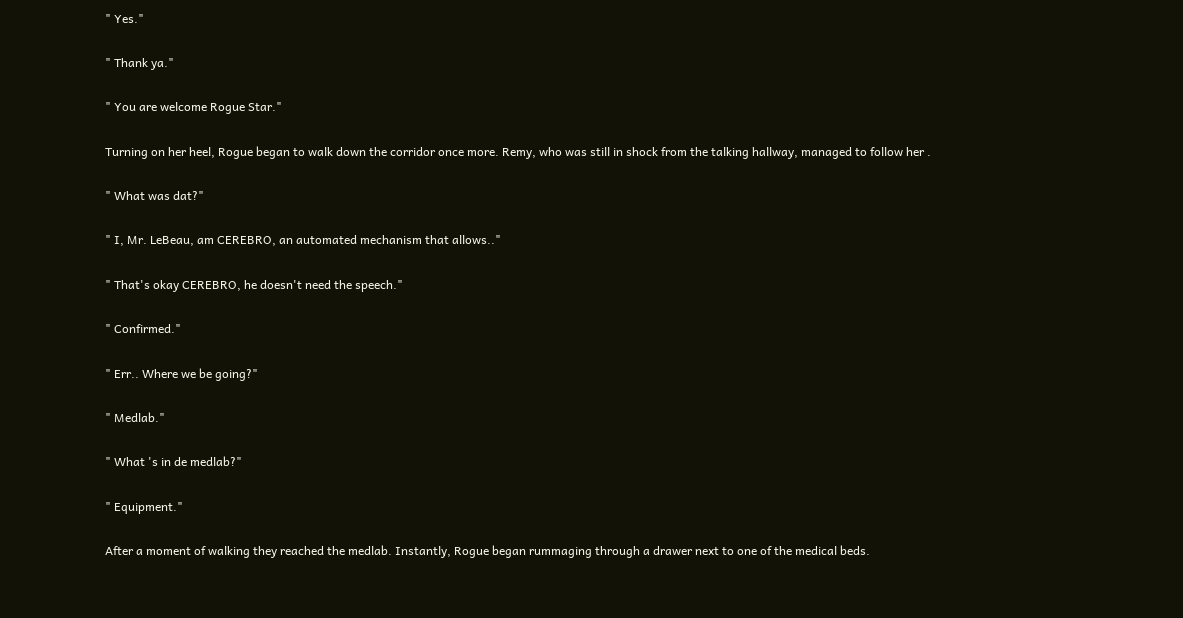" Yes."

" Thank ya."

" You are welcome Rogue Star."

Turning on her heel, Rogue began to walk down the corridor once more. Remy, who was still in shock from the talking hallway, managed to follow her .

" What was dat?"

" I, Mr. LeBeau, am CEREBRO, an automated mechanism that allows.."

" That's okay CEREBRO, he doesn't need the speech."

" Confirmed."

" Err.. Where we be going?"

" Medlab."

" What 's in de medlab?"

" Equipment."

After a moment of walking they reached the medlab. Instantly, Rogue began rummaging through a drawer next to one of the medical beds.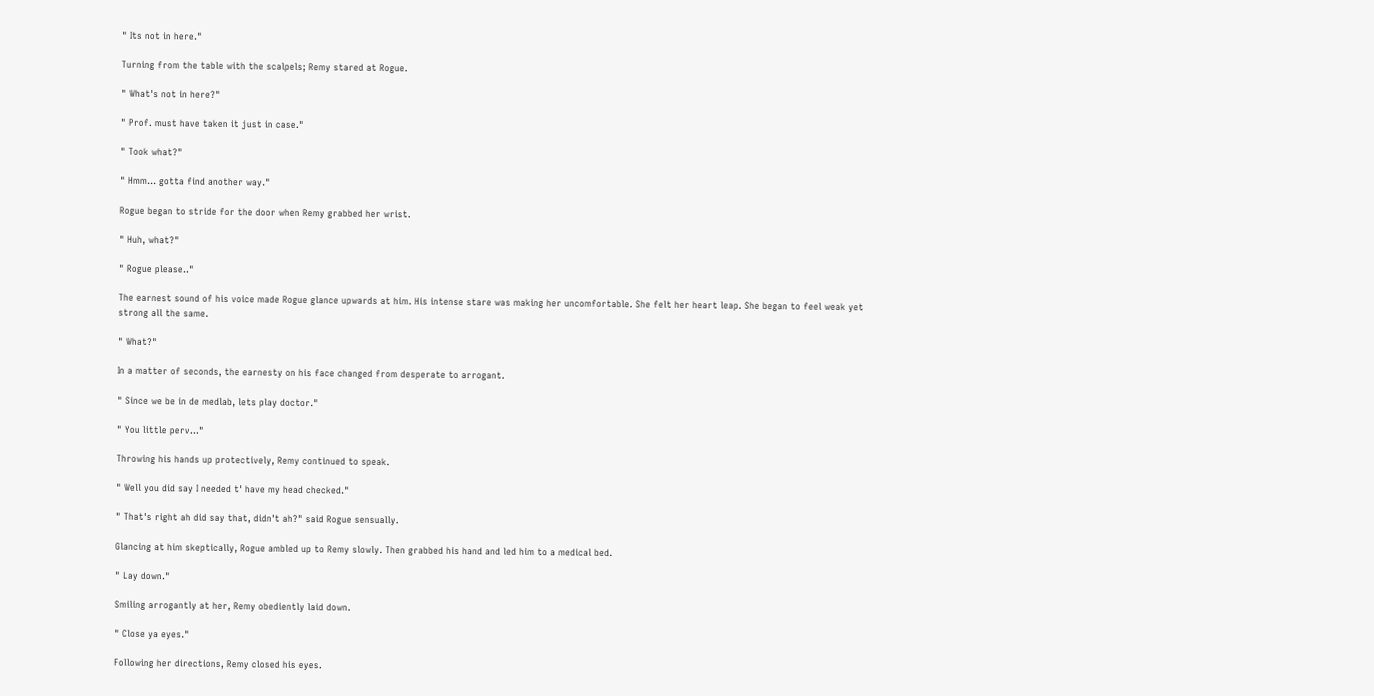" Its not in here."

Turning from the table with the scalpels; Remy stared at Rogue.

" What's not in here?"

" Prof. must have taken it just in case."

" Took what?"

" Hmm… gotta find another way."

Rogue began to stride for the door when Remy grabbed her wrist.

" Huh, what?"

" Rogue please.."

The earnest sound of his voice made Rogue glance upwards at him. His intense stare was making her uncomfortable. She felt her heart leap. She began to feel weak yet strong all the same.

" What?"

In a matter of seconds, the earnesty on his face changed from desperate to arrogant.

" Since we be in de medlab, lets play doctor."

" You little perv…"

Throwing his hands up protectively, Remy continued to speak.

" Well you did say I needed t' have my head checked."

" That's right ah did say that, didn't ah?" said Rogue sensually.

Glancing at him skeptically, Rogue ambled up to Remy slowly. Then grabbed his hand and led him to a medical bed.

" Lay down."

Smiling arrogantly at her, Remy obediently laid down.

" Close ya eyes."

Following her directions, Remy closed his eyes.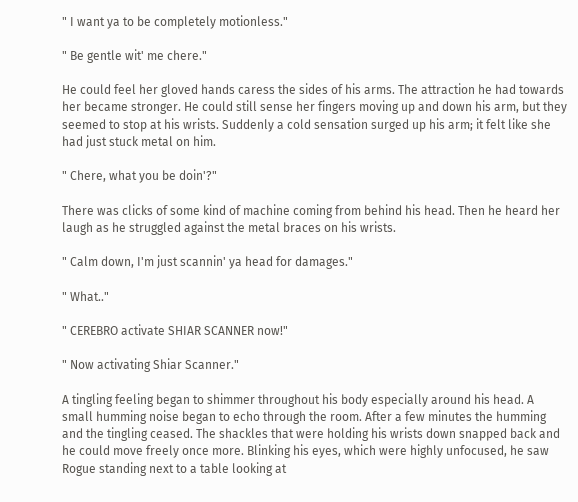" I want ya to be completely motionless."

" Be gentle wit' me chere."

He could feel her gloved hands caress the sides of his arms. The attraction he had towards her became stronger. He could still sense her fingers moving up and down his arm, but they seemed to stop at his wrists. Suddenly a cold sensation surged up his arm; it felt like she had just stuck metal on him.

" Chere, what you be doin'?"

There was clicks of some kind of machine coming from behind his head. Then he heard her laugh as he struggled against the metal braces on his wrists.

" Calm down, I'm just scannin' ya head for damages."

" What.."

" CEREBRO activate SHIAR SCANNER now!"

" Now activating Shiar Scanner."

A tingling feeling began to shimmer throughout his body especially around his head. A small humming noise began to echo through the room. After a few minutes the humming and the tingling ceased. The shackles that were holding his wrists down snapped back and he could move freely once more. Blinking his eyes, which were highly unfocused, he saw Rogue standing next to a table looking at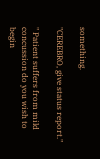something.

"CEREBRO, give status report."

" Patient suffers from mild concussion do you wish to begin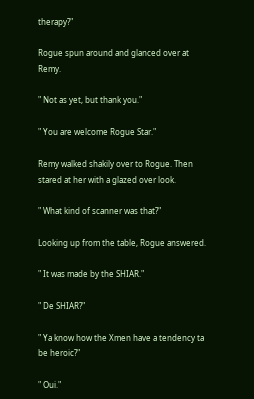therapy?"

Rogue spun around and glanced over at Remy.

" Not as yet, but thank you."

" You are welcome Rogue Star."

Remy walked shakily over to Rogue. Then stared at her with a glazed over look.

" What kind of scanner was that?"

Looking up from the table, Rogue answered.

" It was made by the SHIAR."

" De SHIAR?"

" Ya know how the Xmen have a tendency ta be heroic?"

" Oui."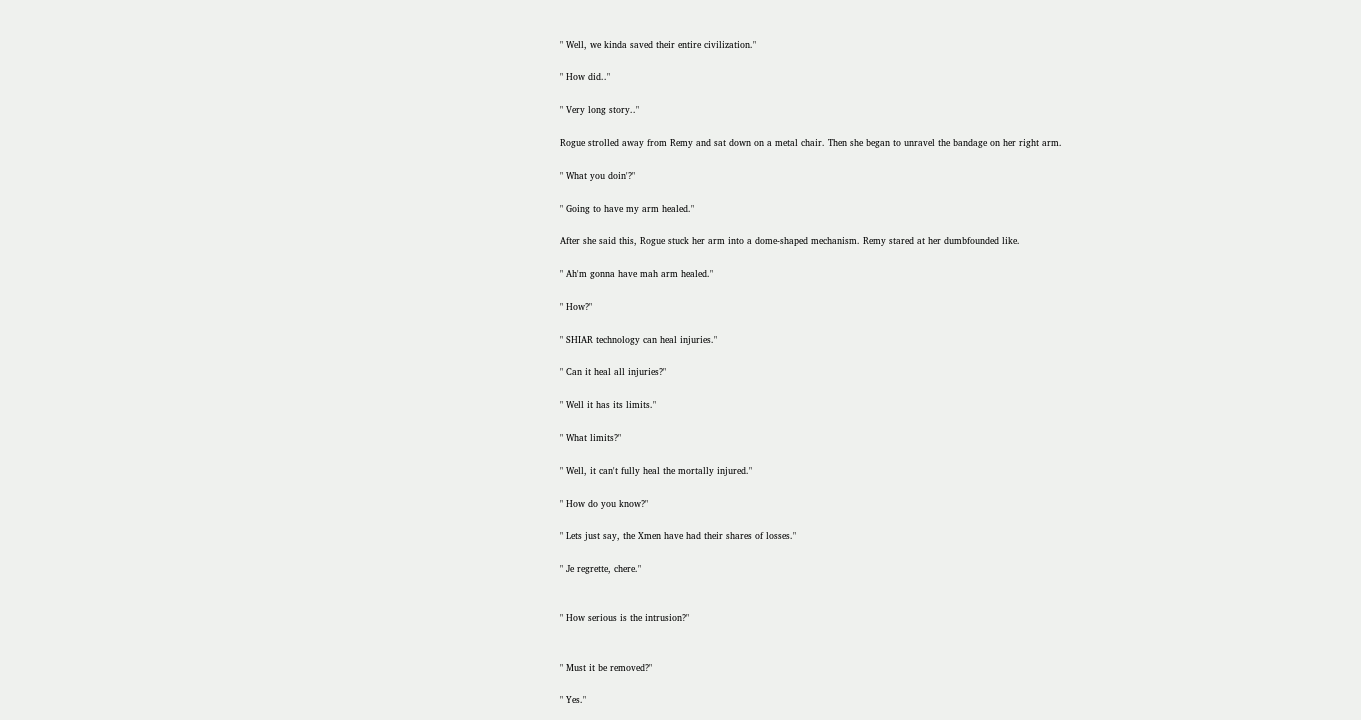" Well, we kinda saved their entire civilization."

" How did.."

" Very long story.."

Rogue strolled away from Remy and sat down on a metal chair. Then she began to unravel the bandage on her right arm.

" What you doin'?"

" Going to have my arm healed."

After she said this, Rogue stuck her arm into a dome-shaped mechanism. Remy stared at her dumbfounded like.

" Ah'm gonna have mah arm healed."

" How?"

" SHIAR technology can heal injuries."

" Can it heal all injuries?"

" Well it has its limits."

" What limits?"

" Well, it can't fully heal the mortally injured."

" How do you know?"

" Lets just say, the Xmen have had their shares of losses."

" Je regrette, chere."


" How serious is the intrusion?"


" Must it be removed?"

" Yes."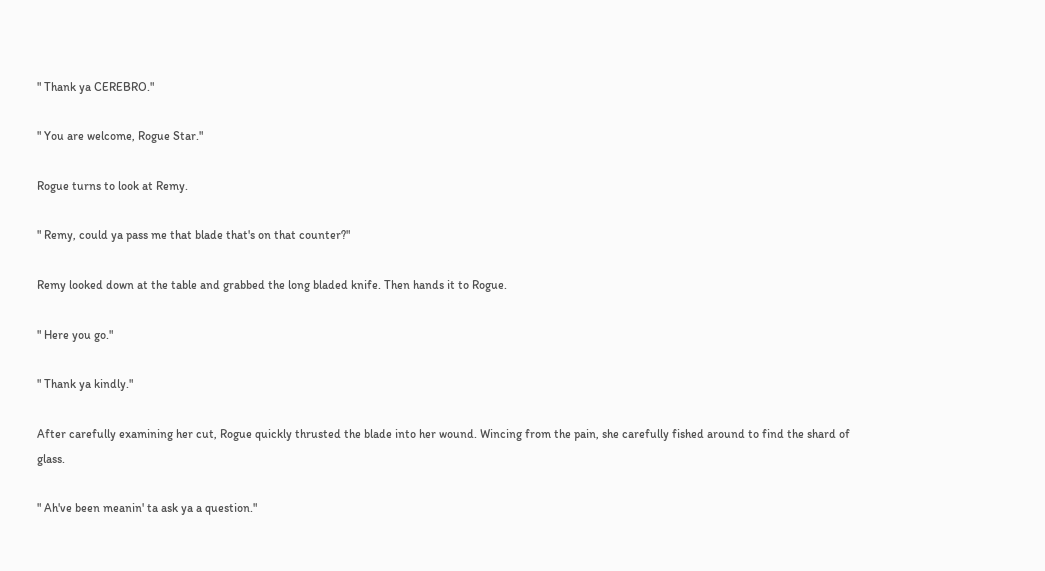" Thank ya CEREBRO."

" You are welcome, Rogue Star."

Rogue turns to look at Remy.

" Remy, could ya pass me that blade that's on that counter?"

Remy looked down at the table and grabbed the long bladed knife. Then hands it to Rogue.

" Here you go."

" Thank ya kindly."

After carefully examining her cut, Rogue quickly thrusted the blade into her wound. Wincing from the pain, she carefully fished around to find the shard of glass.

" Ah've been meanin' ta ask ya a question."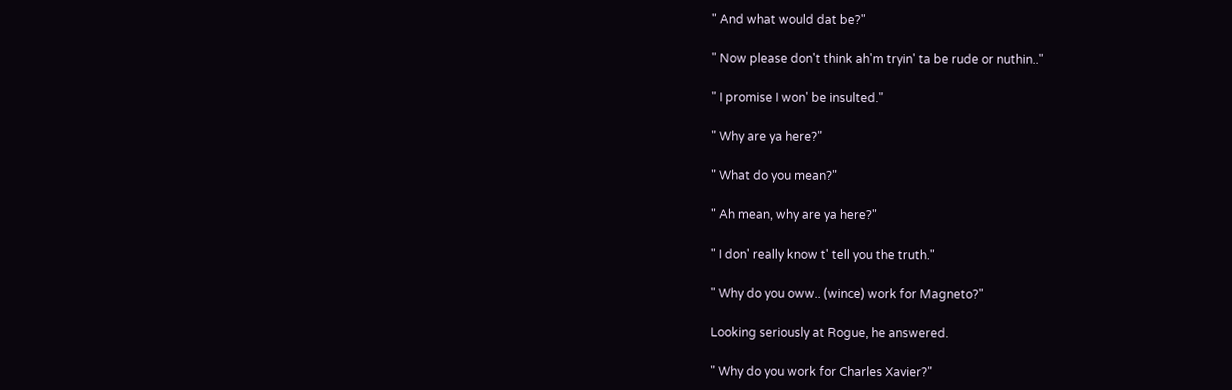" And what would dat be?"

" Now please don't think ah'm tryin' ta be rude or nuthin.."

" I promise I won' be insulted."

" Why are ya here?"

" What do you mean?"

" Ah mean, why are ya here?"

" I don' really know t' tell you the truth."

" Why do you oww.. (wince) work for Magneto?"

Looking seriously at Rogue, he answered.

" Why do you work for Charles Xavier?"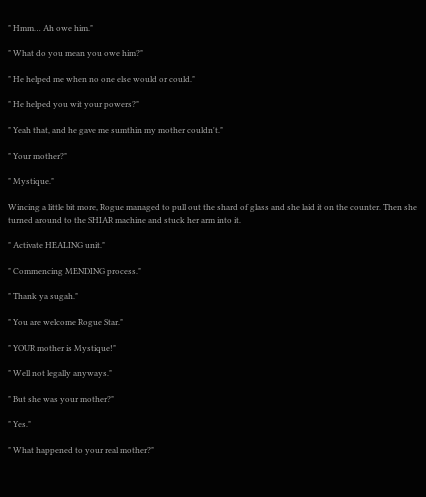" Hmm… Ah owe him."

" What do you mean you owe him?"

" He helped me when no one else would or could."

" He helped you wit your powers?"

" Yeah that, and he gave me sumthin my mother couldn't."

" Your mother?"

" Mystique."

Wincing a little bit more, Rogue managed to pull out the shard of glass and she laid it on the counter. Then she turned around to the SHIAR machine and stuck her arm into it.

" Activate HEALING unit."

" Commencing MENDING process."

" Thank ya sugah."

" You are welcome Rogue Star."

" YOUR mother is Mystique!"

" Well not legally anyways."

" But she was your mother?"

" Yes."

" What happened to your real mother?"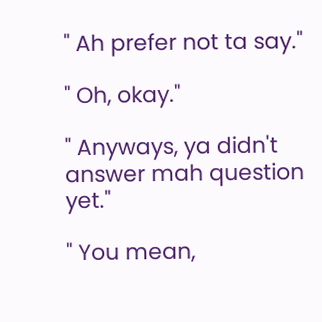" Ah prefer not ta say."

" Oh, okay."

" Anyways, ya didn't answer mah question yet."

" You mean,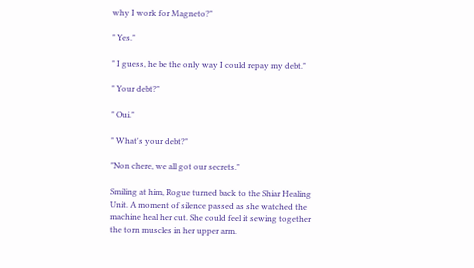why I work for Magneto?"

" Yes."

" I guess, he be the only way I could repay my debt."

" Your debt?"

" Oui."

" What's your debt?"

"Non chere, we all got our secrets."

Smiling at him, Rogue turned back to the Shiar Healing Unit. A moment of silence passed as she watched the machine heal her cut. She could feel it sewing together the torn muscles in her upper arm.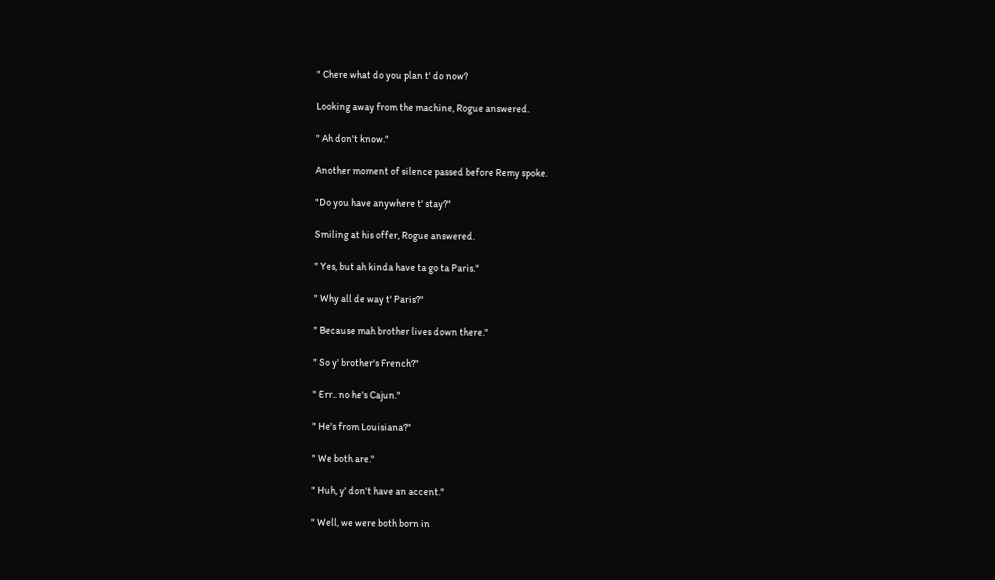" Chere what do you plan t' do now?

Looking away from the machine, Rogue answered.

" Ah don't know."

Another moment of silence passed before Remy spoke.

"Do you have anywhere t' stay?"

Smiling at his offer, Rogue answered.

" Yes, but ah kinda have ta go ta Paris."

" Why all de way t' Paris?"

" Because mah brother lives down there."

" So y' brother's French?"

" Err.. no he's Cajun."

" He's from Louisiana?"

" We both are."

" Huh, y' don't have an accent."

" Well, we were both born in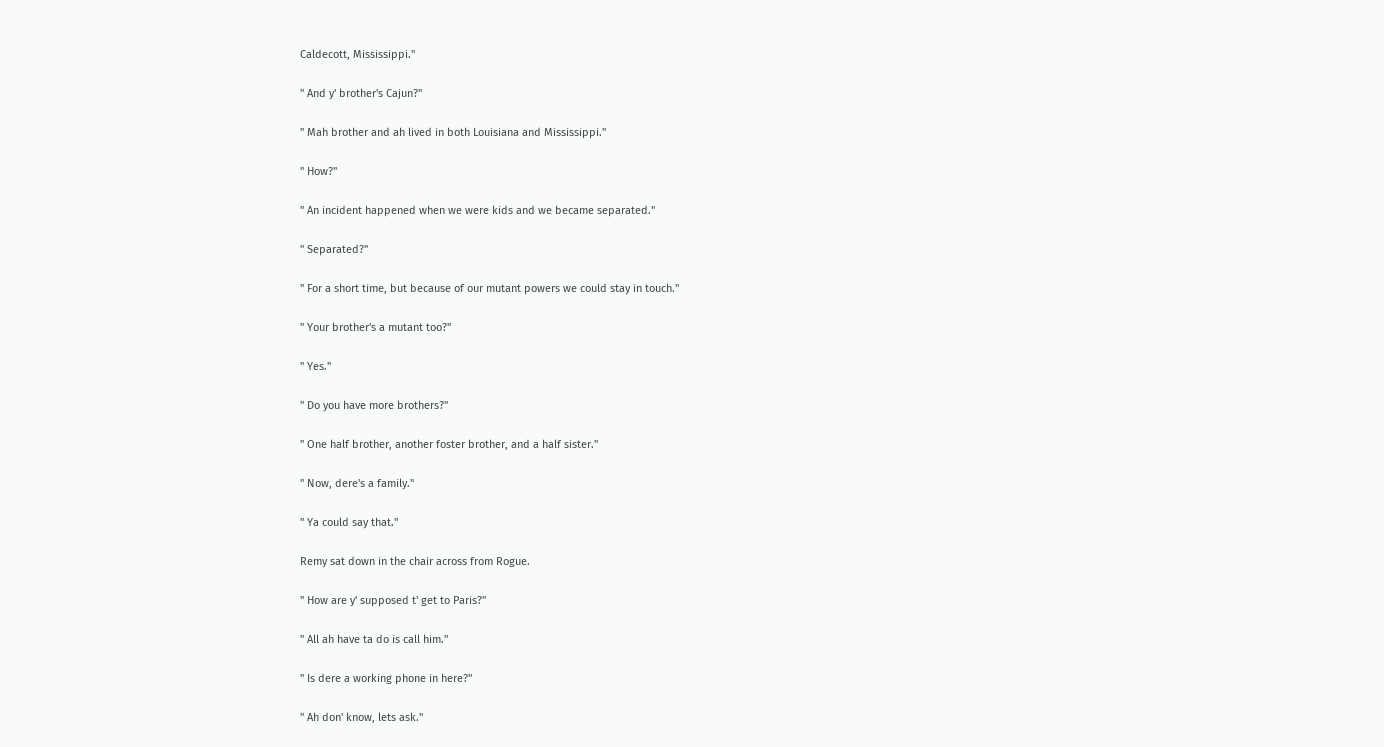Caldecott, Mississippi."

" And y' brother's Cajun?"

" Mah brother and ah lived in both Louisiana and Mississippi."

" How?"

" An incident happened when we were kids and we became separated."

" Separated?"

" For a short time, but because of our mutant powers we could stay in touch."

" Your brother's a mutant too?"

" Yes."

" Do you have more brothers?"

" One half brother, another foster brother, and a half sister."

" Now, dere's a family."

" Ya could say that."

Remy sat down in the chair across from Rogue.

" How are y' supposed t' get to Paris?"

" All ah have ta do is call him."

" Is dere a working phone in here?"

" Ah don' know, lets ask."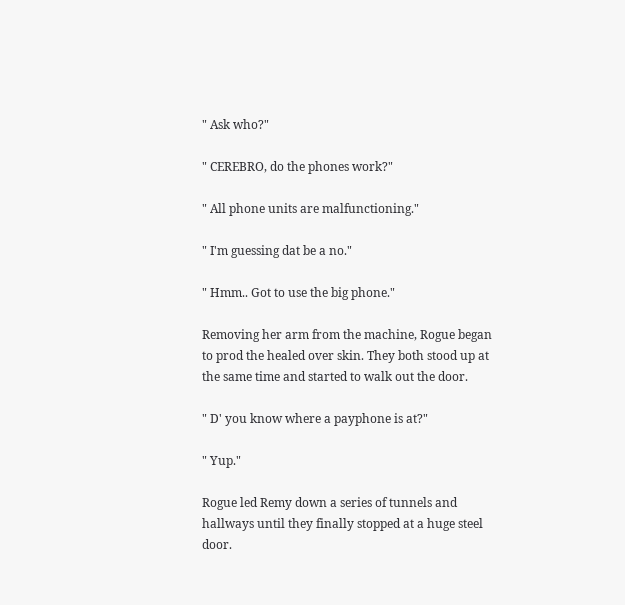" Ask who?"

" CEREBRO, do the phones work?"

" All phone units are malfunctioning."

" I'm guessing dat be a no."

" Hmm.. Got to use the big phone."

Removing her arm from the machine, Rogue began to prod the healed over skin. They both stood up at the same time and started to walk out the door.

" D' you know where a payphone is at?"

" Yup."

Rogue led Remy down a series of tunnels and hallways until they finally stopped at a huge steel door.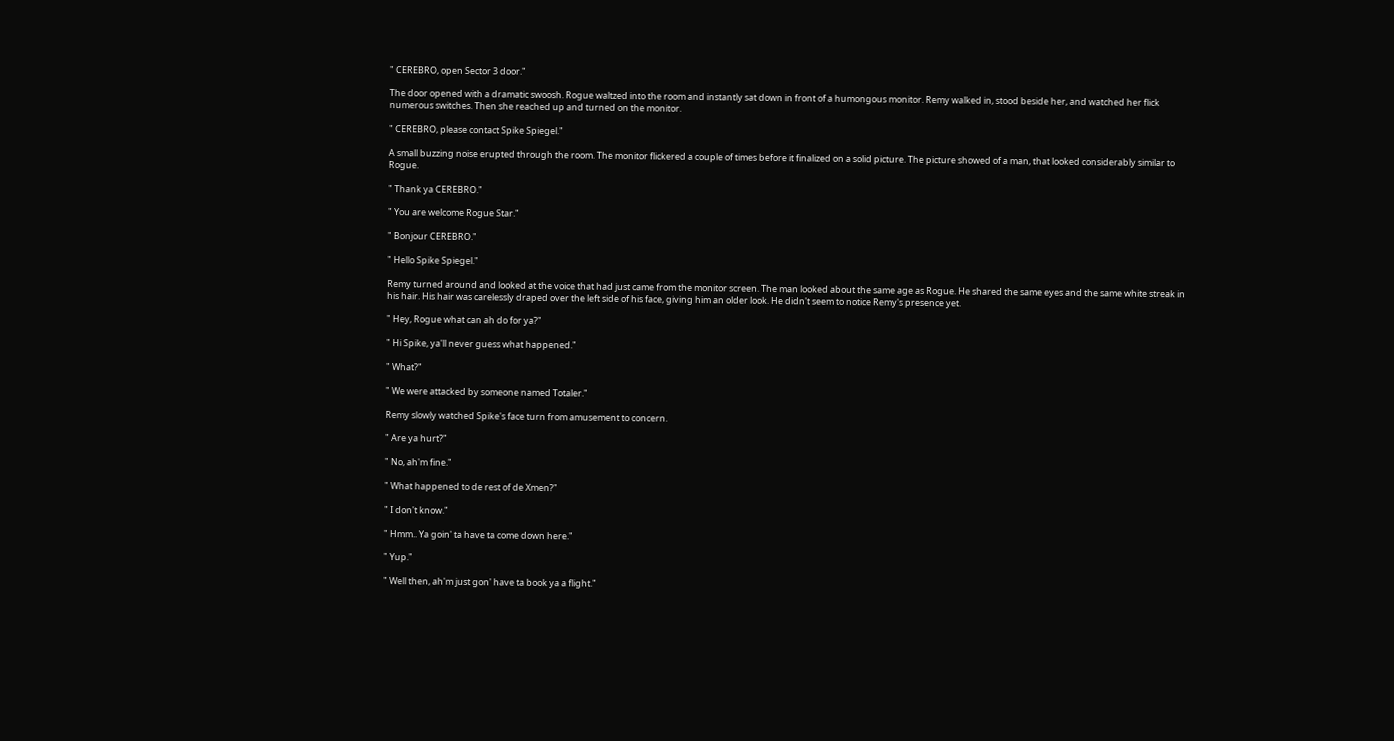" CEREBRO, open Sector 3 door."

The door opened with a dramatic swoosh. Rogue waltzed into the room and instantly sat down in front of a humongous monitor. Remy walked in, stood beside her, and watched her flick numerous switches. Then she reached up and turned on the monitor.

" CEREBRO, please contact Spike Spiegel."

A small buzzing noise erupted through the room. The monitor flickered a couple of times before it finalized on a solid picture. The picture showed of a man, that looked considerably similar to Rogue.

" Thank ya CEREBRO."

" You are welcome Rogue Star."

" Bonjour CEREBRO."

" Hello Spike Spiegel."

Remy turned around and looked at the voice that had just came from the monitor screen. The man looked about the same age as Rogue. He shared the same eyes and the same white streak in his hair. His hair was carelessly draped over the left side of his face, giving him an older look. He didn't seem to notice Remy's presence yet.

" Hey, Rogue what can ah do for ya?"

" Hi Spike, ya'll never guess what happened."

" What?"

" We were attacked by someone named Totaler."

Remy slowly watched Spike's face turn from amusement to concern.

" Are ya hurt?"

" No, ah'm fine."

" What happened to de rest of de Xmen?"

" I don't know."

" Hmm.. Ya goin' ta have ta come down here."

" Yup."

" Well then, ah'm just gon' have ta book ya a flight."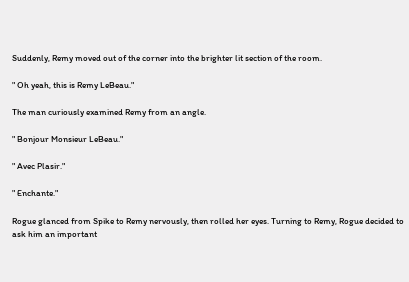Suddenly, Remy moved out of the corner into the brighter lit section of the room.

" Oh yeah, this is Remy LeBeau."

The man curiously examined Remy from an angle.

" Bonjour Monsieur LeBeau."

" Avec Plasir."

" Enchante."

Rogue glanced from Spike to Remy nervously, then rolled her eyes. Turning to Remy, Rogue decided to ask him an important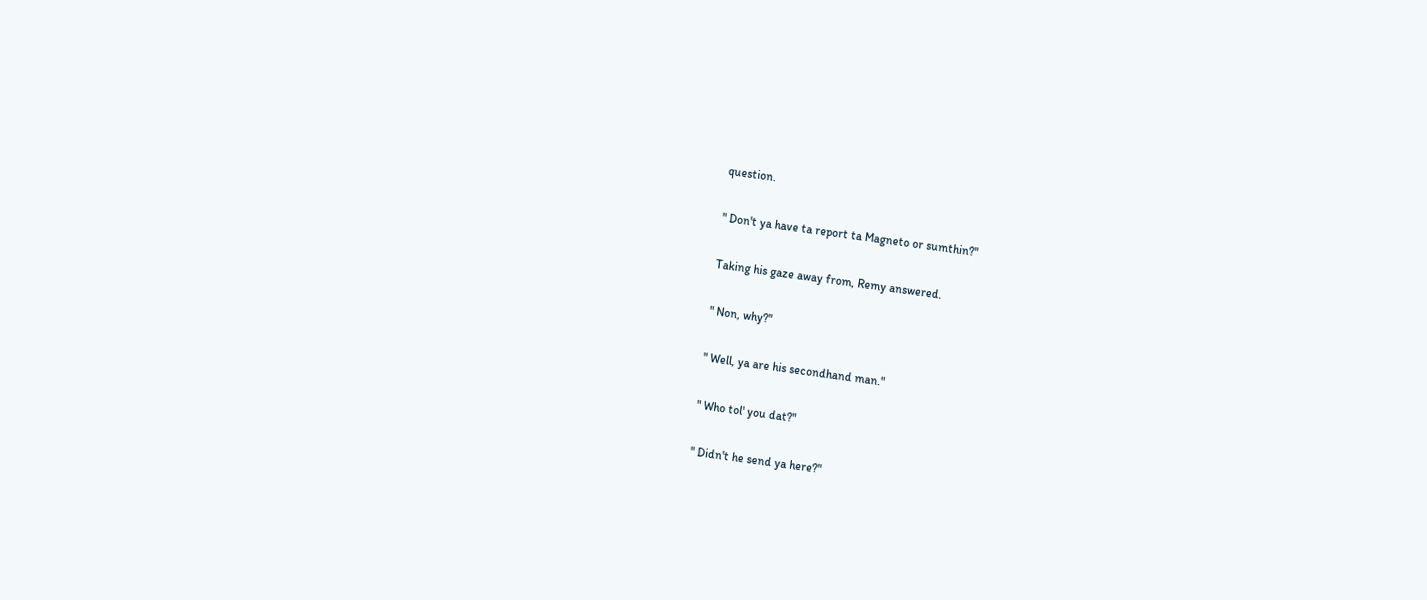question.

" Don't ya have ta report ta Magneto or sumthin?"

Taking his gaze away from, Remy answered.

" Non, why?"

" Well, ya are his secondhand man."

" Who tol' you dat?"

" Didn't he send ya here?"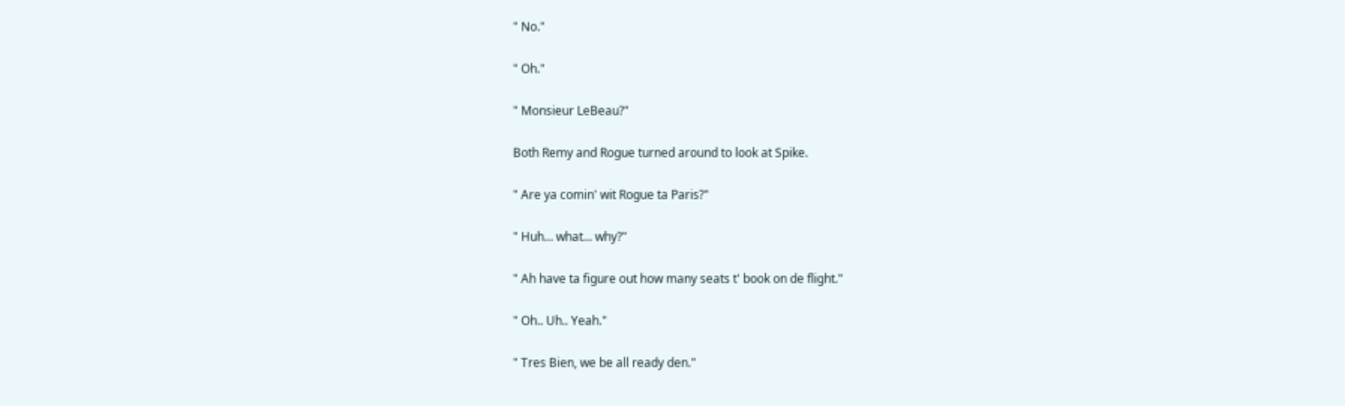" No."

" Oh."

" Monsieur LeBeau?"

Both Remy and Rogue turned around to look at Spike.

" Are ya comin' wit Rogue ta Paris?"

" Huh… what… why?"

" Ah have ta figure out how many seats t' book on de flight."

" Oh.. Uh.. Yeah."

" Tres Bien, we be all ready den."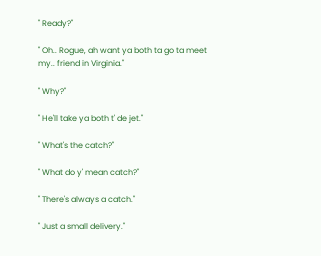" Ready?"

" Oh.. Rogue, ah want ya both ta go ta meet my.. friend in Virginia."

" Why?"

" He'll take ya both t' de jet."

" What's the catch?"

" What do y' mean catch?"

" There's always a catch."

" Just a small delivery."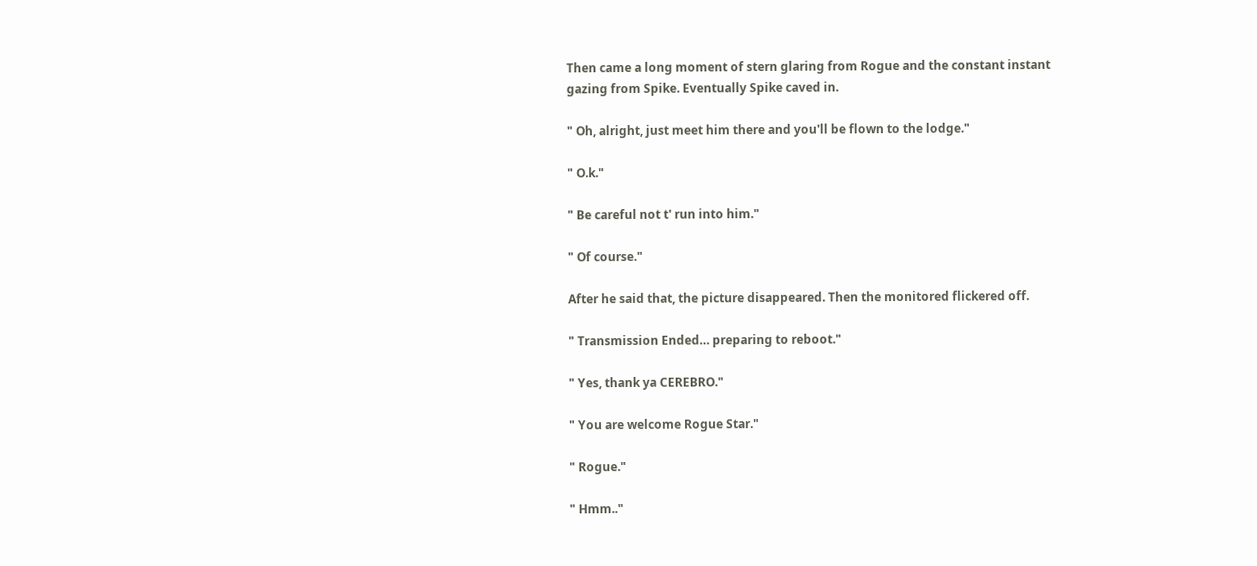Then came a long moment of stern glaring from Rogue and the constant instant gazing from Spike. Eventually Spike caved in.

" Oh, alright, just meet him there and you'll be flown to the lodge."

" O.k."

" Be careful not t' run into him."

" Of course."

After he said that, the picture disappeared. Then the monitored flickered off.

" Transmission Ended… preparing to reboot."

" Yes, thank ya CEREBRO."

" You are welcome Rogue Star."

" Rogue."

" Hmm.."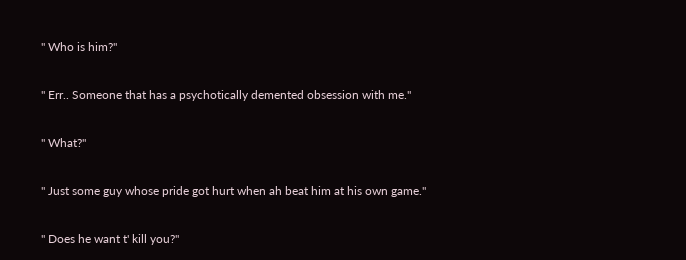" Who is him?"

" Err.. Someone that has a psychotically demented obsession with me."

" What?"

" Just some guy whose pride got hurt when ah beat him at his own game."

" Does he want t' kill you?"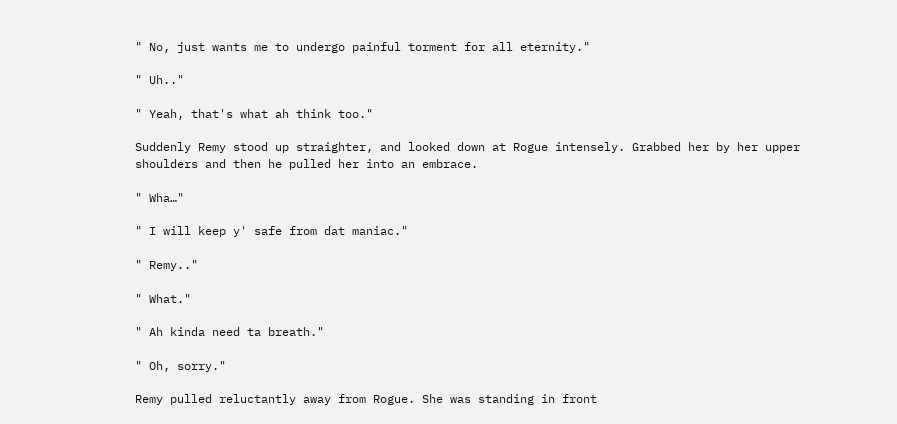" No, just wants me to undergo painful torment for all eternity."

" Uh.."

" Yeah, that's what ah think too."

Suddenly Remy stood up straighter, and looked down at Rogue intensely. Grabbed her by her upper shoulders and then he pulled her into an embrace.

" Wha…"

" I will keep y' safe from dat maniac."

" Remy.."

" What."

" Ah kinda need ta breath."

" Oh, sorry."

Remy pulled reluctantly away from Rogue. She was standing in front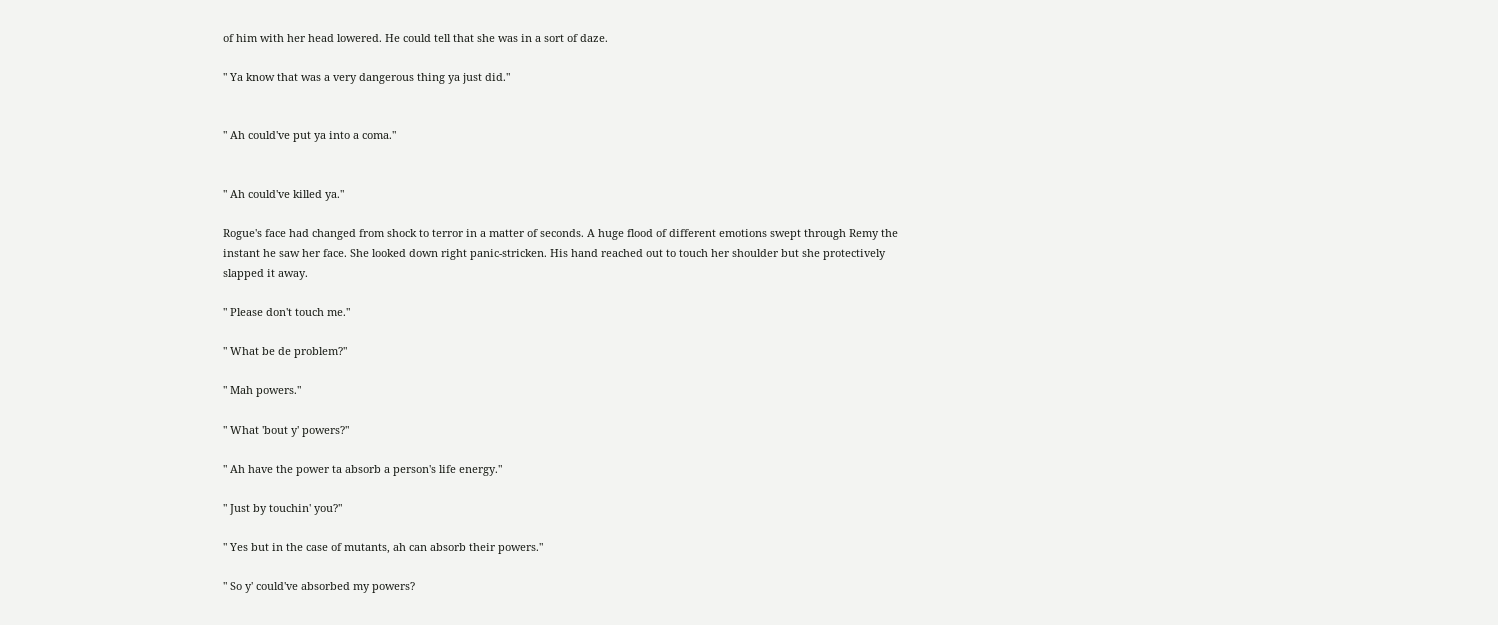of him with her head lowered. He could tell that she was in a sort of daze.

" Ya know that was a very dangerous thing ya just did."


" Ah could've put ya into a coma."


" Ah could've killed ya."

Rogue's face had changed from shock to terror in a matter of seconds. A huge flood of different emotions swept through Remy the instant he saw her face. She looked down right panic-stricken. His hand reached out to touch her shoulder but she protectively slapped it away.

" Please don't touch me."

" What be de problem?"

" Mah powers."

" What 'bout y' powers?"

" Ah have the power ta absorb a person's life energy."

" Just by touchin' you?"

" Yes but in the case of mutants, ah can absorb their powers."

" So y' could've absorbed my powers?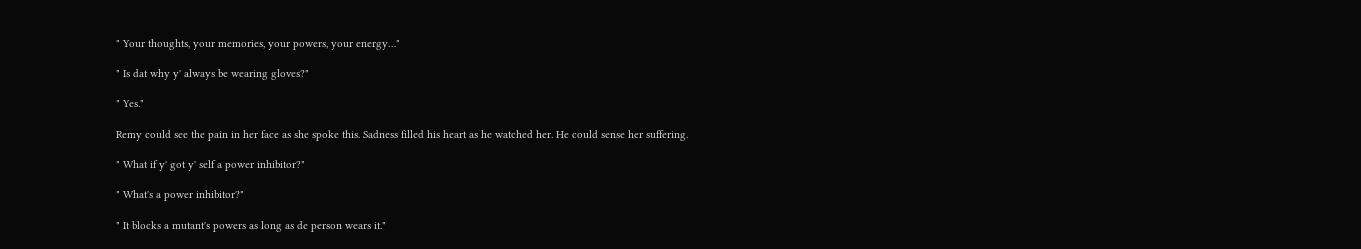" Your thoughts, your memories, your powers, your energy…"

" Is dat why y' always be wearing gloves?"

" Yes."

Remy could see the pain in her face as she spoke this. Sadness filled his heart as he watched her. He could sense her suffering.

" What if y' got y' self a power inhibitor?"

" What's a power inhibitor?"

" It blocks a mutant's powers as long as de person wears it."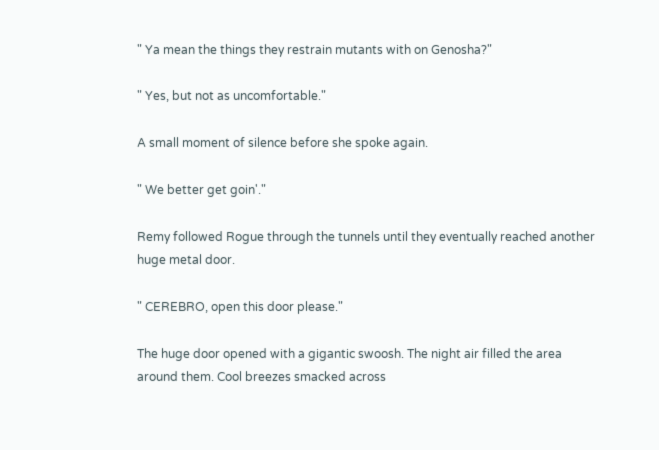" Ya mean the things they restrain mutants with on Genosha?"

" Yes, but not as uncomfortable."

A small moment of silence before she spoke again.

" We better get goin'."

Remy followed Rogue through the tunnels until they eventually reached another huge metal door.

" CEREBRO, open this door please."

The huge door opened with a gigantic swoosh. The night air filled the area around them. Cool breezes smacked across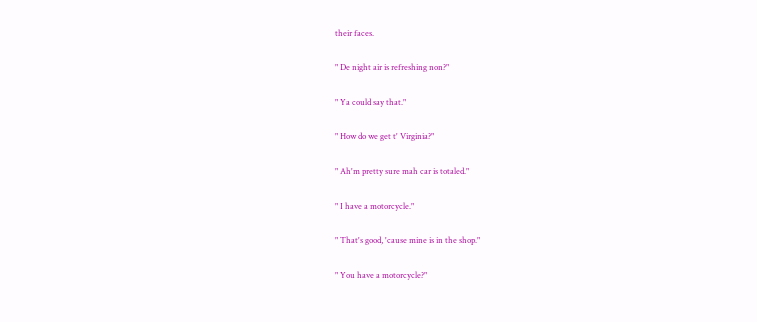their faces.

" De night air is refreshing non?"

" Ya could say that."

" How do we get t' Virginia?"

" Ah'm pretty sure mah car is totaled."

" I have a motorcycle."

" That's good, 'cause mine is in the shop."

" You have a motorcycle?"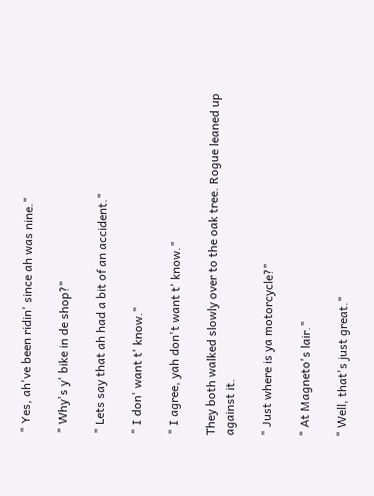" Yes, ah've been ridin' since ah was nine."

" Why's y' bike in de shop?"

" Lets say that ah had a bit of an accident."

" I don' want t' know."

" I agree, yah don't want t' know."

They both walked slowly over to the oak tree. Rogue leaned up against it.

" Just where is ya motorcycle?"

" At Magneto's lair."

" Well, that's just great."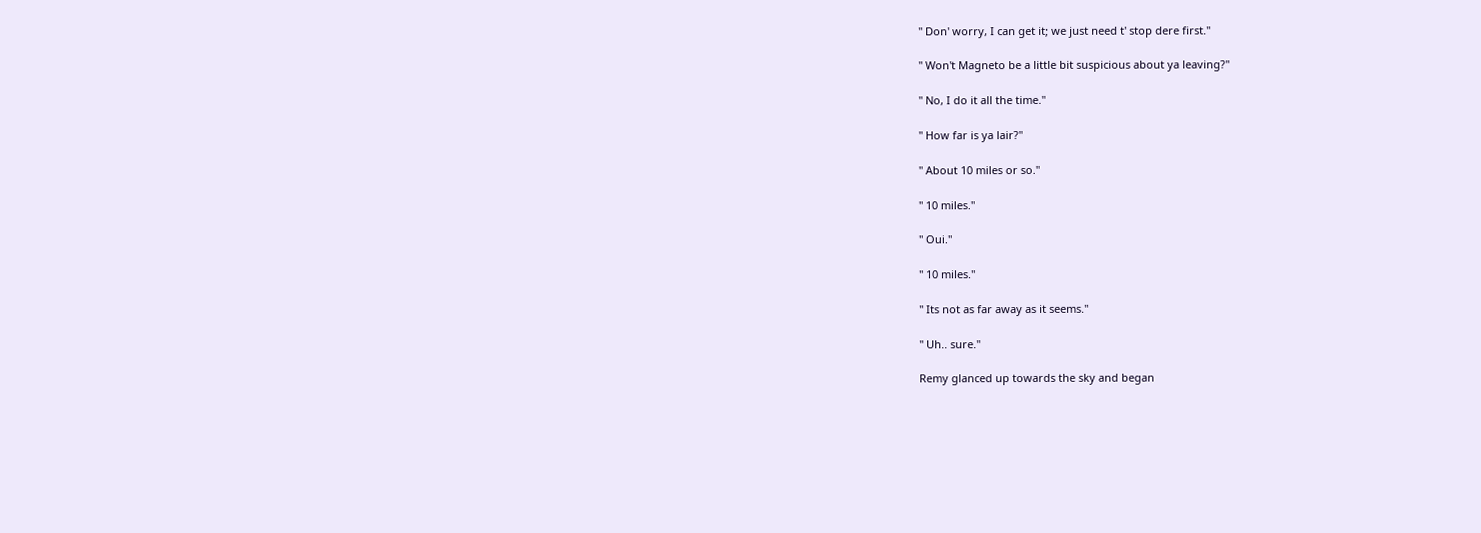" Don' worry, I can get it; we just need t' stop dere first."

" Won't Magneto be a little bit suspicious about ya leaving?"

" No, I do it all the time."

" How far is ya lair?"

" About 10 miles or so."

" 10 miles."

" Oui."

" 10 miles."

" Its not as far away as it seems."

" Uh.. sure."

Remy glanced up towards the sky and began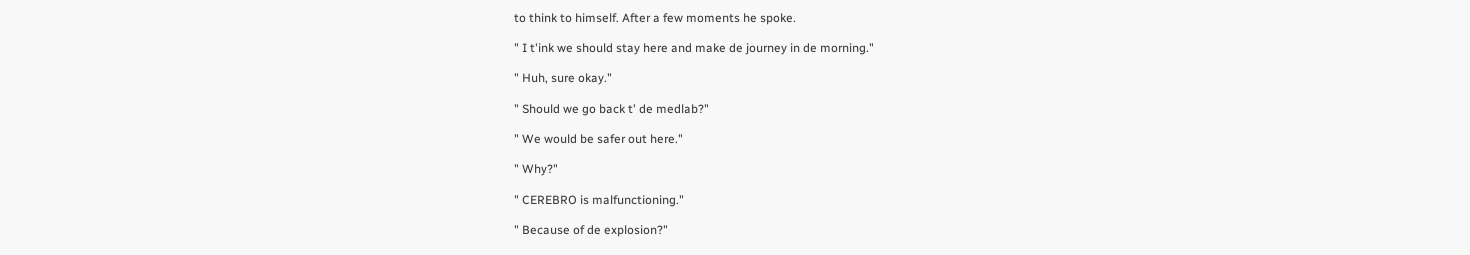to think to himself. After a few moments he spoke.

" I t'ink we should stay here and make de journey in de morning."

" Huh, sure okay."

" Should we go back t' de medlab?"

" We would be safer out here."

" Why?"

" CEREBRO is malfunctioning."

" Because of de explosion?"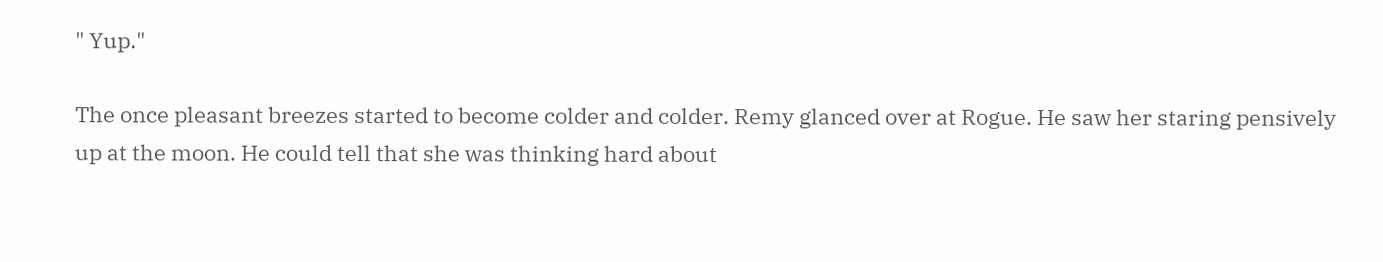" Yup."

The once pleasant breezes started to become colder and colder. Remy glanced over at Rogue. He saw her staring pensively up at the moon. He could tell that she was thinking hard about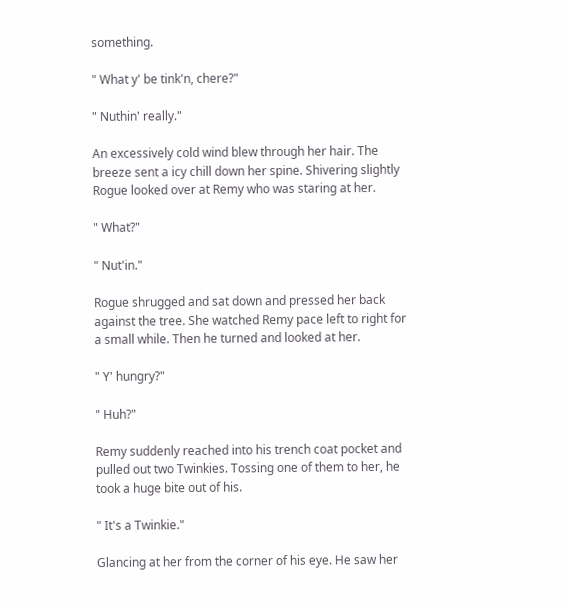something.

" What y' be tink'n, chere?"

" Nuthin' really."

An excessively cold wind blew through her hair. The breeze sent a icy chill down her spine. Shivering slightly Rogue looked over at Remy who was staring at her.

" What?"

" Nut'in."

Rogue shrugged and sat down and pressed her back against the tree. She watched Remy pace left to right for a small while. Then he turned and looked at her.

" Y' hungry?"

" Huh?"

Remy suddenly reached into his trench coat pocket and pulled out two Twinkies. Tossing one of them to her, he took a huge bite out of his.

" It's a Twinkie."

Glancing at her from the corner of his eye. He saw her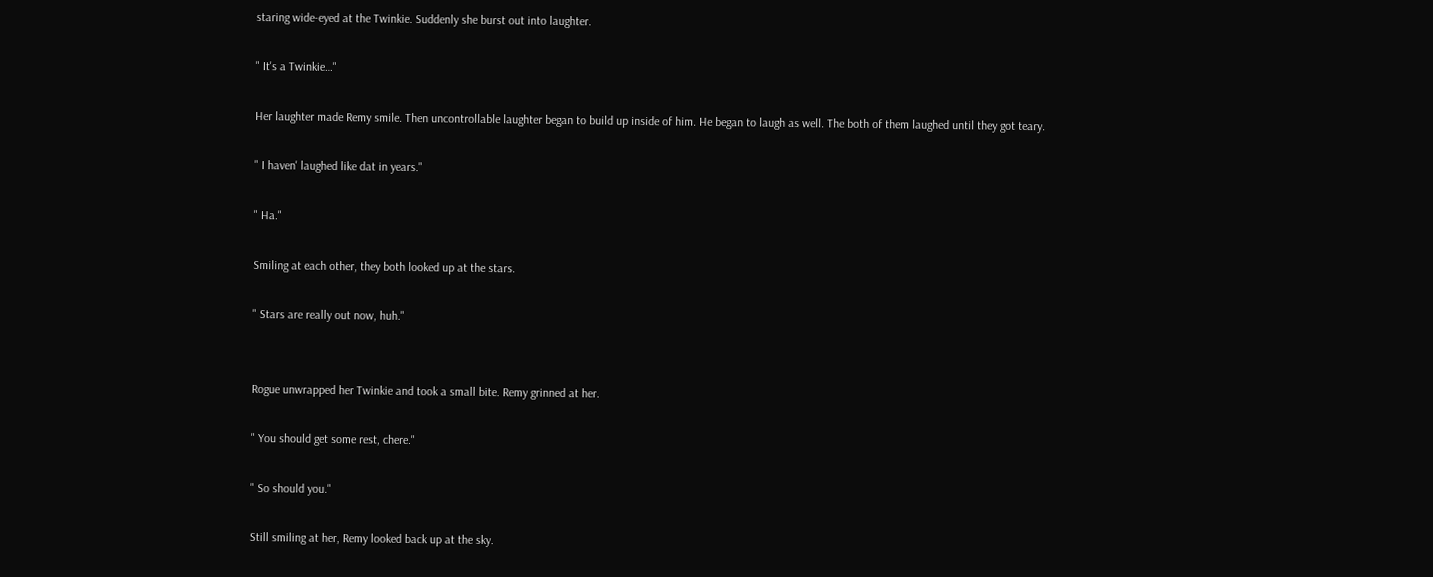staring wide-eyed at the Twinkie. Suddenly she burst out into laughter.

" It's a Twinkie…"

Her laughter made Remy smile. Then uncontrollable laughter began to build up inside of him. He began to laugh as well. The both of them laughed until they got teary.

" I haven' laughed like dat in years."

" Ha."

Smiling at each other, they both looked up at the stars.

" Stars are really out now, huh."


Rogue unwrapped her Twinkie and took a small bite. Remy grinned at her.

" You should get some rest, chere."

" So should you."

Still smiling at her, Remy looked back up at the sky.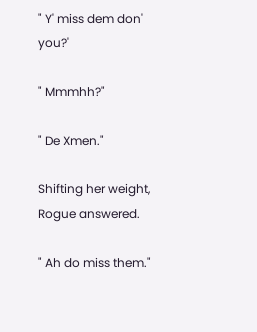" Y' miss dem don' you?'

" Mmmhh?"

" De Xmen."

Shifting her weight, Rogue answered.

" Ah do miss them."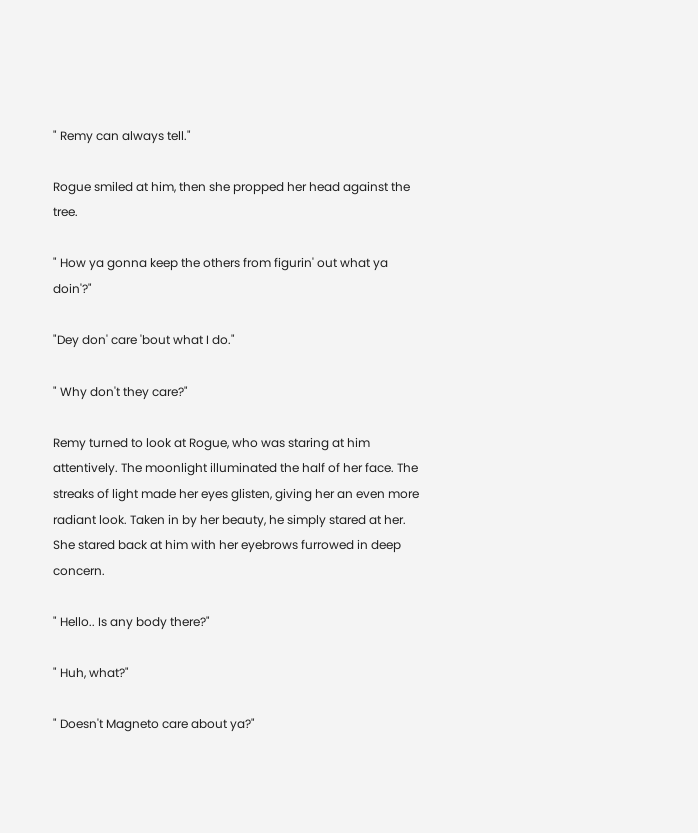" Remy can always tell."

Rogue smiled at him, then she propped her head against the tree.

" How ya gonna keep the others from figurin' out what ya doin'?"

"Dey don' care 'bout what I do."

" Why don't they care?"

Remy turned to look at Rogue, who was staring at him attentively. The moonlight illuminated the half of her face. The streaks of light made her eyes glisten, giving her an even more radiant look. Taken in by her beauty, he simply stared at her. She stared back at him with her eyebrows furrowed in deep concern.

" Hello.. Is any body there?"

" Huh, what?"

" Doesn't Magneto care about ya?"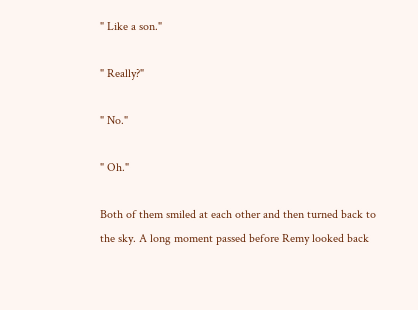" Like a son."

" Really?"

" No."

" Oh."

Both of them smiled at each other and then turned back to the sky. A long moment passed before Remy looked back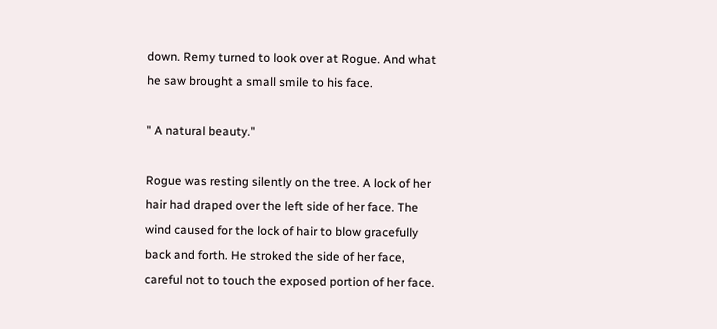down. Remy turned to look over at Rogue. And what he saw brought a small smile to his face.

" A natural beauty."

Rogue was resting silently on the tree. A lock of her hair had draped over the left side of her face. The wind caused for the lock of hair to blow gracefully back and forth. He stroked the side of her face, careful not to touch the exposed portion of her face.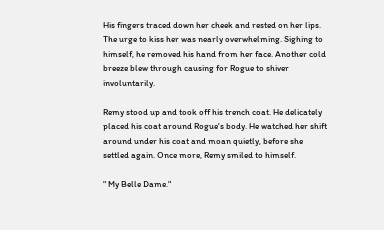His fingers traced down her cheek and rested on her lips. The urge to kiss her was nearly overwhelming. Sighing to himself, he removed his hand from her face. Another cold breeze blew through causing for Rogue to shiver involuntarily.

Remy stood up and took off his trench coat. He delicately placed his coat around Rogue's body. He watched her shift around under his coat and moan quietly, before she settled again. Once more, Remy smiled to himself.

" My Belle Dame."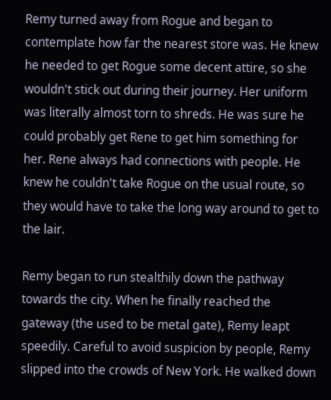Remy turned away from Rogue and began to contemplate how far the nearest store was. He knew he needed to get Rogue some decent attire, so she wouldn't stick out during their journey. Her uniform was literally almost torn to shreds. He was sure he could probably get Rene to get him something for her. Rene always had connections with people. He knew he couldn't take Rogue on the usual route, so they would have to take the long way around to get to the lair.

Remy began to run stealthily down the pathway towards the city. When he finally reached the gateway (the used to be metal gate), Remy leapt speedily. Careful to avoid suspicion by people, Remy slipped into the crowds of New York. He walked down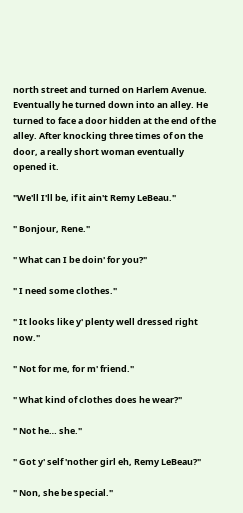north street and turned on Harlem Avenue. Eventually he turned down into an alley. He turned to face a door hidden at the end of the alley. After knocking three times of on the door, a really short woman eventually opened it.

"We'll I'll be, if it ain't Remy LeBeau."

" Bonjour, Rene."

" What can I be doin' for you?"

" I need some clothes."

" It looks like y' plenty well dressed right now."

" Not for me, for m' friend."

" What kind of clothes does he wear?"

" Not he… she."

" Got y' self 'nother girl eh, Remy LeBeau?"

" Non, she be special."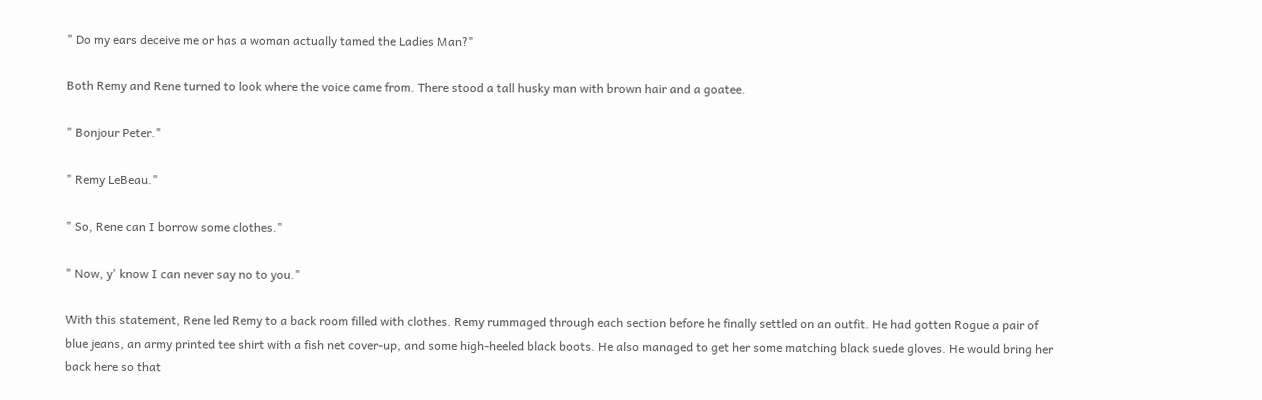" Do my ears deceive me or has a woman actually tamed the Ladies Man?"

Both Remy and Rene turned to look where the voice came from. There stood a tall husky man with brown hair and a goatee.

" Bonjour Peter."

" Remy LeBeau."

" So, Rene can I borrow some clothes."

" Now, y' know I can never say no to you."

With this statement, Rene led Remy to a back room filled with clothes. Remy rummaged through each section before he finally settled on an outfit. He had gotten Rogue a pair of blue jeans, an army printed tee shirt with a fish net cover-up, and some high-heeled black boots. He also managed to get her some matching black suede gloves. He would bring her back here so that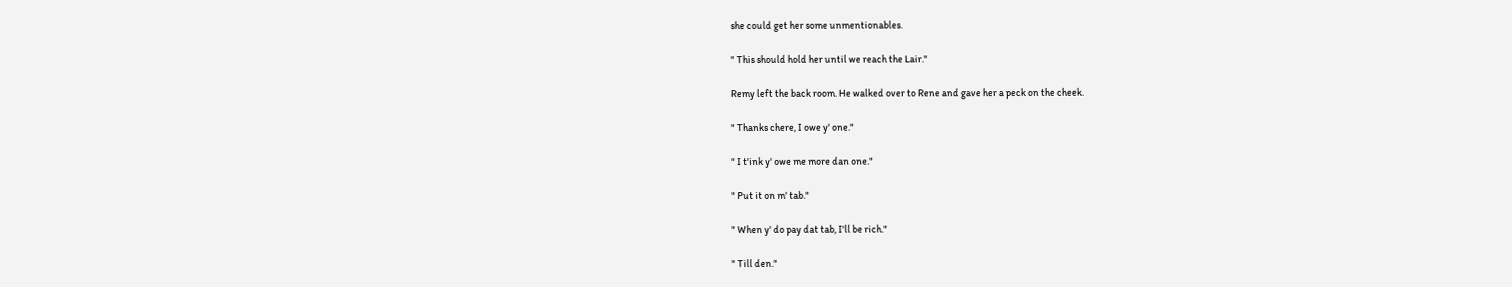she could get her some unmentionables.

" This should hold her until we reach the Lair."

Remy left the back room. He walked over to Rene and gave her a peck on the cheek.

" Thanks chere, I owe y' one."

" I t'ink y' owe me more dan one."

" Put it on m' tab."

" When y' do pay dat tab, I'll be rich."

" Till den."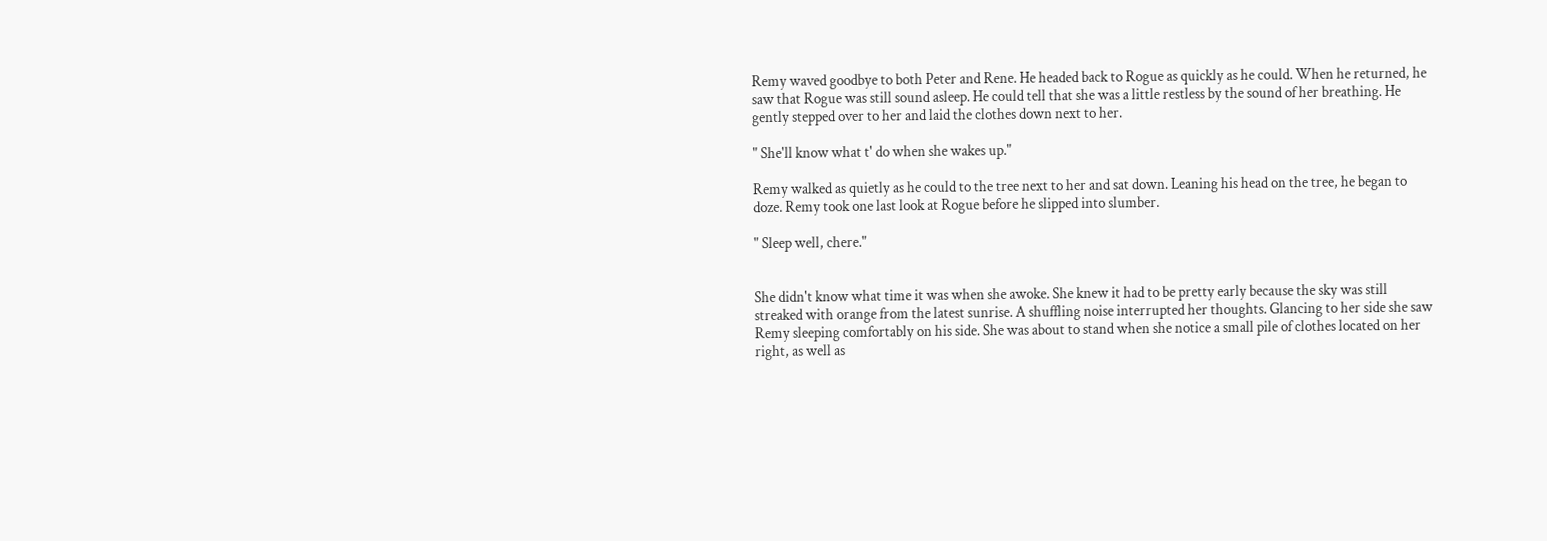Remy waved goodbye to both Peter and Rene. He headed back to Rogue as quickly as he could. When he returned, he saw that Rogue was still sound asleep. He could tell that she was a little restless by the sound of her breathing. He gently stepped over to her and laid the clothes down next to her.

" She'll know what t' do when she wakes up."

Remy walked as quietly as he could to the tree next to her and sat down. Leaning his head on the tree, he began to doze. Remy took one last look at Rogue before he slipped into slumber.

" Sleep well, chere."


She didn't know what time it was when she awoke. She knew it had to be pretty early because the sky was still streaked with orange from the latest sunrise. A shuffling noise interrupted her thoughts. Glancing to her side she saw Remy sleeping comfortably on his side. She was about to stand when she notice a small pile of clothes located on her right, as well as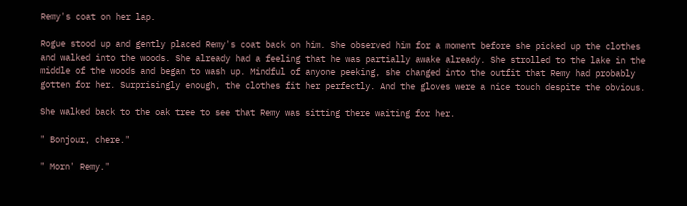Remy's coat on her lap.

Rogue stood up and gently placed Remy's coat back on him. She observed him for a moment before she picked up the clothes and walked into the woods. She already had a feeling that he was partially awake already. She strolled to the lake in the middle of the woods and began to wash up. Mindful of anyone peeking, she changed into the outfit that Remy had probably gotten for her. Surprisingly enough, the clothes fit her perfectly. And the gloves were a nice touch despite the obvious.

She walked back to the oak tree to see that Remy was sitting there waiting for her.

" Bonjour, chere."

" Morn' Remy."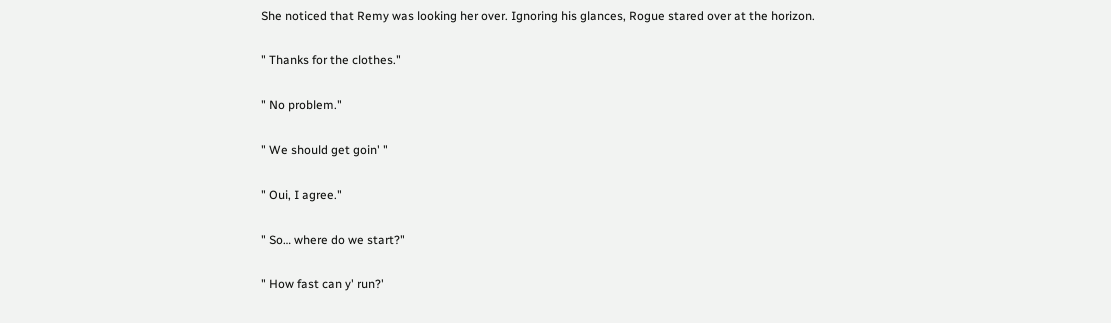She noticed that Remy was looking her over. Ignoring his glances, Rogue stared over at the horizon.

" Thanks for the clothes."

" No problem."

" We should get goin' "

" Oui, I agree."

" So… where do we start?"

" How fast can y' run?'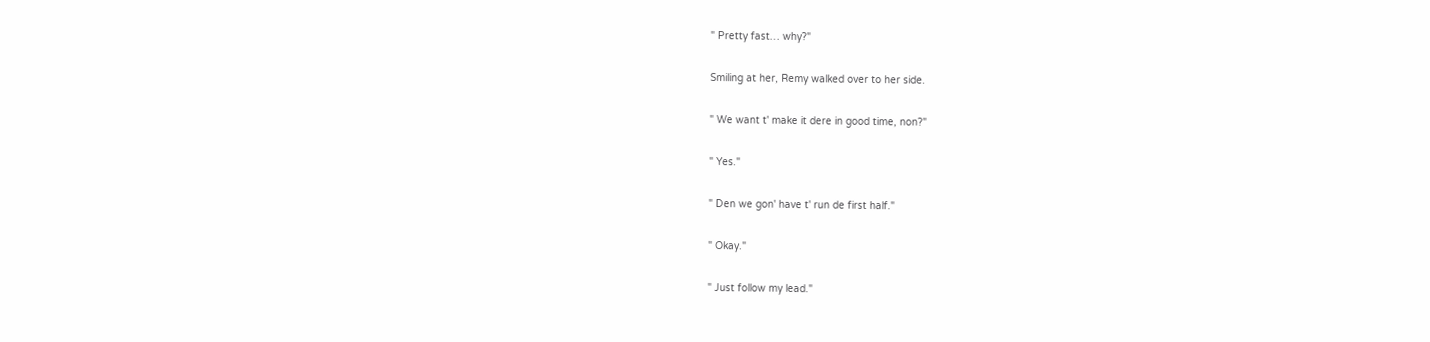" Pretty fast… why?"

Smiling at her, Remy walked over to her side.

" We want t' make it dere in good time, non?"

" Yes."

" Den we gon' have t' run de first half."

" Okay."

" Just follow my lead."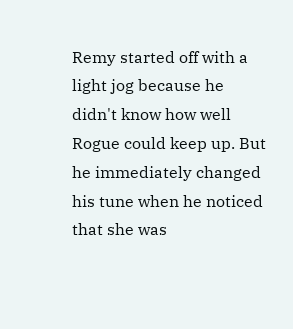Remy started off with a light jog because he didn't know how well Rogue could keep up. But he immediately changed his tune when he noticed that she was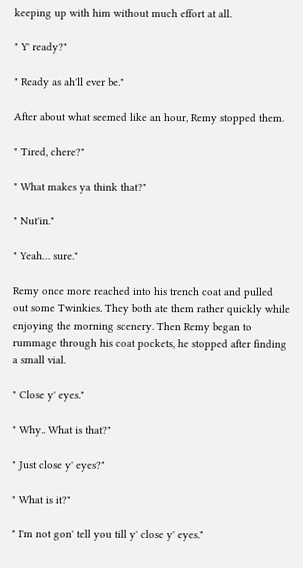keeping up with him without much effort at all.

" Y' ready?"

" Ready as ah'll ever be."

After about what seemed like an hour, Remy stopped them.

" Tired, chere?"

" What makes ya think that?"

" Nut'in."

" Yeah… sure."

Remy once more reached into his trench coat and pulled out some Twinkies. They both ate them rather quickly while enjoying the morning scenery. Then Remy began to rummage through his coat pockets, he stopped after finding a small vial.

" Close y' eyes."

" Why.. What is that?"

" Just close y' eyes?"

" What is it?"

" I'm not gon' tell you till y' close y' eyes."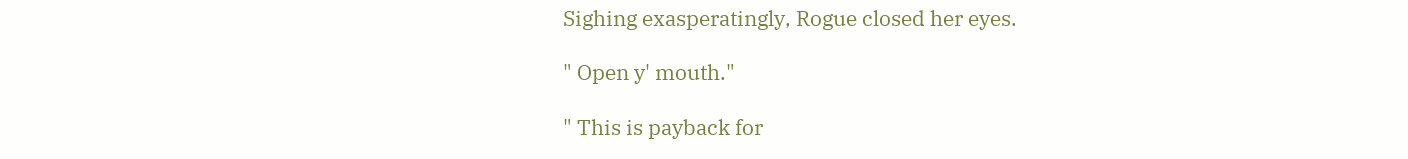Sighing exasperatingly, Rogue closed her eyes.

" Open y' mouth."

" This is payback for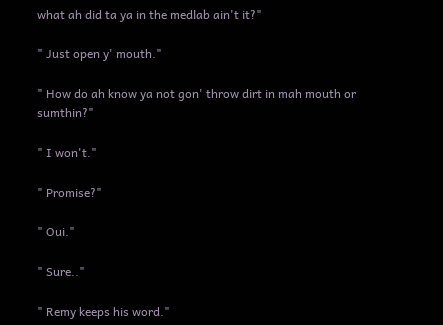what ah did ta ya in the medlab ain't it?"

" Just open y' mouth."

" How do ah know ya not gon' throw dirt in mah mouth or sumthin?"

" I won't."

" Promise?"

" Oui."

" Sure.."

" Remy keeps his word."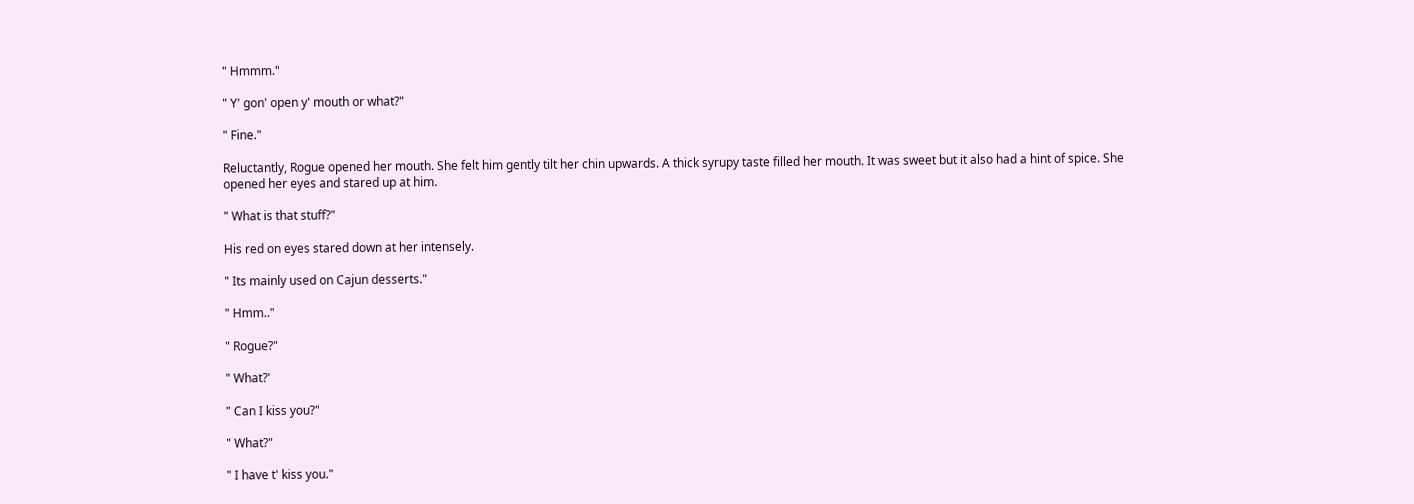" Hmmm."

" Y' gon' open y' mouth or what?"

" Fine."

Reluctantly, Rogue opened her mouth. She felt him gently tilt her chin upwards. A thick syrupy taste filled her mouth. It was sweet but it also had a hint of spice. She opened her eyes and stared up at him.

" What is that stuff?"

His red on eyes stared down at her intensely.

" Its mainly used on Cajun desserts."

" Hmm.."

" Rogue?"

" What?'

" Can I kiss you?"

" What?"

" I have t' kiss you."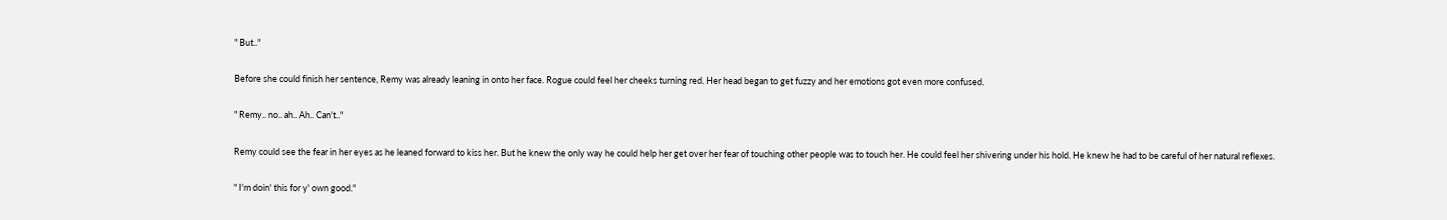" But.."

Before she could finish her sentence, Remy was already leaning in onto her face. Rogue could feel her cheeks turning red. Her head began to get fuzzy and her emotions got even more confused.

" Remy.. no.. ah.. Ah.. Can't.."

Remy could see the fear in her eyes as he leaned forward to kiss her. But he knew the only way he could help her get over her fear of touching other people was to touch her. He could feel her shivering under his hold. He knew he had to be careful of her natural reflexes.

" I'm doin' this for y' own good."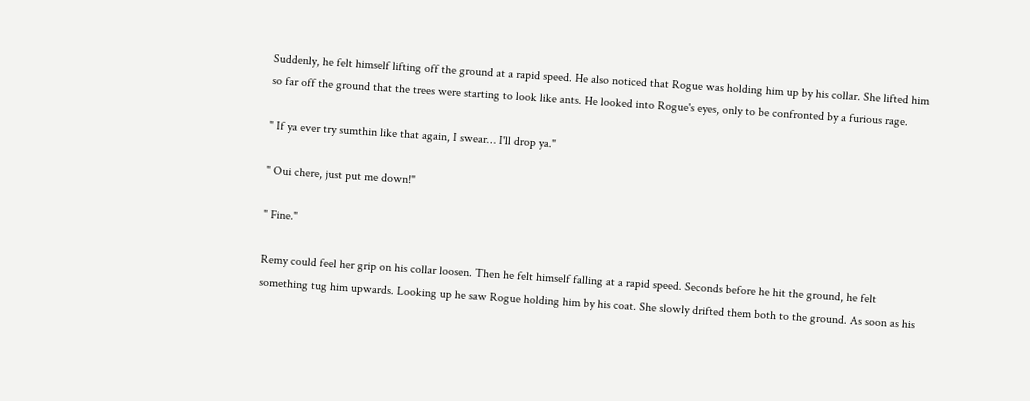Suddenly, he felt himself lifting off the ground at a rapid speed. He also noticed that Rogue was holding him up by his collar. She lifted him so far off the ground that the trees were starting to look like ants. He looked into Rogue's eyes, only to be confronted by a furious rage.

" If ya ever try sumthin like that again, I swear… I'll drop ya."

" Oui chere, just put me down!"

" Fine."

Remy could feel her grip on his collar loosen. Then he felt himself falling at a rapid speed. Seconds before he hit the ground, he felt something tug him upwards. Looking up he saw Rogue holding him by his coat. She slowly drifted them both to the ground. As soon as his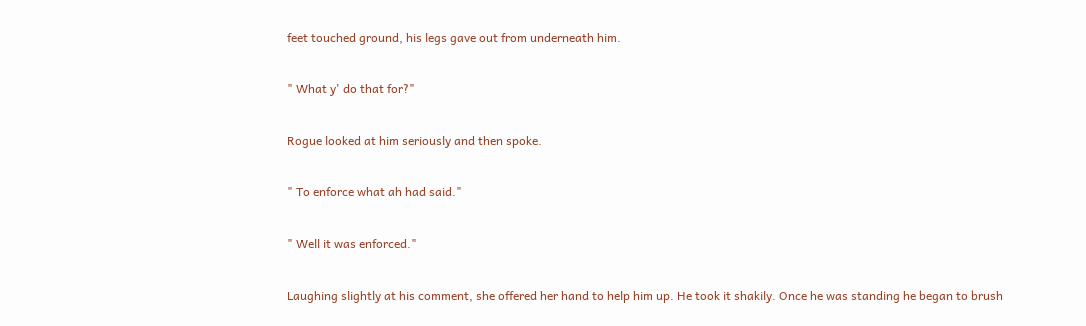feet touched ground, his legs gave out from underneath him.

" What y' do that for?"

Rogue looked at him seriously and then spoke.

" To enforce what ah had said."

" Well it was enforced."

Laughing slightly at his comment, she offered her hand to help him up. He took it shakily. Once he was standing he began to brush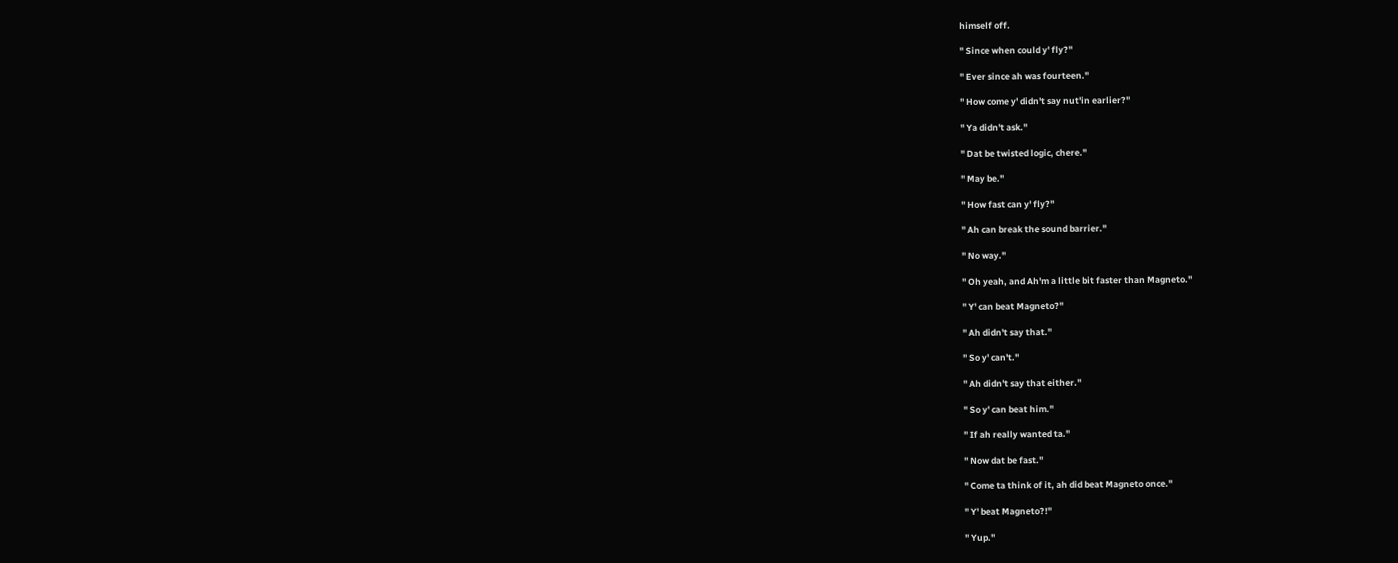himself off.

" Since when could y' fly?"

" Ever since ah was fourteen."

" How come y' didn't say nut'in earlier?"

" Ya didn't ask."

" Dat be twisted logic, chere."

" May be."

" How fast can y' fly?"

" Ah can break the sound barrier."

" No way."

" Oh yeah, and Ah'm a little bit faster than Magneto."

" Y' can beat Magneto?"

" Ah didn't say that."

" So y' can't."

" Ah didn't say that either."

" So y' can beat him."

" If ah really wanted ta."

" Now dat be fast."

" Come ta think of it, ah did beat Magneto once."

" Y' beat Magneto?!"

" Yup."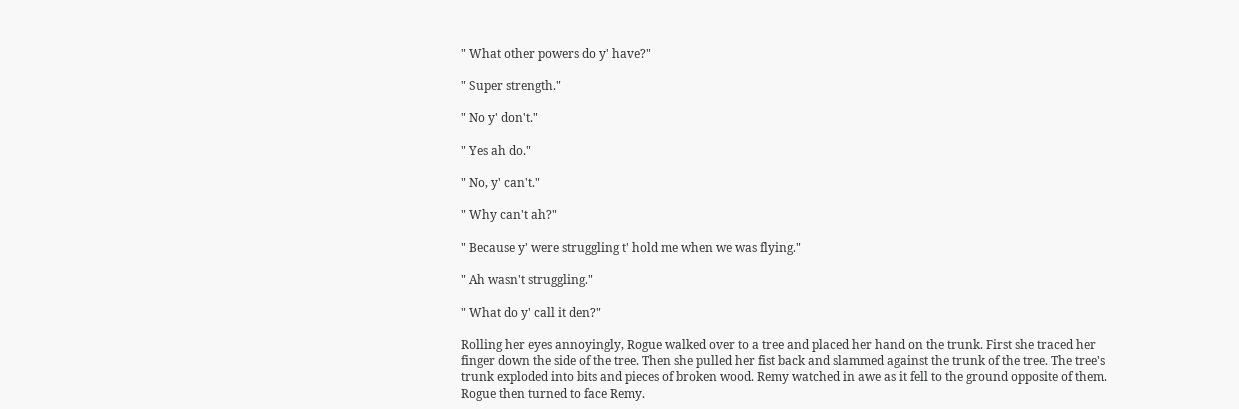" What other powers do y' have?"

" Super strength."

" No y' don't."

" Yes ah do."

" No, y' can't."

" Why can't ah?"

" Because y' were struggling t' hold me when we was flying."

" Ah wasn't struggling."

" What do y' call it den?"

Rolling her eyes annoyingly, Rogue walked over to a tree and placed her hand on the trunk. First she traced her finger down the side of the tree. Then she pulled her fist back and slammed against the trunk of the tree. The tree's trunk exploded into bits and pieces of broken wood. Remy watched in awe as it fell to the ground opposite of them. Rogue then turned to face Remy.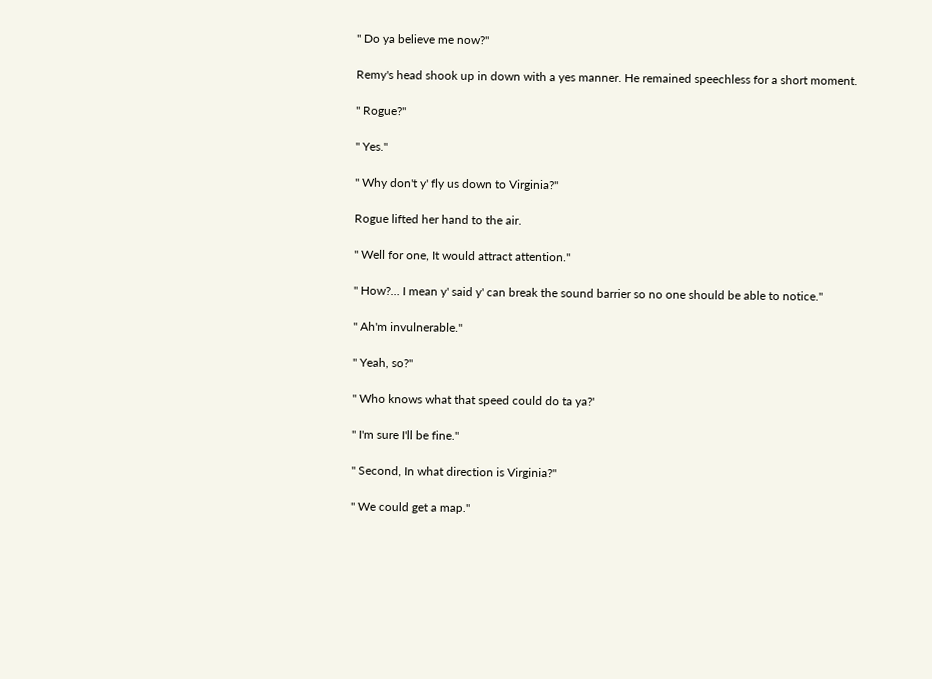" Do ya believe me now?"

Remy's head shook up in down with a yes manner. He remained speechless for a short moment.

" Rogue?"

" Yes."

" Why don't y' fly us down to Virginia?"

Rogue lifted her hand to the air.

" Well for one, It would attract attention."

" How?… I mean y' said y' can break the sound barrier so no one should be able to notice."

" Ah'm invulnerable."

" Yeah, so?"

" Who knows what that speed could do ta ya?'

" I'm sure I'll be fine."

" Second, In what direction is Virginia?"

" We could get a map."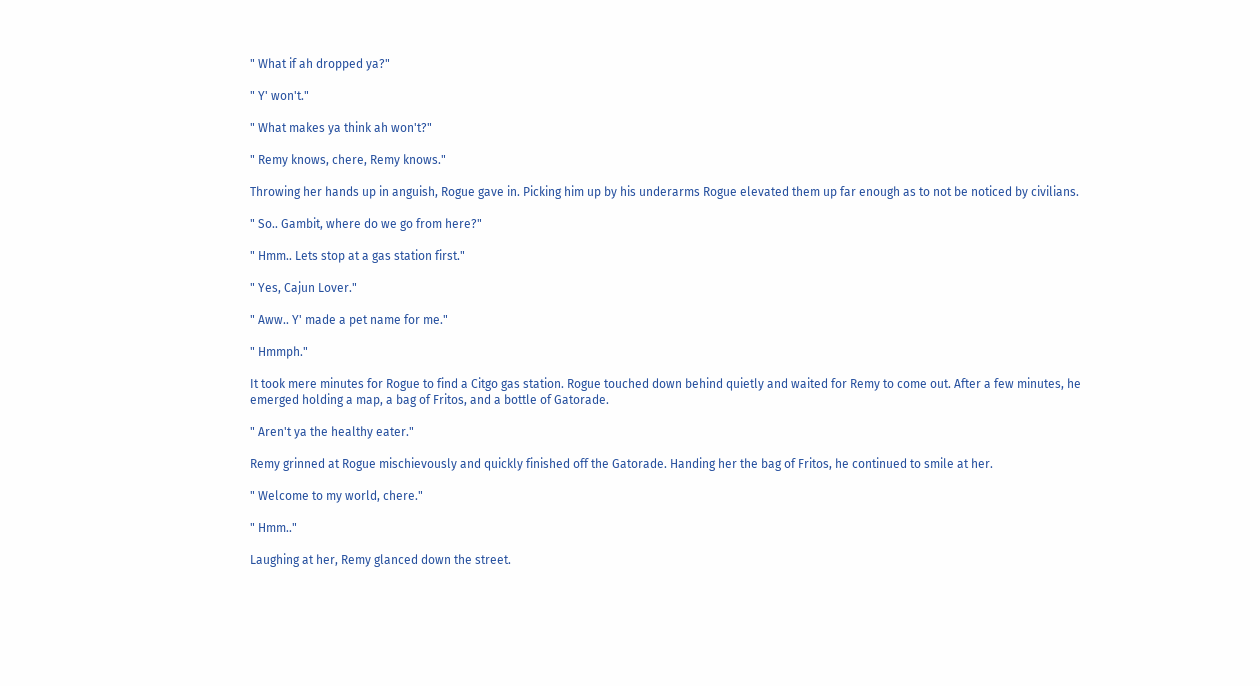" What if ah dropped ya?"

" Y' won't."

" What makes ya think ah won't?"

" Remy knows, chere, Remy knows."

Throwing her hands up in anguish, Rogue gave in. Picking him up by his underarms Rogue elevated them up far enough as to not be noticed by civilians.

" So.. Gambit, where do we go from here?"

" Hmm.. Lets stop at a gas station first."

" Yes, Cajun Lover."

" Aww.. Y' made a pet name for me."

" Hmmph."

It took mere minutes for Rogue to find a Citgo gas station. Rogue touched down behind quietly and waited for Remy to come out. After a few minutes, he emerged holding a map, a bag of Fritos, and a bottle of Gatorade.

" Aren't ya the healthy eater."

Remy grinned at Rogue mischievously and quickly finished off the Gatorade. Handing her the bag of Fritos, he continued to smile at her.

" Welcome to my world, chere."

" Hmm.."

Laughing at her, Remy glanced down the street.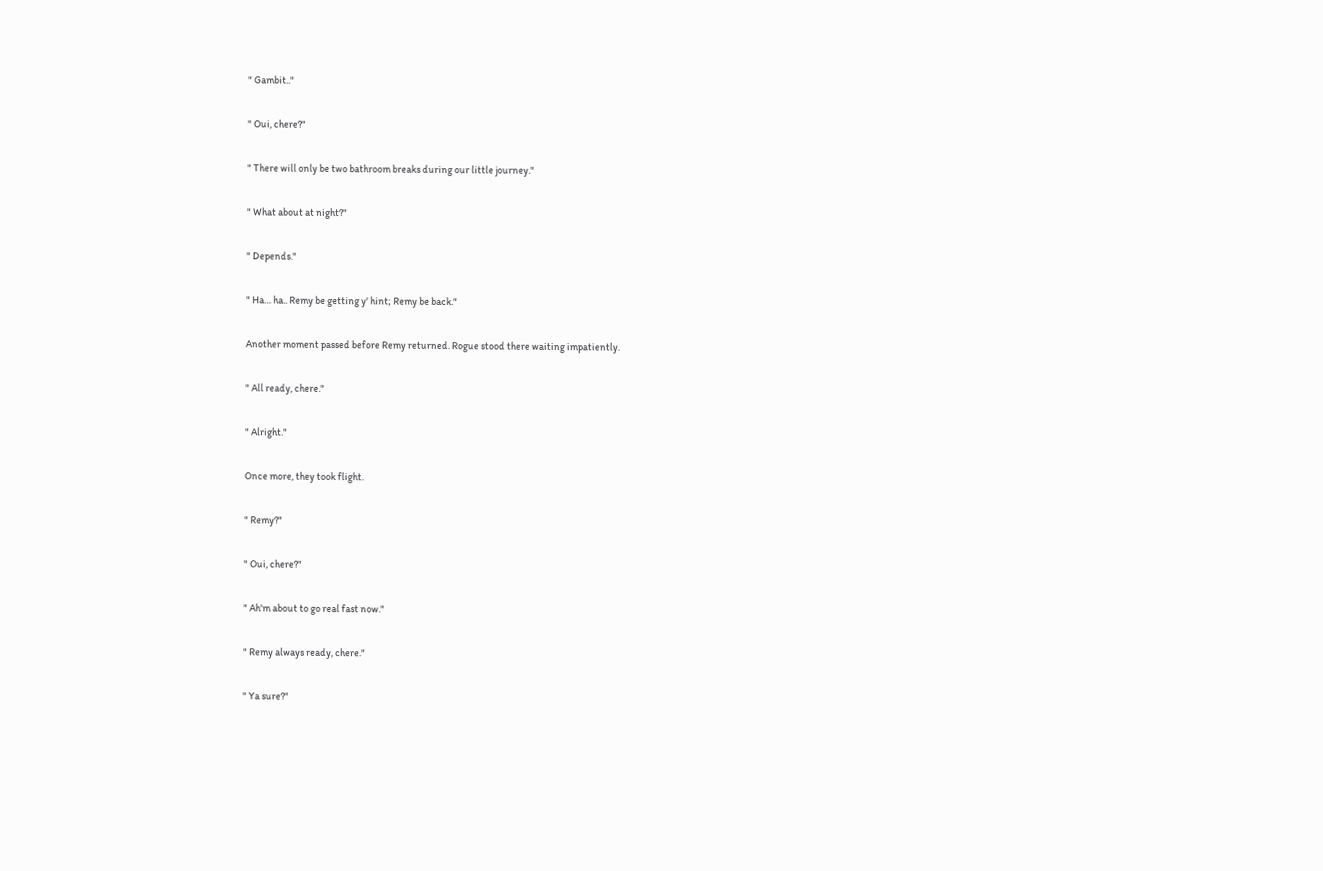" Gambit.."

" Oui, chere?"

" There will only be two bathroom breaks during our little journey."

" What about at night?"

" Depends."

" Ha… ha.. Remy be getting y' hint; Remy be back."

Another moment passed before Remy returned. Rogue stood there waiting impatiently.

" All ready, chere."

" Alright."

Once more, they took flight.

" Remy?"

" Oui, chere?"

" Ah'm about to go real fast now."

" Remy always ready, chere."

" Ya sure?"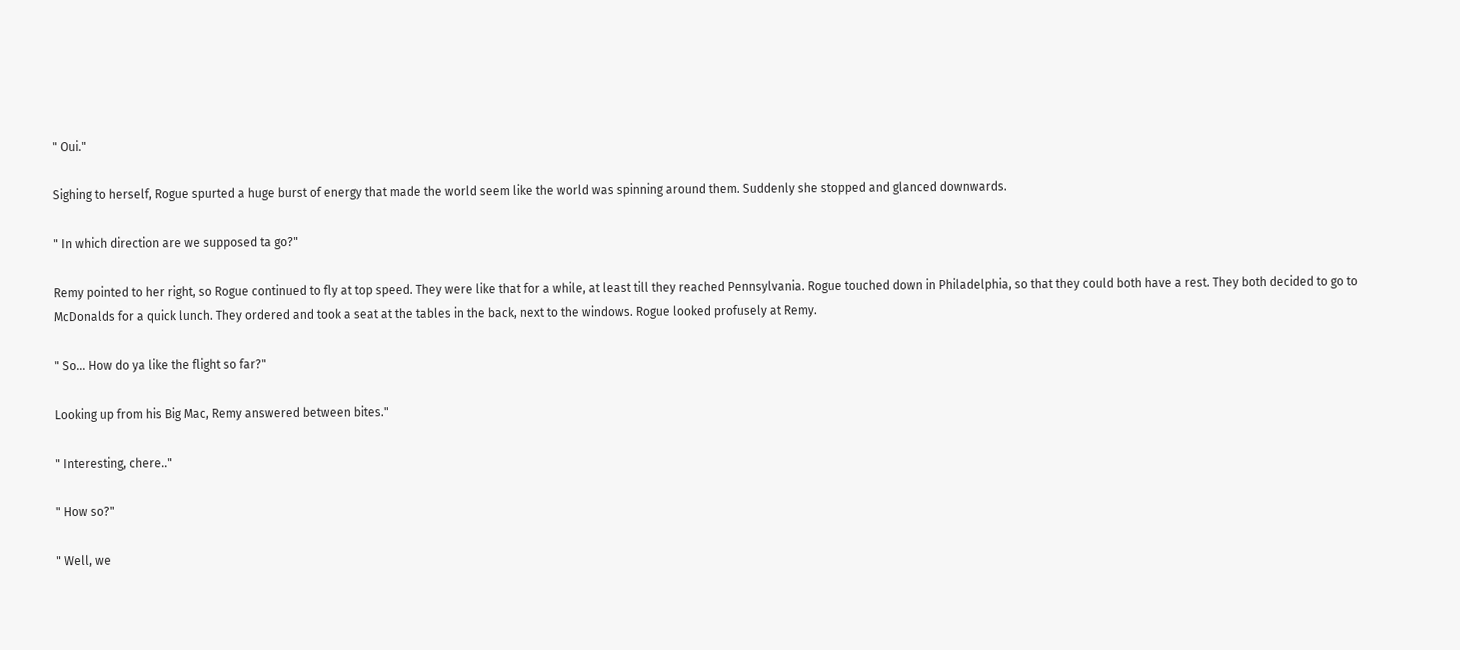" Oui."

Sighing to herself, Rogue spurted a huge burst of energy that made the world seem like the world was spinning around them. Suddenly she stopped and glanced downwards.

" In which direction are we supposed ta go?"

Remy pointed to her right, so Rogue continued to fly at top speed. They were like that for a while, at least till they reached Pennsylvania. Rogue touched down in Philadelphia, so that they could both have a rest. They both decided to go to McDonalds for a quick lunch. They ordered and took a seat at the tables in the back, next to the windows. Rogue looked profusely at Remy.

" So… How do ya like the flight so far?"

Looking up from his Big Mac, Remy answered between bites."

" Interesting, chere.."

" How so?"

" Well, we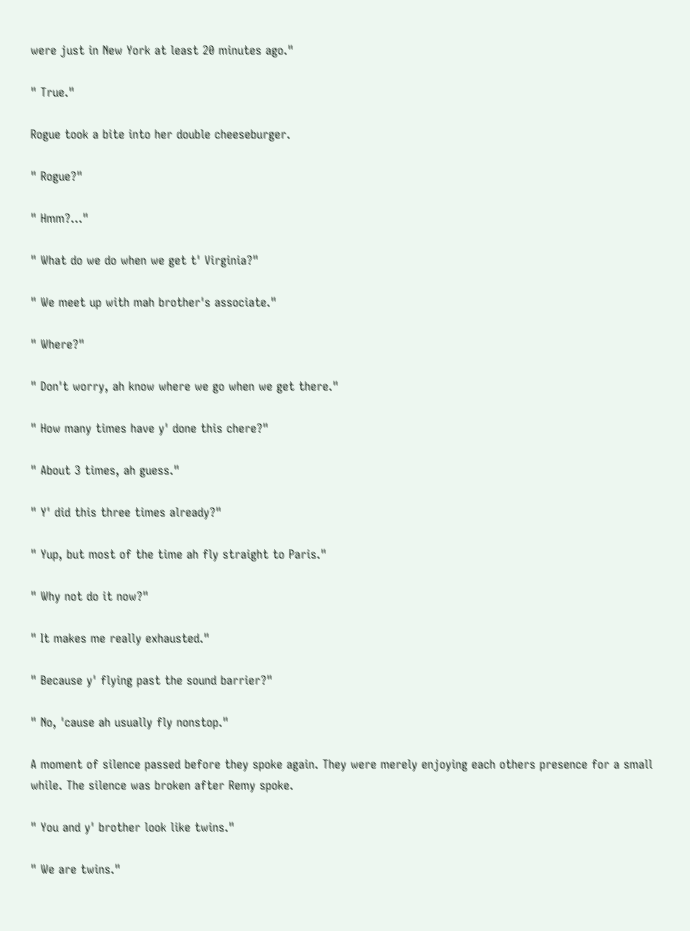were just in New York at least 20 minutes ago."

" True."

Rogue took a bite into her double cheeseburger.

" Rogue?"

" Hmm?…"

" What do we do when we get t' Virginia?"

" We meet up with mah brother's associate."

" Where?"

" Don't worry, ah know where we go when we get there."

" How many times have y' done this chere?"

" About 3 times, ah guess."

" Y' did this three times already?"

" Yup, but most of the time ah fly straight to Paris."

" Why not do it now?"

" It makes me really exhausted."

" Because y' flying past the sound barrier?"

" No, 'cause ah usually fly nonstop."

A moment of silence passed before they spoke again. They were merely enjoying each others presence for a small while. The silence was broken after Remy spoke.

" You and y' brother look like twins."

" We are twins."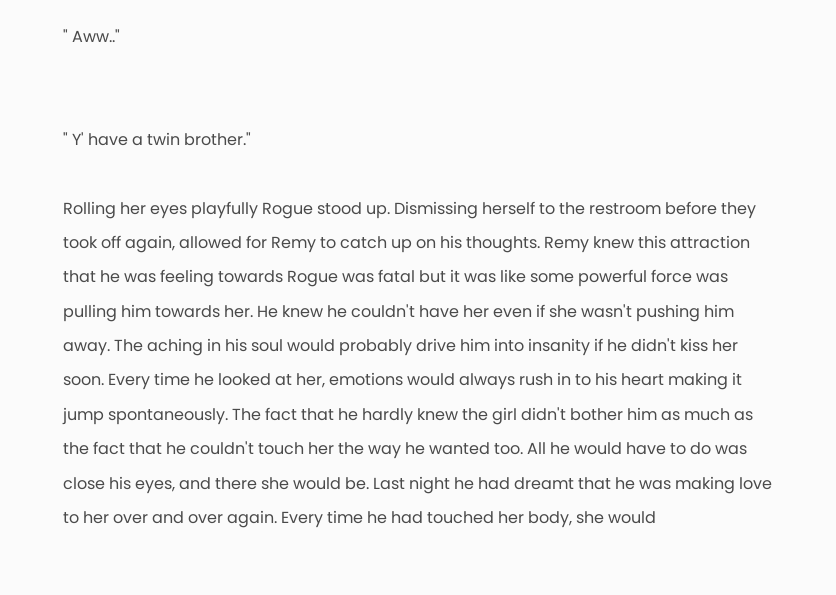" Aww.."


" Y' have a twin brother."

Rolling her eyes playfully Rogue stood up. Dismissing herself to the restroom before they took off again, allowed for Remy to catch up on his thoughts. Remy knew this attraction that he was feeling towards Rogue was fatal but it was like some powerful force was pulling him towards her. He knew he couldn't have her even if she wasn't pushing him away. The aching in his soul would probably drive him into insanity if he didn't kiss her soon. Every time he looked at her, emotions would always rush in to his heart making it jump spontaneously. The fact that he hardly knew the girl didn't bother him as much as the fact that he couldn't touch her the way he wanted too. All he would have to do was close his eyes, and there she would be. Last night he had dreamt that he was making love to her over and over again. Every time he had touched her body, she would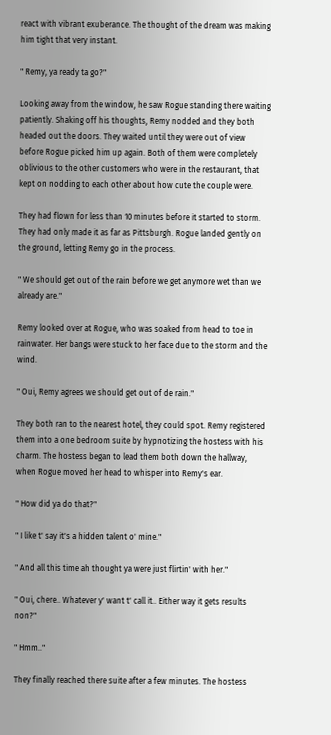react with vibrant exuberance. The thought of the dream was making him tight that very instant.

" Remy, ya ready ta go?"

Looking away from the window, he saw Rogue standing there waiting patiently. Shaking off his thoughts, Remy nodded and they both headed out the doors. They waited until they were out of view before Rogue picked him up again. Both of them were completely oblivious to the other customers who were in the restaurant, that kept on nodding to each other about how cute the couple were.

They had flown for less than 10 minutes before it started to storm. They had only made it as far as Pittsburgh. Rogue landed gently on the ground, letting Remy go in the process.

" We should get out of the rain before we get anymore wet than we already are."

Remy looked over at Rogue, who was soaked from head to toe in rainwater. Her bangs were stuck to her face due to the storm and the wind.

" Oui, Remy agrees we should get out of de rain."

They both ran to the nearest hotel, they could spot. Remy registered them into a one bedroom suite by hypnotizing the hostess with his charm. The hostess began to lead them both down the hallway, when Rogue moved her head to whisper into Remy's ear.

" How did ya do that?"

" I like t' say it's a hidden talent o' mine."

" And all this time ah thought ya were just flirtin' with her."

" Oui, chere.. Whatever y' want t' call it.. Either way it gets results non?"

" Hmm.."

They finally reached there suite after a few minutes. The hostess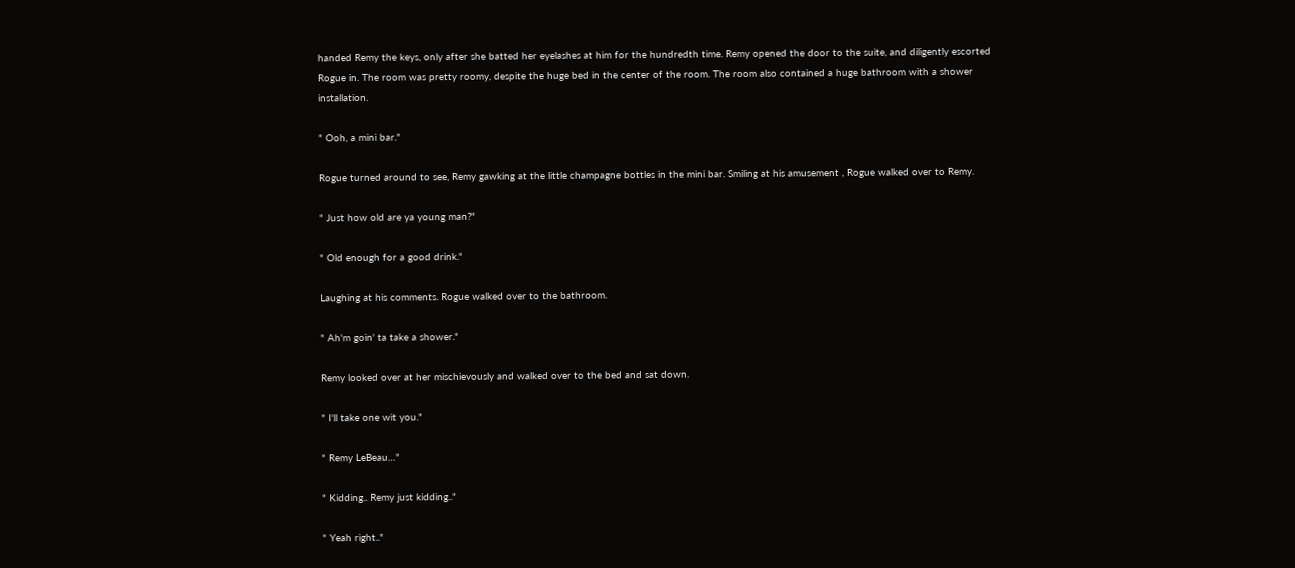handed Remy the keys, only after she batted her eyelashes at him for the hundredth time. Remy opened the door to the suite, and diligently escorted Rogue in. The room was pretty roomy, despite the huge bed in the center of the room. The room also contained a huge bathroom with a shower installation.

" Ooh, a mini bar."

Rogue turned around to see, Remy gawking at the little champagne bottles in the mini bar. Smiling at his amusement , Rogue walked over to Remy.

" Just how old are ya young man?"

" Old enough for a good drink."

Laughing at his comments. Rogue walked over to the bathroom.

" Ah'm goin' ta take a shower."

Remy looked over at her mischievously and walked over to the bed and sat down.

" I'll take one wit you."

" Remy LeBeau…"

" Kidding.. Remy just kidding.."

" Yeah right.."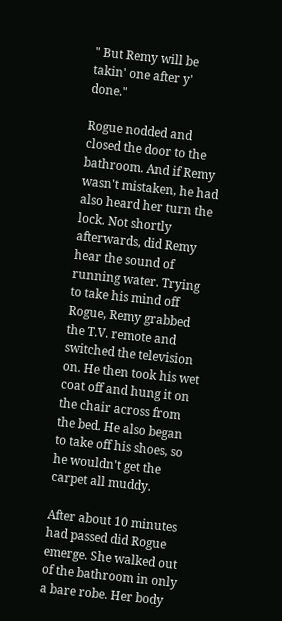" But Remy will be takin' one after y' done."

Rogue nodded and closed the door to the bathroom. And if Remy wasn't mistaken, he had also heard her turn the lock. Not shortly afterwards, did Remy hear the sound of running water. Trying to take his mind off Rogue, Remy grabbed the T.V. remote and switched the television on. He then took his wet coat off and hung it on the chair across from the bed. He also began to take off his shoes, so he wouldn't get the carpet all muddy.

After about 10 minutes had passed did Rogue emerge. She walked out of the bathroom in only a bare robe. Her body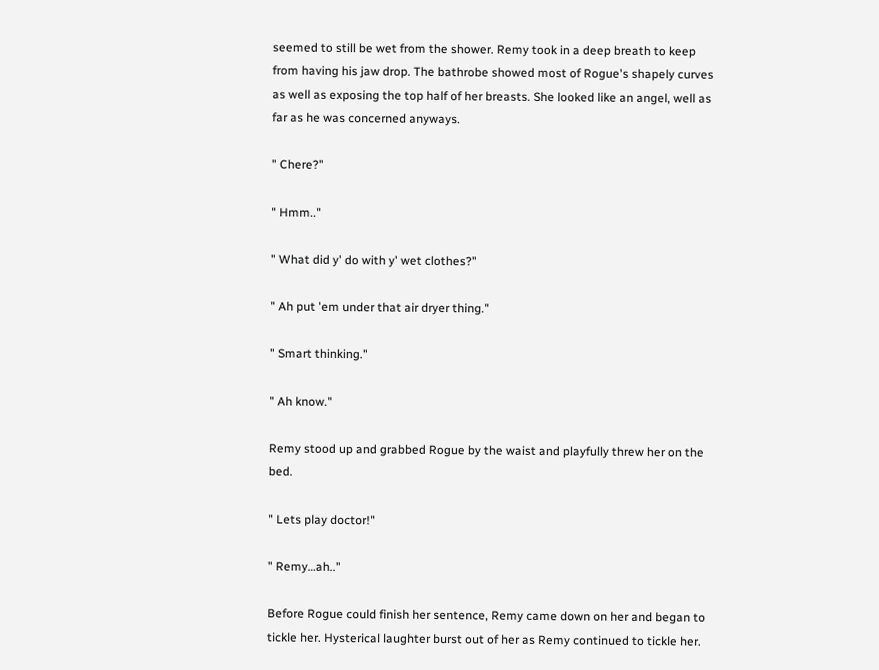seemed to still be wet from the shower. Remy took in a deep breath to keep from having his jaw drop. The bathrobe showed most of Rogue's shapely curves as well as exposing the top half of her breasts. She looked like an angel, well as far as he was concerned anyways.

" Chere?"

" Hmm.."

" What did y' do with y' wet clothes?"

" Ah put 'em under that air dryer thing."

" Smart thinking."

" Ah know."

Remy stood up and grabbed Rogue by the waist and playfully threw her on the bed.

" Lets play doctor!"

" Remy…ah.."

Before Rogue could finish her sentence, Remy came down on her and began to tickle her. Hysterical laughter burst out of her as Remy continued to tickle her.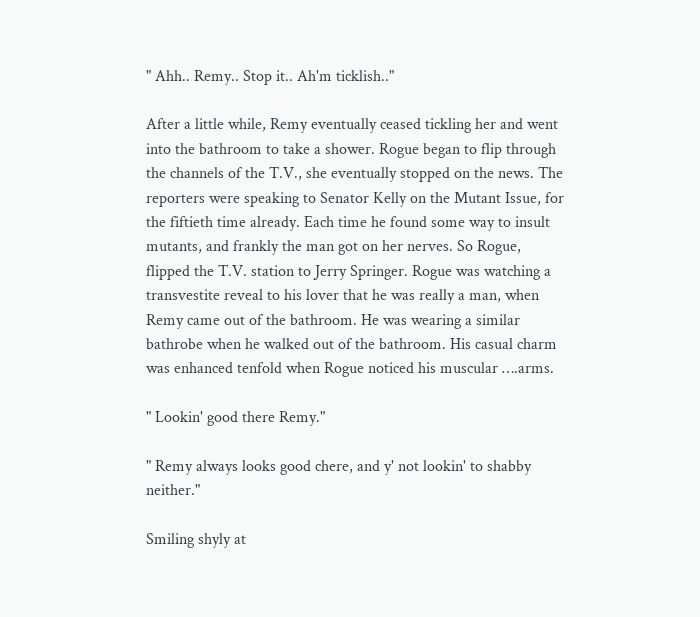" Ahh.. Remy.. Stop it.. Ah'm ticklish.."

After a little while, Remy eventually ceased tickling her and went into the bathroom to take a shower. Rogue began to flip through the channels of the T.V., she eventually stopped on the news. The reporters were speaking to Senator Kelly on the Mutant Issue, for the fiftieth time already. Each time he found some way to insult mutants, and frankly the man got on her nerves. So Rogue, flipped the T.V. station to Jerry Springer. Rogue was watching a transvestite reveal to his lover that he was really a man, when Remy came out of the bathroom. He was wearing a similar bathrobe when he walked out of the bathroom. His casual charm was enhanced tenfold when Rogue noticed his muscular ….arms.

" Lookin' good there Remy."

" Remy always looks good chere, and y' not lookin' to shabby neither."

Smiling shyly at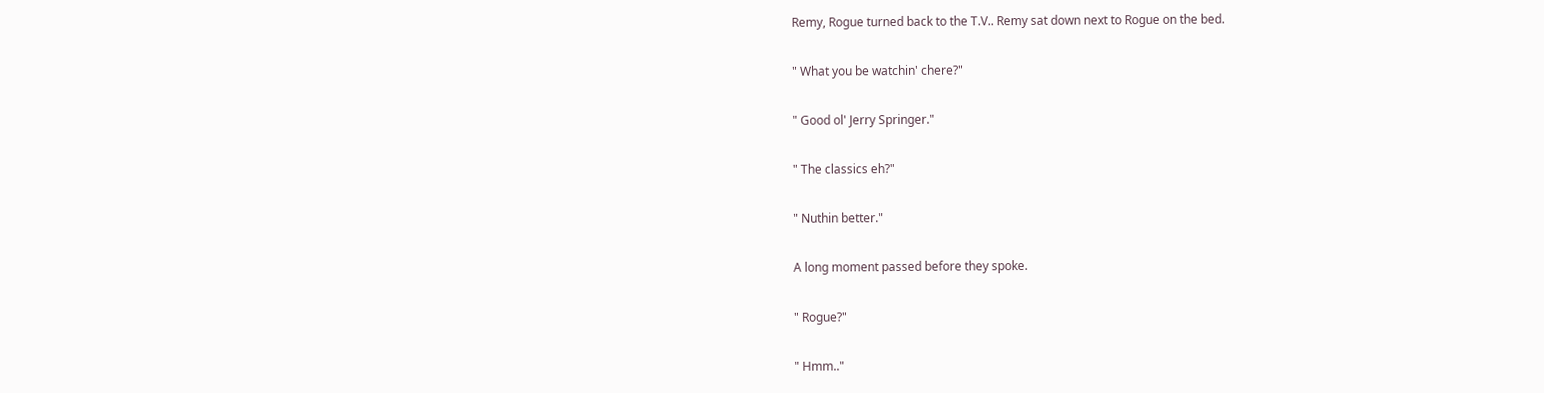Remy, Rogue turned back to the T.V.. Remy sat down next to Rogue on the bed.

" What you be watchin' chere?"

" Good ol' Jerry Springer."

" The classics eh?"

" Nuthin better."

A long moment passed before they spoke.

" Rogue?"

" Hmm.."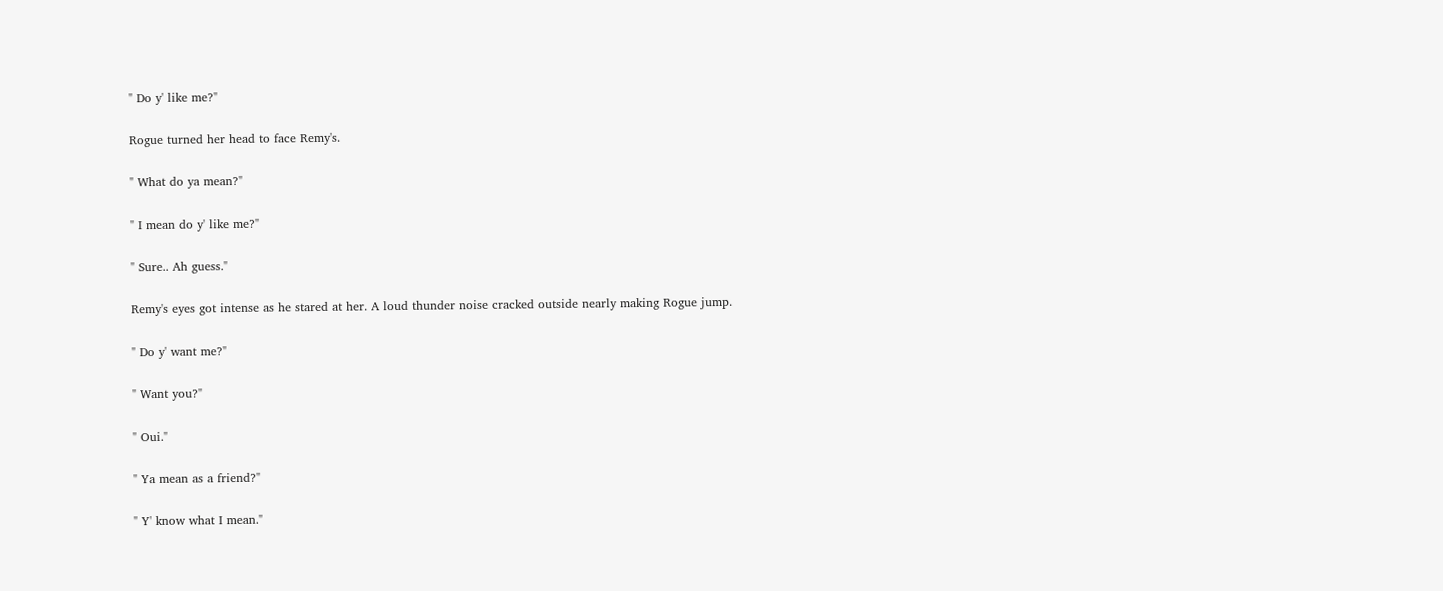" Do y' like me?"

Rogue turned her head to face Remy's.

" What do ya mean?"

" I mean do y' like me?"

" Sure.. Ah guess."

Remy's eyes got intense as he stared at her. A loud thunder noise cracked outside nearly making Rogue jump.

" Do y' want me?"

" Want you?"

" Oui."

" Ya mean as a friend?"

" Y' know what I mean."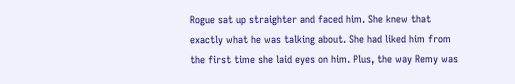Rogue sat up straighter and faced him. She knew that exactly what he was talking about. She had liked him from the first time she laid eyes on him. Plus, the way Remy was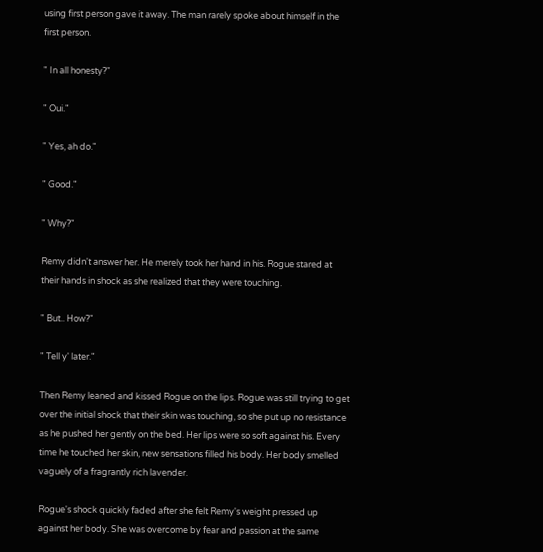using first person gave it away. The man rarely spoke about himself in the first person.

" In all honesty?"

" Oui."

" Yes, ah do."

" Good."

" Why?"

Remy didn't answer her. He merely took her hand in his. Rogue stared at their hands in shock as she realized that they were touching.

" But.. How?"

" Tell y' later."

Then Remy leaned and kissed Rogue on the lips. Rogue was still trying to get over the initial shock that their skin was touching, so she put up no resistance as he pushed her gently on the bed. Her lips were so soft against his. Every time he touched her skin, new sensations filled his body. Her body smelled vaguely of a fragrantly rich lavender.

Rogue's shock quickly faded after she felt Remy's weight pressed up against her body. She was overcome by fear and passion at the same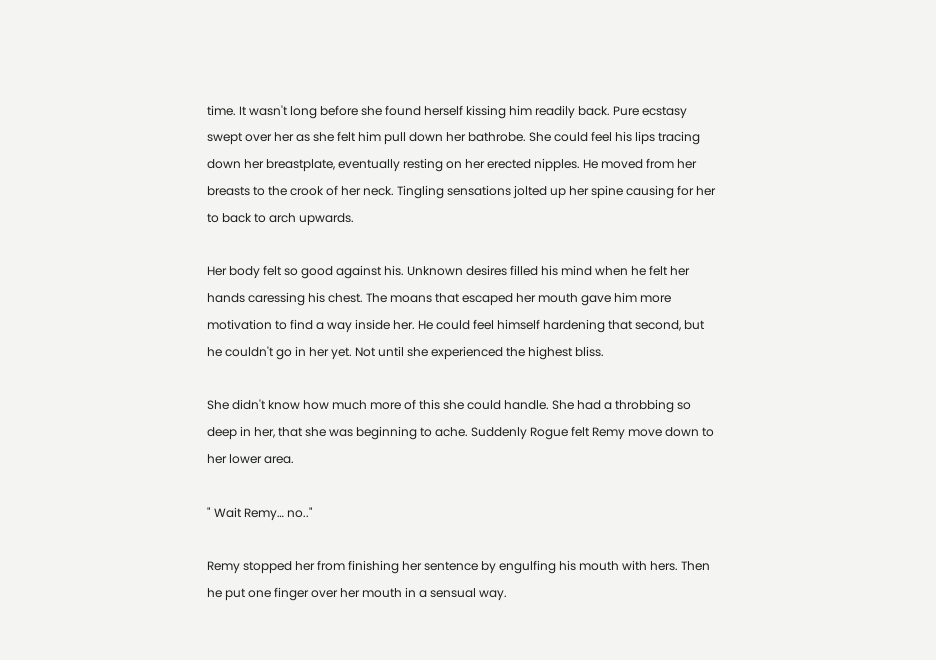time. It wasn't long before she found herself kissing him readily back. Pure ecstasy swept over her as she felt him pull down her bathrobe. She could feel his lips tracing down her breastplate, eventually resting on her erected nipples. He moved from her breasts to the crook of her neck. Tingling sensations jolted up her spine causing for her to back to arch upwards.

Her body felt so good against his. Unknown desires filled his mind when he felt her hands caressing his chest. The moans that escaped her mouth gave him more motivation to find a way inside her. He could feel himself hardening that second, but he couldn't go in her yet. Not until she experienced the highest bliss.

She didn't know how much more of this she could handle. She had a throbbing so deep in her, that she was beginning to ache. Suddenly Rogue felt Remy move down to her lower area.

" Wait Remy… no.."

Remy stopped her from finishing her sentence by engulfing his mouth with hers. Then he put one finger over her mouth in a sensual way.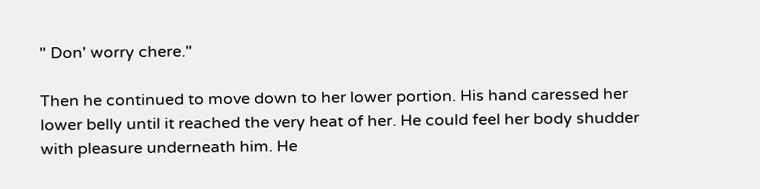" Don' worry chere."

Then he continued to move down to her lower portion. His hand caressed her lower belly until it reached the very heat of her. He could feel her body shudder with pleasure underneath him. He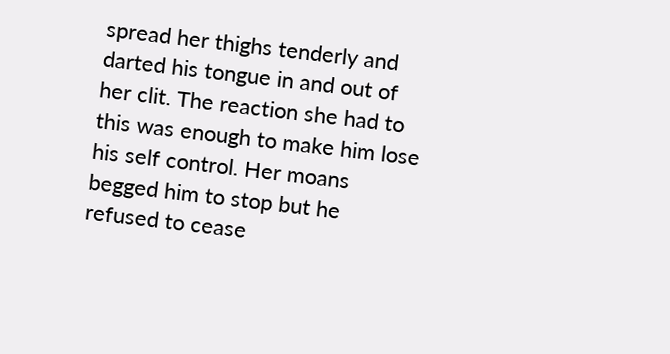spread her thighs tenderly and darted his tongue in and out of her clit. The reaction she had to this was enough to make him lose his self control. Her moans begged him to stop but he refused to cease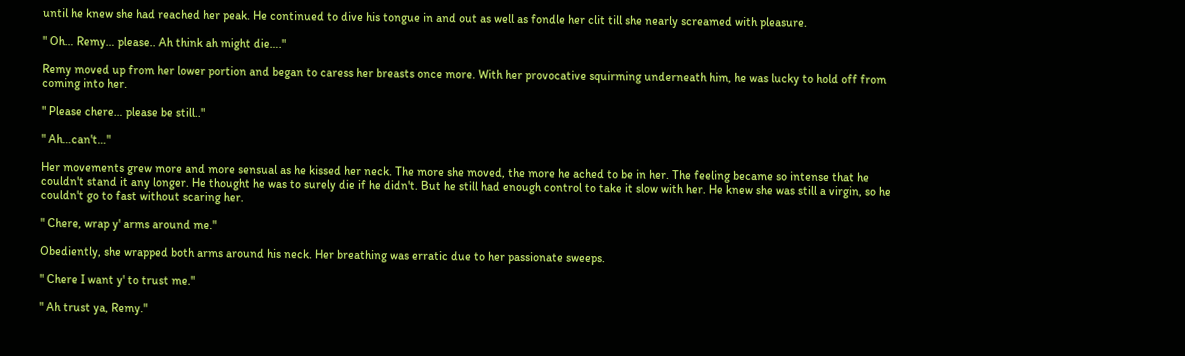until he knew she had reached her peak. He continued to dive his tongue in and out as well as fondle her clit till she nearly screamed with pleasure.

" Oh… Remy… please.. Ah think ah might die…."

Remy moved up from her lower portion and began to caress her breasts once more. With her provocative squirming underneath him, he was lucky to hold off from coming into her.

" Please chere… please be still.."

" Ah…can't…"

Her movements grew more and more sensual as he kissed her neck. The more she moved, the more he ached to be in her. The feeling became so intense that he couldn't stand it any longer. He thought he was to surely die if he didn't. But he still had enough control to take it slow with her. He knew she was still a virgin, so he couldn't go to fast without scaring her.

" Chere, wrap y' arms around me."

Obediently, she wrapped both arms around his neck. Her breathing was erratic due to her passionate sweeps.

" Chere I want y' to trust me."

" Ah trust ya, Remy."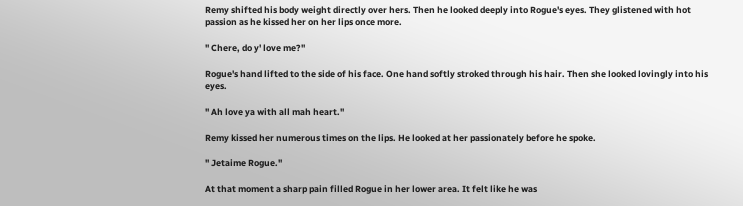Remy shifted his body weight directly over hers. Then he looked deeply into Rogue's eyes. They glistened with hot passion as he kissed her on her lips once more.

" Chere, do y' love me?"

Rogue's hand lifted to the side of his face. One hand softly stroked through his hair. Then she looked lovingly into his eyes.

" Ah love ya with all mah heart."

Remy kissed her numerous times on the lips. He looked at her passionately before he spoke.

" Jetaime Rogue."

At that moment a sharp pain filled Rogue in her lower area. It felt like he was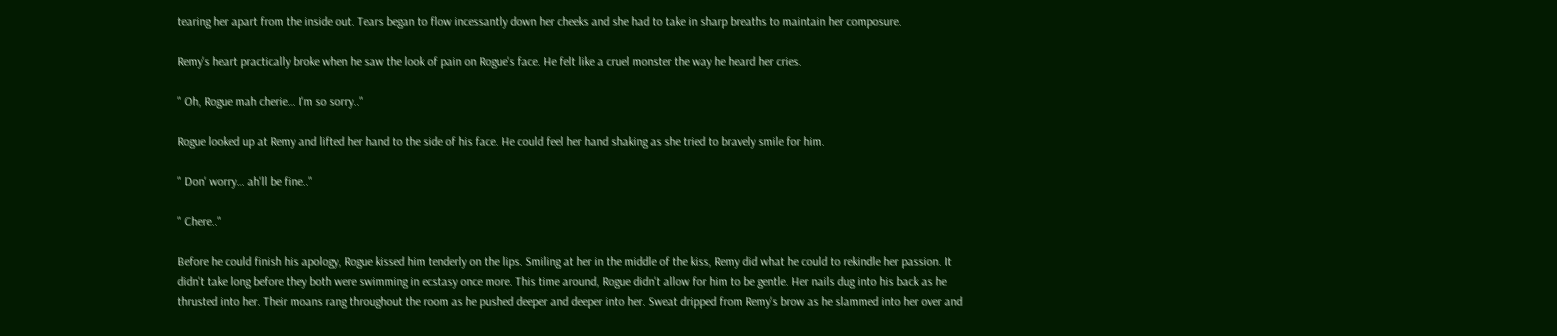tearing her apart from the inside out. Tears began to flow incessantly down her cheeks and she had to take in sharp breaths to maintain her composure.

Remy's heart practically broke when he saw the look of pain on Rogue's face. He felt like a cruel monster the way he heard her cries.

" Oh, Rogue mah cherie… I'm so sorry.."

Rogue looked up at Remy and lifted her hand to the side of his face. He could feel her hand shaking as she tried to bravely smile for him.

" Don' worry… ah'll be fine.."

" Chere.."

Before he could finish his apology, Rogue kissed him tenderly on the lips. Smiling at her in the middle of the kiss, Remy did what he could to rekindle her passion. It didn't take long before they both were swimming in ecstasy once more. This time around, Rogue didn't allow for him to be gentle. Her nails dug into his back as he thrusted into her. Their moans rang throughout the room as he pushed deeper and deeper into her. Sweat dripped from Remy's brow as he slammed into her over and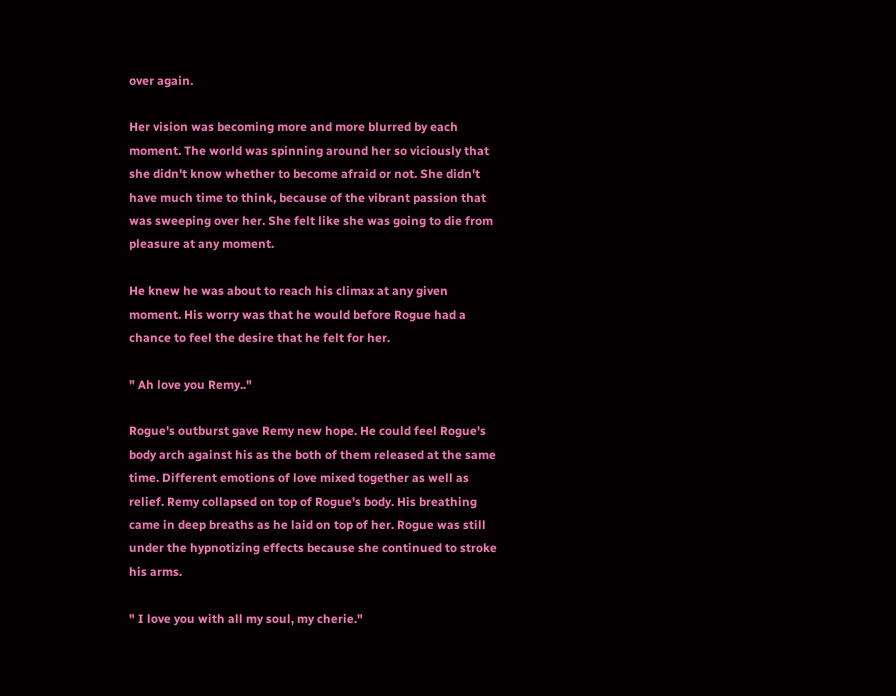over again.

Her vision was becoming more and more blurred by each moment. The world was spinning around her so viciously that she didn't know whether to become afraid or not. She didn't have much time to think, because of the vibrant passion that was sweeping over her. She felt like she was going to die from pleasure at any moment.

He knew he was about to reach his climax at any given moment. His worry was that he would before Rogue had a chance to feel the desire that he felt for her.

" Ah love you Remy.."

Rogue's outburst gave Remy new hope. He could feel Rogue's body arch against his as the both of them released at the same time. Different emotions of love mixed together as well as relief. Remy collapsed on top of Rogue's body. His breathing came in deep breaths as he laid on top of her. Rogue was still under the hypnotizing effects because she continued to stroke his arms.

" I love you with all my soul, my cherie."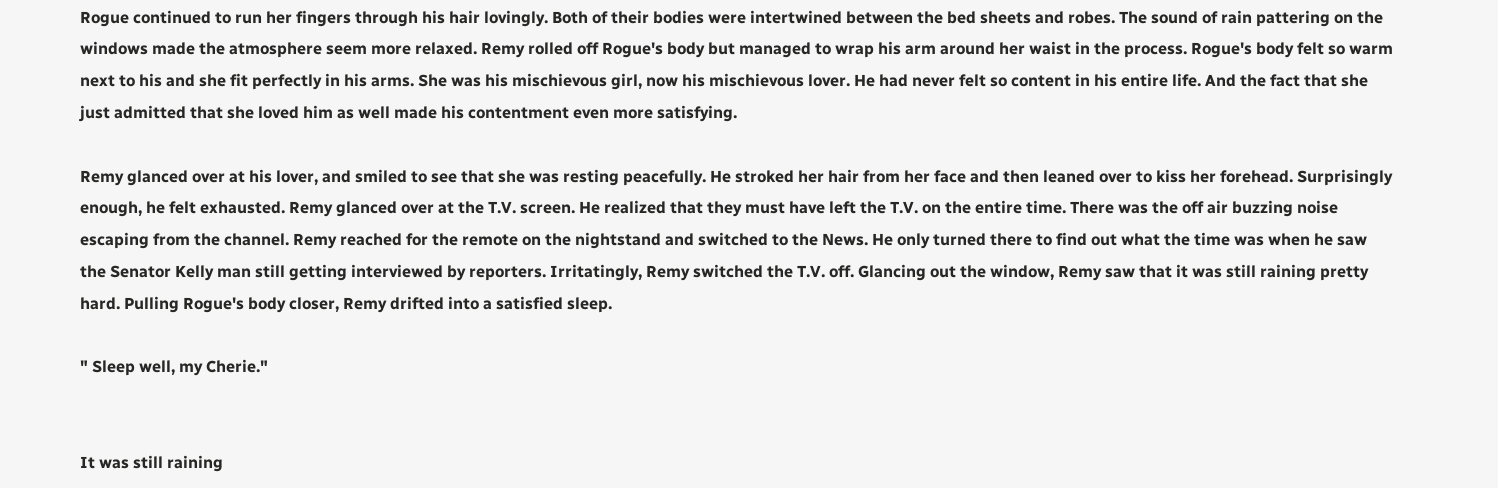Rogue continued to run her fingers through his hair lovingly. Both of their bodies were intertwined between the bed sheets and robes. The sound of rain pattering on the windows made the atmosphere seem more relaxed. Remy rolled off Rogue's body but managed to wrap his arm around her waist in the process. Rogue's body felt so warm next to his and she fit perfectly in his arms. She was his mischievous girl, now his mischievous lover. He had never felt so content in his entire life. And the fact that she just admitted that she loved him as well made his contentment even more satisfying.

Remy glanced over at his lover, and smiled to see that she was resting peacefully. He stroked her hair from her face and then leaned over to kiss her forehead. Surprisingly enough, he felt exhausted. Remy glanced over at the T.V. screen. He realized that they must have left the T.V. on the entire time. There was the off air buzzing noise escaping from the channel. Remy reached for the remote on the nightstand and switched to the News. He only turned there to find out what the time was when he saw the Senator Kelly man still getting interviewed by reporters. Irritatingly, Remy switched the T.V. off. Glancing out the window, Remy saw that it was still raining pretty hard. Pulling Rogue's body closer, Remy drifted into a satisfied sleep.

" Sleep well, my Cherie."


It was still raining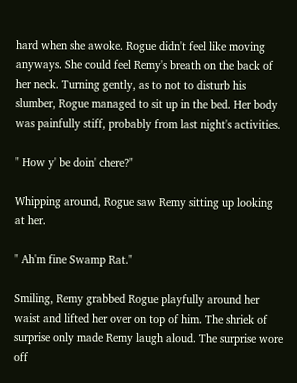hard when she awoke. Rogue didn't feel like moving anyways. She could feel Remy's breath on the back of her neck. Turning gently, as to not to disturb his slumber, Rogue managed to sit up in the bed. Her body was painfully stiff, probably from last night's activities.

" How y' be doin' chere?"

Whipping around, Rogue saw Remy sitting up looking at her.

" Ah'm fine Swamp Rat."

Smiling, Remy grabbed Rogue playfully around her waist and lifted her over on top of him. The shriek of surprise only made Remy laugh aloud. The surprise wore off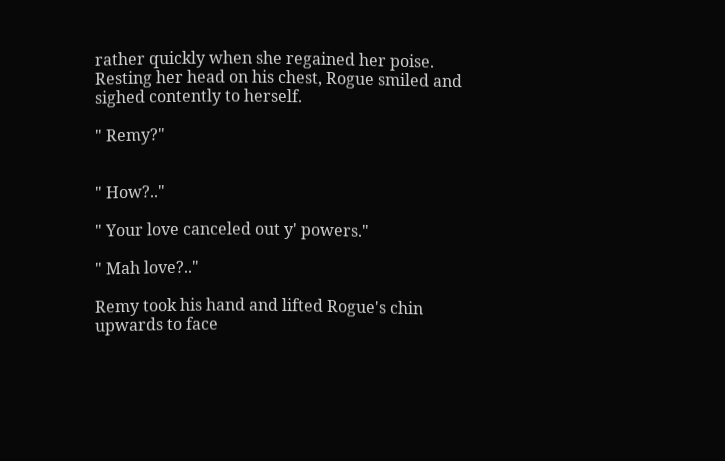rather quickly when she regained her poise. Resting her head on his chest, Rogue smiled and sighed contently to herself.

" Remy?"


" How?.."

" Your love canceled out y' powers."

" Mah love?.."

Remy took his hand and lifted Rogue's chin upwards to face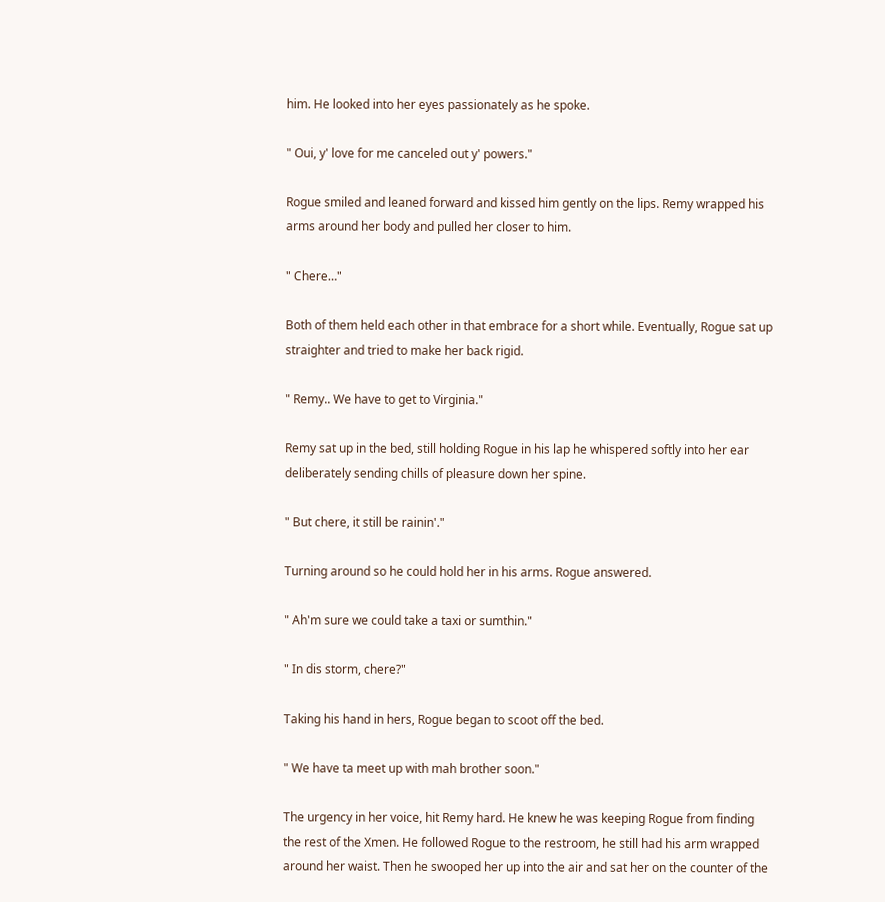him. He looked into her eyes passionately as he spoke.

" Oui, y' love for me canceled out y' powers."

Rogue smiled and leaned forward and kissed him gently on the lips. Remy wrapped his arms around her body and pulled her closer to him.

" Chere…"

Both of them held each other in that embrace for a short while. Eventually, Rogue sat up straighter and tried to make her back rigid.

" Remy.. We have to get to Virginia."

Remy sat up in the bed, still holding Rogue in his lap he whispered softly into her ear deliberately sending chills of pleasure down her spine.

" But chere, it still be rainin'."

Turning around so he could hold her in his arms. Rogue answered.

" Ah'm sure we could take a taxi or sumthin."

" In dis storm, chere?"

Taking his hand in hers, Rogue began to scoot off the bed.

" We have ta meet up with mah brother soon."

The urgency in her voice, hit Remy hard. He knew he was keeping Rogue from finding the rest of the Xmen. He followed Rogue to the restroom, he still had his arm wrapped around her waist. Then he swooped her up into the air and sat her on the counter of the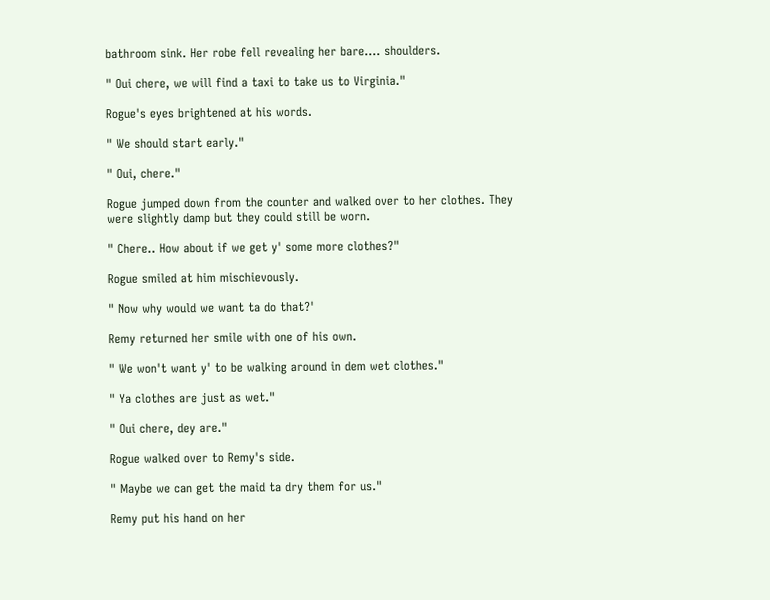bathroom sink. Her robe fell revealing her bare…. shoulders.

" Oui chere, we will find a taxi to take us to Virginia."

Rogue's eyes brightened at his words.

" We should start early."

" Oui, chere."

Rogue jumped down from the counter and walked over to her clothes. They were slightly damp but they could still be worn.

" Chere.. How about if we get y' some more clothes?"

Rogue smiled at him mischievously.

" Now why would we want ta do that?'

Remy returned her smile with one of his own.

" We won't want y' to be walking around in dem wet clothes."

" Ya clothes are just as wet."

" Oui chere, dey are."

Rogue walked over to Remy's side.

" Maybe we can get the maid ta dry them for us."

Remy put his hand on her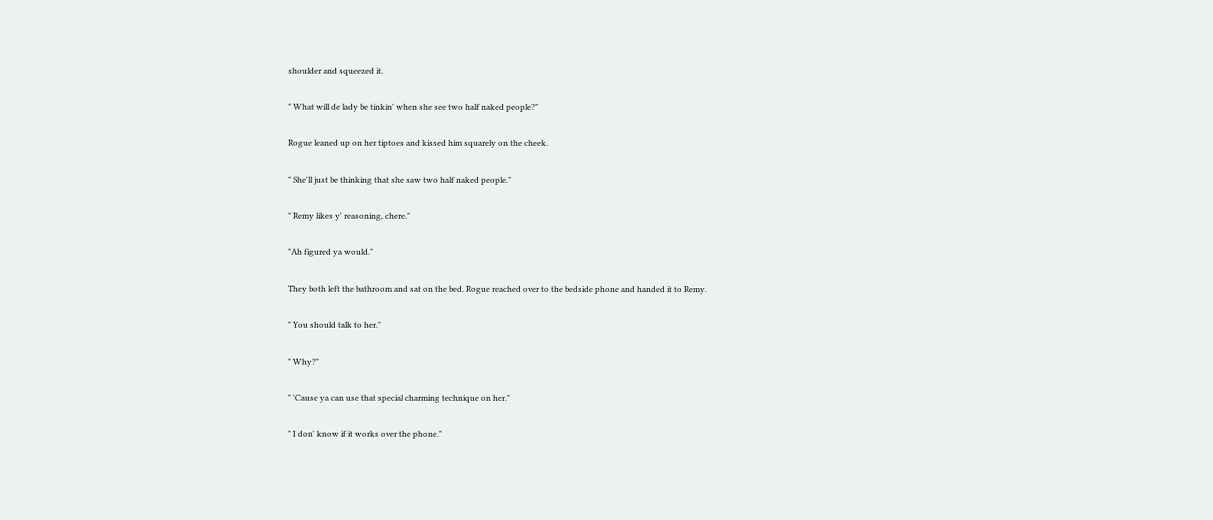shoulder and squeezed it.

" What will de lady be tinkin' when she see two half naked people?"

Rogue leaned up on her tiptoes and kissed him squarely on the cheek.

" She'll just be thinking that she saw two half naked people."

" Remy likes y' reasoning, chere."

"Ah figured ya would."

They both left the bathroom and sat on the bed. Rogue reached over to the bedside phone and handed it to Remy.

" You should talk to her."

" Why?"

" 'Cause ya can use that special charming technique on her."

" I don' know if it works over the phone."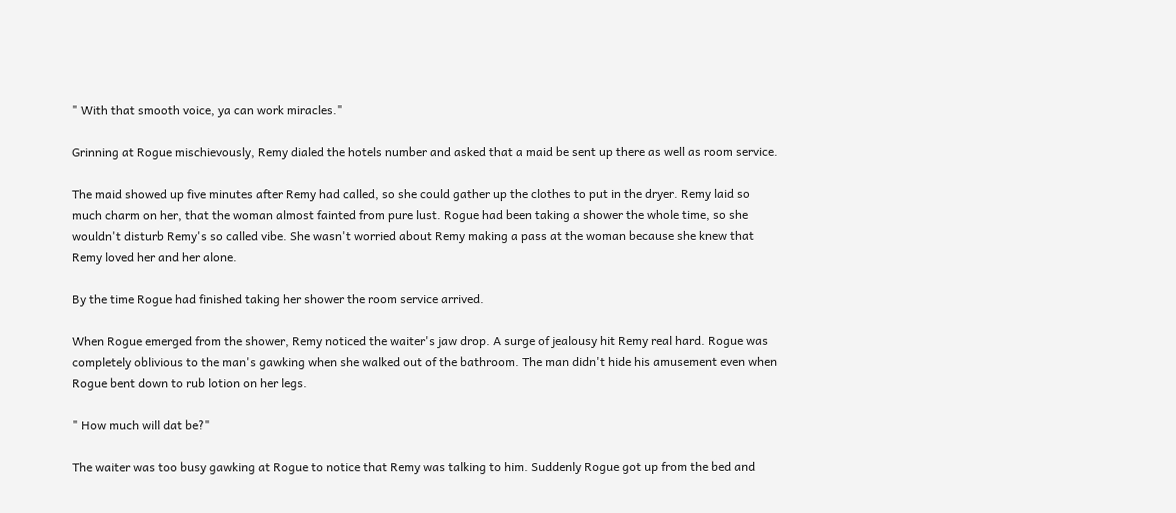" With that smooth voice, ya can work miracles."

Grinning at Rogue mischievously, Remy dialed the hotels number and asked that a maid be sent up there as well as room service.

The maid showed up five minutes after Remy had called, so she could gather up the clothes to put in the dryer. Remy laid so much charm on her, that the woman almost fainted from pure lust. Rogue had been taking a shower the whole time, so she wouldn't disturb Remy's so called vibe. She wasn't worried about Remy making a pass at the woman because she knew that Remy loved her and her alone.

By the time Rogue had finished taking her shower the room service arrived.

When Rogue emerged from the shower, Remy noticed the waiter's jaw drop. A surge of jealousy hit Remy real hard. Rogue was completely oblivious to the man's gawking when she walked out of the bathroom. The man didn't hide his amusement even when Rogue bent down to rub lotion on her legs.

" How much will dat be?"

The waiter was too busy gawking at Rogue to notice that Remy was talking to him. Suddenly Rogue got up from the bed and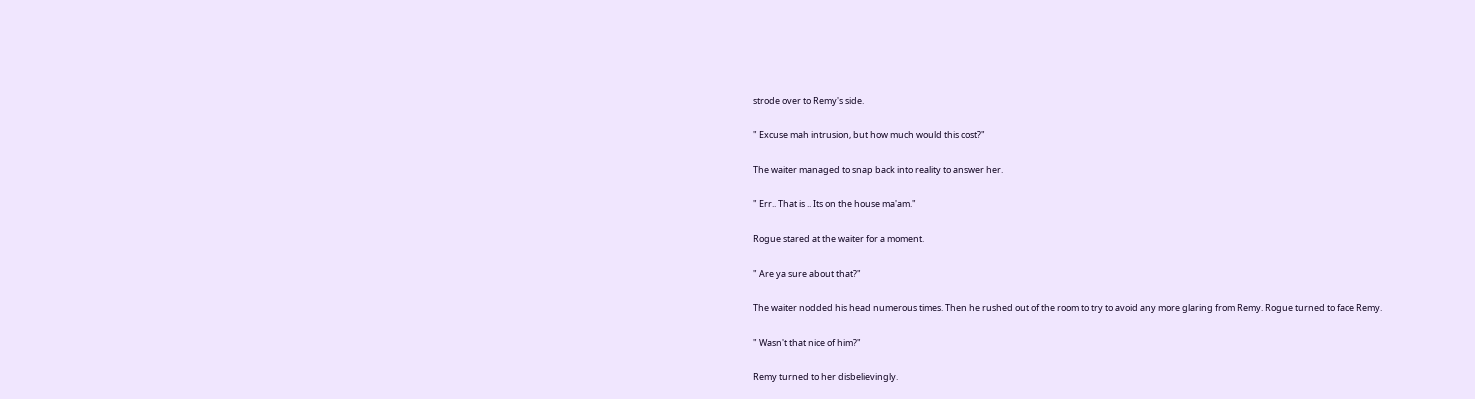strode over to Remy's side.

" Excuse mah intrusion, but how much would this cost?"

The waiter managed to snap back into reality to answer her.

" Err.. That is .. Its on the house ma'am."

Rogue stared at the waiter for a moment.

" Are ya sure about that?"

The waiter nodded his head numerous times. Then he rushed out of the room to try to avoid any more glaring from Remy. Rogue turned to face Remy.

" Wasn't that nice of him?"

Remy turned to her disbelievingly.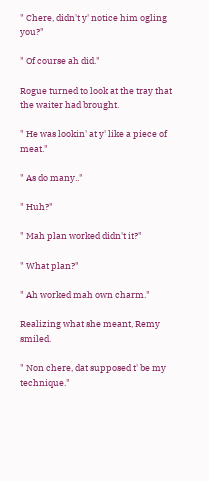" Chere, didn't y' notice him ogling you?"

" Of course ah did."

Rogue turned to look at the tray that the waiter had brought.

" He was lookin' at y' like a piece of meat."

" As do many.."

" Huh?"

" Mah plan worked didn't it?"

" What plan?"

" Ah worked mah own charm."

Realizing what she meant, Remy smiled.

" Non chere, dat supposed t' be my technique."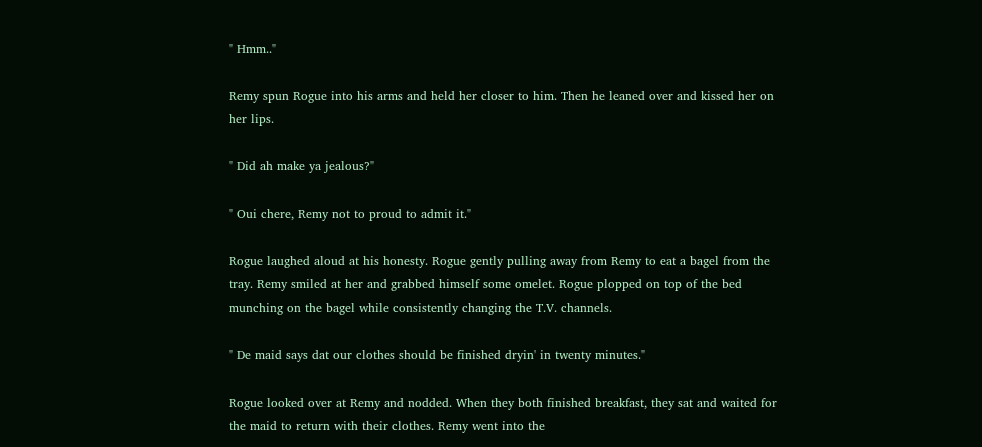" Hmm.."

Remy spun Rogue into his arms and held her closer to him. Then he leaned over and kissed her on her lips.

" Did ah make ya jealous?"

" Oui chere, Remy not to proud to admit it."

Rogue laughed aloud at his honesty. Rogue gently pulling away from Remy to eat a bagel from the tray. Remy smiled at her and grabbed himself some omelet. Rogue plopped on top of the bed munching on the bagel while consistently changing the T.V. channels.

" De maid says dat our clothes should be finished dryin' in twenty minutes."

Rogue looked over at Remy and nodded. When they both finished breakfast, they sat and waited for the maid to return with their clothes. Remy went into the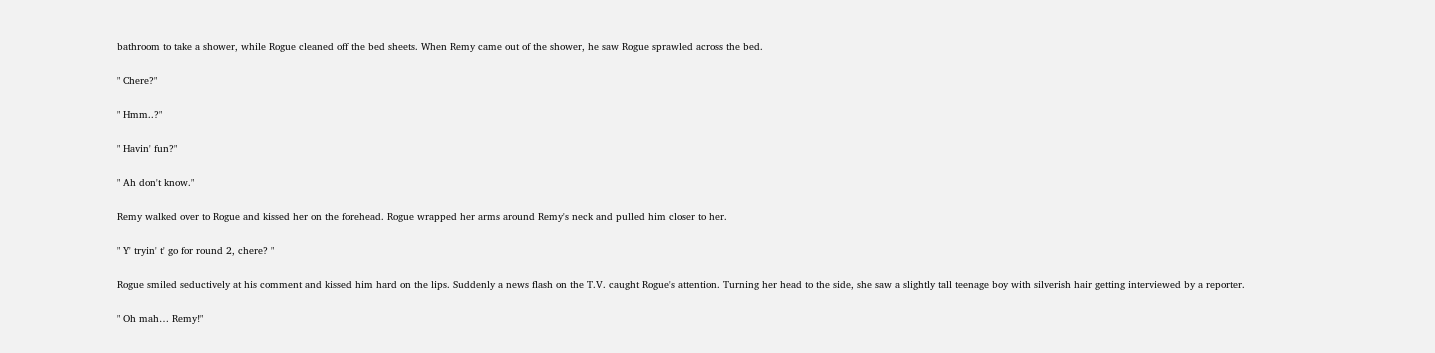bathroom to take a shower, while Rogue cleaned off the bed sheets. When Remy came out of the shower, he saw Rogue sprawled across the bed.

" Chere?"

" Hmm..?"

" Havin' fun?"

" Ah don't know."

Remy walked over to Rogue and kissed her on the forehead. Rogue wrapped her arms around Remy's neck and pulled him closer to her.

" Y' tryin' t' go for round 2, chere? "

Rogue smiled seductively at his comment and kissed him hard on the lips. Suddenly a news flash on the T.V. caught Rogue's attention. Turning her head to the side, she saw a slightly tall teenage boy with silverish hair getting interviewed by a reporter.

" Oh mah… Remy!"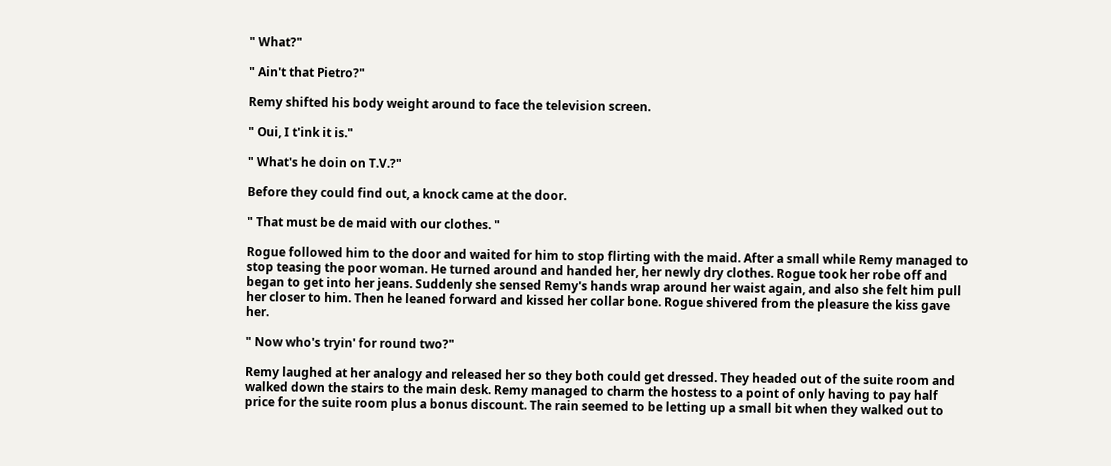" What?"

" Ain't that Pietro?"

Remy shifted his body weight around to face the television screen.

" Oui, I t'ink it is."

" What's he doin on T.V.?"

Before they could find out, a knock came at the door.

" That must be de maid with our clothes. "

Rogue followed him to the door and waited for him to stop flirting with the maid. After a small while Remy managed to stop teasing the poor woman. He turned around and handed her, her newly dry clothes. Rogue took her robe off and began to get into her jeans. Suddenly she sensed Remy's hands wrap around her waist again, and also she felt him pull her closer to him. Then he leaned forward and kissed her collar bone. Rogue shivered from the pleasure the kiss gave her.

" Now who's tryin' for round two?"

Remy laughed at her analogy and released her so they both could get dressed. They headed out of the suite room and walked down the stairs to the main desk. Remy managed to charm the hostess to a point of only having to pay half price for the suite room plus a bonus discount. The rain seemed to be letting up a small bit when they walked out to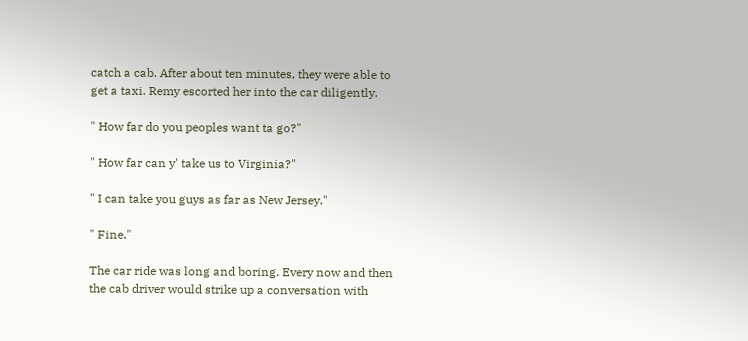catch a cab. After about ten minutes, they were able to get a taxi. Remy escorted her into the car diligently.

" How far do you peoples want ta go?"

" How far can y' take us to Virginia?"

" I can take you guys as far as New Jersey."

" Fine."

The car ride was long and boring. Every now and then the cab driver would strike up a conversation with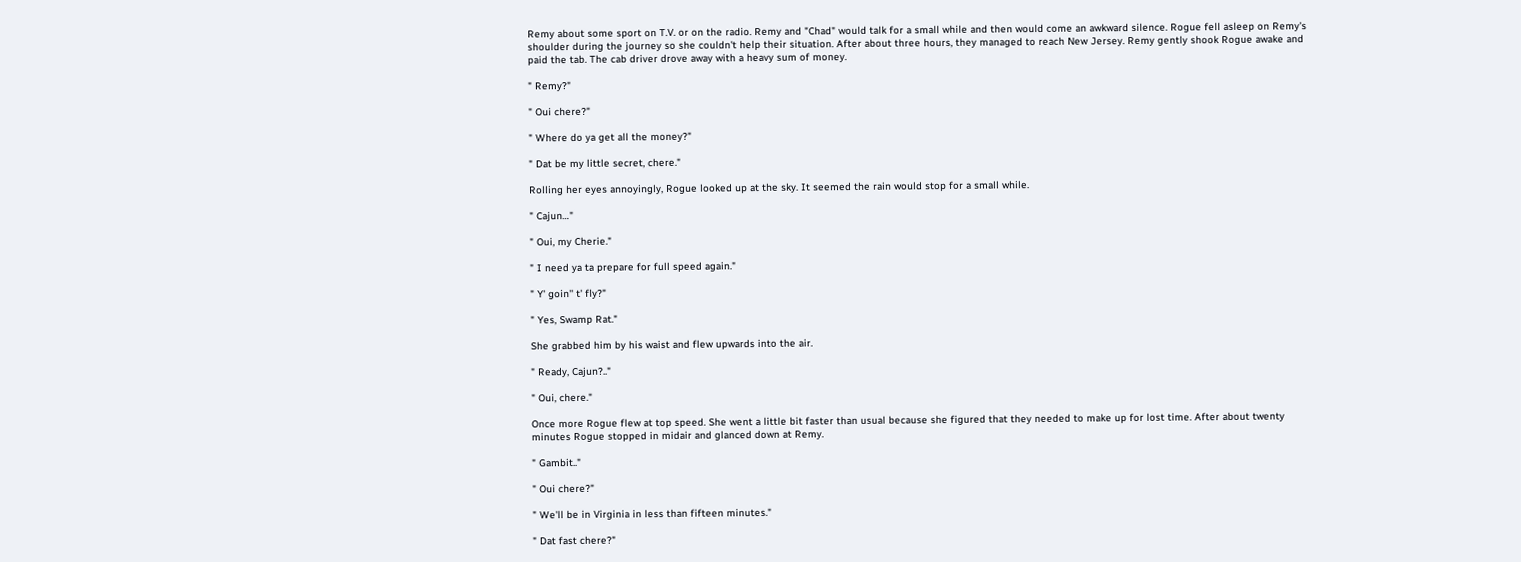Remy about some sport on T.V. or on the radio. Remy and "Chad" would talk for a small while and then would come an awkward silence. Rogue fell asleep on Remy's shoulder during the journey so she couldn't help their situation. After about three hours, they managed to reach New Jersey. Remy gently shook Rogue awake and paid the tab. The cab driver drove away with a heavy sum of money.

" Remy?"

" Oui chere?"

" Where do ya get all the money?"

" Dat be my little secret, chere."

Rolling her eyes annoyingly, Rogue looked up at the sky. It seemed the rain would stop for a small while.

" Cajun…"

" Oui, my Cherie."

" I need ya ta prepare for full speed again."

" Y' goin'' t' fly?"

" Yes, Swamp Rat."

She grabbed him by his waist and flew upwards into the air.

" Ready, Cajun?.."

" Oui, chere."

Once more Rogue flew at top speed. She went a little bit faster than usual because she figured that they needed to make up for lost time. After about twenty minutes Rogue stopped in midair and glanced down at Remy.

" Gambit.."

" Oui chere?"

" We'll be in Virginia in less than fifteen minutes."

" Dat fast chere?"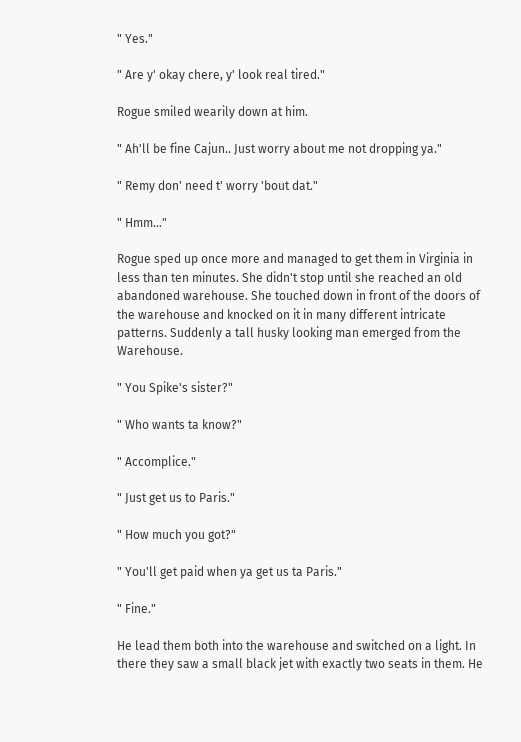" Yes."

" Are y' okay chere, y' look real tired."

Rogue smiled wearily down at him.

" Ah'll be fine Cajun.. Just worry about me not dropping ya."

" Remy don' need t' worry 'bout dat."

" Hmm…"

Rogue sped up once more and managed to get them in Virginia in less than ten minutes. She didn't stop until she reached an old abandoned warehouse. She touched down in front of the doors of the warehouse and knocked on it in many different intricate patterns. Suddenly a tall husky looking man emerged from the Warehouse.

" You Spike's sister?"

" Who wants ta know?"

" Accomplice."

" Just get us to Paris."

" How much you got?"

" You'll get paid when ya get us ta Paris."

" Fine."

He lead them both into the warehouse and switched on a light. In there they saw a small black jet with exactly two seats in them. He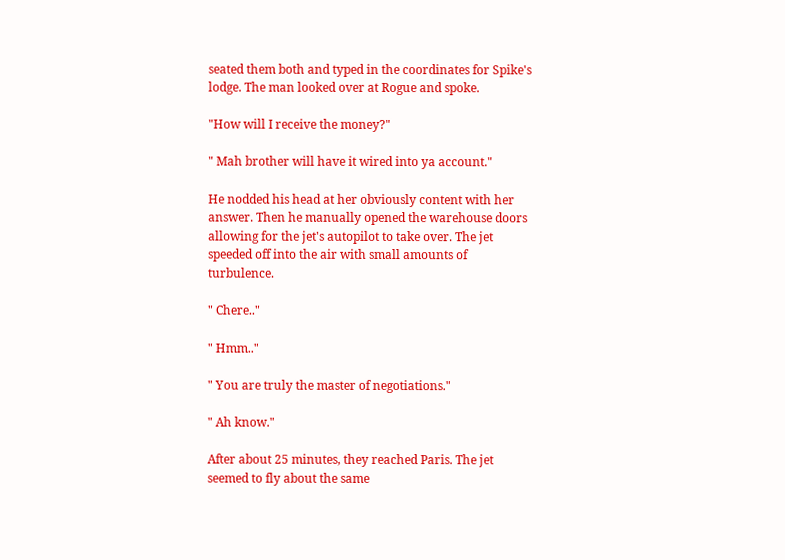seated them both and typed in the coordinates for Spike's lodge. The man looked over at Rogue and spoke.

"How will I receive the money?"

" Mah brother will have it wired into ya account."

He nodded his head at her obviously content with her answer. Then he manually opened the warehouse doors allowing for the jet's autopilot to take over. The jet speeded off into the air with small amounts of turbulence.

" Chere.."

" Hmm.."

" You are truly the master of negotiations."

" Ah know."

After about 25 minutes, they reached Paris. The jet seemed to fly about the same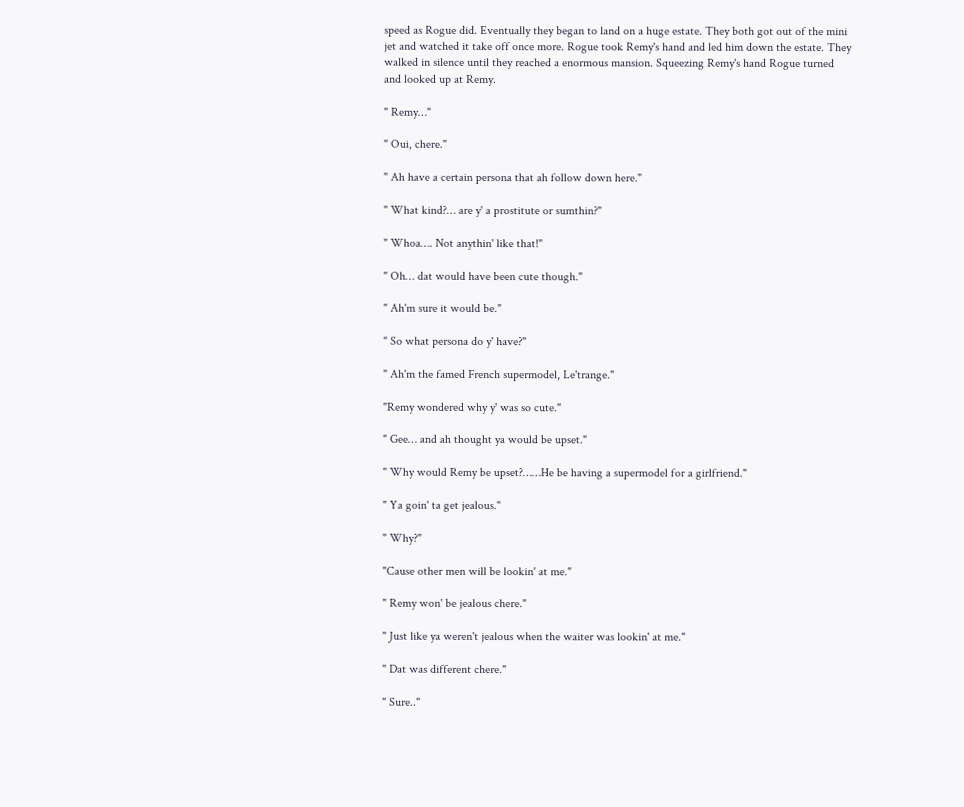speed as Rogue did. Eventually they began to land on a huge estate. They both got out of the mini jet and watched it take off once more. Rogue took Remy's hand and led him down the estate. They walked in silence until they reached a enormous mansion. Squeezing Remy's hand Rogue turned and looked up at Remy.

" Remy…"

" Oui, chere."

" Ah have a certain persona that ah follow down here."

" What kind?… are y' a prostitute or sumthin?"

" Whoa…. Not anythin' like that!"

" Oh… dat would have been cute though."

" Ah'm sure it would be."

" So what persona do y' have?"

" Ah'm the famed French supermodel, Le'trange."

"Remy wondered why y' was so cute."

" Gee… and ah thought ya would be upset."

" Why would Remy be upset?……He be having a supermodel for a girlfriend."

" Ya goin' ta get jealous."

" Why?"

"Cause other men will be lookin' at me."

" Remy won' be jealous chere."

" Just like ya weren't jealous when the waiter was lookin' at me."

" Dat was different chere."

" Sure.."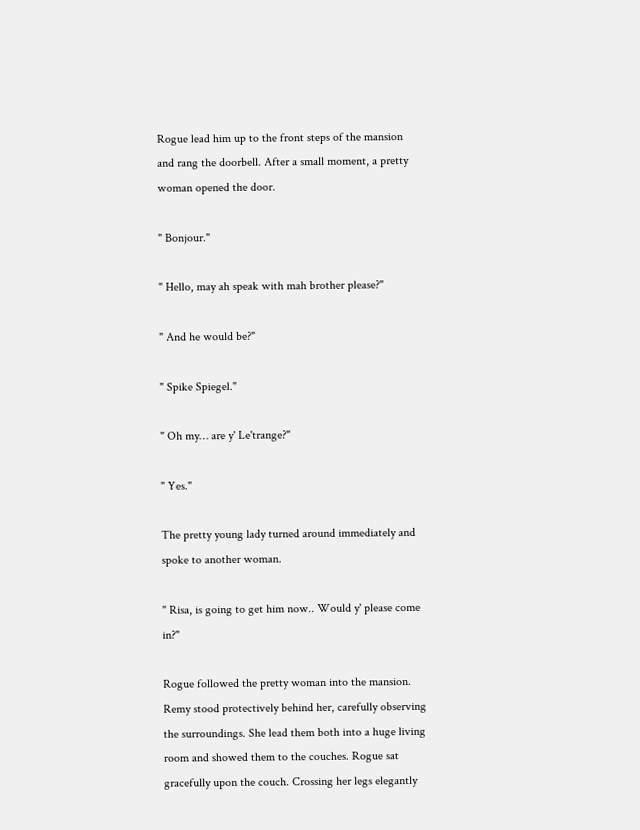Rogue lead him up to the front steps of the mansion and rang the doorbell. After a small moment, a pretty woman opened the door.

" Bonjour."

" Hello, may ah speak with mah brother please?"

" And he would be?"

" Spike Spiegel."

" Oh my… are y' Le'trange?"

" Yes."

The pretty young lady turned around immediately and spoke to another woman.

" Risa, is going to get him now.. Would y' please come in?"

Rogue followed the pretty woman into the mansion. Remy stood protectively behind her, carefully observing the surroundings. She lead them both into a huge living room and showed them to the couches. Rogue sat gracefully upon the couch. Crossing her legs elegantly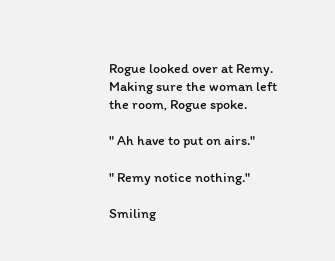Rogue looked over at Remy. Making sure the woman left the room, Rogue spoke.

" Ah have to put on airs."

" Remy notice nothing."

Smiling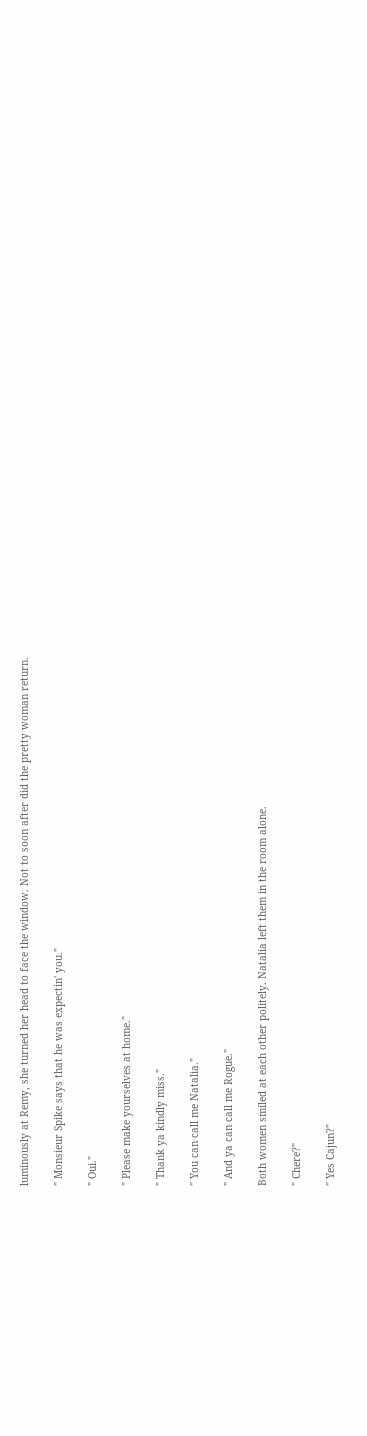luminously at Remy, she turned her head to face the window. Not to soon after did the pretty woman return.

" Monsieur Spike says that he was expectin' you."

" Oui."

" Please make yourselves at home."

" Thank ya kindly miss."

" You can call me Natalia."

" And ya can call me Rogue."

Both women smiled at each other politely. Natalia left them in the room alone.

" Chere?"

" Yes Cajun?"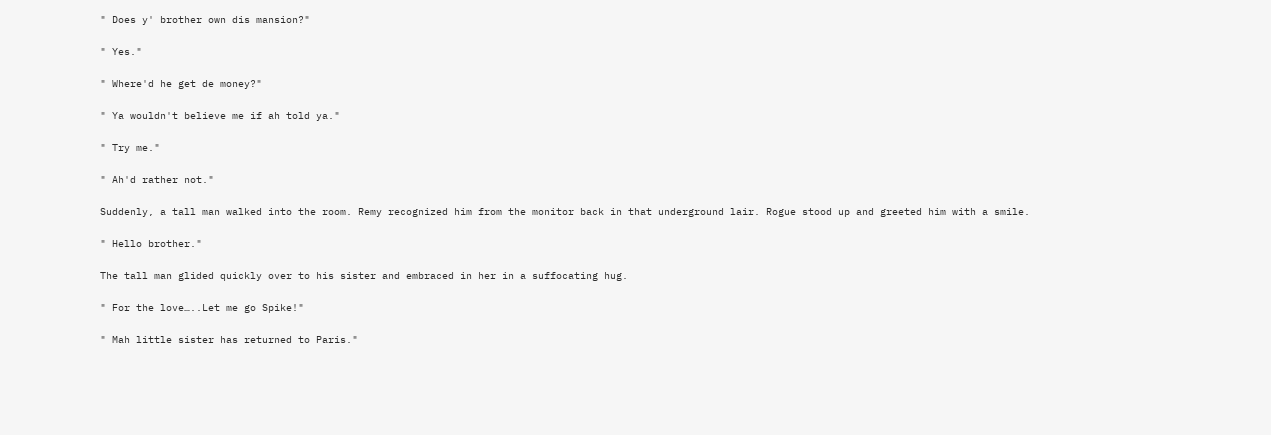" Does y' brother own dis mansion?"

" Yes."

" Where'd he get de money?"

" Ya wouldn't believe me if ah told ya."

" Try me."

" Ah'd rather not."

Suddenly, a tall man walked into the room. Remy recognized him from the monitor back in that underground lair. Rogue stood up and greeted him with a smile.

" Hello brother."

The tall man glided quickly over to his sister and embraced in her in a suffocating hug.

" For the love…..Let me go Spike!"

" Mah little sister has returned to Paris."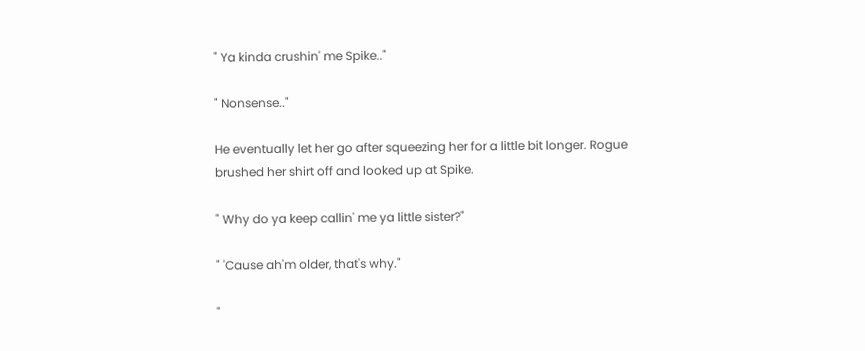" Ya kinda crushin' me Spike.."

" Nonsense.."

He eventually let her go after squeezing her for a little bit longer. Rogue brushed her shirt off and looked up at Spike.

" Why do ya keep callin' me ya little sister?"

" 'Cause ah'm older, that's why."

"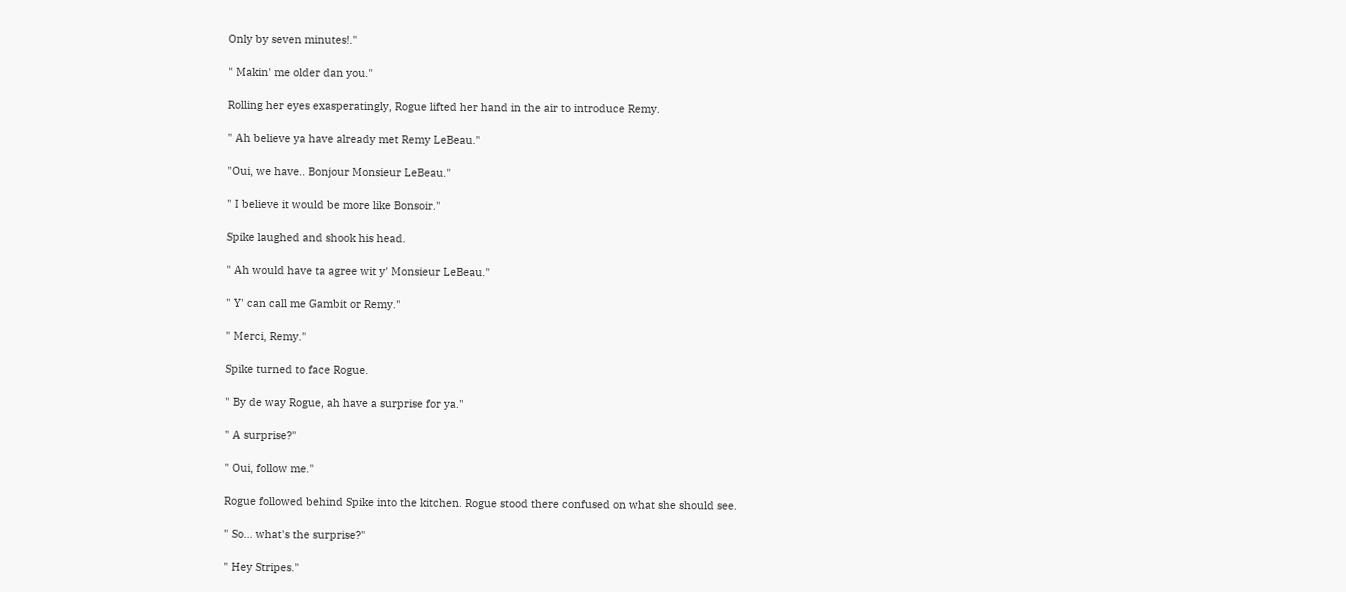Only by seven minutes!."

" Makin' me older dan you."

Rolling her eyes exasperatingly, Rogue lifted her hand in the air to introduce Remy.

" Ah believe ya have already met Remy LeBeau."

"Oui, we have.. Bonjour Monsieur LeBeau."

" I believe it would be more like Bonsoir."

Spike laughed and shook his head.

" Ah would have ta agree wit y' Monsieur LeBeau."

" Y' can call me Gambit or Remy."

" Merci, Remy."

Spike turned to face Rogue.

" By de way Rogue, ah have a surprise for ya."

" A surprise?"

" Oui, follow me."

Rogue followed behind Spike into the kitchen. Rogue stood there confused on what she should see.

" So… what's the surprise?"

" Hey Stripes."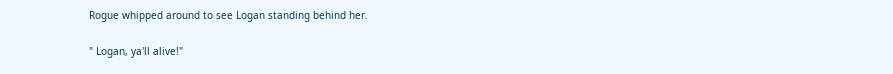Rogue whipped around to see Logan standing behind her.

" Logan, ya'll alive!"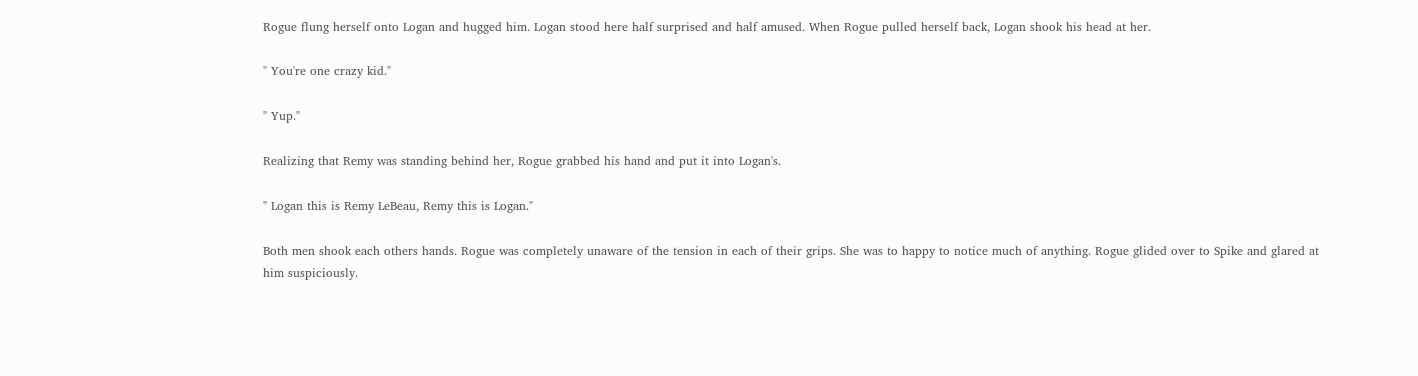Rogue flung herself onto Logan and hugged him. Logan stood here half surprised and half amused. When Rogue pulled herself back, Logan shook his head at her.

" You're one crazy kid."

" Yup."

Realizing that Remy was standing behind her, Rogue grabbed his hand and put it into Logan's.

" Logan this is Remy LeBeau, Remy this is Logan."

Both men shook each others hands. Rogue was completely unaware of the tension in each of their grips. She was to happy to notice much of anything. Rogue glided over to Spike and glared at him suspiciously.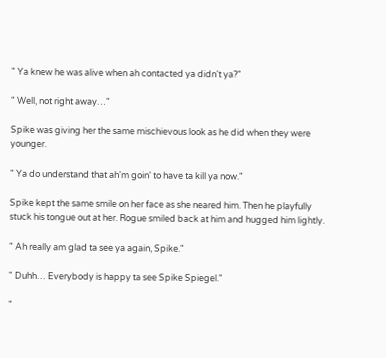" Ya knew he was alive when ah contacted ya didn't ya?"

" Well, not right away…"

Spike was giving her the same mischievous look as he did when they were younger.

" Ya do understand that ah'm goin' to have ta kill ya now."

Spike kept the same smile on her face as she neared him. Then he playfully stuck his tongue out at her. Rogue smiled back at him and hugged him lightly.

" Ah really am glad ta see ya again, Spike."

" Duhh… Everybody is happy ta see Spike Spiegel."

"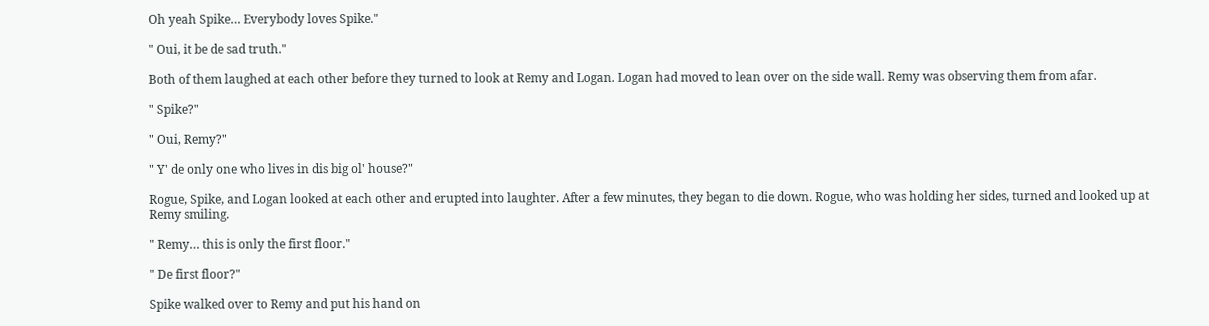Oh yeah Spike… Everybody loves Spike."

" Oui, it be de sad truth."

Both of them laughed at each other before they turned to look at Remy and Logan. Logan had moved to lean over on the side wall. Remy was observing them from afar.

" Spike?"

" Oui, Remy?"

" Y' de only one who lives in dis big ol' house?"

Rogue, Spike, and Logan looked at each other and erupted into laughter. After a few minutes, they began to die down. Rogue, who was holding her sides, turned and looked up at Remy smiling.

" Remy… this is only the first floor."

" De first floor?"

Spike walked over to Remy and put his hand on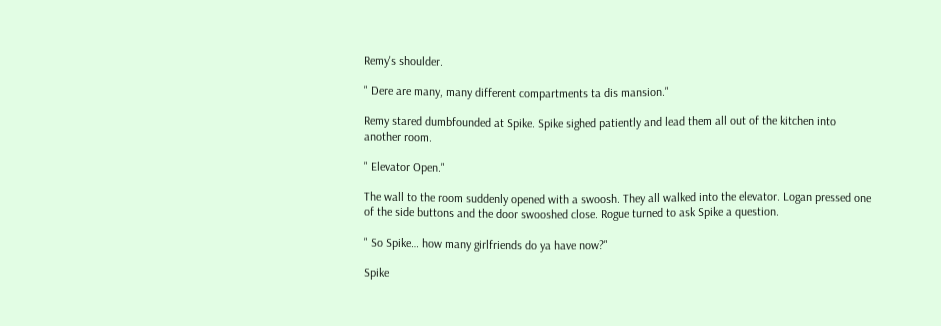Remy's shoulder.

" Dere are many, many different compartments ta dis mansion."

Remy stared dumbfounded at Spike. Spike sighed patiently and lead them all out of the kitchen into another room.

" Elevator Open."

The wall to the room suddenly opened with a swoosh. They all walked into the elevator. Logan pressed one of the side buttons and the door swooshed close. Rogue turned to ask Spike a question.

" So Spike… how many girlfriends do ya have now?"

Spike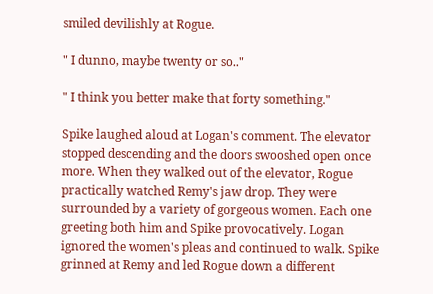smiled devilishly at Rogue.

" I dunno, maybe twenty or so.."

" I think you better make that forty something."

Spike laughed aloud at Logan's comment. The elevator stopped descending and the doors swooshed open once more. When they walked out of the elevator, Rogue practically watched Remy's jaw drop. They were surrounded by a variety of gorgeous women. Each one greeting both him and Spike provocatively. Logan ignored the women's pleas and continued to walk. Spike grinned at Remy and led Rogue down a different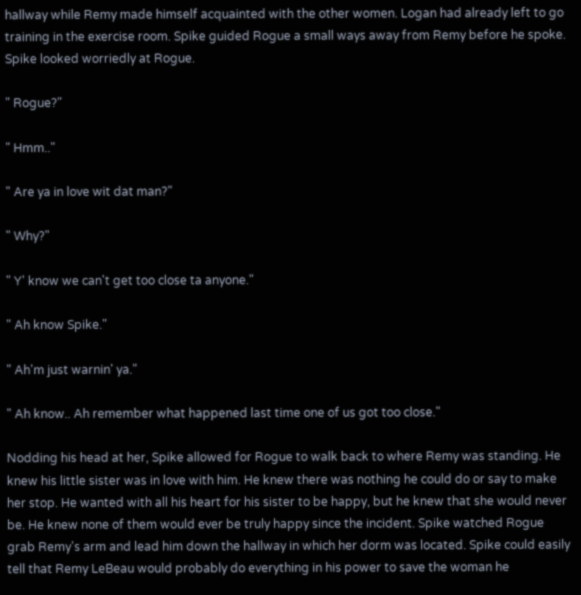hallway while Remy made himself acquainted with the other women. Logan had already left to go training in the exercise room. Spike guided Rogue a small ways away from Remy before he spoke. Spike looked worriedly at Rogue.

" Rogue?"

" Hmm.."

" Are ya in love wit dat man?"

" Why?"

" Y' know we can't get too close ta anyone."

" Ah know Spike."

" Ah'm just warnin' ya."

" Ah know.. Ah remember what happened last time one of us got too close."

Nodding his head at her, Spike allowed for Rogue to walk back to where Remy was standing. He knew his little sister was in love with him. He knew there was nothing he could do or say to make her stop. He wanted with all his heart for his sister to be happy, but he knew that she would never be. He knew none of them would ever be truly happy since the incident. Spike watched Rogue grab Remy's arm and lead him down the hallway in which her dorm was located. Spike could easily tell that Remy LeBeau would probably do everything in his power to save the woman he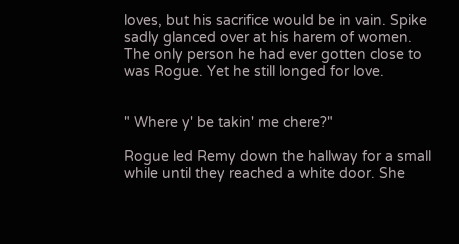loves, but his sacrifice would be in vain. Spike sadly glanced over at his harem of women. The only person he had ever gotten close to was Rogue. Yet he still longed for love.


" Where y' be takin' me chere?"

Rogue led Remy down the hallway for a small while until they reached a white door. She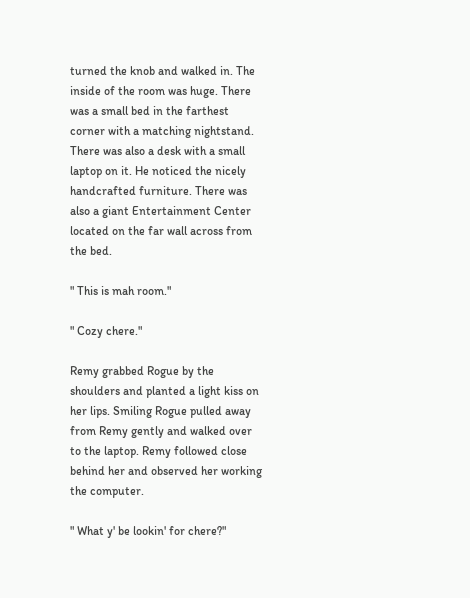turned the knob and walked in. The inside of the room was huge. There was a small bed in the farthest corner with a matching nightstand. There was also a desk with a small laptop on it. He noticed the nicely handcrafted furniture. There was also a giant Entertainment Center located on the far wall across from the bed.

" This is mah room."

" Cozy chere."

Remy grabbed Rogue by the shoulders and planted a light kiss on her lips. Smiling Rogue pulled away from Remy gently and walked over to the laptop. Remy followed close behind her and observed her working the computer.

" What y' be lookin' for chere?"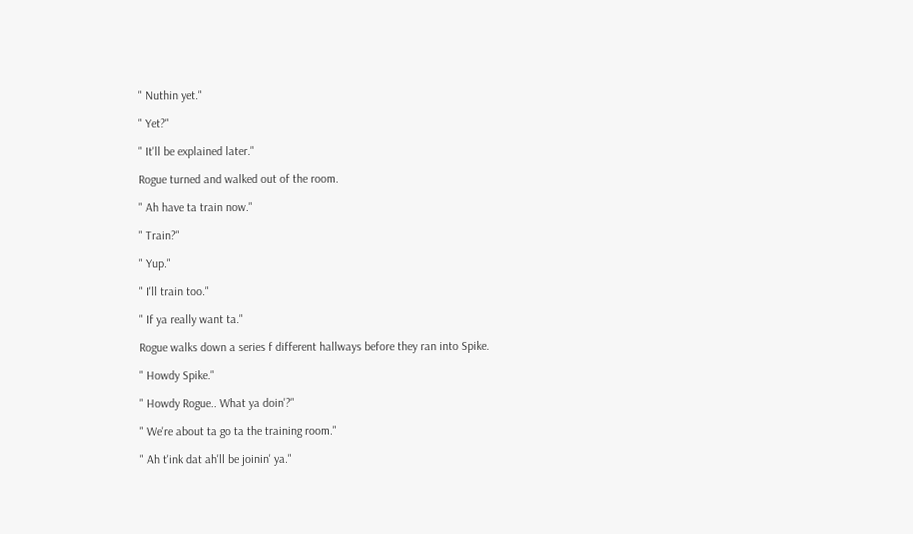" Nuthin yet."

" Yet?"

" It'll be explained later."

Rogue turned and walked out of the room.

" Ah have ta train now."

" Train?"

" Yup."

" I'll train too."

" If ya really want ta."

Rogue walks down a series f different hallways before they ran into Spike.

" Howdy Spike."

" Howdy Rogue.. What ya doin'?"

" We're about ta go ta the training room."

" Ah t'ink dat ah'll be joinin' ya."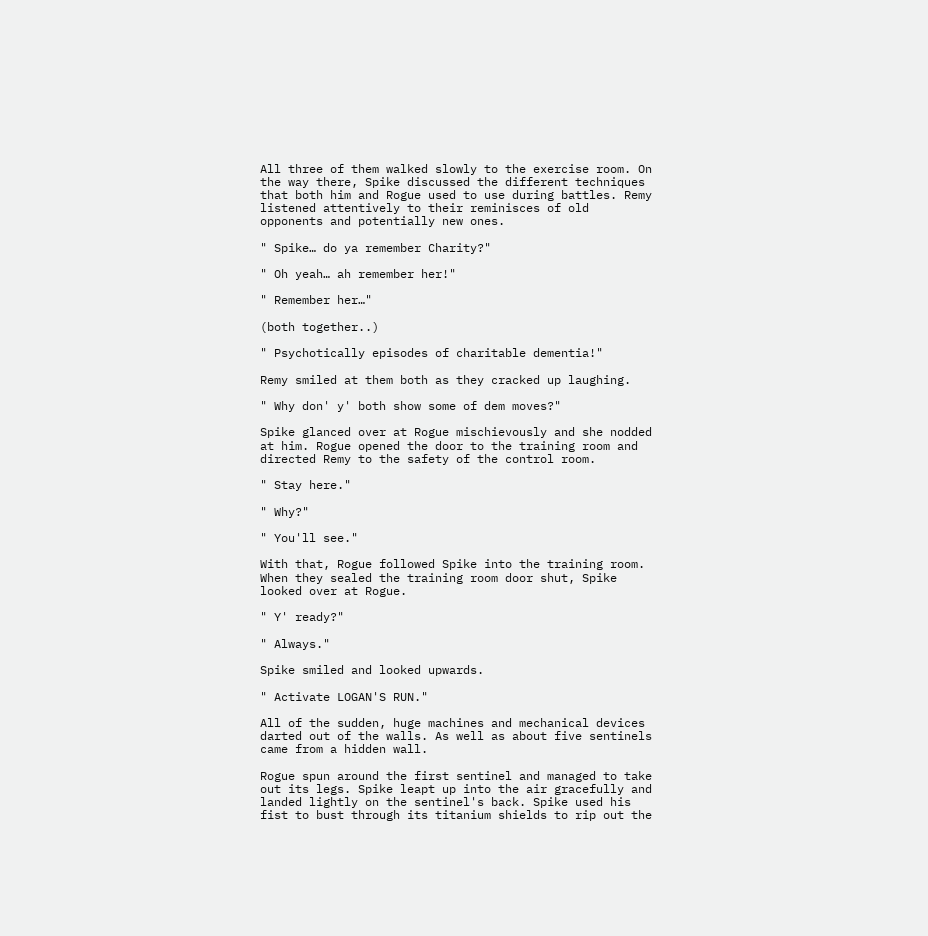All three of them walked slowly to the exercise room. On the way there, Spike discussed the different techniques that both him and Rogue used to use during battles. Remy listened attentively to their reminisces of old opponents and potentially new ones.

" Spike… do ya remember Charity?"

" Oh yeah… ah remember her!"

" Remember her…"

(both together..)

" Psychotically episodes of charitable dementia!"

Remy smiled at them both as they cracked up laughing.

" Why don' y' both show some of dem moves?"

Spike glanced over at Rogue mischievously and she nodded at him. Rogue opened the door to the training room and directed Remy to the safety of the control room.

" Stay here."

" Why?"

" You'll see."

With that, Rogue followed Spike into the training room. When they sealed the training room door shut, Spike looked over at Rogue.

" Y' ready?"

" Always."

Spike smiled and looked upwards.

" Activate LOGAN'S RUN."

All of the sudden, huge machines and mechanical devices darted out of the walls. As well as about five sentinels came from a hidden wall.

Rogue spun around the first sentinel and managed to take out its legs. Spike leapt up into the air gracefully and landed lightly on the sentinel's back. Spike used his fist to bust through its titanium shields to rip out the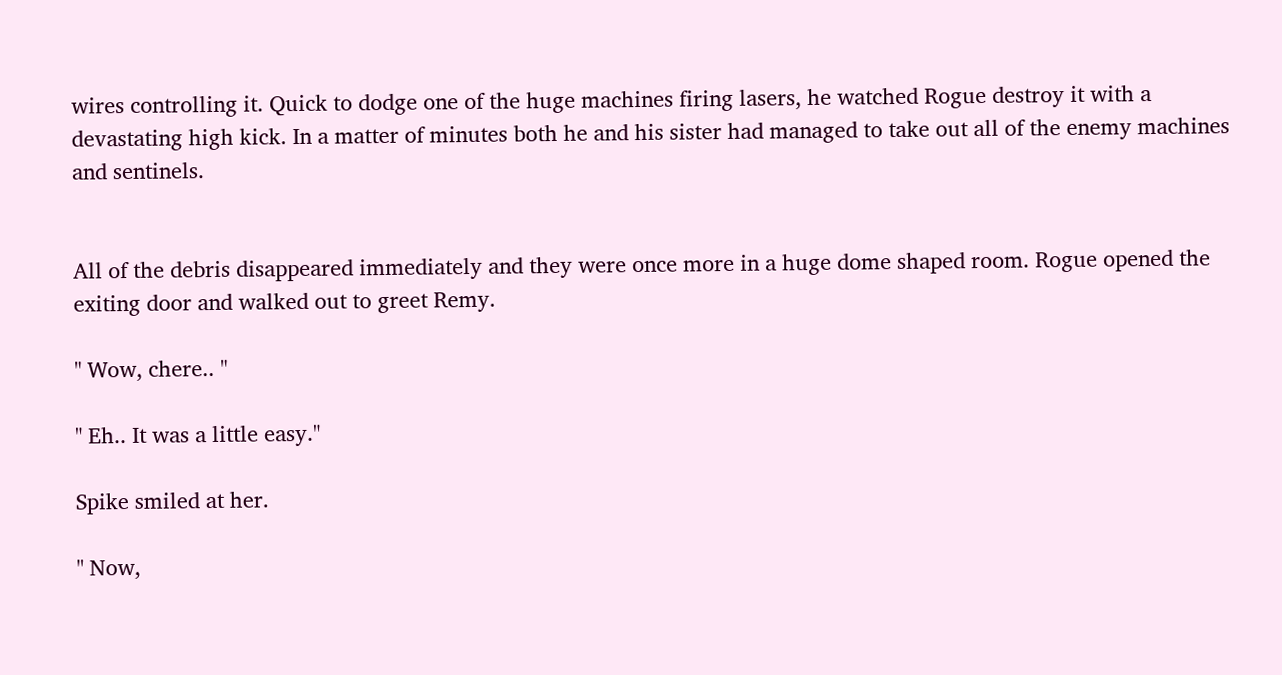wires controlling it. Quick to dodge one of the huge machines firing lasers, he watched Rogue destroy it with a devastating high kick. In a matter of minutes both he and his sister had managed to take out all of the enemy machines and sentinels.


All of the debris disappeared immediately and they were once more in a huge dome shaped room. Rogue opened the exiting door and walked out to greet Remy.

" Wow, chere.. "

" Eh.. It was a little easy."

Spike smiled at her.

" Now,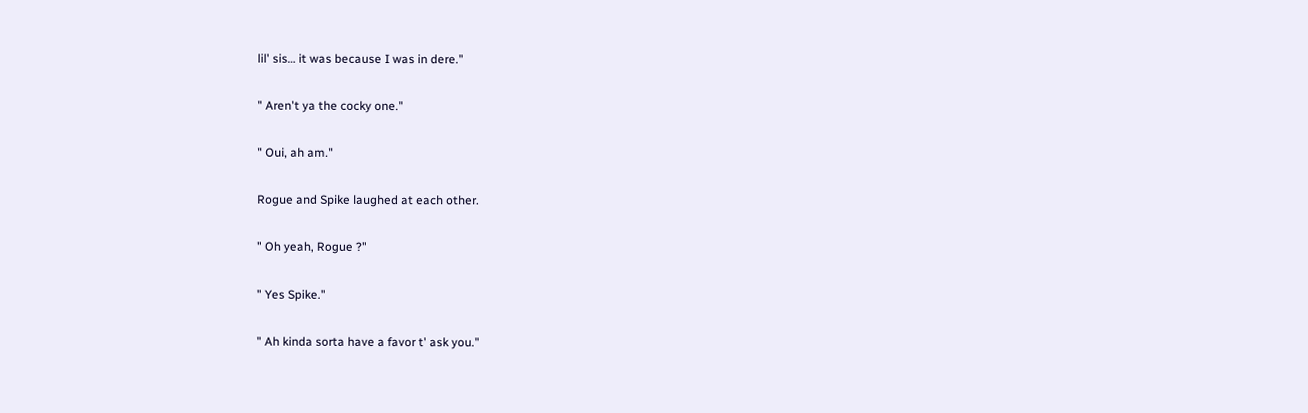lil' sis… it was because I was in dere."

" Aren't ya the cocky one."

" Oui, ah am."

Rogue and Spike laughed at each other.

" Oh yeah, Rogue ?"

" Yes Spike."

" Ah kinda sorta have a favor t' ask you."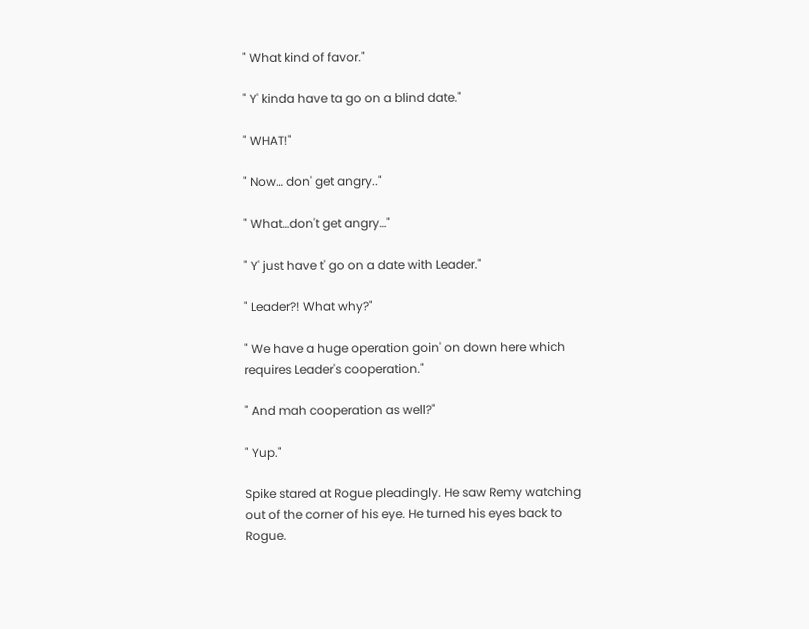" What kind of favor."

" Y' kinda have ta go on a blind date."

" WHAT!"

" Now… don' get angry.."

" What…don't get angry…"

" Y' just have t' go on a date with Leader."

" Leader?! What why?"

" We have a huge operation goin' on down here which requires Leader's cooperation."

" And mah cooperation as well?"

" Yup."

Spike stared at Rogue pleadingly. He saw Remy watching out of the corner of his eye. He turned his eyes back to Rogue.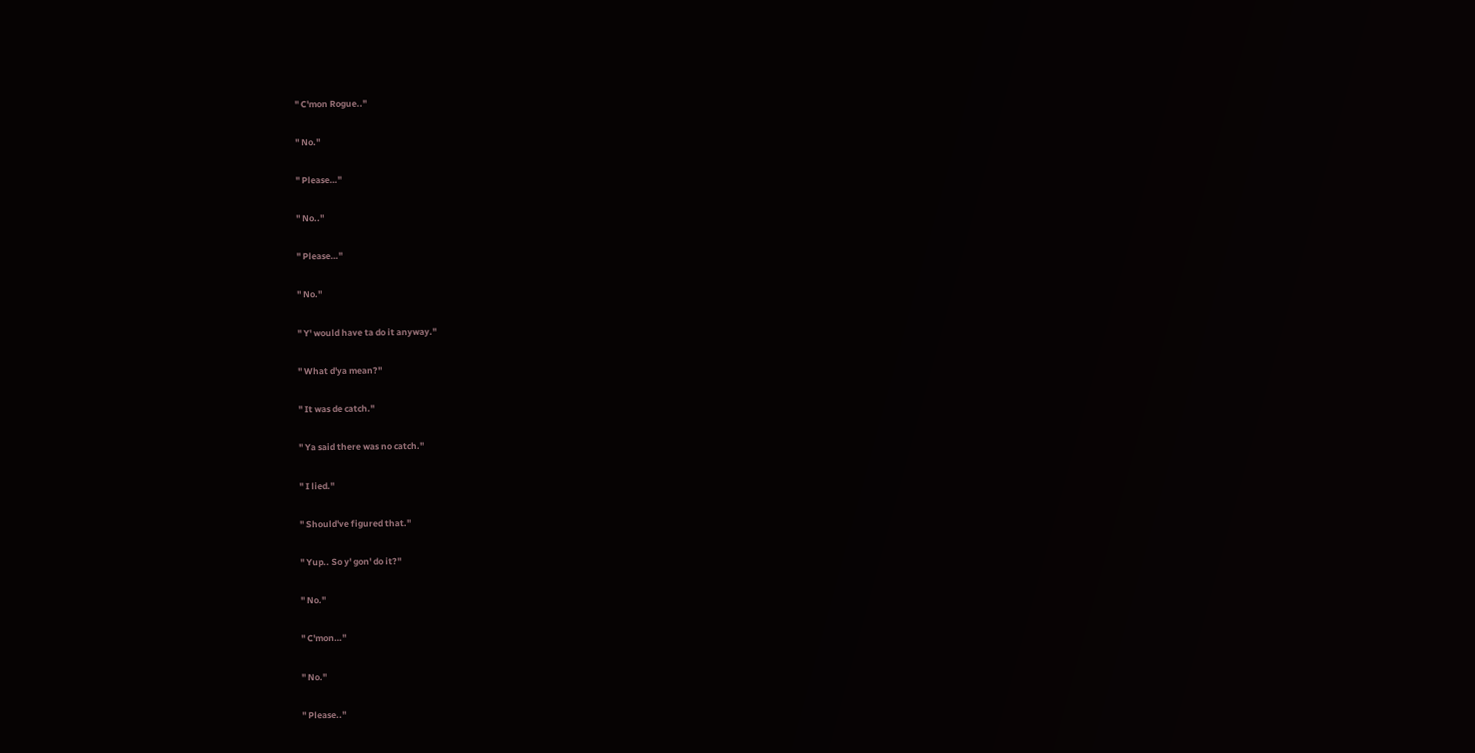" C'mon Rogue.."

" No."

" Please…"

" No.."

" Please…"

" No."

" Y' would have ta do it anyway."

" What d'ya mean?"

" It was de catch."

" Ya said there was no catch."

" I lied."

" Should've figured that."

" Yup.. So y' gon' do it?"

" No."

" C'mon…"

" No."

" Please.."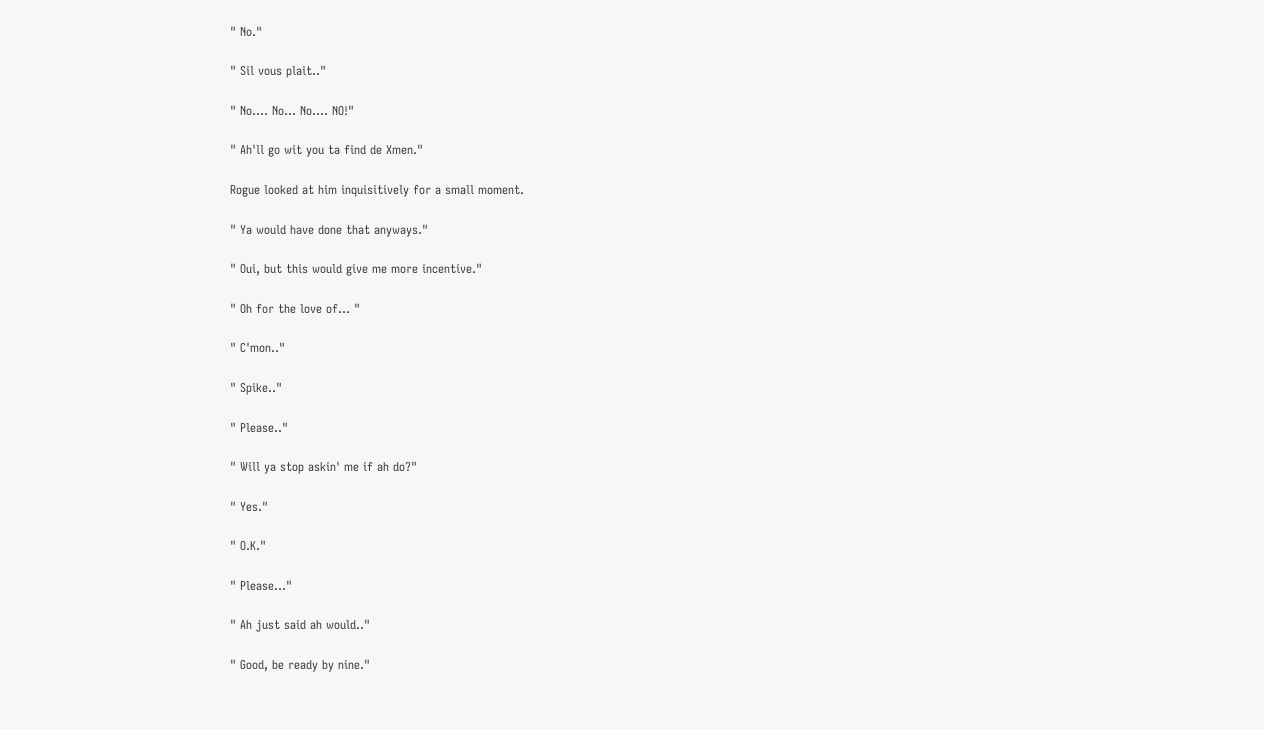" No."

" Sil vous plait.."

" No…. No… No…. NO!"

" Ah'll go wit you ta find de Xmen."

Rogue looked at him inquisitively for a small moment.

" Ya would have done that anyways."

" Oui, but this would give me more incentive."

" Oh for the love of… "

" C'mon.."

" Spike.."

" Please.."

" Will ya stop askin' me if ah do?"

" Yes."

" O.K."

" Please…"

" Ah just said ah would.."

" Good, be ready by nine."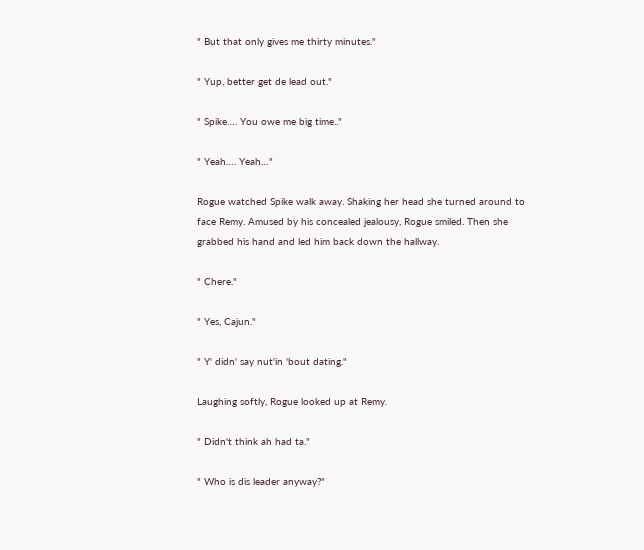" But that only gives me thirty minutes."

" Yup, better get de lead out."

" Spike…. You owe me big time.."

" Yeah…. Yeah…"

Rogue watched Spike walk away. Shaking her head she turned around to face Remy. Amused by his concealed jealousy, Rogue smiled. Then she grabbed his hand and led him back down the hallway.

" Chere."

" Yes, Cajun."

" Y' didn' say nut'in 'bout dating."

Laughing softly, Rogue looked up at Remy.

" Didn't think ah had ta."

" Who is dis leader anyway?"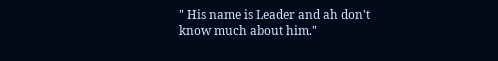" His name is Leader and ah don't know much about him."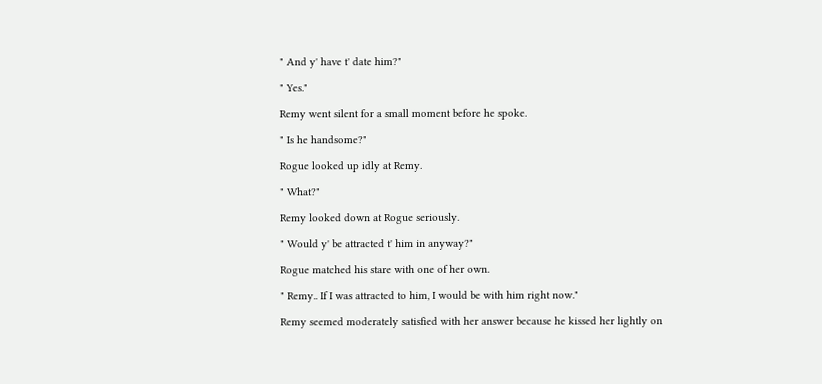" And y' have t' date him?"

" Yes."

Remy went silent for a small moment before he spoke.

" Is he handsome?"

Rogue looked up idly at Remy.

" What?"

Remy looked down at Rogue seriously.

" Would y' be attracted t' him in anyway?"

Rogue matched his stare with one of her own.

" Remy.. If I was attracted to him, I would be with him right now."

Remy seemed moderately satisfied with her answer because he kissed her lightly on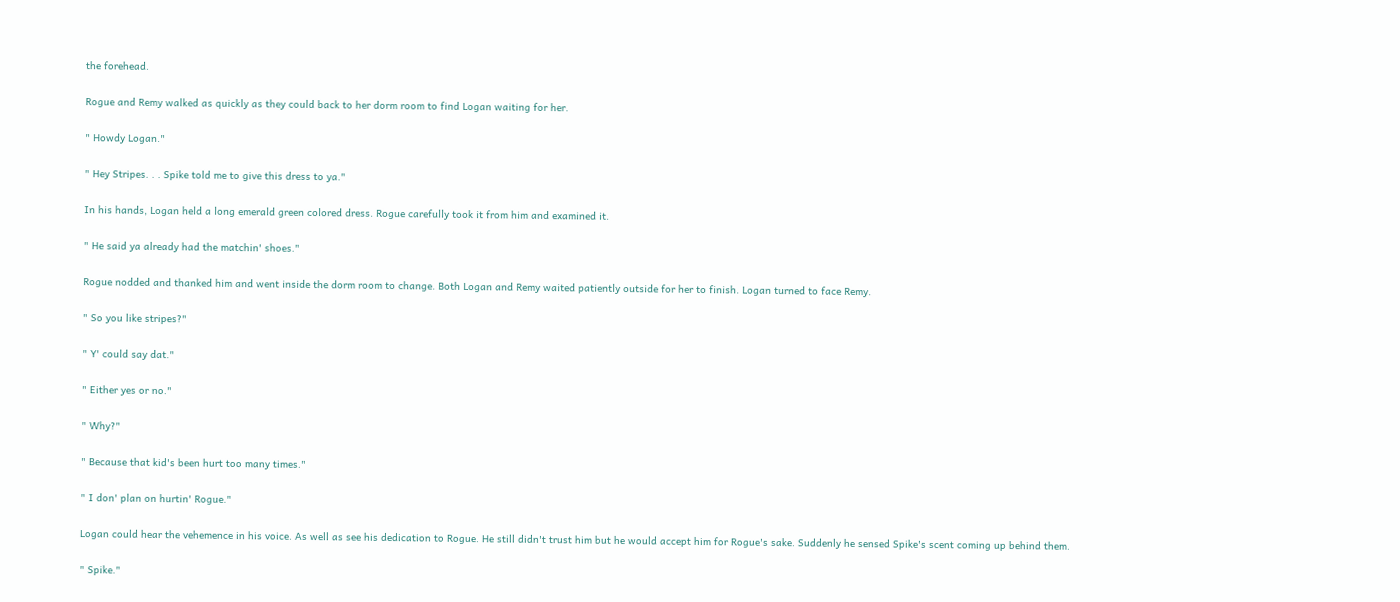the forehead.

Rogue and Remy walked as quickly as they could back to her dorm room to find Logan waiting for her.

" Howdy Logan."

" Hey Stripes. . . Spike told me to give this dress to ya."

In his hands, Logan held a long emerald green colored dress. Rogue carefully took it from him and examined it.

" He said ya already had the matchin' shoes."

Rogue nodded and thanked him and went inside the dorm room to change. Both Logan and Remy waited patiently outside for her to finish. Logan turned to face Remy.

" So you like stripes?"

" Y' could say dat."

" Either yes or no."

" Why?"

" Because that kid's been hurt too many times."

" I don' plan on hurtin' Rogue."

Logan could hear the vehemence in his voice. As well as see his dedication to Rogue. He still didn't trust him but he would accept him for Rogue's sake. Suddenly he sensed Spike's scent coming up behind them.

" Spike."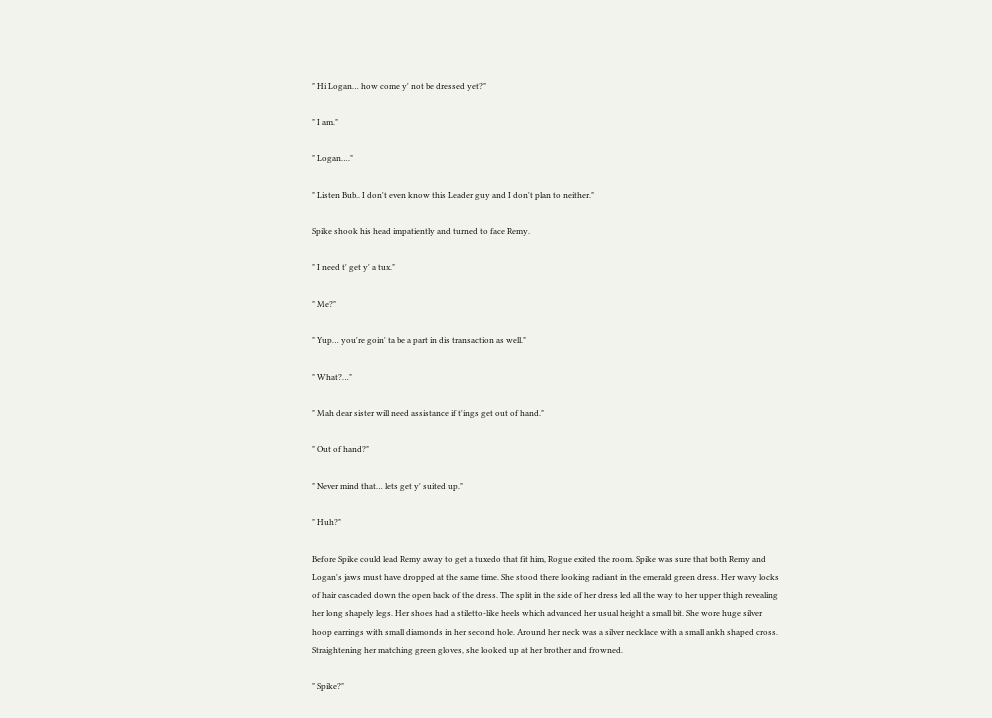" Hi Logan… how come y' not be dressed yet?"

" I am."

" Logan…."

" Listen Bub.. I don't even know this Leader guy and I don't plan to neither."

Spike shook his head impatiently and turned to face Remy.

" I need t' get y' a tux."

" Me?"

" Yup… you're goin' ta be a part in dis transaction as well."

" What?…"

" Mah dear sister will need assistance if t'ings get out of hand."

" Out of hand?"

" Never mind that… lets get y' suited up."

" Huh?"

Before Spike could lead Remy away to get a tuxedo that fit him, Rogue exited the room. Spike was sure that both Remy and Logan's jaws must have dropped at the same time. She stood there looking radiant in the emerald green dress. Her wavy locks of hair cascaded down the open back of the dress. The split in the side of her dress led all the way to her upper thigh revealing her long shapely legs. Her shoes had a stiletto-like heels which advanced her usual height a small bit. She wore huge silver hoop earrings with small diamonds in her second hole. Around her neck was a silver necklace with a small ankh shaped cross. Straightening her matching green gloves, she looked up at her brother and frowned.

" Spike?"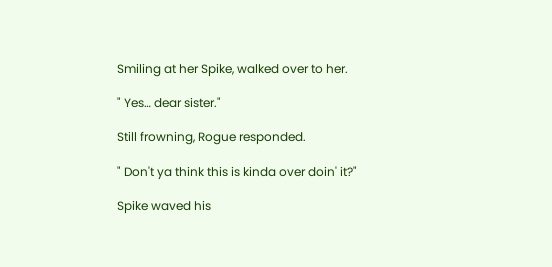Smiling at her Spike, walked over to her.

" Yes… dear sister."

Still frowning, Rogue responded.

" Don't ya think this is kinda over doin' it?"

Spike waved his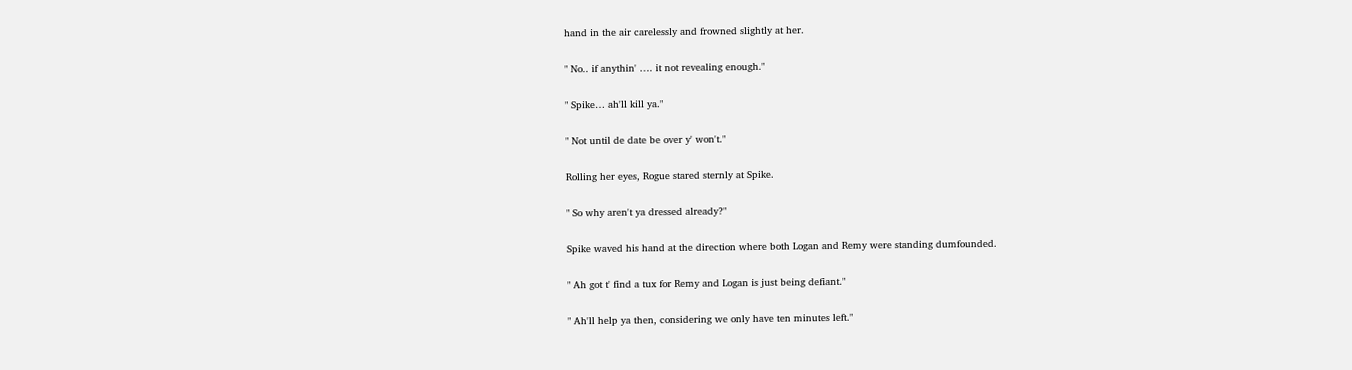hand in the air carelessly and frowned slightly at her.

" No.. if anythin' …. it not revealing enough."

" Spike… ah'll kill ya."

" Not until de date be over y' won't."

Rolling her eyes, Rogue stared sternly at Spike.

" So why aren't ya dressed already?"

Spike waved his hand at the direction where both Logan and Remy were standing dumfounded.

" Ah got t' find a tux for Remy and Logan is just being defiant."

" Ah'll help ya then, considering we only have ten minutes left."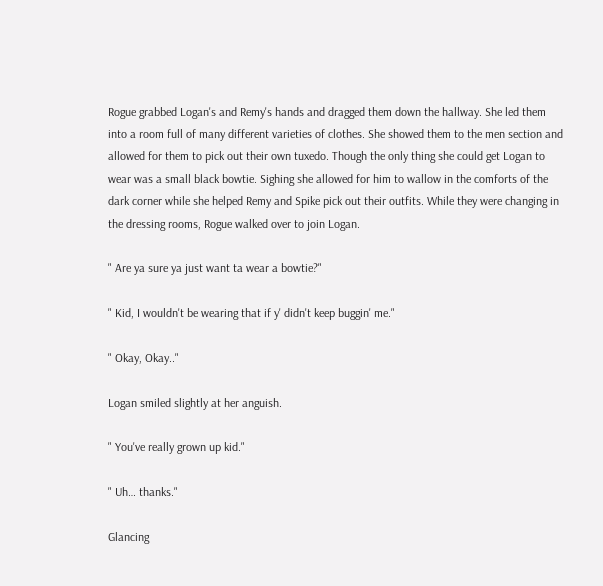Rogue grabbed Logan's and Remy's hands and dragged them down the hallway. She led them into a room full of many different varieties of clothes. She showed them to the men section and allowed for them to pick out their own tuxedo. Though the only thing she could get Logan to wear was a small black bowtie. Sighing she allowed for him to wallow in the comforts of the dark corner while she helped Remy and Spike pick out their outfits. While they were changing in the dressing rooms, Rogue walked over to join Logan.

" Are ya sure ya just want ta wear a bowtie?"

" Kid, I wouldn't be wearing that if y' didn't keep buggin' me."

" Okay, Okay.."

Logan smiled slightly at her anguish.

" You've really grown up kid."

" Uh… thanks."

Glancing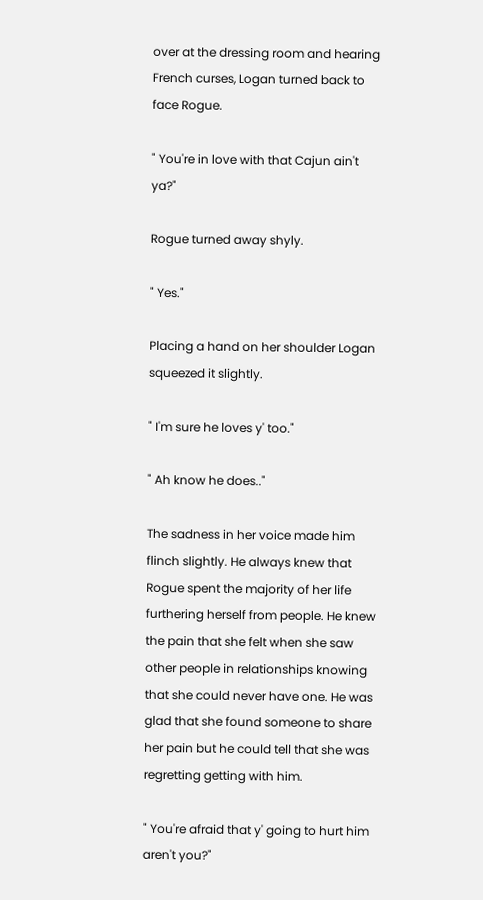over at the dressing room and hearing French curses, Logan turned back to face Rogue.

" You're in love with that Cajun ain't ya?"

Rogue turned away shyly.

" Yes."

Placing a hand on her shoulder Logan squeezed it slightly.

" I'm sure he loves y' too."

" Ah know he does.."

The sadness in her voice made him flinch slightly. He always knew that Rogue spent the majority of her life furthering herself from people. He knew the pain that she felt when she saw other people in relationships knowing that she could never have one. He was glad that she found someone to share her pain but he could tell that she was regretting getting with him.

" You're afraid that y' going to hurt him aren't you?"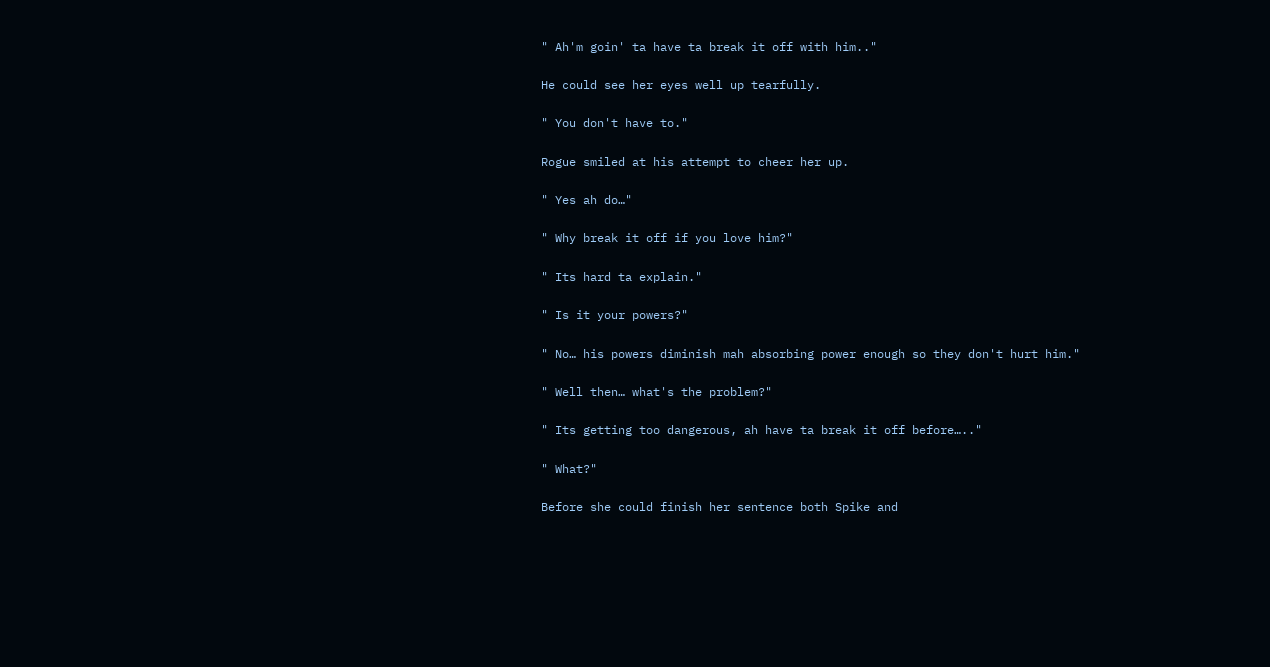" Ah'm goin' ta have ta break it off with him.."

He could see her eyes well up tearfully.

" You don't have to."

Rogue smiled at his attempt to cheer her up.

" Yes ah do…"

" Why break it off if you love him?"

" Its hard ta explain."

" Is it your powers?"

" No… his powers diminish mah absorbing power enough so they don't hurt him."

" Well then… what's the problem?"

" Its getting too dangerous, ah have ta break it off before….."

" What?"

Before she could finish her sentence both Spike and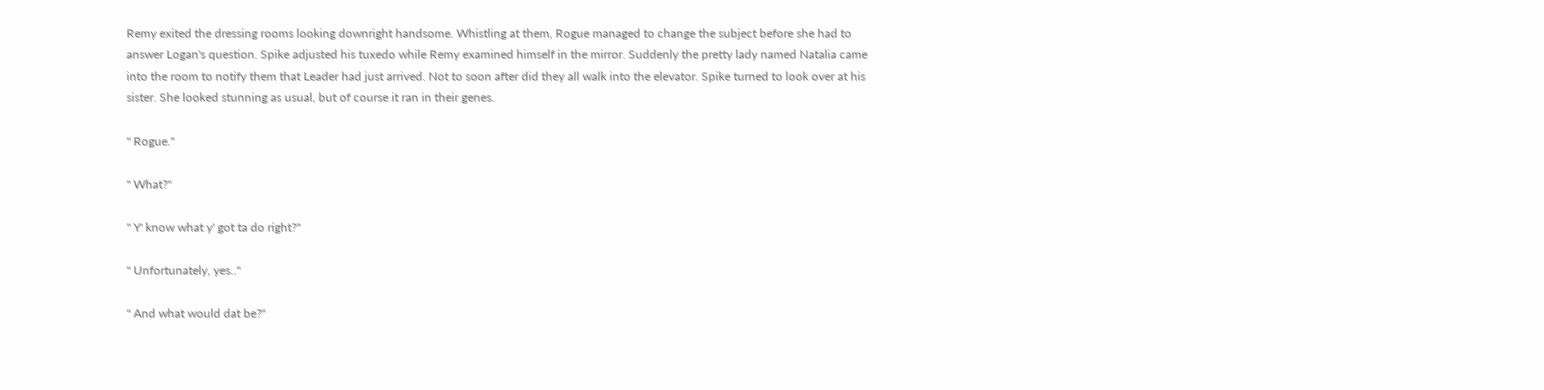Remy exited the dressing rooms looking downright handsome. Whistling at them, Rogue managed to change the subject before she had to answer Logan's question. Spike adjusted his tuxedo while Remy examined himself in the mirror. Suddenly the pretty lady named Natalia came into the room to notify them that Leader had just arrived. Not to soon after did they all walk into the elevator. Spike turned to look over at his sister. She looked stunning as usual, but of course it ran in their genes.

" Rogue."

" What?"

" Y' know what y' got ta do right?"

" Unfortunately, yes.."

" And what would dat be?"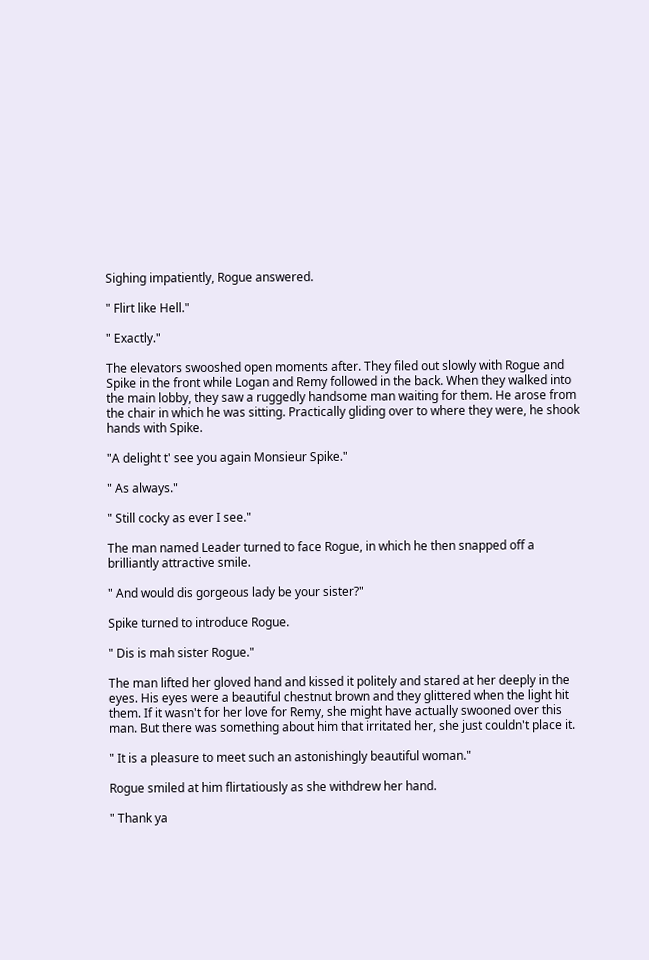Sighing impatiently, Rogue answered.

" Flirt like Hell."

" Exactly."

The elevators swooshed open moments after. They filed out slowly with Rogue and Spike in the front while Logan and Remy followed in the back. When they walked into the main lobby, they saw a ruggedly handsome man waiting for them. He arose from the chair in which he was sitting. Practically gliding over to where they were, he shook hands with Spike.

"A delight t' see you again Monsieur Spike."

" As always."

" Still cocky as ever I see."

The man named Leader turned to face Rogue, in which he then snapped off a brilliantly attractive smile.

" And would dis gorgeous lady be your sister?"

Spike turned to introduce Rogue.

" Dis is mah sister Rogue."

The man lifted her gloved hand and kissed it politely and stared at her deeply in the eyes. His eyes were a beautiful chestnut brown and they glittered when the light hit them. If it wasn't for her love for Remy, she might have actually swooned over this man. But there was something about him that irritated her, she just couldn't place it.

" It is a pleasure to meet such an astonishingly beautiful woman."

Rogue smiled at him flirtatiously as she withdrew her hand.

" Thank ya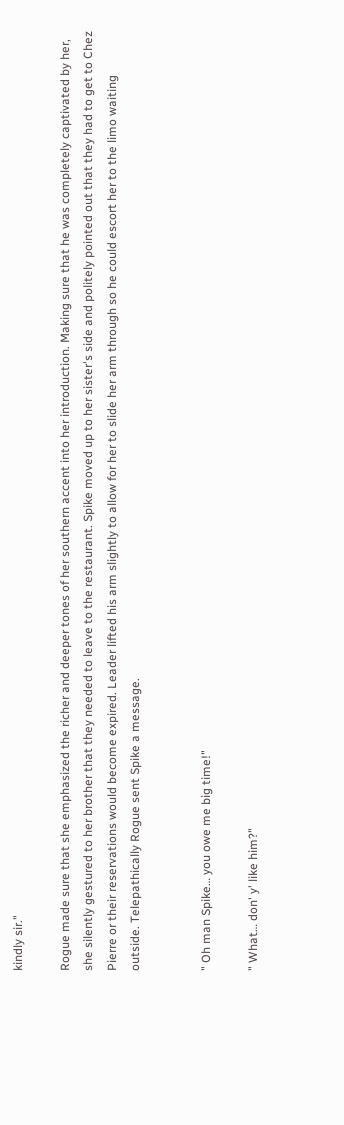kindly sir."

Rogue made sure that she emphasized the richer and deeper tones of her southern accent into her introduction. Making sure that he was completely captivated by her, she silently gestured to her brother that they needed to leave to the restaurant. Spike moved up to her sister's side and politely pointed out that they had to get to Chez Pierre or their reservations would become expired. Leader lifted his arm slightly to allow for her to slide her arm through so he could escort her to the limo waiting outside. Telepathically Rogue sent Spike a message.


" Oh man Spike… you owe me big time!"

" What… don' y' like him?"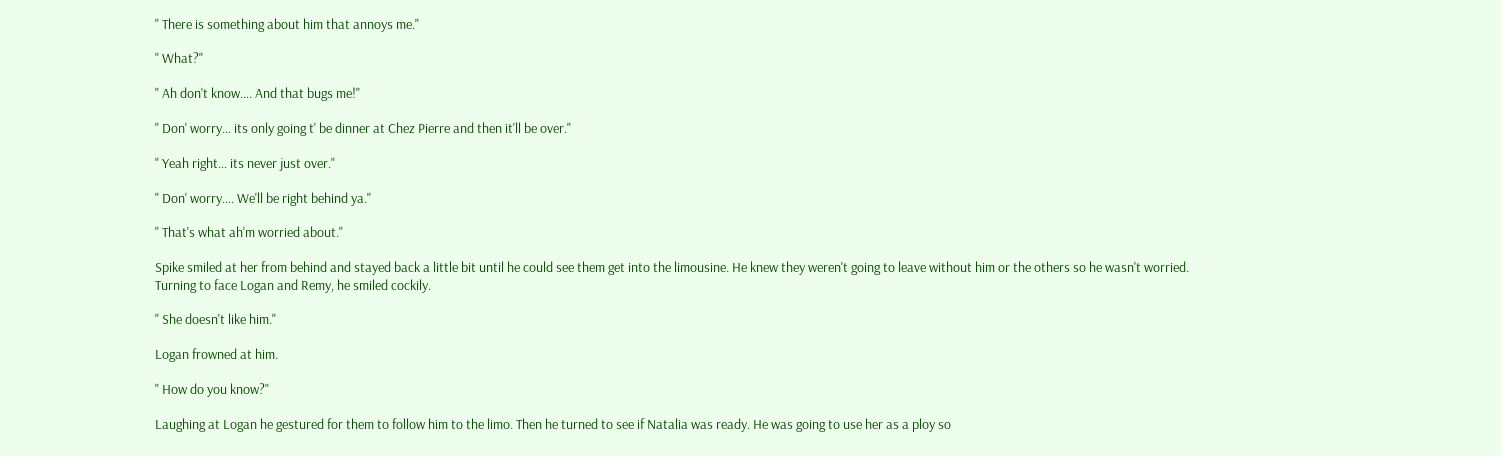" There is something about him that annoys me."

" What?"

" Ah don't know…. And that bugs me!"

" Don' worry… its only going t' be dinner at Chez Pierre and then it'll be over."

" Yeah right… its never just over."

" Don' worry…. We'll be right behind ya."

" That's what ah'm worried about."

Spike smiled at her from behind and stayed back a little bit until he could see them get into the limousine. He knew they weren't going to leave without him or the others so he wasn't worried. Turning to face Logan and Remy, he smiled cockily.

" She doesn't like him."

Logan frowned at him.

" How do you know?"

Laughing at Logan he gestured for them to follow him to the limo. Then he turned to see if Natalia was ready. He was going to use her as a ploy so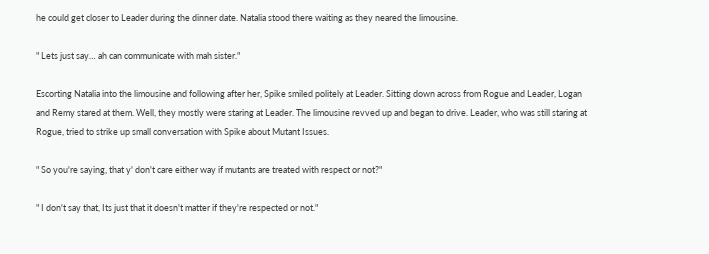he could get closer to Leader during the dinner date. Natalia stood there waiting as they neared the limousine.

" Lets just say… ah can communicate with mah sister."

Escorting Natalia into the limousine and following after her, Spike smiled politely at Leader. Sitting down across from Rogue and Leader, Logan and Remy stared at them. Well, they mostly were staring at Leader. The limousine revved up and began to drive. Leader, who was still staring at Rogue, tried to strike up small conversation with Spike about Mutant Issues.

" So you're saying, that y' don't care either way if mutants are treated with respect or not?"

" I don't say that, Its just that it doesn't matter if they're respected or not."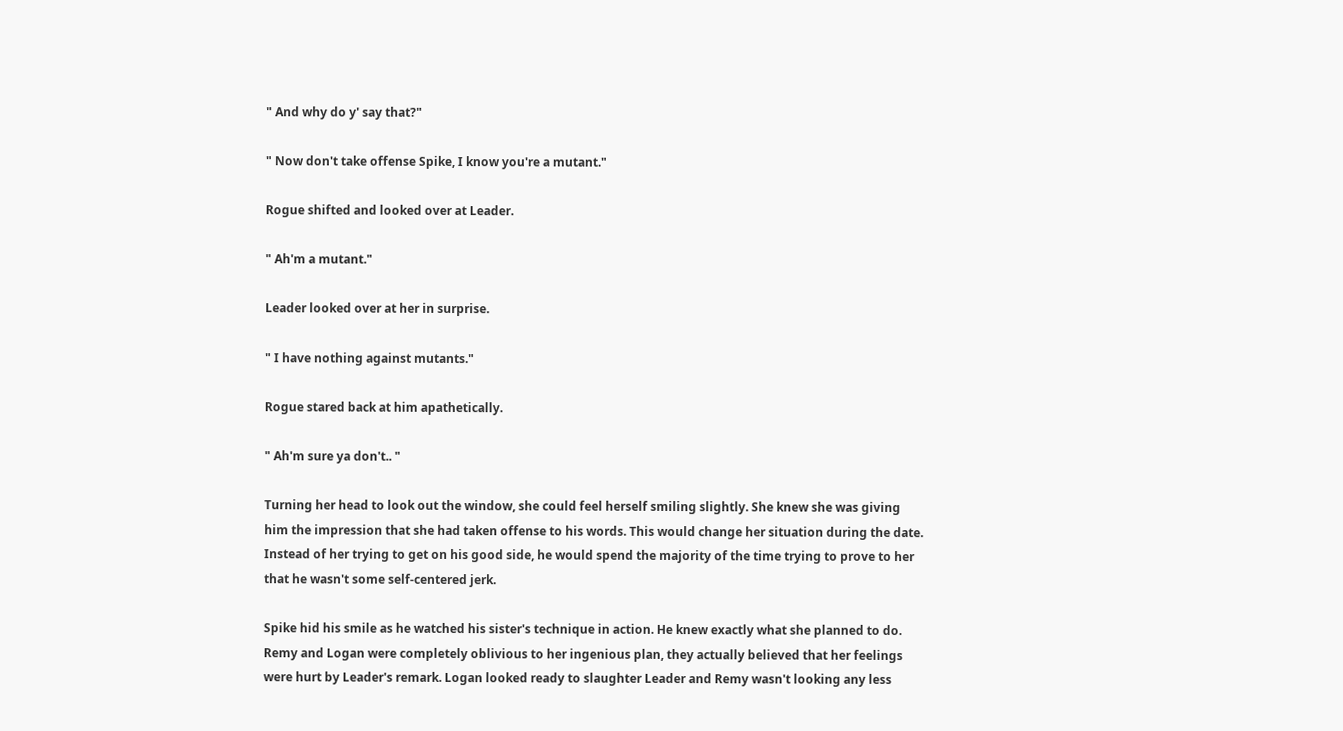" And why do y' say that?"

" Now don't take offense Spike, I know you're a mutant."

Rogue shifted and looked over at Leader.

" Ah'm a mutant."

Leader looked over at her in surprise.

" I have nothing against mutants."

Rogue stared back at him apathetically.

" Ah'm sure ya don't.. "

Turning her head to look out the window, she could feel herself smiling slightly. She knew she was giving him the impression that she had taken offense to his words. This would change her situation during the date. Instead of her trying to get on his good side, he would spend the majority of the time trying to prove to her that he wasn't some self-centered jerk.

Spike hid his smile as he watched his sister's technique in action. He knew exactly what she planned to do. Remy and Logan were completely oblivious to her ingenious plan, they actually believed that her feelings were hurt by Leader's remark. Logan looked ready to slaughter Leader and Remy wasn't looking any less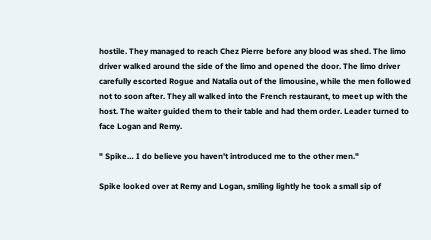hostile. They managed to reach Chez Pierre before any blood was shed. The limo driver walked around the side of the limo and opened the door. The limo driver carefully escorted Rogue and Natalia out of the limousine, while the men followed not to soon after. They all walked into the French restaurant, to meet up with the host. The waiter guided them to their table and had them order. Leader turned to face Logan and Remy.

" Spike… I do believe you haven't introduced me to the other men."

Spike looked over at Remy and Logan, smiling lightly he took a small sip of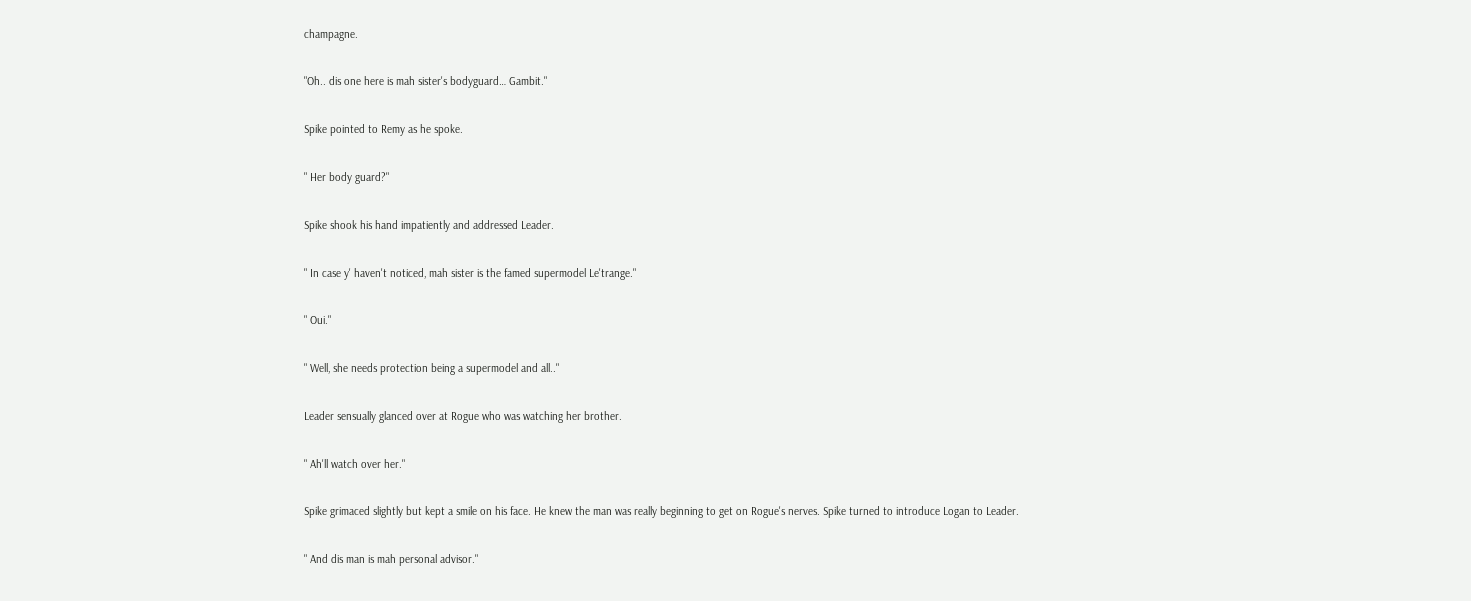champagne.

"Oh.. dis one here is mah sister's bodyguard… Gambit."

Spike pointed to Remy as he spoke.

" Her body guard?"

Spike shook his hand impatiently and addressed Leader.

" In case y' haven't noticed, mah sister is the famed supermodel Le'trange."

" Oui."

" Well, she needs protection being a supermodel and all.."

Leader sensually glanced over at Rogue who was watching her brother.

" Ah'll watch over her."

Spike grimaced slightly but kept a smile on his face. He knew the man was really beginning to get on Rogue's nerves. Spike turned to introduce Logan to Leader.

" And dis man is mah personal advisor."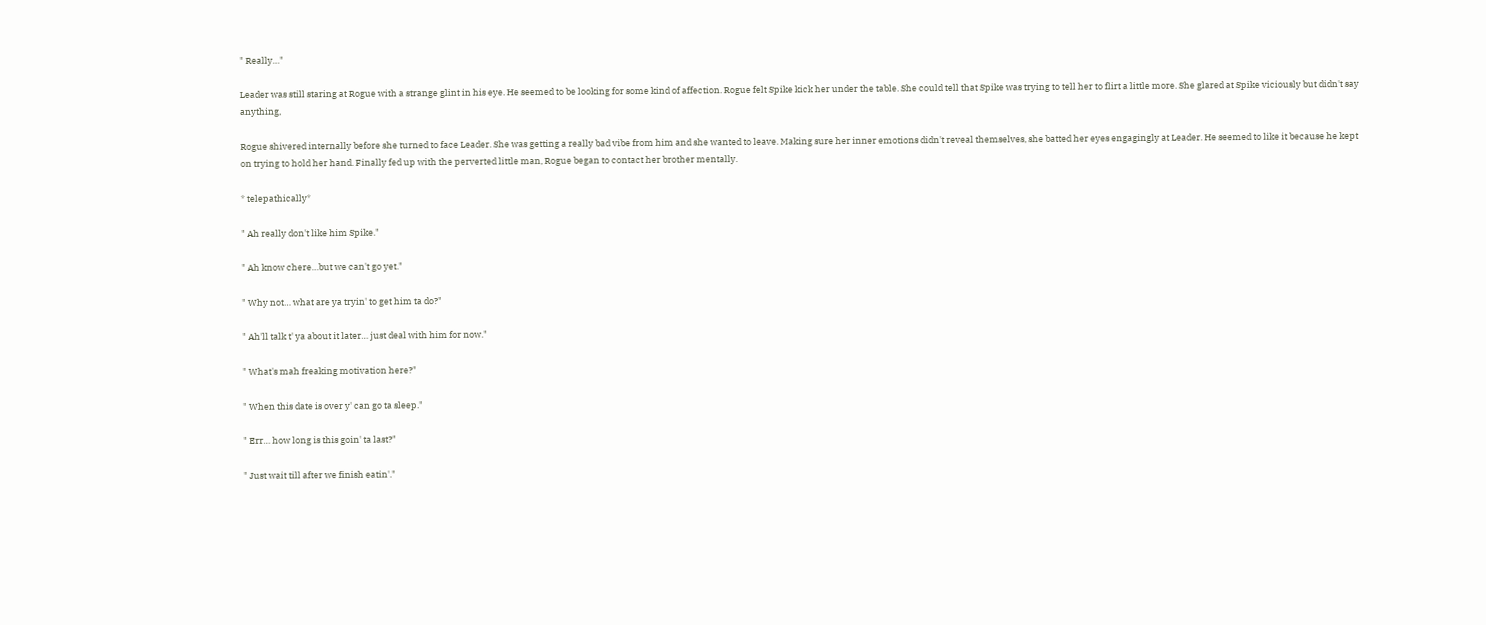" Really…"

Leader was still staring at Rogue with a strange glint in his eye. He seemed to be looking for some kind of affection. Rogue felt Spike kick her under the table. She could tell that Spike was trying to tell her to flirt a little more. She glared at Spike viciously but didn't say anything,

Rogue shivered internally before she turned to face Leader. She was getting a really bad vibe from him and she wanted to leave. Making sure her inner emotions didn't reveal themselves, she batted her eyes engagingly at Leader. He seemed to like it because he kept on trying to hold her hand. Finally fed up with the perverted little man, Rogue began to contact her brother mentally.

* telepathically*

" Ah really don't like him Spike."

" Ah know chere…but we can't go yet."

" Why not… what are ya tryin' to get him ta do?"

" Ah'll talk t' ya about it later… just deal with him for now."

" What's mah freaking motivation here?"

" When this date is over y' can go ta sleep."

" Err… how long is this goin' ta last?"

" Just wait till after we finish eatin'."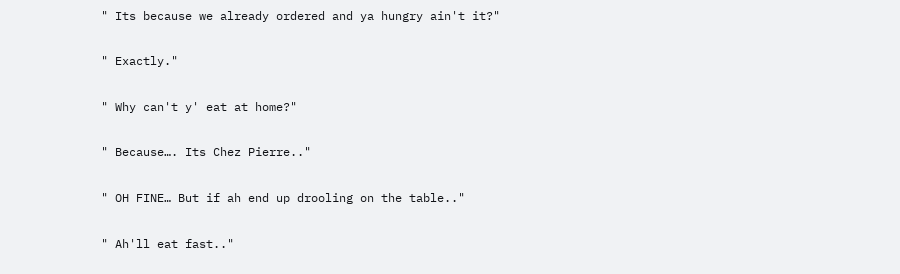" Its because we already ordered and ya hungry ain't it?"

" Exactly."

" Why can't y' eat at home?"

" Because…. Its Chez Pierre.."

" OH FINE… But if ah end up drooling on the table.."

" Ah'll eat fast.."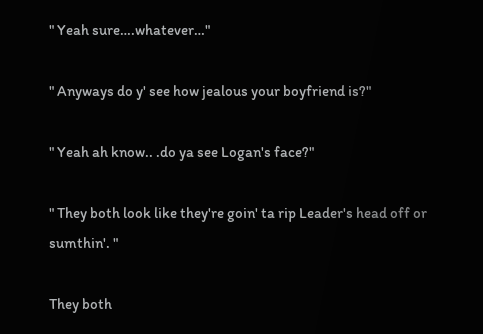" Yeah sure….whatever…"

" Anyways do y' see how jealous your boyfriend is?"

" Yeah ah know.. .do ya see Logan's face?"

" They both look like they're goin' ta rip Leader's head off or sumthin'. "

They both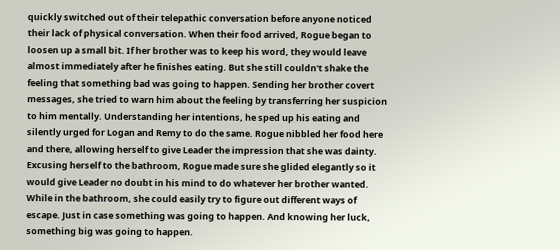quickly switched out of their telepathic conversation before anyone noticed their lack of physical conversation. When their food arrived, Rogue began to loosen up a small bit. If her brother was to keep his word, they would leave almost immediately after he finishes eating. But she still couldn't shake the feeling that something bad was going to happen. Sending her brother covert messages, she tried to warn him about the feeling by transferring her suspicion to him mentally. Understanding her intentions, he sped up his eating and silently urged for Logan and Remy to do the same. Rogue nibbled her food here and there, allowing herself to give Leader the impression that she was dainty. Excusing herself to the bathroom, Rogue made sure she glided elegantly so it would give Leader no doubt in his mind to do whatever her brother wanted. While in the bathroom, she could easily try to figure out different ways of escape. Just in case something was going to happen. And knowing her luck, something big was going to happen.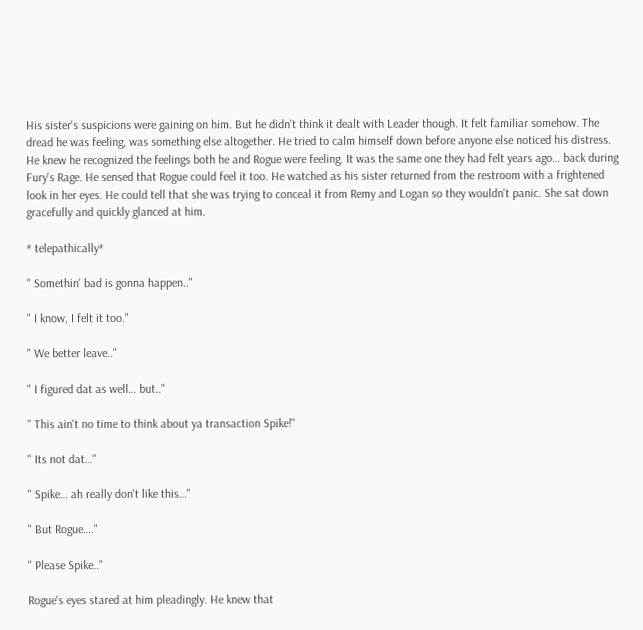His sister's suspicions were gaining on him. But he didn't think it dealt with Leader though. It felt familiar somehow. The dread he was feeling, was something else altogether. He tried to calm himself down before anyone else noticed his distress. He knew he recognized the feelings both he and Rogue were feeling. It was the same one they had felt years ago… back during Fury's Rage. He sensed that Rogue could feel it too. He watched as his sister returned from the restroom with a frightened look in her eyes. He could tell that she was trying to conceal it from Remy and Logan so they wouldn't panic. She sat down gracefully and quickly glanced at him.

* telepathically*

" Somethin' bad is gonna happen.."

" I know, I felt it too."

" We better leave.."

" I figured dat as well… but.."

" This ain't no time to think about ya transaction Spike!"

" Its not dat…"

" Spike… ah really don't like this…"

" But Rogue…."

" Please Spike.."

Rogue's eyes stared at him pleadingly. He knew that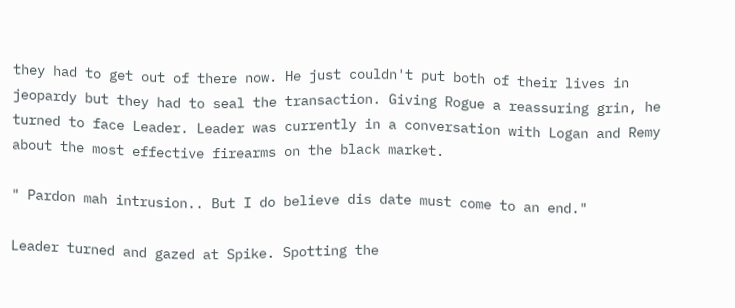they had to get out of there now. He just couldn't put both of their lives in jeopardy but they had to seal the transaction. Giving Rogue a reassuring grin, he turned to face Leader. Leader was currently in a conversation with Logan and Remy about the most effective firearms on the black market.

" Pardon mah intrusion.. But I do believe dis date must come to an end."

Leader turned and gazed at Spike. Spotting the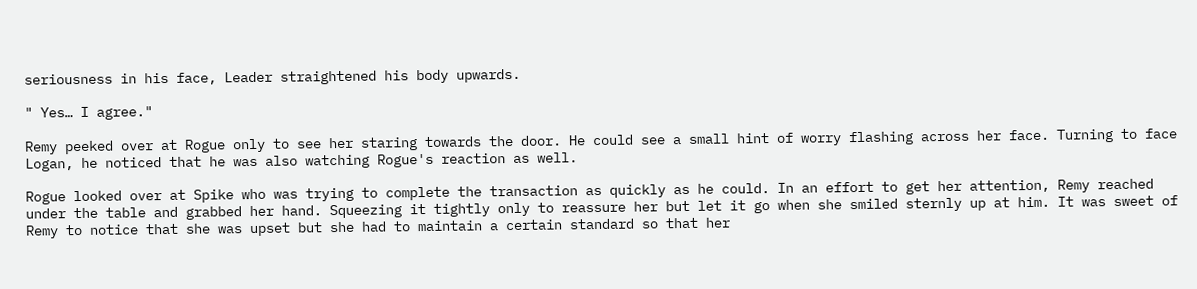seriousness in his face, Leader straightened his body upwards.

" Yes… I agree."

Remy peeked over at Rogue only to see her staring towards the door. He could see a small hint of worry flashing across her face. Turning to face Logan, he noticed that he was also watching Rogue's reaction as well.

Rogue looked over at Spike who was trying to complete the transaction as quickly as he could. In an effort to get her attention, Remy reached under the table and grabbed her hand. Squeezing it tightly only to reassure her but let it go when she smiled sternly up at him. It was sweet of Remy to notice that she was upset but she had to maintain a certain standard so that her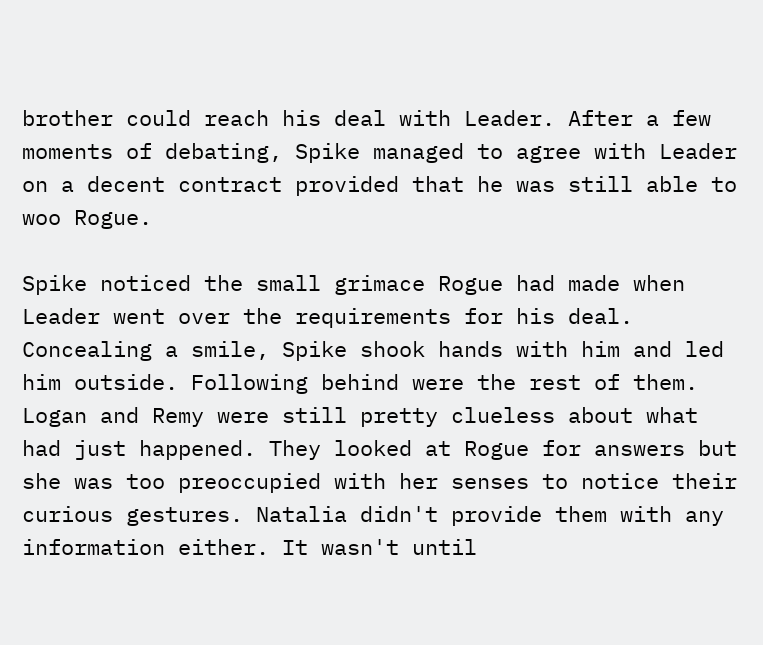brother could reach his deal with Leader. After a few moments of debating, Spike managed to agree with Leader on a decent contract provided that he was still able to woo Rogue.

Spike noticed the small grimace Rogue had made when Leader went over the requirements for his deal. Concealing a smile, Spike shook hands with him and led him outside. Following behind were the rest of them. Logan and Remy were still pretty clueless about what had just happened. They looked at Rogue for answers but she was too preoccupied with her senses to notice their curious gestures. Natalia didn't provide them with any information either. It wasn't until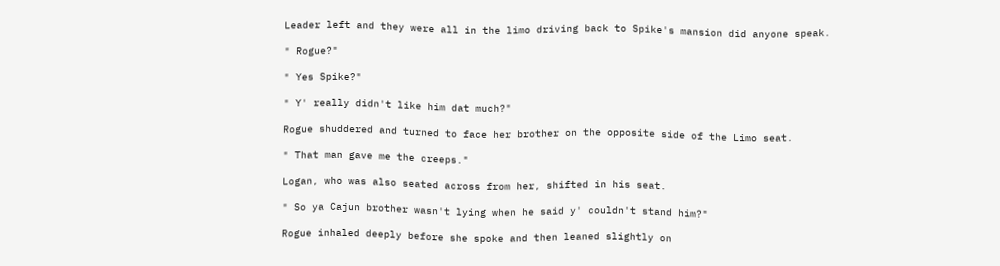Leader left and they were all in the limo driving back to Spike's mansion did anyone speak.

" Rogue?"

" Yes Spike?"

" Y' really didn't like him dat much?"

Rogue shuddered and turned to face her brother on the opposite side of the Limo seat.

" That man gave me the creeps."

Logan, who was also seated across from her, shifted in his seat.

" So ya Cajun brother wasn't lying when he said y' couldn't stand him?"

Rogue inhaled deeply before she spoke and then leaned slightly on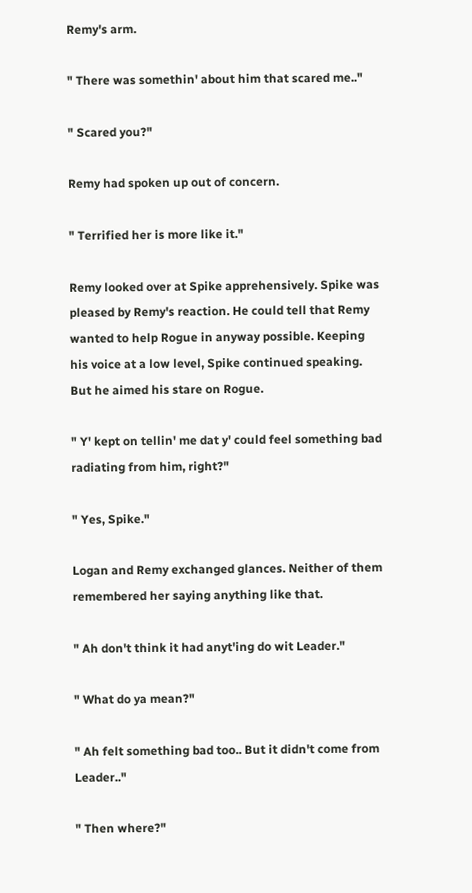Remy's arm.

" There was somethin' about him that scared me.."

" Scared you?"

Remy had spoken up out of concern.

" Terrified her is more like it."

Remy looked over at Spike apprehensively. Spike was pleased by Remy's reaction. He could tell that Remy wanted to help Rogue in anyway possible. Keeping his voice at a low level, Spike continued speaking. But he aimed his stare on Rogue.

" Y' kept on tellin' me dat y' could feel something bad radiating from him, right?"

" Yes, Spike."

Logan and Remy exchanged glances. Neither of them remembered her saying anything like that.

" Ah don't think it had anyt'ing do wit Leader."

" What do ya mean?"

" Ah felt something bad too.. But it didn't come from Leader.."

" Then where?"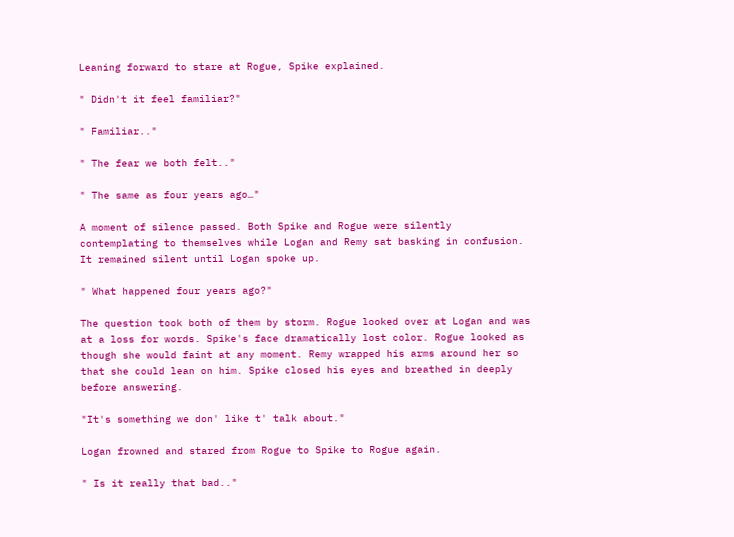Leaning forward to stare at Rogue, Spike explained.

" Didn't it feel familiar?"

" Familiar.."

" The fear we both felt.."

" The same as four years ago…"

A moment of silence passed. Both Spike and Rogue were silently contemplating to themselves while Logan and Remy sat basking in confusion. It remained silent until Logan spoke up.

" What happened four years ago?"

The question took both of them by storm. Rogue looked over at Logan and was at a loss for words. Spike's face dramatically lost color. Rogue looked as though she would faint at any moment. Remy wrapped his arms around her so that she could lean on him. Spike closed his eyes and breathed in deeply before answering.

"It's something we don' like t' talk about."

Logan frowned and stared from Rogue to Spike to Rogue again.

" Is it really that bad.."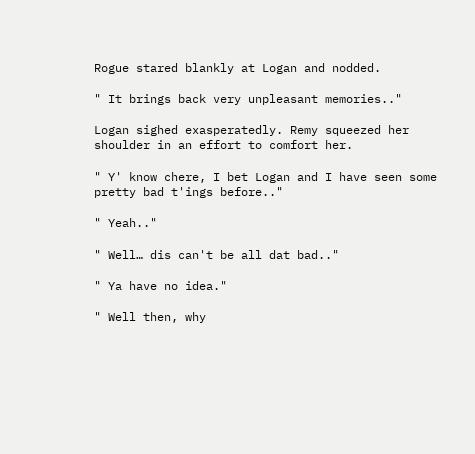Rogue stared blankly at Logan and nodded.

" It brings back very unpleasant memories.."

Logan sighed exasperatedly. Remy squeezed her shoulder in an effort to comfort her.

" Y' know chere, I bet Logan and I have seen some pretty bad t'ings before.."

" Yeah.."

" Well… dis can't be all dat bad.."

" Ya have no idea."

" Well then, why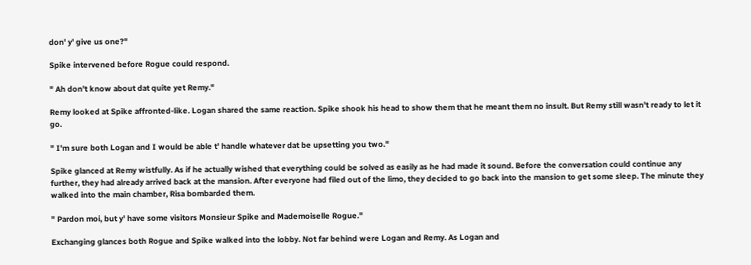don' y' give us one?"

Spike intervened before Rogue could respond.

" Ah don't know about dat quite yet Remy."

Remy looked at Spike affronted-like. Logan shared the same reaction. Spike shook his head to show them that he meant them no insult. But Remy still wasn't ready to let it go.

" I'm sure both Logan and I would be able t' handle whatever dat be upsetting you two."

Spike glanced at Remy wistfully. As if he actually wished that everything could be solved as easily as he had made it sound. Before the conversation could continue any further, they had already arrived back at the mansion. After everyone had filed out of the limo, they decided to go back into the mansion to get some sleep. The minute they walked into the main chamber, Risa bombarded them.

" Pardon moi, but y' have some visitors Monsieur Spike and Mademoiselle Rogue."

Exchanging glances both Rogue and Spike walked into the lobby. Not far behind were Logan and Remy. As Logan and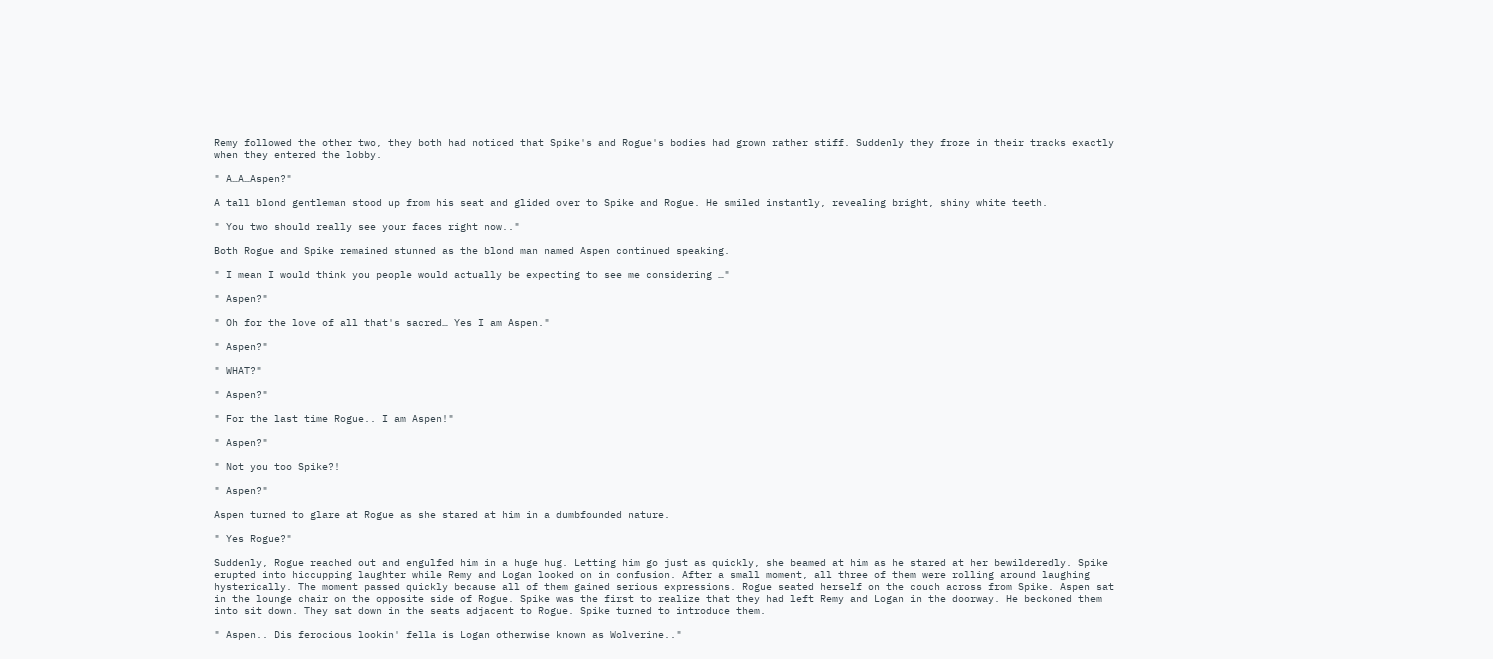Remy followed the other two, they both had noticed that Spike's and Rogue's bodies had grown rather stiff. Suddenly they froze in their tracks exactly when they entered the lobby.

" A…A…Aspen?"

A tall blond gentleman stood up from his seat and glided over to Spike and Rogue. He smiled instantly, revealing bright, shiny white teeth.

" You two should really see your faces right now.."

Both Rogue and Spike remained stunned as the blond man named Aspen continued speaking.

" I mean I would think you people would actually be expecting to see me considering …"

" Aspen?"

" Oh for the love of all that's sacred… Yes I am Aspen."

" Aspen?"

" WHAT?"

" Aspen?"

" For the last time Rogue.. I am Aspen!"

" Aspen?"

" Not you too Spike?!

" Aspen?"

Aspen turned to glare at Rogue as she stared at him in a dumbfounded nature.

" Yes Rogue?"

Suddenly, Rogue reached out and engulfed him in a huge hug. Letting him go just as quickly, she beamed at him as he stared at her bewilderedly. Spike erupted into hiccupping laughter while Remy and Logan looked on in confusion. After a small moment, all three of them were rolling around laughing hysterically. The moment passed quickly because all of them gained serious expressions. Rogue seated herself on the couch across from Spike. Aspen sat in the lounge chair on the opposite side of Rogue. Spike was the first to realize that they had left Remy and Logan in the doorway. He beckoned them into sit down. They sat down in the seats adjacent to Rogue. Spike turned to introduce them.

" Aspen.. Dis ferocious lookin' fella is Logan otherwise known as Wolverine.."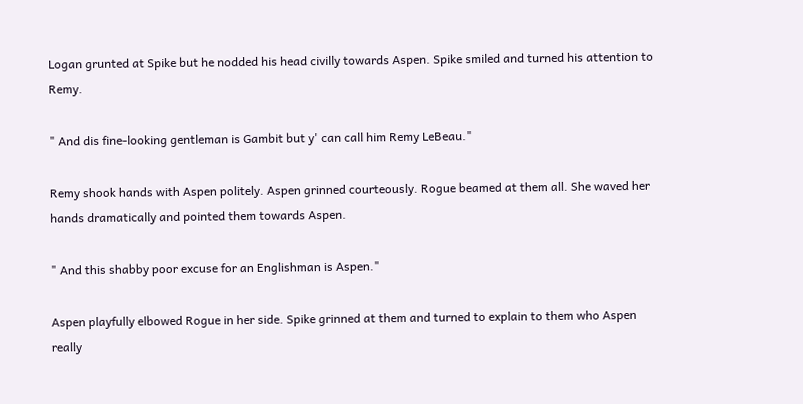Logan grunted at Spike but he nodded his head civilly towards Aspen. Spike smiled and turned his attention to Remy.

" And dis fine-looking gentleman is Gambit but y' can call him Remy LeBeau."

Remy shook hands with Aspen politely. Aspen grinned courteously. Rogue beamed at them all. She waved her hands dramatically and pointed them towards Aspen.

" And this shabby poor excuse for an Englishman is Aspen."

Aspen playfully elbowed Rogue in her side. Spike grinned at them and turned to explain to them who Aspen really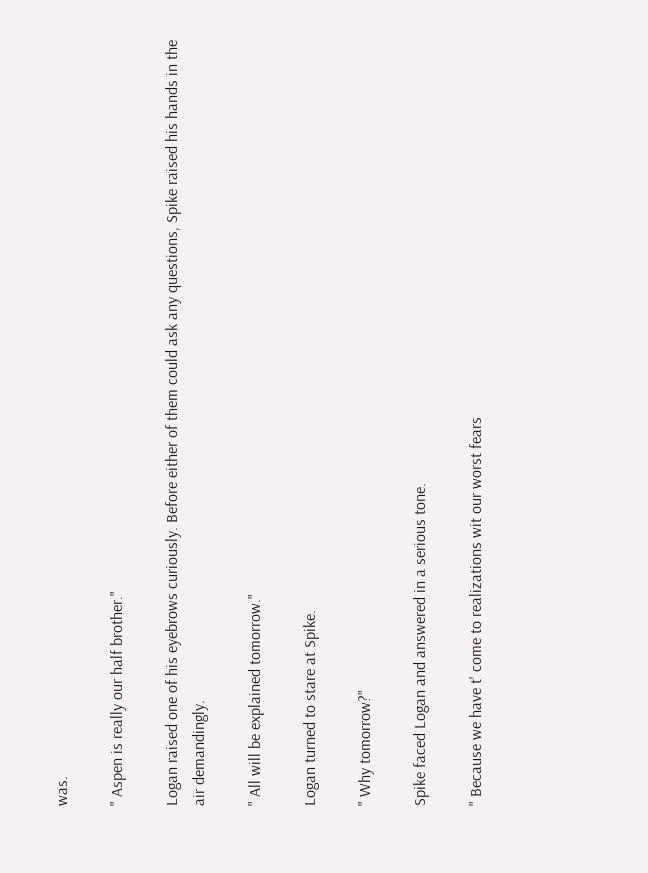was.

" Aspen is really our half brother."

Logan raised one of his eyebrows curiously. Before either of them could ask any questions, Spike raised his hands in the air demandingly.

" All will be explained tomorrow."

Logan turned to stare at Spike.

" Why tomorrow?"

Spike faced Logan and answered in a serious tone.

" Because we have t' come to realizations wit our worst fears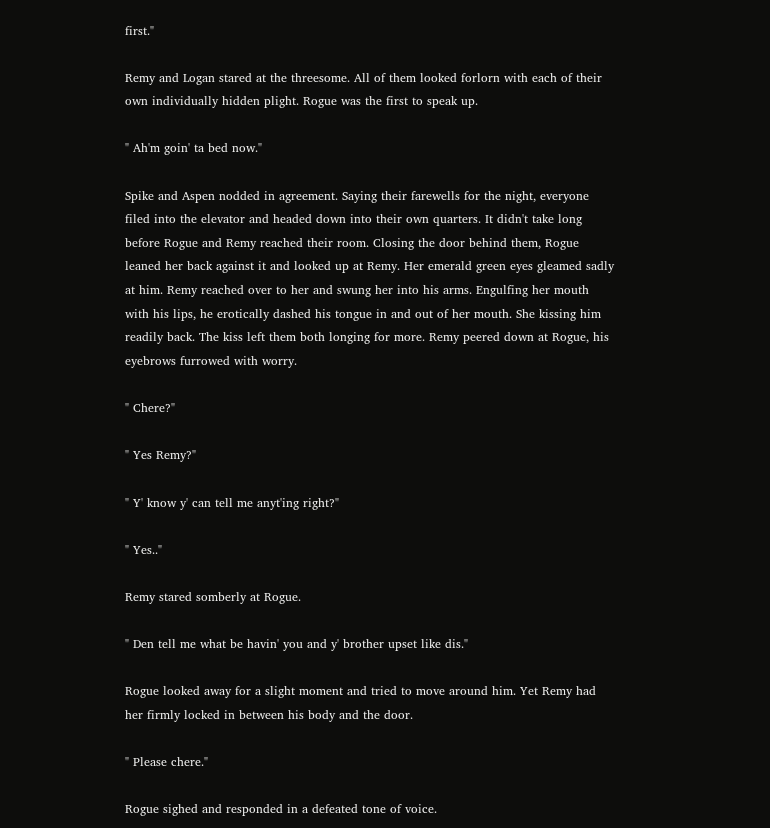first."

Remy and Logan stared at the threesome. All of them looked forlorn with each of their own individually hidden plight. Rogue was the first to speak up.

" Ah'm goin' ta bed now."

Spike and Aspen nodded in agreement. Saying their farewells for the night, everyone filed into the elevator and headed down into their own quarters. It didn't take long before Rogue and Remy reached their room. Closing the door behind them, Rogue leaned her back against it and looked up at Remy. Her emerald green eyes gleamed sadly at him. Remy reached over to her and swung her into his arms. Engulfing her mouth with his lips, he erotically dashed his tongue in and out of her mouth. She kissing him readily back. The kiss left them both longing for more. Remy peered down at Rogue, his eyebrows furrowed with worry.

" Chere?"

" Yes Remy?"

" Y' know y' can tell me anyt'ing right?"

" Yes.."

Remy stared somberly at Rogue.

" Den tell me what be havin' you and y' brother upset like dis."

Rogue looked away for a slight moment and tried to move around him. Yet Remy had her firmly locked in between his body and the door.

" Please chere."

Rogue sighed and responded in a defeated tone of voice.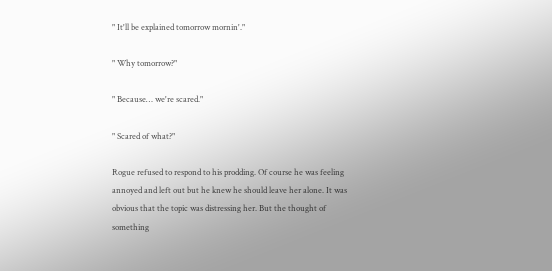" It'll be explained tomorrow mornin'."

" Why tomorrow?"

" Because… we're scared."

" Scared of what?"

Rogue refused to respond to his prodding. Of course he was feeling annoyed and left out but he knew he should leave her alone. It was obvious that the topic was distressing her. But the thought of something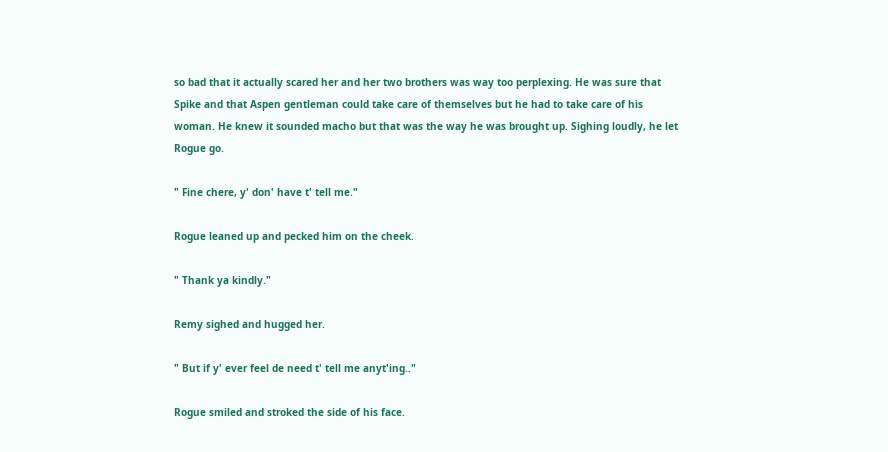so bad that it actually scared her and her two brothers was way too perplexing. He was sure that Spike and that Aspen gentleman could take care of themselves but he had to take care of his woman. He knew it sounded macho but that was the way he was brought up. Sighing loudly, he let Rogue go.

" Fine chere, y' don' have t' tell me."

Rogue leaned up and pecked him on the cheek.

" Thank ya kindly."

Remy sighed and hugged her.

" But if y' ever feel de need t' tell me anyt'ing.."

Rogue smiled and stroked the side of his face.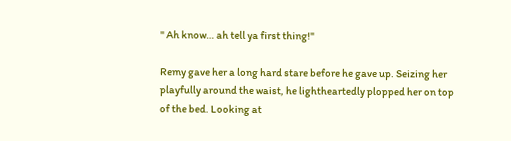" Ah know… ah tell ya first thing!"

Remy gave her a long hard stare before he gave up. Seizing her playfully around the waist, he lightheartedly plopped her on top of the bed. Looking at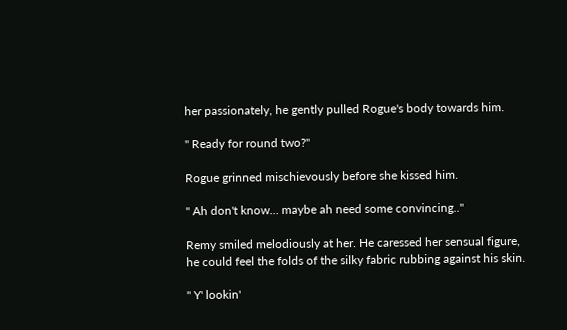her passionately, he gently pulled Rogue's body towards him.

" Ready for round two?"

Rogue grinned mischievously before she kissed him.

" Ah don't know… maybe ah need some convincing.."

Remy smiled melodiously at her. He caressed her sensual figure, he could feel the folds of the silky fabric rubbing against his skin.

" Y' lookin'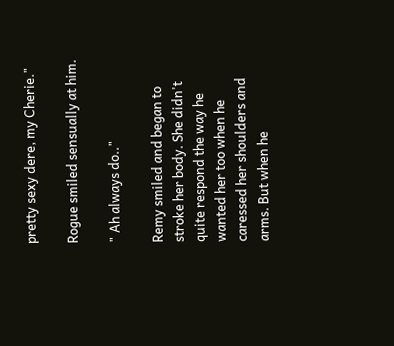pretty sexy dere, my Cherie."

Rogue smiled sensually at him.

" Ah always do.."

Remy smiled and began to stroke her body. She didn't quite respond the way he wanted her too when he caressed her shoulders and arms. But when he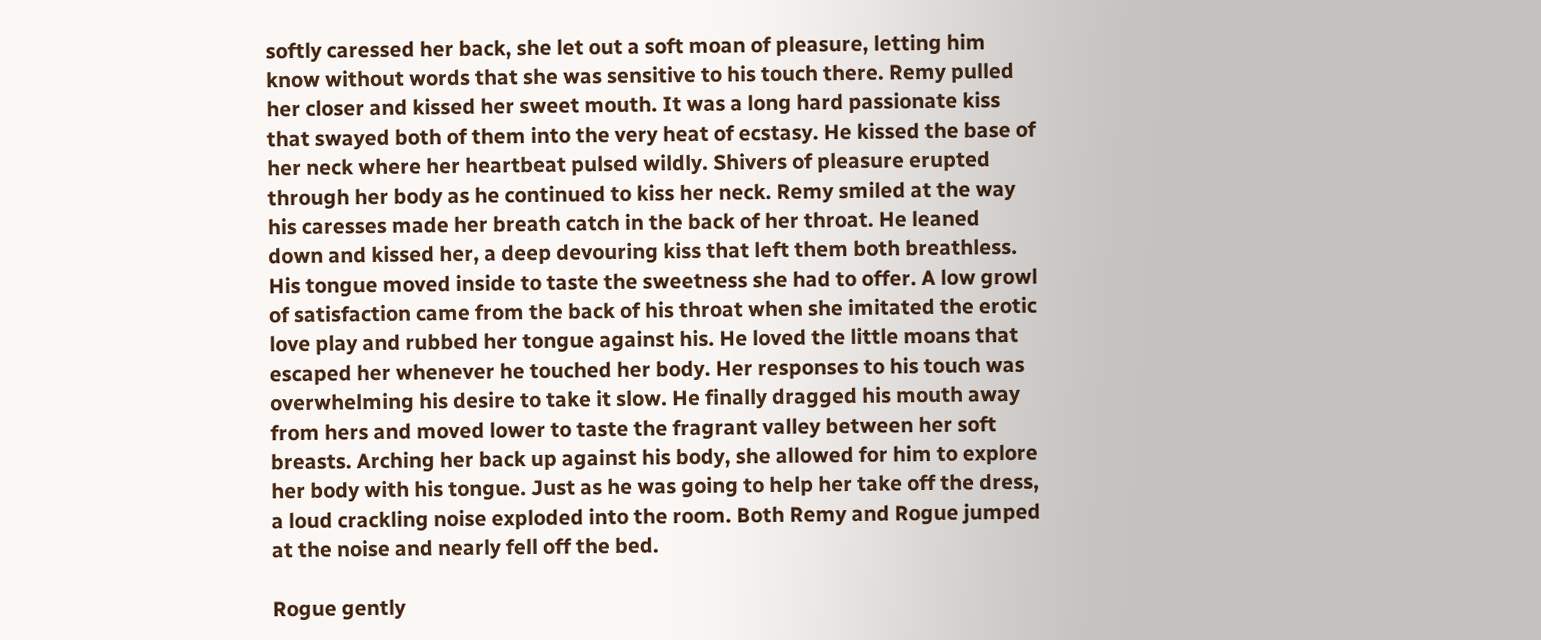softly caressed her back, she let out a soft moan of pleasure, letting him know without words that she was sensitive to his touch there. Remy pulled her closer and kissed her sweet mouth. It was a long hard passionate kiss that swayed both of them into the very heat of ecstasy. He kissed the base of her neck where her heartbeat pulsed wildly. Shivers of pleasure erupted through her body as he continued to kiss her neck. Remy smiled at the way his caresses made her breath catch in the back of her throat. He leaned down and kissed her, a deep devouring kiss that left them both breathless. His tongue moved inside to taste the sweetness she had to offer. A low growl of satisfaction came from the back of his throat when she imitated the erotic love play and rubbed her tongue against his. He loved the little moans that escaped her whenever he touched her body. Her responses to his touch was overwhelming his desire to take it slow. He finally dragged his mouth away from hers and moved lower to taste the fragrant valley between her soft breasts. Arching her back up against his body, she allowed for him to explore her body with his tongue. Just as he was going to help her take off the dress, a loud crackling noise exploded into the room. Both Remy and Rogue jumped at the noise and nearly fell off the bed.

Rogue gently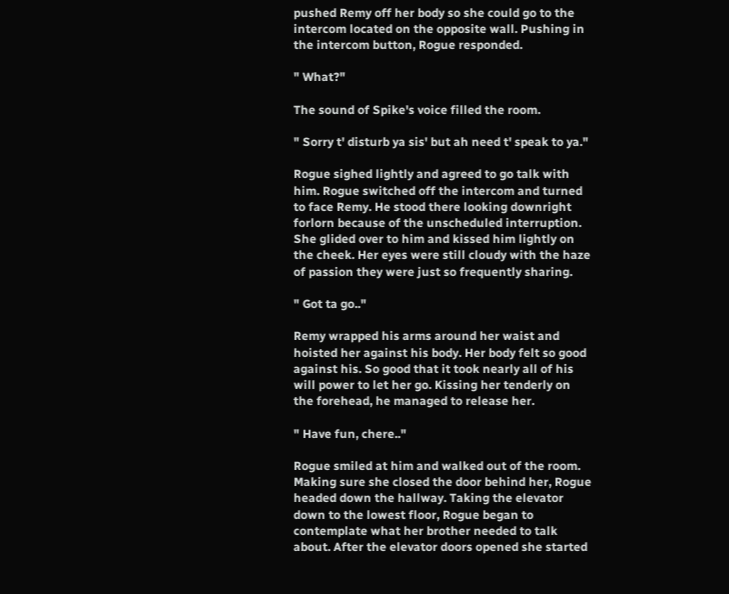pushed Remy off her body so she could go to the intercom located on the opposite wall. Pushing in the intercom button, Rogue responded.

" What?"

The sound of Spike's voice filled the room.

" Sorry t' disturb ya sis' but ah need t' speak to ya."

Rogue sighed lightly and agreed to go talk with him. Rogue switched off the intercom and turned to face Remy. He stood there looking downright forlorn because of the unscheduled interruption. She glided over to him and kissed him lightly on the cheek. Her eyes were still cloudy with the haze of passion they were just so frequently sharing.

" Got ta go.."

Remy wrapped his arms around her waist and hoisted her against his body. Her body felt so good against his. So good that it took nearly all of his will power to let her go. Kissing her tenderly on the forehead, he managed to release her.

" Have fun, chere.."

Rogue smiled at him and walked out of the room. Making sure she closed the door behind her, Rogue headed down the hallway. Taking the elevator down to the lowest floor, Rogue began to contemplate what her brother needed to talk about. After the elevator doors opened she started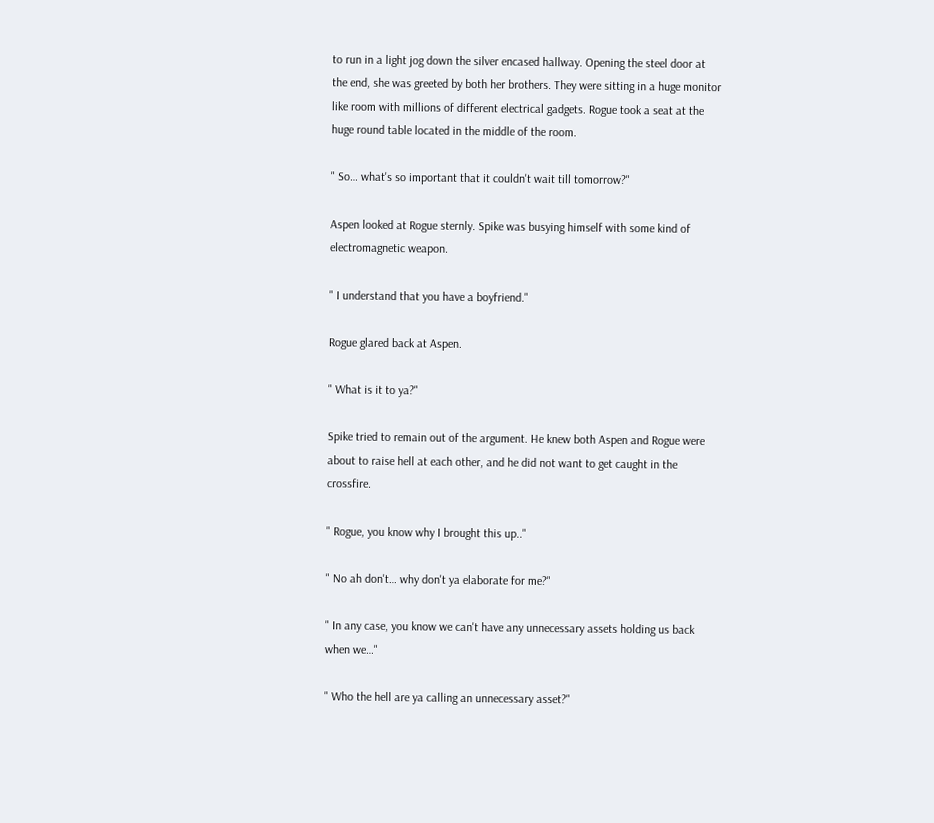to run in a light jog down the silver encased hallway. Opening the steel door at the end, she was greeted by both her brothers. They were sitting in a huge monitor like room with millions of different electrical gadgets. Rogue took a seat at the huge round table located in the middle of the room.

" So… what's so important that it couldn't wait till tomorrow?"

Aspen looked at Rogue sternly. Spike was busying himself with some kind of electromagnetic weapon.

" I understand that you have a boyfriend."

Rogue glared back at Aspen.

" What is it to ya?"

Spike tried to remain out of the argument. He knew both Aspen and Rogue were about to raise hell at each other, and he did not want to get caught in the crossfire.

" Rogue, you know why I brought this up.."

" No ah don't… why don't ya elaborate for me?"

" In any case, you know we can't have any unnecessary assets holding us back when we…"

" Who the hell are ya calling an unnecessary asset?"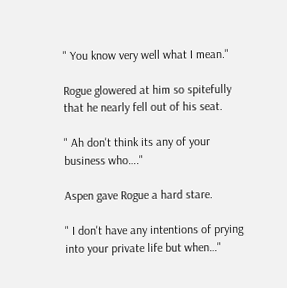" You know very well what I mean."

Rogue glowered at him so spitefully that he nearly fell out of his seat.

" Ah don't think its any of your business who…."

Aspen gave Rogue a hard stare.

" I don't have any intentions of prying into your private life but when…"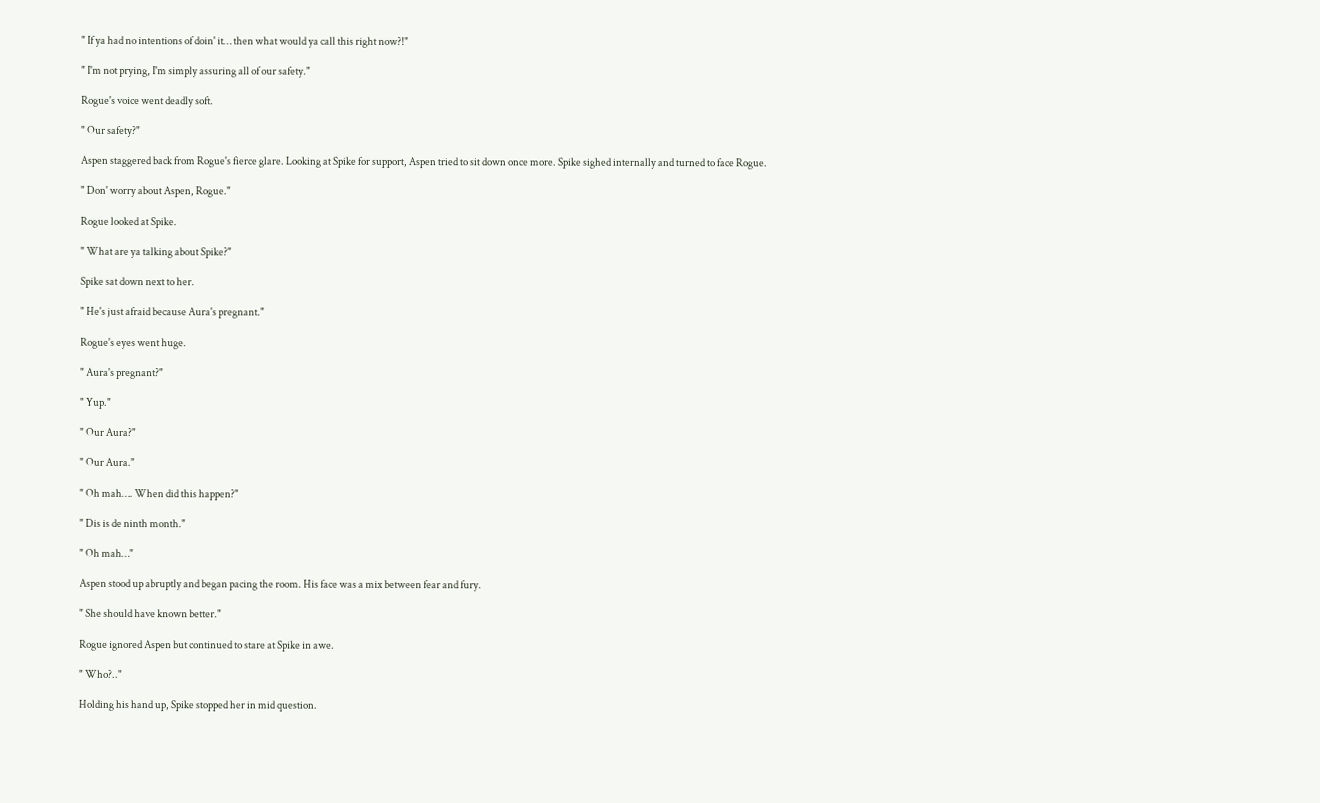" If ya had no intentions of doin' it… then what would ya call this right now?!"

" I'm not prying, I'm simply assuring all of our safety."

Rogue's voice went deadly soft.

" Our safety?"

Aspen staggered back from Rogue's fierce glare. Looking at Spike for support, Aspen tried to sit down once more. Spike sighed internally and turned to face Rogue.

" Don' worry about Aspen, Rogue."

Rogue looked at Spike.

" What are ya talking about Spike?"

Spike sat down next to her.

" He's just afraid because Aura's pregnant."

Rogue's eyes went huge.

" Aura's pregnant?"

" Yup."

" Our Aura?"

" Our Aura."

" Oh mah…. When did this happen?"

" Dis is de ninth month."

" Oh mah…"

Aspen stood up abruptly and began pacing the room. His face was a mix between fear and fury.

" She should have known better."

Rogue ignored Aspen but continued to stare at Spike in awe.

" Who?.."

Holding his hand up, Spike stopped her in mid question.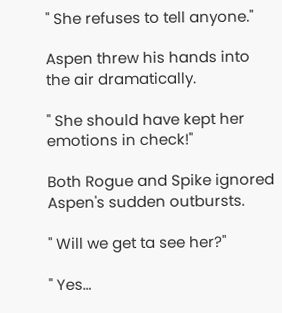" She refuses to tell anyone."

Aspen threw his hands into the air dramatically.

" She should have kept her emotions in check!"

Both Rogue and Spike ignored Aspen's sudden outbursts.

" Will we get ta see her?"

" Yes…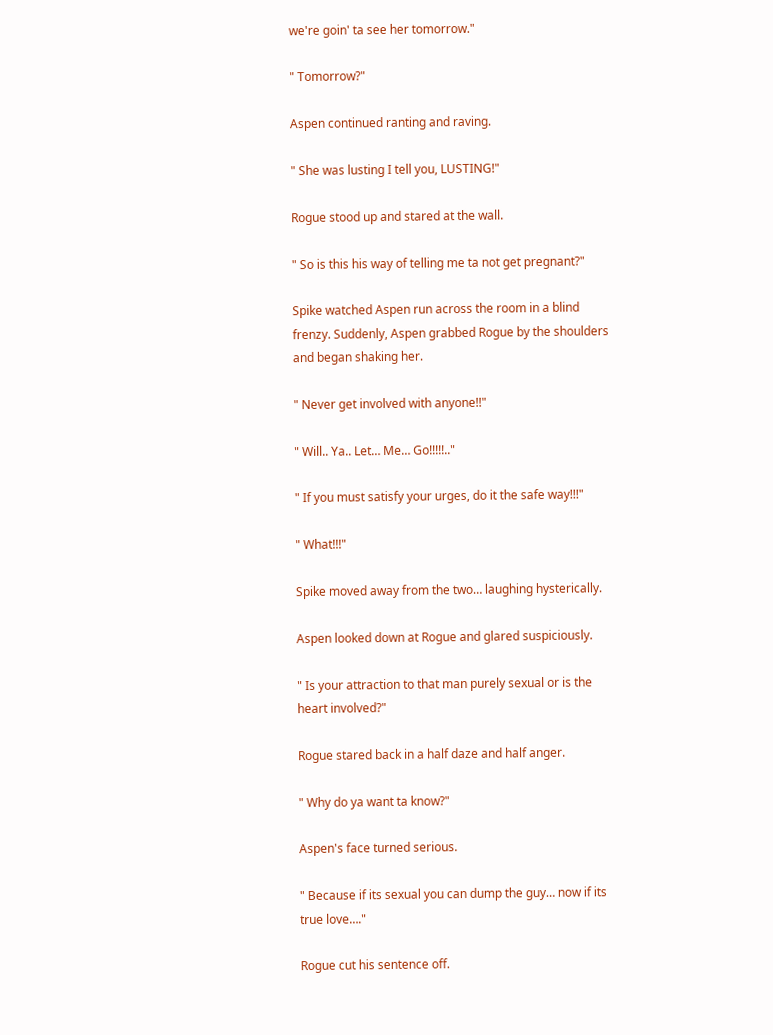we're goin' ta see her tomorrow."

" Tomorrow?"

Aspen continued ranting and raving.

" She was lusting I tell you, LUSTING!"

Rogue stood up and stared at the wall.

" So is this his way of telling me ta not get pregnant?"

Spike watched Aspen run across the room in a blind frenzy. Suddenly, Aspen grabbed Rogue by the shoulders and began shaking her.

" Never get involved with anyone!!"

" Will.. Ya.. Let… Me… Go!!!!!.."

" If you must satisfy your urges, do it the safe way!!!"

" What!!!"

Spike moved away from the two… laughing hysterically.

Aspen looked down at Rogue and glared suspiciously.

" Is your attraction to that man purely sexual or is the heart involved?"

Rogue stared back in a half daze and half anger.

" Why do ya want ta know?"

Aspen's face turned serious.

" Because if its sexual you can dump the guy… now if its true love…."

Rogue cut his sentence off.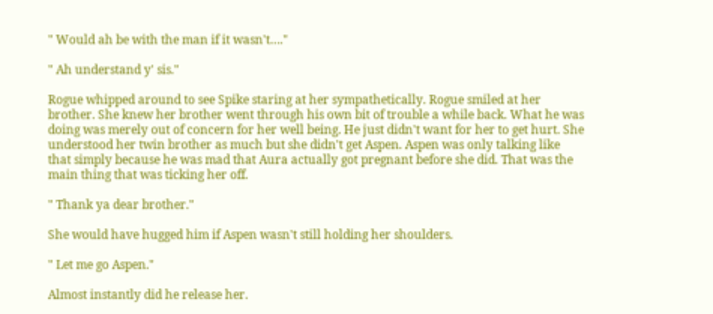" Would ah be with the man if it wasn't…."

" Ah understand y' sis."

Rogue whipped around to see Spike staring at her sympathetically. Rogue smiled at her brother. She knew her brother went through his own bit of trouble a while back. What he was doing was merely out of concern for her well being. He just didn't want for her to get hurt. She understood her twin brother as much but she didn't get Aspen. Aspen was only talking like that simply because he was mad that Aura actually got pregnant before she did. That was the main thing that was ticking her off.

" Thank ya dear brother."

She would have hugged him if Aspen wasn't still holding her shoulders.

" Let me go Aspen."

Almost instantly did he release her.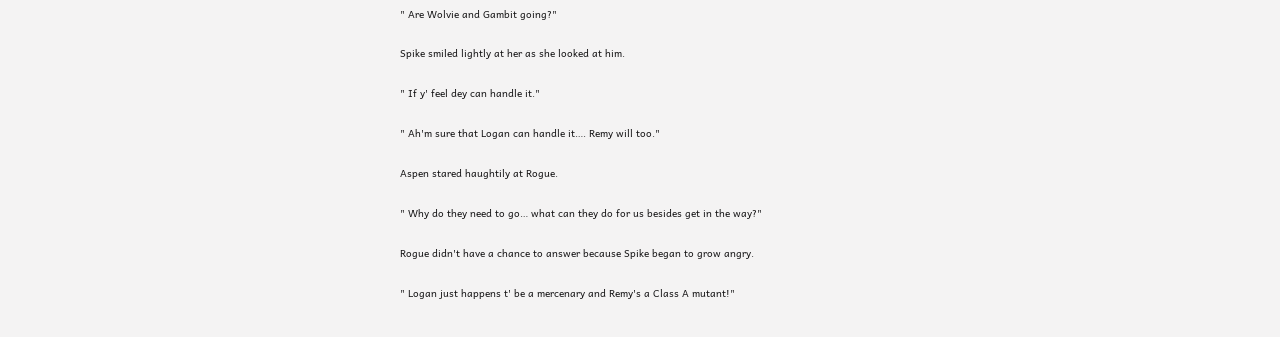" Are Wolvie and Gambit going?"

Spike smiled lightly at her as she looked at him.

" If y' feel dey can handle it."

" Ah'm sure that Logan can handle it…. Remy will too."

Aspen stared haughtily at Rogue.

" Why do they need to go… what can they do for us besides get in the way?"

Rogue didn't have a chance to answer because Spike began to grow angry.

" Logan just happens t' be a mercenary and Remy's a Class A mutant!"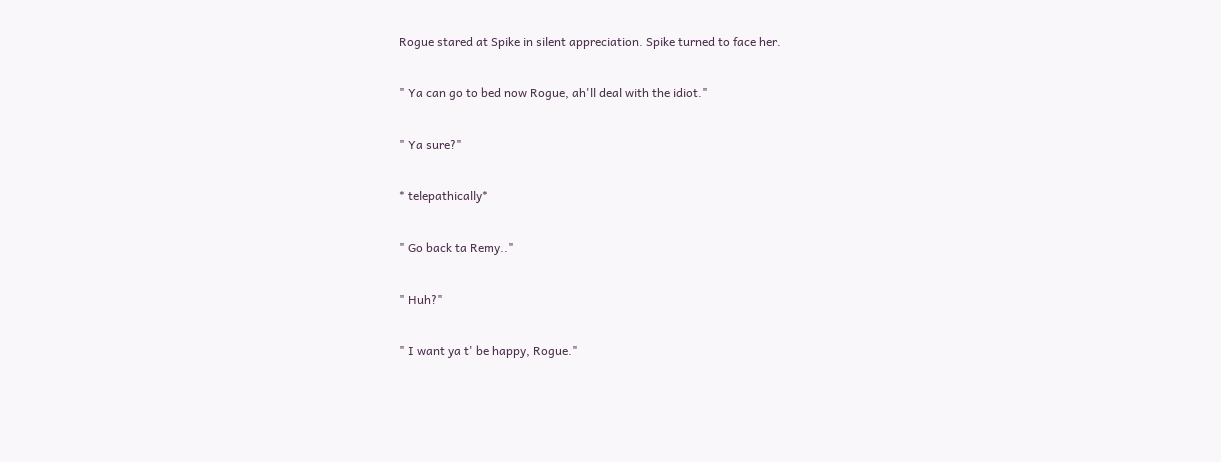Rogue stared at Spike in silent appreciation. Spike turned to face her.

" Ya can go to bed now Rogue, ah'll deal with the idiot."

" Ya sure?"

* telepathically*

" Go back ta Remy.."

" Huh?"

" I want ya t' be happy, Rogue."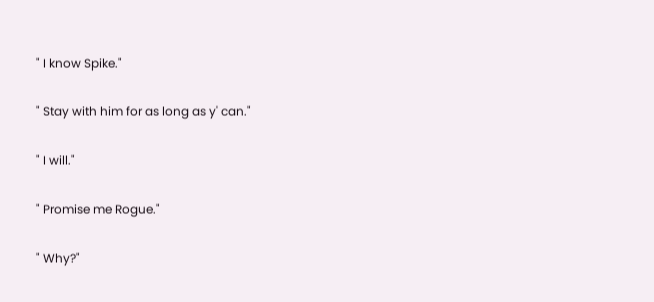" I know Spike."

" Stay with him for as long as y' can."

" I will."

" Promise me Rogue."

" Why?"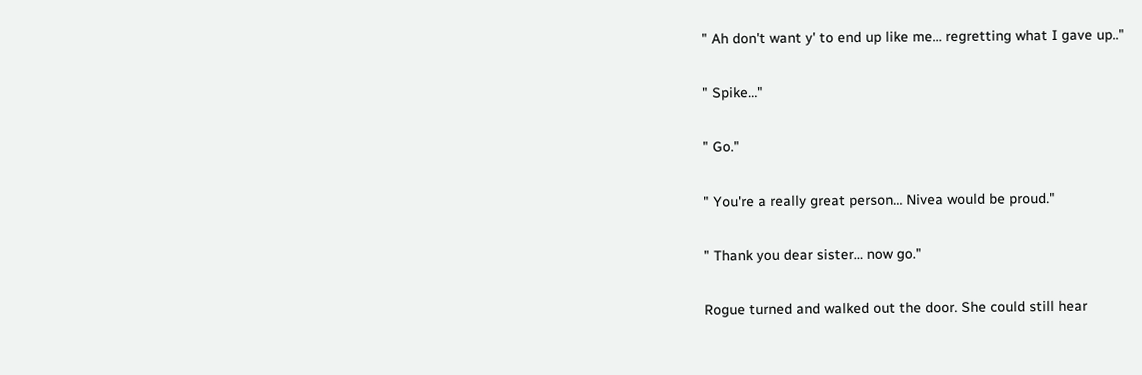" Ah don't want y' to end up like me… regretting what I gave up.."

" Spike…"

" Go."

" You're a really great person… Nivea would be proud."

" Thank you dear sister… now go."

Rogue turned and walked out the door. She could still hear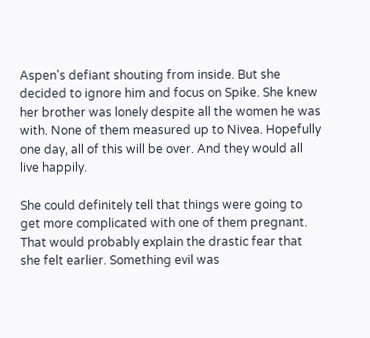Aspen's defiant shouting from inside. But she decided to ignore him and focus on Spike. She knew her brother was lonely despite all the women he was with. None of them measured up to Nivea. Hopefully one day, all of this will be over. And they would all live happily.

She could definitely tell that things were going to get more complicated with one of them pregnant. That would probably explain the drastic fear that she felt earlier. Something evil was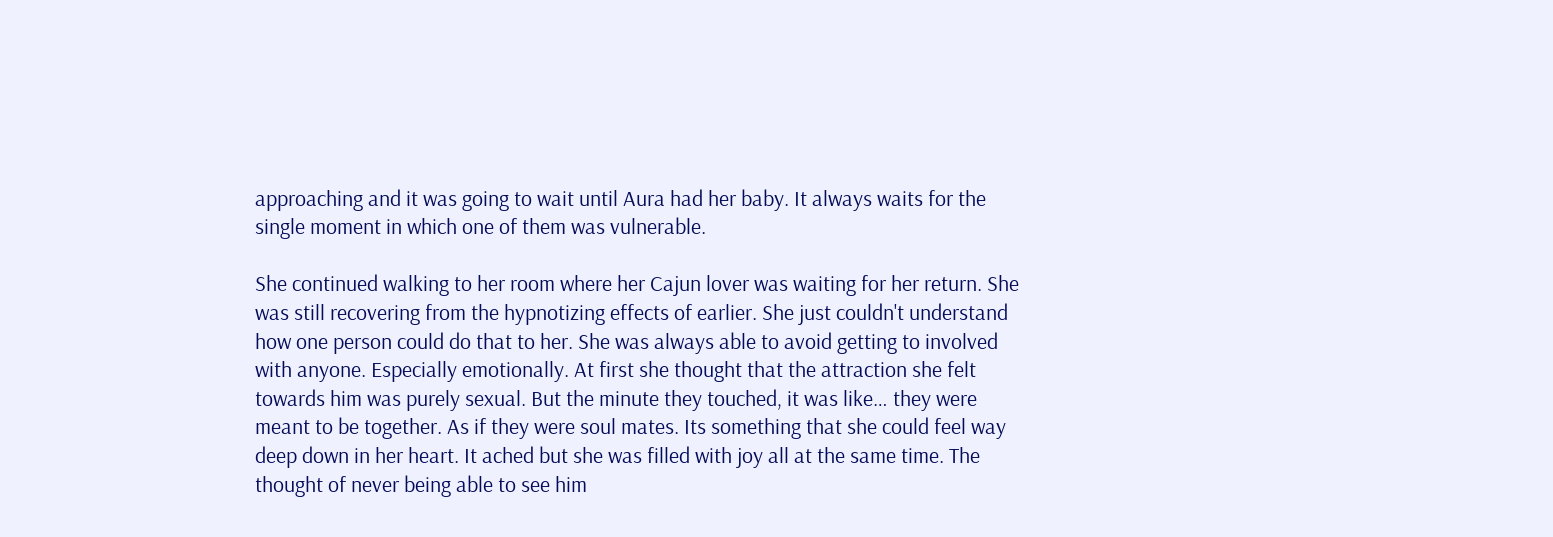approaching and it was going to wait until Aura had her baby. It always waits for the single moment in which one of them was vulnerable.

She continued walking to her room where her Cajun lover was waiting for her return. She was still recovering from the hypnotizing effects of earlier. She just couldn't understand how one person could do that to her. She was always able to avoid getting to involved with anyone. Especially emotionally. At first she thought that the attraction she felt towards him was purely sexual. But the minute they touched, it was like… they were meant to be together. As if they were soul mates. Its something that she could feel way deep down in her heart. It ached but she was filled with joy all at the same time. The thought of never being able to see him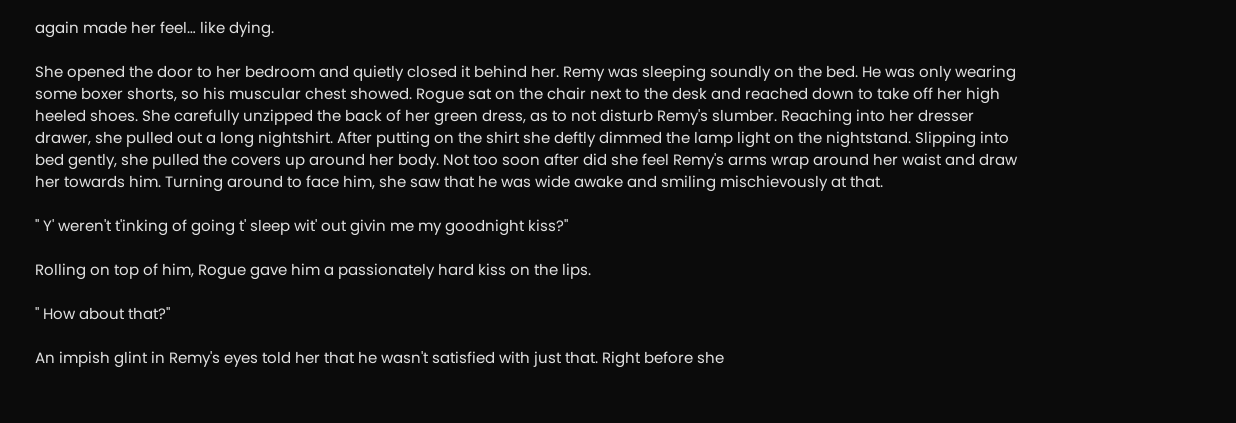again made her feel… like dying.

She opened the door to her bedroom and quietly closed it behind her. Remy was sleeping soundly on the bed. He was only wearing some boxer shorts, so his muscular chest showed. Rogue sat on the chair next to the desk and reached down to take off her high heeled shoes. She carefully unzipped the back of her green dress, as to not disturb Remy's slumber. Reaching into her dresser drawer, she pulled out a long nightshirt. After putting on the shirt she deftly dimmed the lamp light on the nightstand. Slipping into bed gently, she pulled the covers up around her body. Not too soon after did she feel Remy's arms wrap around her waist and draw her towards him. Turning around to face him, she saw that he was wide awake and smiling mischievously at that.

" Y' weren't t'inking of going t' sleep wit' out givin me my goodnight kiss?"

Rolling on top of him, Rogue gave him a passionately hard kiss on the lips.

" How about that?"

An impish glint in Remy's eyes told her that he wasn't satisfied with just that. Right before she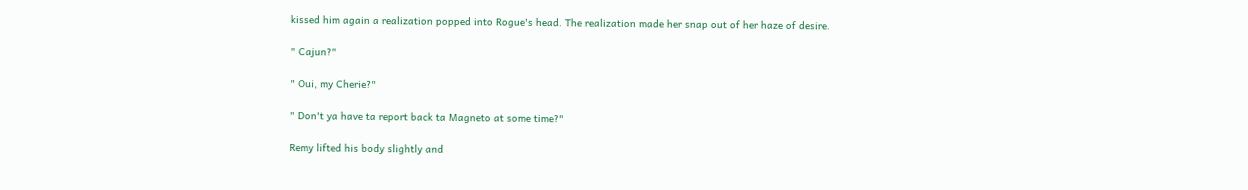kissed him again a realization popped into Rogue's head. The realization made her snap out of her haze of desire.

" Cajun?"

" Oui, my Cherie?"

" Don't ya have ta report back ta Magneto at some time?"

Remy lifted his body slightly and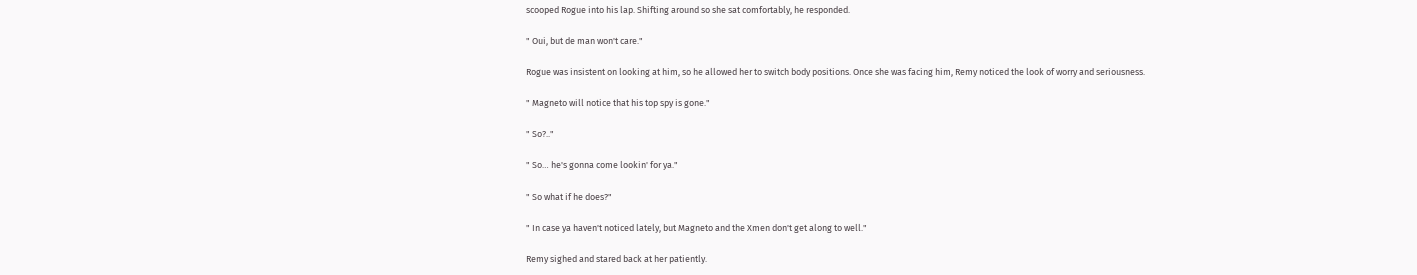scooped Rogue into his lap. Shifting around so she sat comfortably, he responded.

" Oui, but de man won't care."

Rogue was insistent on looking at him, so he allowed her to switch body positions. Once she was facing him, Remy noticed the look of worry and seriousness.

" Magneto will notice that his top spy is gone."

" So?.."

" So… he's gonna come lookin' for ya."

" So what if he does?"

" In case ya haven't noticed lately, but Magneto and the Xmen don't get along to well."

Remy sighed and stared back at her patiently.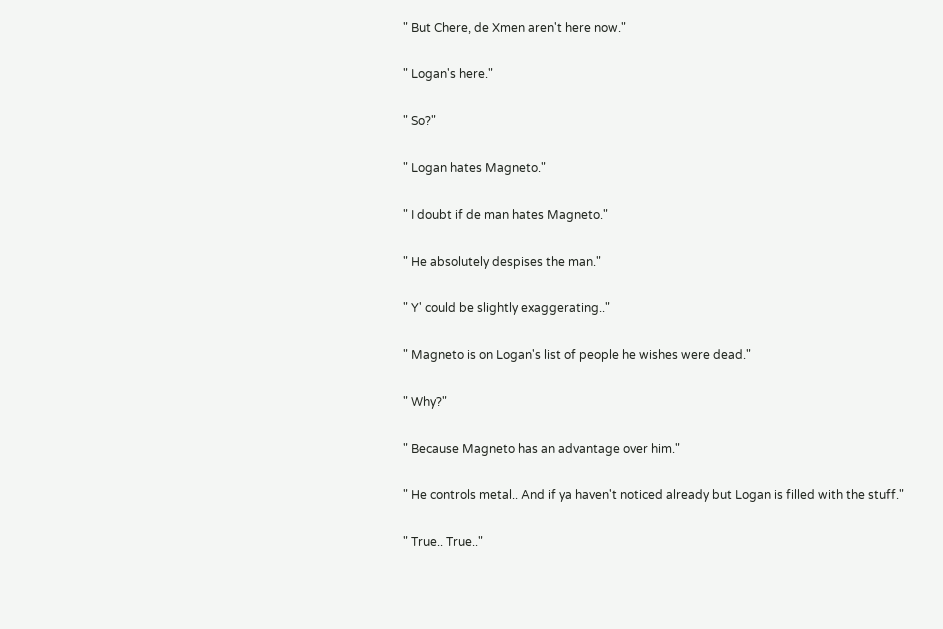" But Chere, de Xmen aren't here now."

" Logan's here."

" So?"

" Logan hates Magneto."

" I doubt if de man hates Magneto."

" He absolutely despises the man."

" Y' could be slightly exaggerating.."

" Magneto is on Logan's list of people he wishes were dead."

" Why?"

" Because Magneto has an advantage over him."

" He controls metal.. And if ya haven't noticed already but Logan is filled with the stuff."

" True.. True.."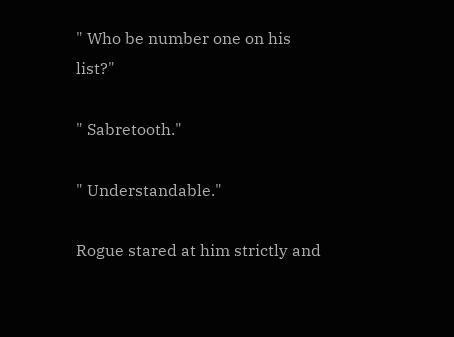" Who be number one on his list?"

" Sabretooth."

" Understandable."

Rogue stared at him strictly and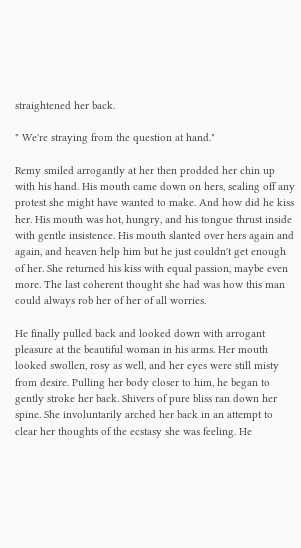straightened her back.

" We're straying from the question at hand."

Remy smiled arrogantly at her then prodded her chin up with his hand. His mouth came down on hers, sealing off any protest she might have wanted to make. And how did he kiss her. His mouth was hot, hungry, and his tongue thrust inside with gentle insistence. His mouth slanted over hers again and again, and heaven help him but he just couldn't get enough of her. She returned his kiss with equal passion, maybe even more. The last coherent thought she had was how this man could always rob her of her of all worries.

He finally pulled back and looked down with arrogant pleasure at the beautiful woman in his arms. Her mouth looked swollen, rosy as well, and her eyes were still misty from desire. Pulling her body closer to him, he began to gently stroke her back. Shivers of pure bliss ran down her spine. She involuntarily arched her back in an attempt to clear her thoughts of the ecstasy she was feeling. He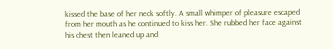kissed the base of her neck softly. A small whimper of pleasure escaped from her mouth as he continued to kiss her. She rubbed her face against his chest then leaned up and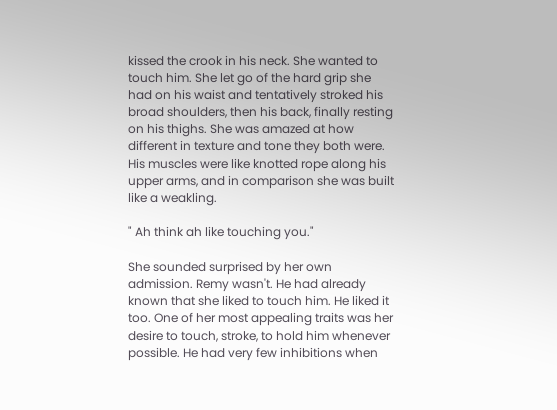kissed the crook in his neck. She wanted to touch him. She let go of the hard grip she had on his waist and tentatively stroked his broad shoulders, then his back, finally resting on his thighs. She was amazed at how different in texture and tone they both were. His muscles were like knotted rope along his upper arms, and in comparison she was built like a weakling.

" Ah think ah like touching you."

She sounded surprised by her own admission. Remy wasn't. He had already known that she liked to touch him. He liked it too. One of her most appealing traits was her desire to touch, stroke, to hold him whenever possible. He had very few inhibitions when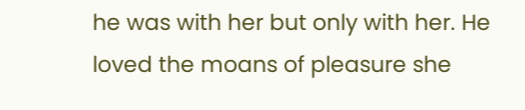he was with her but only with her. He loved the moans of pleasure she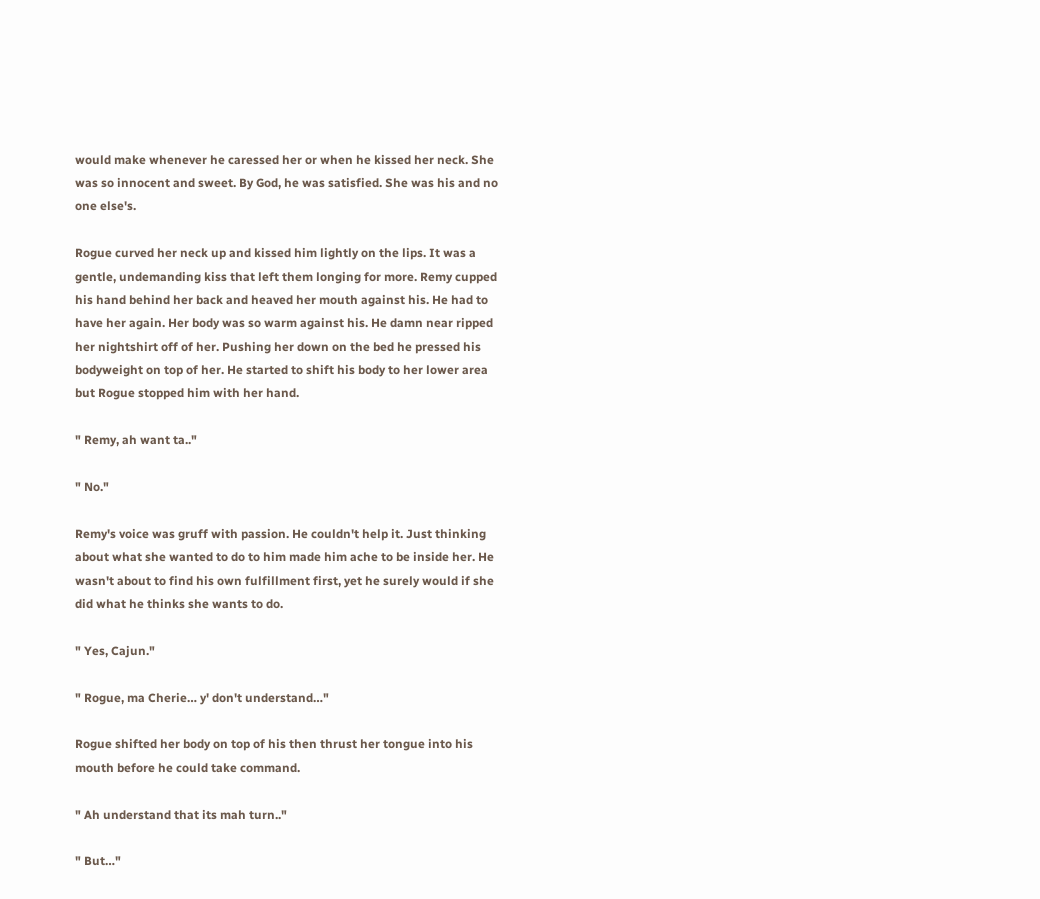would make whenever he caressed her or when he kissed her neck. She was so innocent and sweet. By God, he was satisfied. She was his and no one else's.

Rogue curved her neck up and kissed him lightly on the lips. It was a gentle, undemanding kiss that left them longing for more. Remy cupped his hand behind her back and heaved her mouth against his. He had to have her again. Her body was so warm against his. He damn near ripped her nightshirt off of her. Pushing her down on the bed he pressed his bodyweight on top of her. He started to shift his body to her lower area but Rogue stopped him with her hand.

" Remy, ah want ta.."

" No."

Remy's voice was gruff with passion. He couldn't help it. Just thinking about what she wanted to do to him made him ache to be inside her. He wasn't about to find his own fulfillment first, yet he surely would if she did what he thinks she wants to do.

" Yes, Cajun."

" Rogue, ma Cherie… y' don't understand…"

Rogue shifted her body on top of his then thrust her tongue into his mouth before he could take command.

" Ah understand that its mah turn.."

" But…"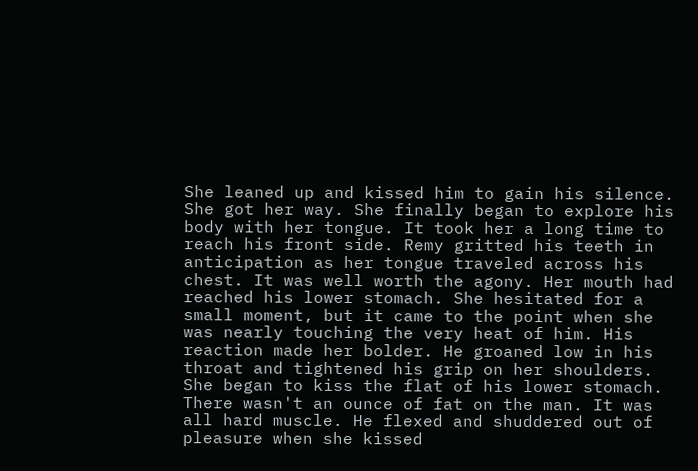She leaned up and kissed him to gain his silence. She got her way. She finally began to explore his body with her tongue. It took her a long time to reach his front side. Remy gritted his teeth in anticipation as her tongue traveled across his chest. It was well worth the agony. Her mouth had reached his lower stomach. She hesitated for a small moment, but it came to the point when she was nearly touching the very heat of him. His reaction made her bolder. He groaned low in his throat and tightened his grip on her shoulders. She began to kiss the flat of his lower stomach. There wasn't an ounce of fat on the man. It was all hard muscle. He flexed and shuddered out of pleasure when she kissed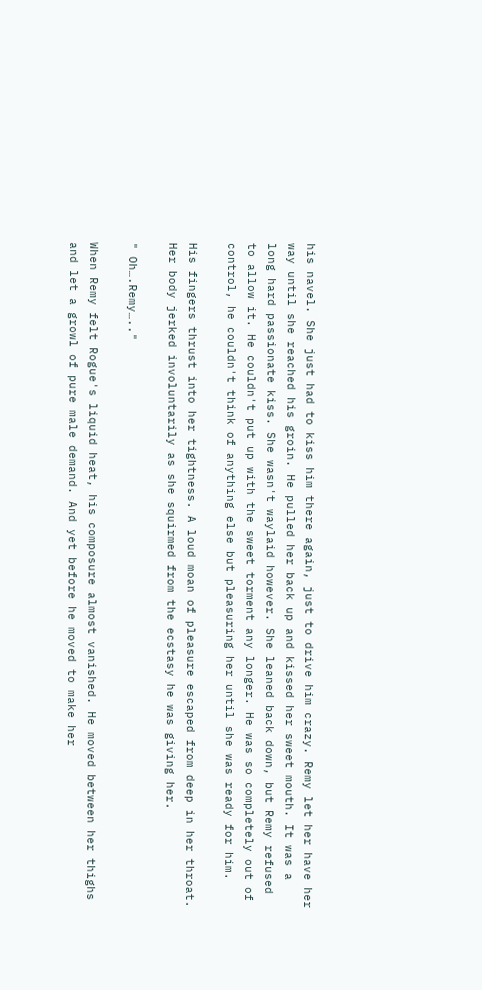his navel. She just had to kiss him there again, just to drive him crazy. Remy let her have her way until she reached his groin. He pulled her back up and kissed her sweet mouth. It was a long hard passionate kiss. She wasn't waylaid however. She leaned back down, but Remy refused to allow it. He couldn't put up with the sweet torment any longer. He was so completely out of control, he couldn't think of anything else but pleasuring her until she was ready for him.

His fingers thrust into her tightness. A loud moan of pleasure escaped from deep in her throat. Her body jerked involuntarily as she squirmed from the ecstasy he was giving her.

" Oh….Remy….."

When Remy felt Rogue's liquid heat, his composure almost vanished. He moved between her thighs and let a growl of pure male demand. And yet before he moved to make her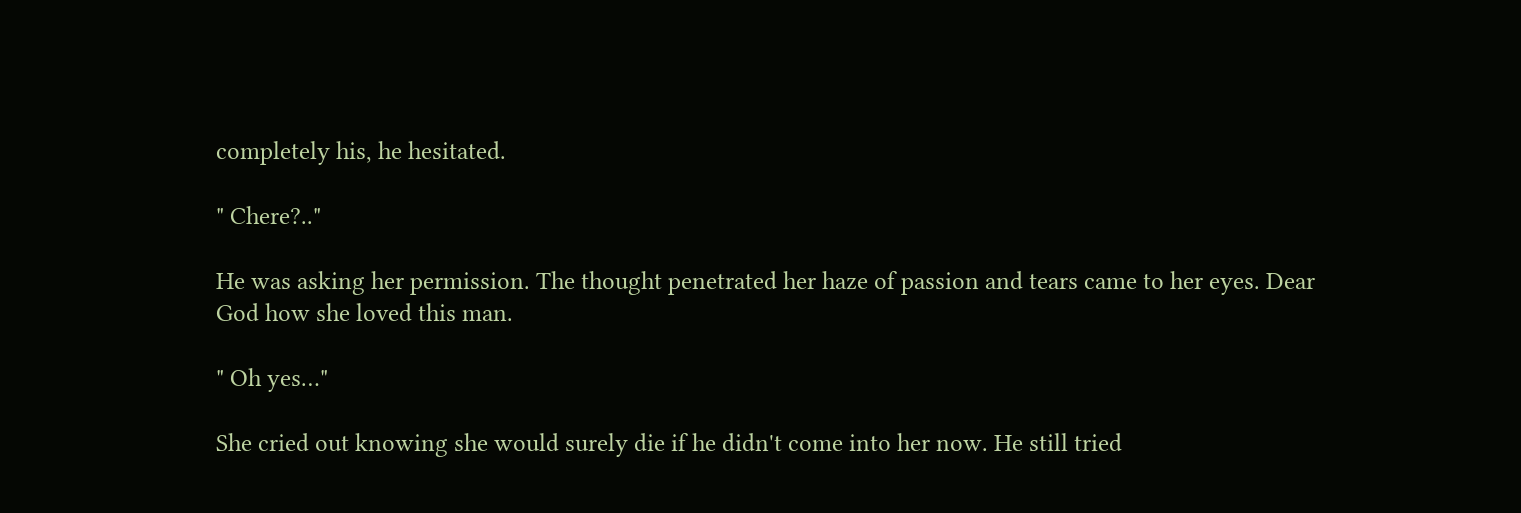completely his, he hesitated.

" Chere?.."

He was asking her permission. The thought penetrated her haze of passion and tears came to her eyes. Dear God how she loved this man.

" Oh yes…"

She cried out knowing she would surely die if he didn't come into her now. He still tried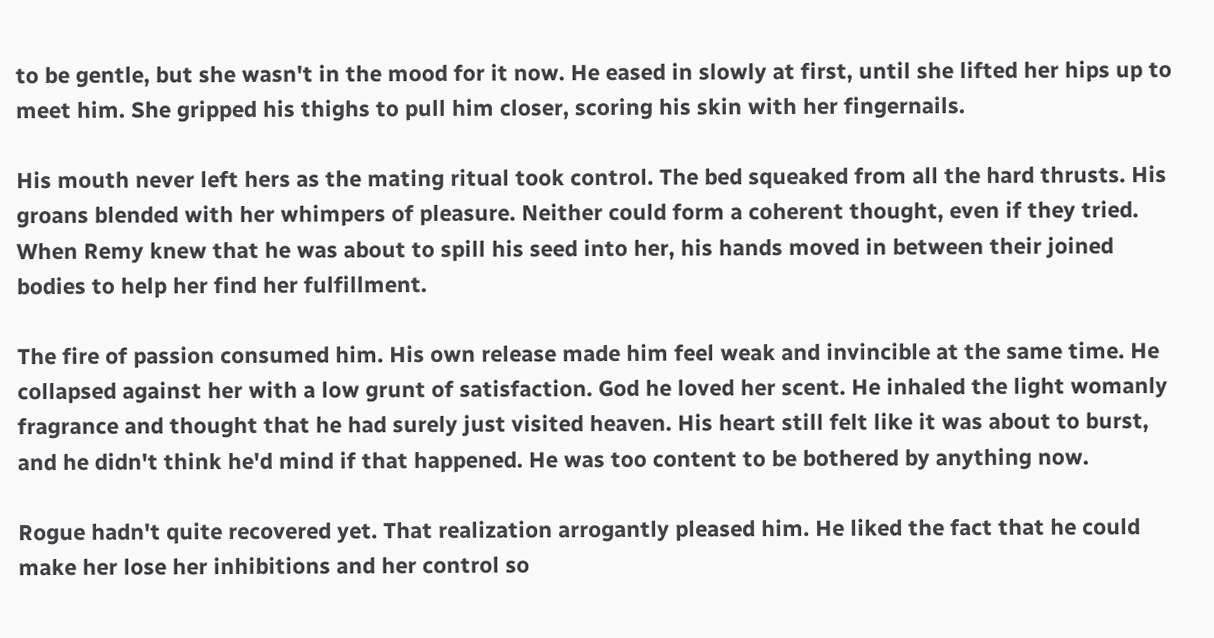to be gentle, but she wasn't in the mood for it now. He eased in slowly at first, until she lifted her hips up to meet him. She gripped his thighs to pull him closer, scoring his skin with her fingernails.

His mouth never left hers as the mating ritual took control. The bed squeaked from all the hard thrusts. His groans blended with her whimpers of pleasure. Neither could form a coherent thought, even if they tried. When Remy knew that he was about to spill his seed into her, his hands moved in between their joined bodies to help her find her fulfillment.

The fire of passion consumed him. His own release made him feel weak and invincible at the same time. He collapsed against her with a low grunt of satisfaction. God he loved her scent. He inhaled the light womanly fragrance and thought that he had surely just visited heaven. His heart still felt like it was about to burst, and he didn't think he'd mind if that happened. He was too content to be bothered by anything now.

Rogue hadn't quite recovered yet. That realization arrogantly pleased him. He liked the fact that he could make her lose her inhibitions and her control so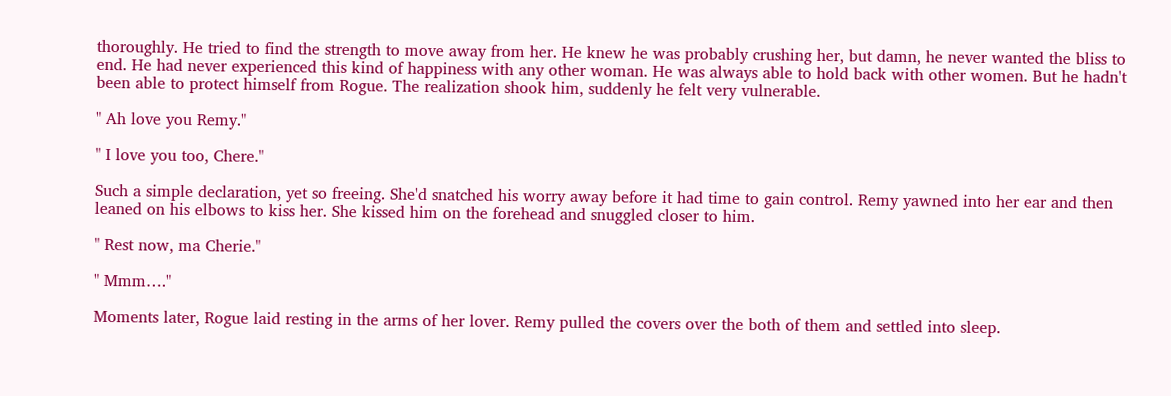thoroughly. He tried to find the strength to move away from her. He knew he was probably crushing her, but damn, he never wanted the bliss to end. He had never experienced this kind of happiness with any other woman. He was always able to hold back with other women. But he hadn't been able to protect himself from Rogue. The realization shook him, suddenly he felt very vulnerable.

" Ah love you Remy."

" I love you too, Chere."

Such a simple declaration, yet so freeing. She'd snatched his worry away before it had time to gain control. Remy yawned into her ear and then leaned on his elbows to kiss her. She kissed him on the forehead and snuggled closer to him.

" Rest now, ma Cherie."

" Mmm…."

Moments later, Rogue laid resting in the arms of her lover. Remy pulled the covers over the both of them and settled into sleep.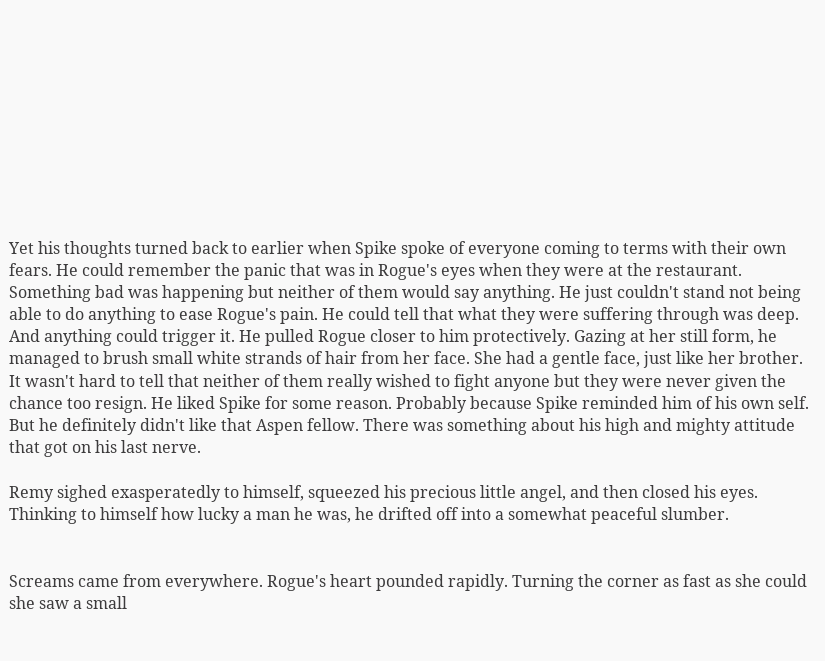Yet his thoughts turned back to earlier when Spike spoke of everyone coming to terms with their own fears. He could remember the panic that was in Rogue's eyes when they were at the restaurant. Something bad was happening but neither of them would say anything. He just couldn't stand not being able to do anything to ease Rogue's pain. He could tell that what they were suffering through was deep. And anything could trigger it. He pulled Rogue closer to him protectively. Gazing at her still form, he managed to brush small white strands of hair from her face. She had a gentle face, just like her brother. It wasn't hard to tell that neither of them really wished to fight anyone but they were never given the chance too resign. He liked Spike for some reason. Probably because Spike reminded him of his own self. But he definitely didn't like that Aspen fellow. There was something about his high and mighty attitude that got on his last nerve.

Remy sighed exasperatedly to himself, squeezed his precious little angel, and then closed his eyes. Thinking to himself how lucky a man he was, he drifted off into a somewhat peaceful slumber.


Screams came from everywhere. Rogue's heart pounded rapidly. Turning the corner as fast as she could she saw a small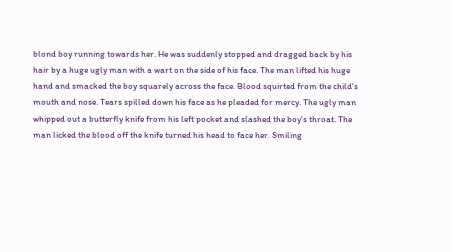blond boy running towards her. He was suddenly stopped and dragged back by his hair by a huge ugly man with a wart on the side of his face. The man lifted his huge hand and smacked the boy squarely across the face. Blood squirted from the child's mouth and nose. Tears spilled down his face as he pleaded for mercy. The ugly man whipped out a butterfly knife from his left pocket and slashed the boy's throat. The man licked the blood off the knife turned his head to face her. Smiling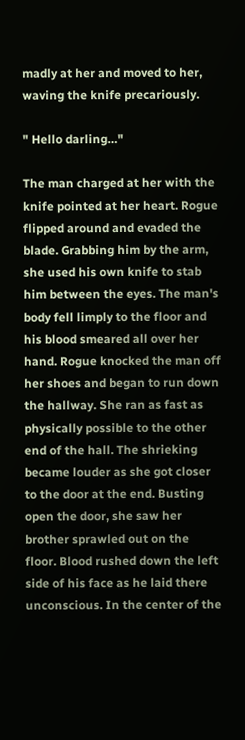madly at her and moved to her, waving the knife precariously.

" Hello darling…"

The man charged at her with the knife pointed at her heart. Rogue flipped around and evaded the blade. Grabbing him by the arm, she used his own knife to stab him between the eyes. The man's body fell limply to the floor and his blood smeared all over her hand. Rogue knocked the man off her shoes and began to run down the hallway. She ran as fast as physically possible to the other end of the hall. The shrieking became louder as she got closer to the door at the end. Busting open the door, she saw her brother sprawled out on the floor. Blood rushed down the left side of his face as he laid there unconscious. In the center of the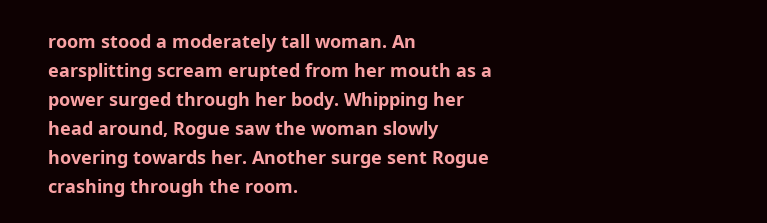room stood a moderately tall woman. An earsplitting scream erupted from her mouth as a power surged through her body. Whipping her head around, Rogue saw the woman slowly hovering towards her. Another surge sent Rogue crashing through the room.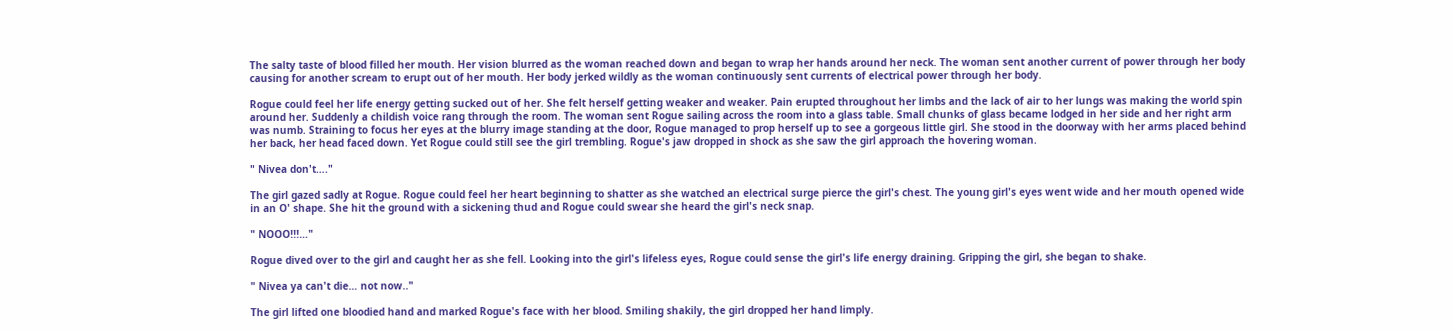The salty taste of blood filled her mouth. Her vision blurred as the woman reached down and began to wrap her hands around her neck. The woman sent another current of power through her body causing for another scream to erupt out of her mouth. Her body jerked wildly as the woman continuously sent currents of electrical power through her body.

Rogue could feel her life energy getting sucked out of her. She felt herself getting weaker and weaker. Pain erupted throughout her limbs and the lack of air to her lungs was making the world spin around her. Suddenly a childish voice rang through the room. The woman sent Rogue sailing across the room into a glass table. Small chunks of glass became lodged in her side and her right arm was numb. Straining to focus her eyes at the blurry image standing at the door, Rogue managed to prop herself up to see a gorgeous little girl. She stood in the doorway with her arms placed behind her back, her head faced down. Yet Rogue could still see the girl trembling. Rogue's jaw dropped in shock as she saw the girl approach the hovering woman.

" Nivea don't…."

The girl gazed sadly at Rogue. Rogue could feel her heart beginning to shatter as she watched an electrical surge pierce the girl's chest. The young girl's eyes went wide and her mouth opened wide in an O' shape. She hit the ground with a sickening thud and Rogue could swear she heard the girl's neck snap.

" NOOO!!!…"

Rogue dived over to the girl and caught her as she fell. Looking into the girl's lifeless eyes, Rogue could sense the girl's life energy draining. Gripping the girl, she began to shake.

" Nivea ya can't die… not now.."

The girl lifted one bloodied hand and marked Rogue's face with her blood. Smiling shakily, the girl dropped her hand limply.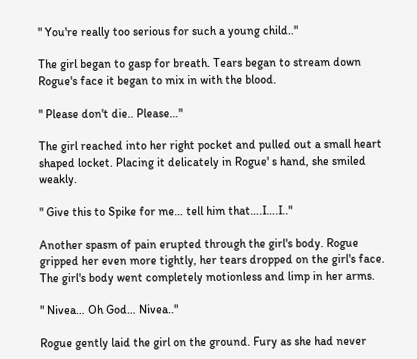" You're really too serious for such a young child.."

The girl began to gasp for breath. Tears began to stream down Rogue's face it began to mix in with the blood.

" Please don't die.. Please…"

The girl reached into her right pocket and pulled out a small heart shaped locket. Placing it delicately in Rogue' s hand, she smiled weakly.

" Give this to Spike for me… tell him that….I….I.."

Another spasm of pain erupted through the girl's body. Rogue gripped her even more tightly, her tears dropped on the girl's face. The girl's body went completely motionless and limp in her arms.

" Nivea… Oh God… Nivea.."

Rogue gently laid the girl on the ground. Fury as she had never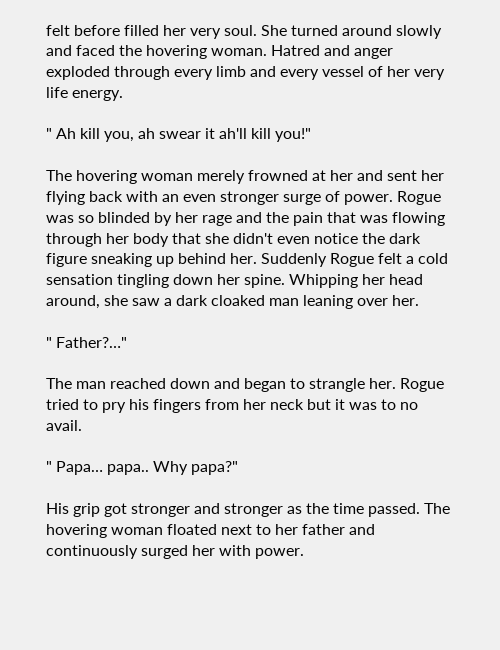felt before filled her very soul. She turned around slowly and faced the hovering woman. Hatred and anger exploded through every limb and every vessel of her very life energy.

" Ah kill you, ah swear it ah'll kill you!"

The hovering woman merely frowned at her and sent her flying back with an even stronger surge of power. Rogue was so blinded by her rage and the pain that was flowing through her body that she didn't even notice the dark figure sneaking up behind her. Suddenly Rogue felt a cold sensation tingling down her spine. Whipping her head around, she saw a dark cloaked man leaning over her.

" Father?…"

The man reached down and began to strangle her. Rogue tried to pry his fingers from her neck but it was to no avail.

" Papa… papa.. Why papa?"

His grip got stronger and stronger as the time passed. The hovering woman floated next to her father and continuously surged her with power.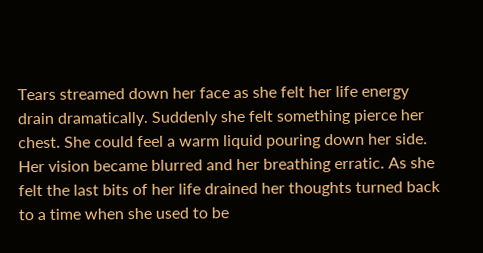Tears streamed down her face as she felt her life energy drain dramatically. Suddenly she felt something pierce her chest. She could feel a warm liquid pouring down her side. Her vision became blurred and her breathing erratic. As she felt the last bits of her life drained her thoughts turned back to a time when she used to be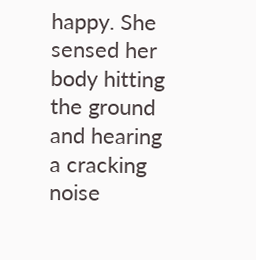happy. She sensed her body hitting the ground and hearing a cracking noise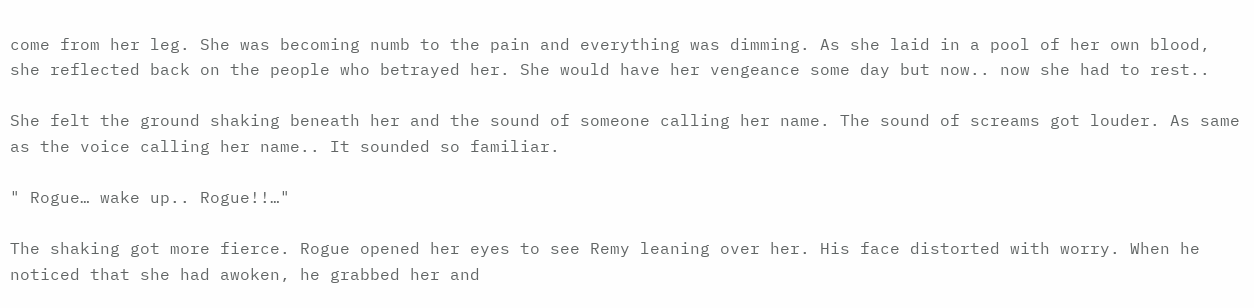come from her leg. She was becoming numb to the pain and everything was dimming. As she laid in a pool of her own blood, she reflected back on the people who betrayed her. She would have her vengeance some day but now.. now she had to rest..

She felt the ground shaking beneath her and the sound of someone calling her name. The sound of screams got louder. As same as the voice calling her name.. It sounded so familiar.

" Rogue… wake up.. Rogue!!…"

The shaking got more fierce. Rogue opened her eyes to see Remy leaning over her. His face distorted with worry. When he noticed that she had awoken, he grabbed her and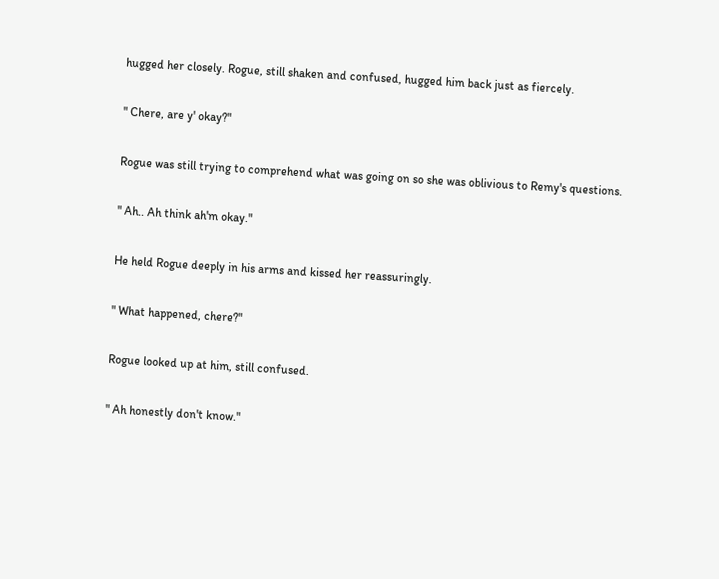hugged her closely. Rogue, still shaken and confused, hugged him back just as fiercely.

" Chere, are y' okay?"

Rogue was still trying to comprehend what was going on so she was oblivious to Remy's questions.

" Ah.. Ah think ah'm okay."

He held Rogue deeply in his arms and kissed her reassuringly.

" What happened, chere?"

Rogue looked up at him, still confused.

" Ah honestly don't know."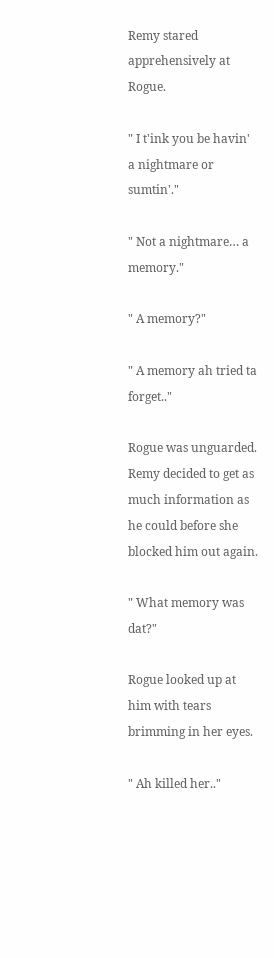Remy stared apprehensively at Rogue.

" I t'ink you be havin' a nightmare or sumtin'."

" Not a nightmare… a memory."

" A memory?"

" A memory ah tried ta forget.."

Rogue was unguarded. Remy decided to get as much information as he could before she blocked him out again.

" What memory was dat?"

Rogue looked up at him with tears brimming in her eyes.

" Ah killed her.."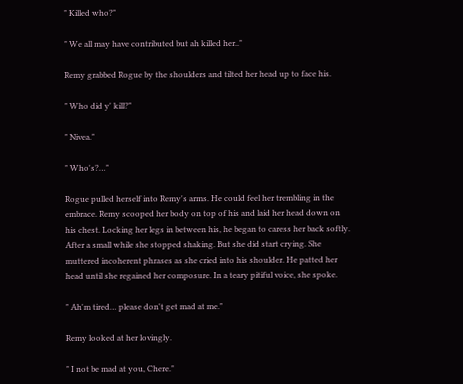" Killed who?"

" We all may have contributed but ah killed her.."

Remy grabbed Rogue by the shoulders and tilted her head up to face his.

" Who did y' kill?"

" Nivea."

" Who's?…"

Rogue pulled herself into Remy's arms. He could feel her trembling in the embrace. Remy scooped her body on top of his and laid her head down on his chest. Locking her legs in between his, he began to caress her back softly. After a small while she stopped shaking. But she did start crying. She muttered incoherent phrases as she cried into his shoulder. He patted her head until she regained her composure. In a teary pitiful voice, she spoke.

" Ah'm tired… please don't get mad at me."

Remy looked at her lovingly.

" I not be mad at you, Chere."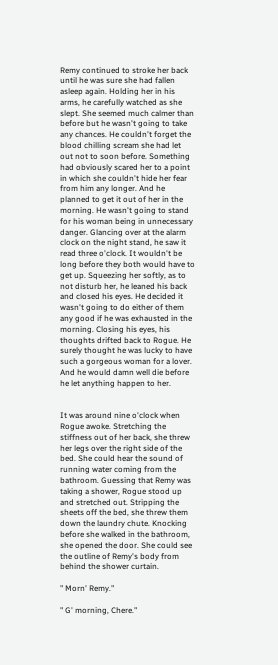Remy continued to stroke her back until he was sure she had fallen asleep again. Holding her in his arms, he carefully watched as she slept. She seemed much calmer than before but he wasn't going to take any chances. He couldn't forget the blood chilling scream she had let out not to soon before. Something had obviously scared her to a point in which she couldn't hide her fear from him any longer. And he planned to get it out of her in the morning. He wasn't going to stand for his woman being in unnecessary danger. Glancing over at the alarm clock on the night stand, he saw it read three o'clock. It wouldn't be long before they both would have to get up. Squeezing her softly, as to not disturb her, he leaned his back and closed his eyes. He decided it wasn't going to do either of them any good if he was exhausted in the morning. Closing his eyes, his thoughts drifted back to Rogue. He surely thought he was lucky to have such a gorgeous woman for a lover. And he would damn well die before he let anything happen to her.


It was around nine o'clock when Rogue awoke. Stretching the stiffness out of her back, she threw her legs over the right side of the bed. She could hear the sound of running water coming from the bathroom. Guessing that Remy was taking a shower, Rogue stood up and stretched out. Stripping the sheets off the bed, she threw them down the laundry chute. Knocking before she walked in the bathroom, she opened the door. She could see the outline of Remy's body from behind the shower curtain.

" Morn' Remy."

" G' morning, Chere."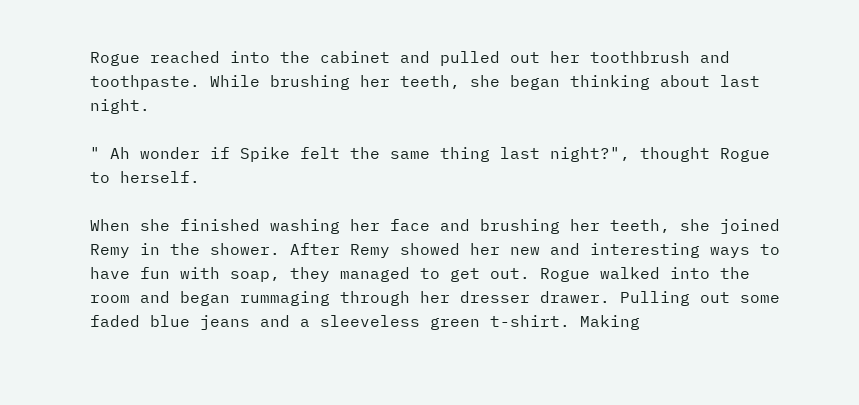Rogue reached into the cabinet and pulled out her toothbrush and toothpaste. While brushing her teeth, she began thinking about last night.

" Ah wonder if Spike felt the same thing last night?", thought Rogue to herself.

When she finished washing her face and brushing her teeth, she joined Remy in the shower. After Remy showed her new and interesting ways to have fun with soap, they managed to get out. Rogue walked into the room and began rummaging through her dresser drawer. Pulling out some faded blue jeans and a sleeveless green t-shirt. Making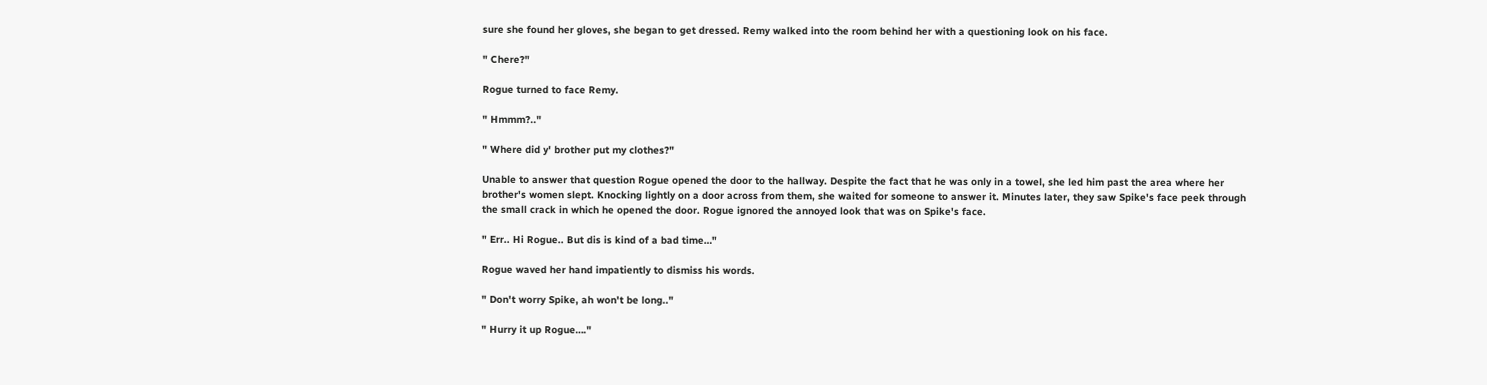sure she found her gloves, she began to get dressed. Remy walked into the room behind her with a questioning look on his face.

" Chere?"

Rogue turned to face Remy.

" Hmmm?.."

" Where did y' brother put my clothes?"

Unable to answer that question Rogue opened the door to the hallway. Despite the fact that he was only in a towel, she led him past the area where her brother's women slept. Knocking lightly on a door across from them, she waited for someone to answer it. Minutes later, they saw Spike's face peek through the small crack in which he opened the door. Rogue ignored the annoyed look that was on Spike's face.

" Err.. Hi Rogue.. But dis is kind of a bad time…"

Rogue waved her hand impatiently to dismiss his words.

" Don't worry Spike, ah won't be long.."

" Hurry it up Rogue…."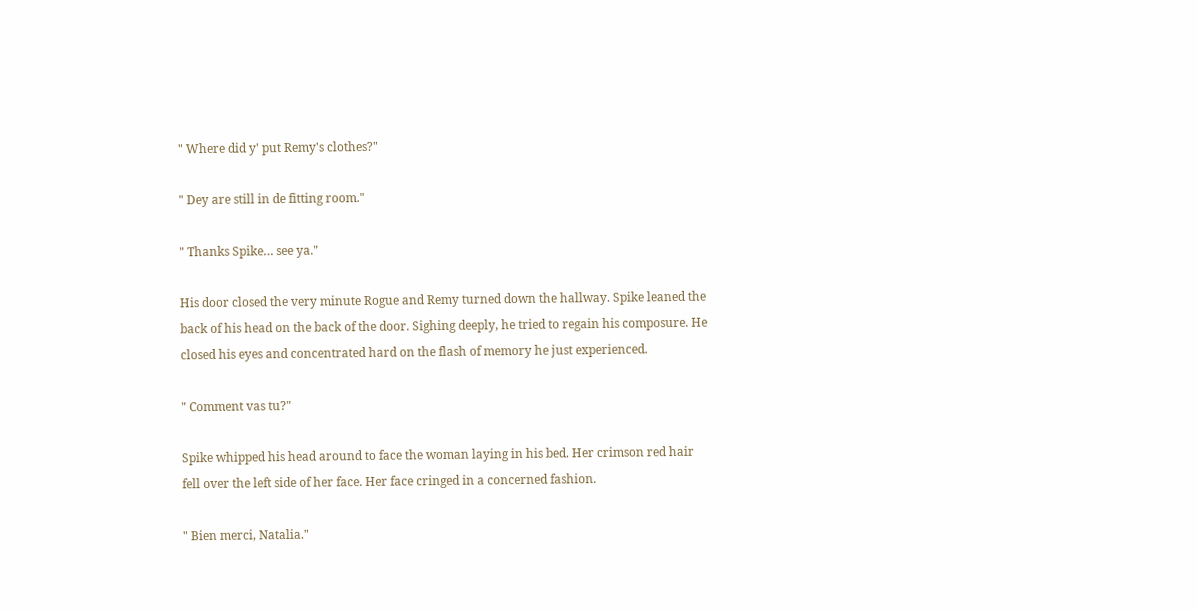" Where did y' put Remy's clothes?"

" Dey are still in de fitting room."

" Thanks Spike… see ya."

His door closed the very minute Rogue and Remy turned down the hallway. Spike leaned the back of his head on the back of the door. Sighing deeply, he tried to regain his composure. He closed his eyes and concentrated hard on the flash of memory he just experienced.

" Comment vas tu?"

Spike whipped his head around to face the woman laying in his bed. Her crimson red hair fell over the left side of her face. Her face cringed in a concerned fashion.

" Bien merci, Natalia."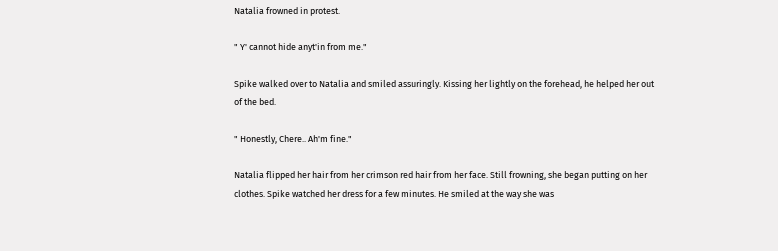Natalia frowned in protest.

" Y' cannot hide anyt'in from me."

Spike walked over to Natalia and smiled assuringly. Kissing her lightly on the forehead, he helped her out of the bed.

" Honestly, Chere.. Ah'm fine."

Natalia flipped her hair from her crimson red hair from her face. Still frowning, she began putting on her clothes. Spike watched her dress for a few minutes. He smiled at the way she was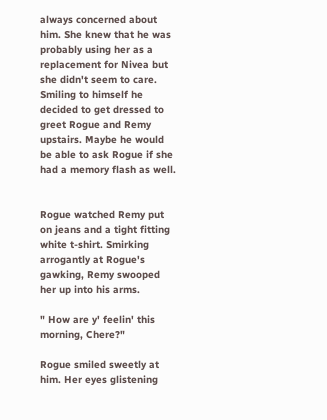always concerned about him. She knew that he was probably using her as a replacement for Nivea but she didn't seem to care. Smiling to himself he decided to get dressed to greet Rogue and Remy upstairs. Maybe he would be able to ask Rogue if she had a memory flash as well.


Rogue watched Remy put on jeans and a tight fitting white t-shirt. Smirking arrogantly at Rogue's gawking, Remy swooped her up into his arms.

" How are y' feelin' this morning, Chere?"

Rogue smiled sweetly at him. Her eyes glistening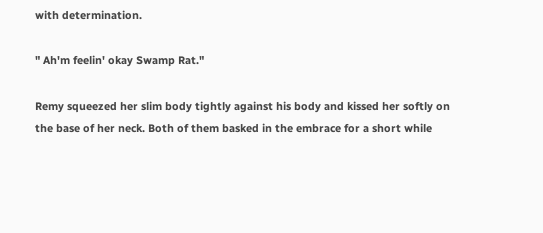with determination.

" Ah'm feelin' okay Swamp Rat."

Remy squeezed her slim body tightly against his body and kissed her softly on the base of her neck. Both of them basked in the embrace for a short while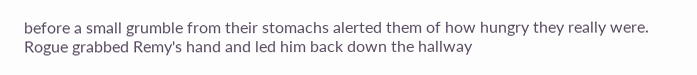before a small grumble from their stomachs alerted them of how hungry they really were. Rogue grabbed Remy's hand and led him back down the hallway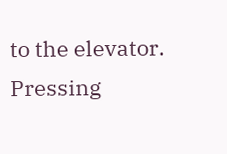to the elevator. Pressing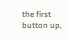the first button up,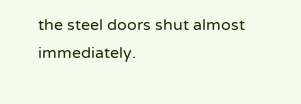the steel doors shut almost immediately.